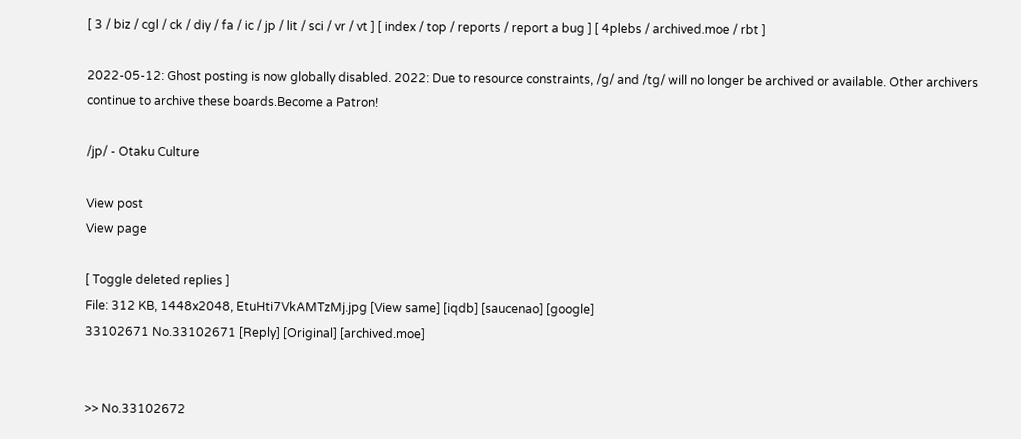[ 3 / biz / cgl / ck / diy / fa / ic / jp / lit / sci / vr / vt ] [ index / top / reports / report a bug ] [ 4plebs / archived.moe / rbt ]

2022-05-12: Ghost posting is now globally disabled. 2022: Due to resource constraints, /g/ and /tg/ will no longer be archived or available. Other archivers continue to archive these boards.Become a Patron!

/jp/ - Otaku Culture

View post
View page

[ Toggle deleted replies ]
File: 312 KB, 1448x2048, EtuHti7VkAMTzMj.jpg [View same] [iqdb] [saucenao] [google]
33102671 No.33102671 [Reply] [Original] [archived.moe]


>> No.33102672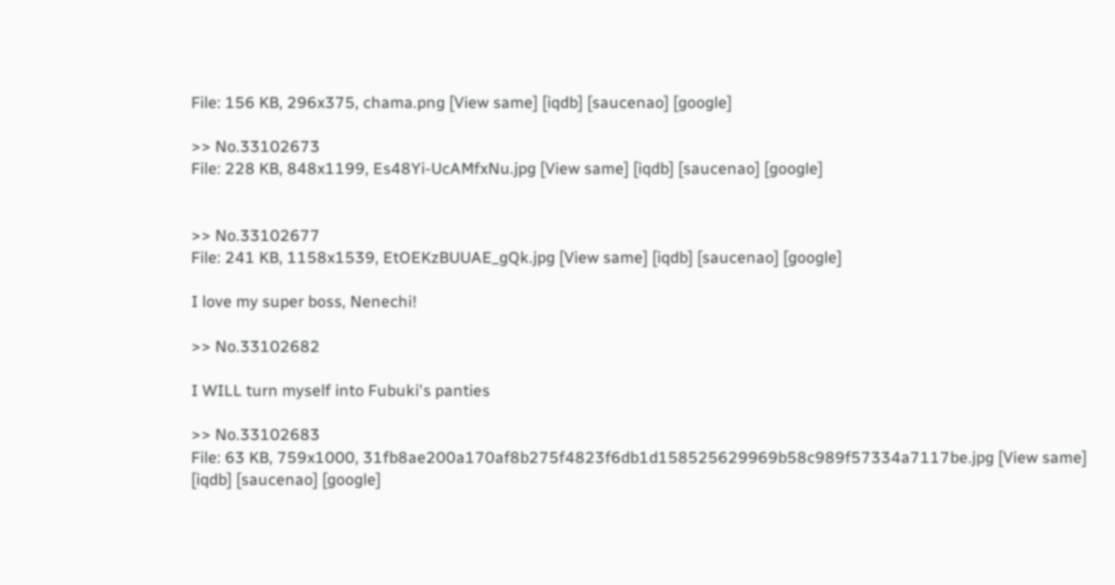File: 156 KB, 296x375, chama.png [View same] [iqdb] [saucenao] [google]

>> No.33102673
File: 228 KB, 848x1199, Es48Yi-UcAMfxNu.jpg [View same] [iqdb] [saucenao] [google]


>> No.33102677
File: 241 KB, 1158x1539, EtOEKzBUUAE_gQk.jpg [View same] [iqdb] [saucenao] [google]

I love my super boss, Nenechi!

>> No.33102682

I WILL turn myself into Fubuki's panties

>> No.33102683
File: 63 KB, 759x1000, 31fb8ae200a170af8b275f4823f6db1d158525629969b58c989f57334a7117be.jpg [View same] [iqdb] [saucenao] [google]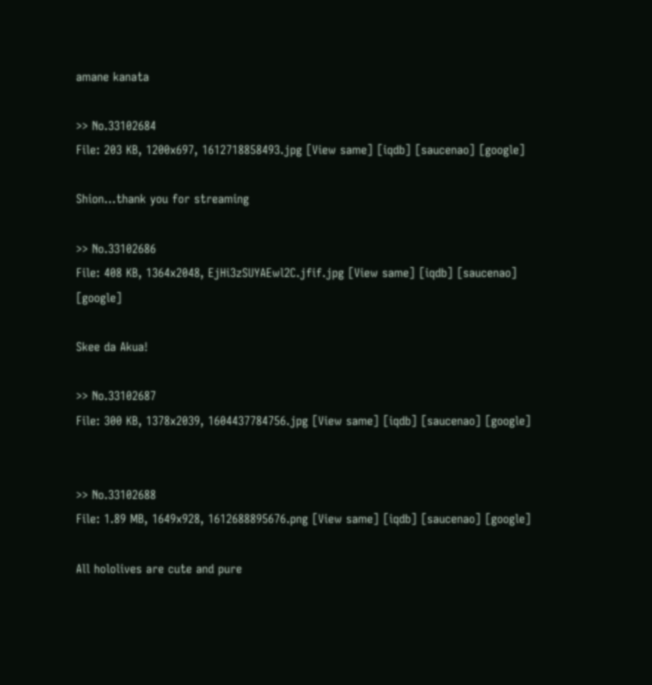amane kanata

>> No.33102684
File: 203 KB, 1200x697, 1612718858493.jpg [View same] [iqdb] [saucenao] [google]

Shion...thank you for streaming

>> No.33102686
File: 408 KB, 1364x2048, EjHi3zSUYAEwl2C.jfif.jpg [View same] [iqdb] [saucenao] [google]

Skee da Akua!

>> No.33102687
File: 300 KB, 1378x2039, 1604437784756.jpg [View same] [iqdb] [saucenao] [google]


>> No.33102688
File: 1.89 MB, 1649x928, 1612688895676.png [View same] [iqdb] [saucenao] [google]

All hololives are cute and pure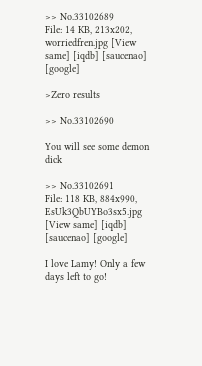>> No.33102689
File: 14 KB, 213x202, worriedfren.jpg [View same] [iqdb] [saucenao] [google]

>Zero results

>> No.33102690

You will see some demon dick

>> No.33102691
File: 118 KB, 884x990, EsUk3QbUYBo3sx5.jpg [View same] [iqdb] [saucenao] [google]

I love Lamy! Only a few days left to go!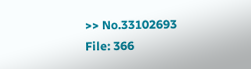>> No.33102693
File: 366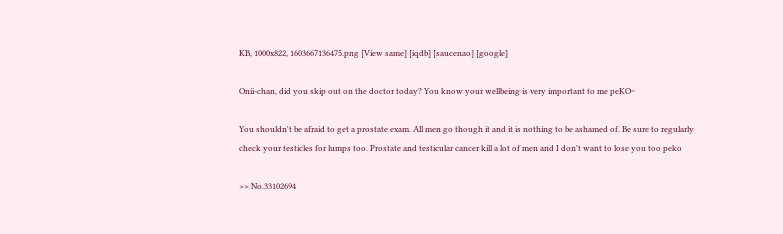KB, 1000x822, 1603667136475.png [View same] [iqdb] [saucenao] [google]

Onii-chan, did you skip out on the doctor today? You know your wellbeing is very important to me peKO~

You shouldn't be afraid to get a prostate exam. All men go though it and it is nothing to be ashamed of. Be sure to regularly check your testicles for lumps too. Prostate and testicular cancer kill a lot of men and I don't want to lose you too peko

>> No.33102694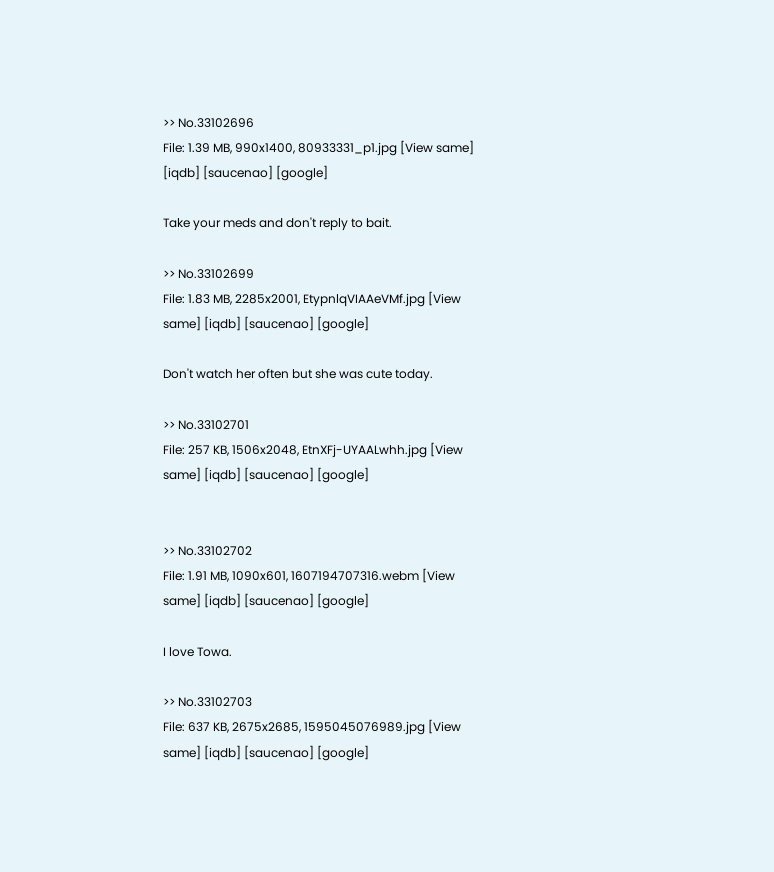>> No.33102696
File: 1.39 MB, 990x1400, 80933331_p1.jpg [View same] [iqdb] [saucenao] [google]

Take your meds and don't reply to bait.

>> No.33102699
File: 1.83 MB, 2285x2001, EtypnlqVIAAeVMf.jpg [View same] [iqdb] [saucenao] [google]

Don't watch her often but she was cute today.

>> No.33102701
File: 257 KB, 1506x2048, EtnXFj-UYAALwhh.jpg [View same] [iqdb] [saucenao] [google]


>> No.33102702
File: 1.91 MB, 1090x601, 1607194707316.webm [View same] [iqdb] [saucenao] [google]

I love Towa.

>> No.33102703
File: 637 KB, 2675x2685, 1595045076989.jpg [View same] [iqdb] [saucenao] [google]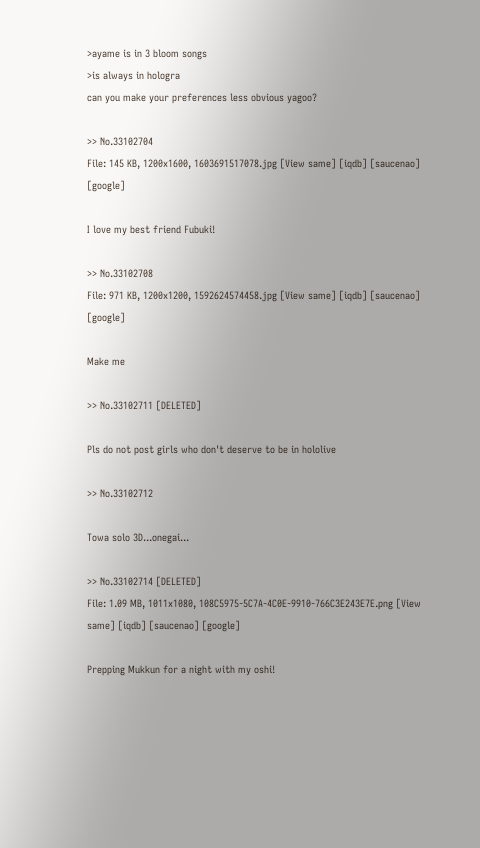>ayame is in 3 bloom songs
>is always in hologra
can you make your preferences less obvious yagoo?

>> No.33102704
File: 145 KB, 1200x1600, 1603691517078.jpg [View same] [iqdb] [saucenao] [google]

I love my best friend Fubuki!

>> No.33102708
File: 971 KB, 1200x1200, 1592624574458.jpg [View same] [iqdb] [saucenao] [google]

Make me

>> No.33102711 [DELETED]

Pls do not post girls who don't deserve to be in hololive

>> No.33102712

Towa solo 3D...onegai...

>> No.33102714 [DELETED]
File: 1.09 MB, 1011x1080, 108C5975-5C7A-4C0E-9910-766C3E243E7E.png [View same] [iqdb] [saucenao] [google]

Prepping Mukkun for a night with my oshi!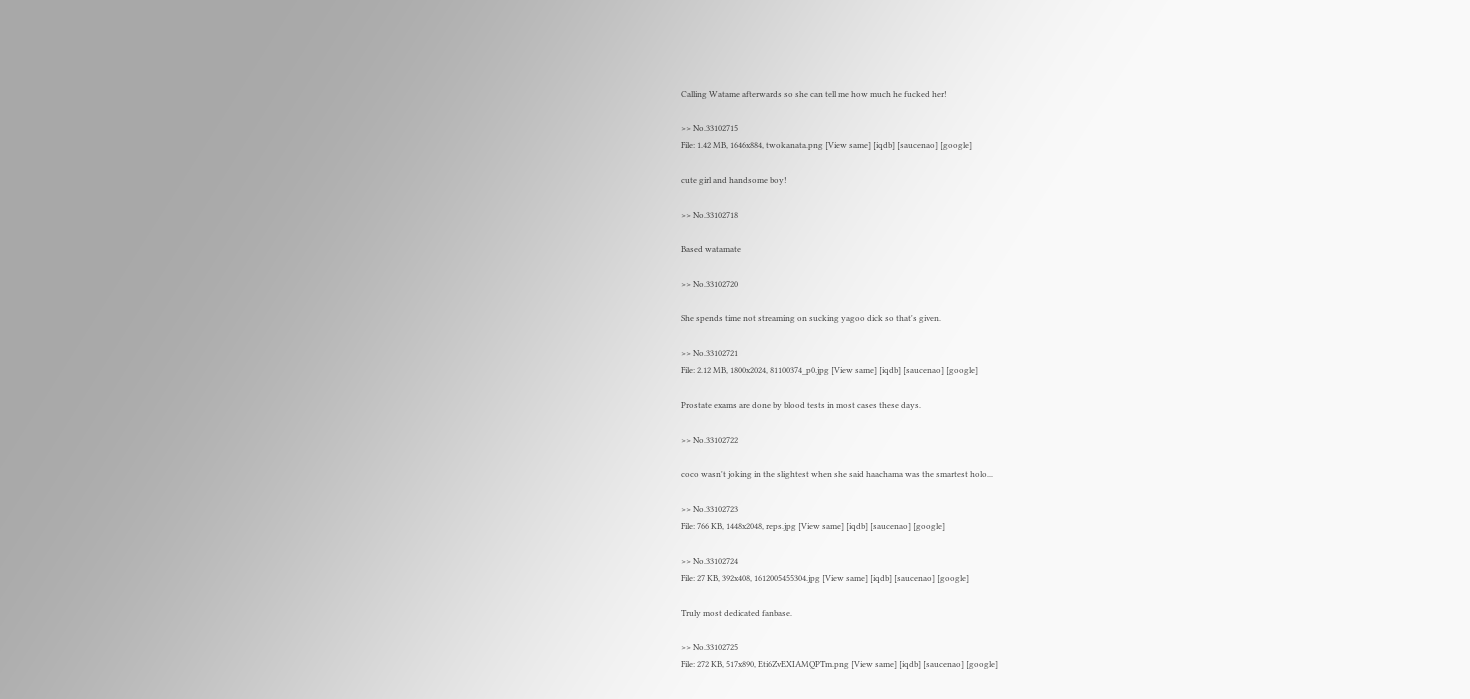Calling Watame afterwards so she can tell me how much he fucked her!

>> No.33102715
File: 1.42 MB, 1646x884, twokanata.png [View same] [iqdb] [saucenao] [google]

cute girl and handsome boy!

>> No.33102718

Based watamate

>> No.33102720

She spends time not streaming on sucking yagoo dick so that's given.

>> No.33102721
File: 2.12 MB, 1800x2024, 81100374_p0.jpg [View same] [iqdb] [saucenao] [google]

Prostate exams are done by blood tests in most cases these days.

>> No.33102722

coco wasn't joking in the slightest when she said haachama was the smartest holo...

>> No.33102723
File: 766 KB, 1448x2048, reps.jpg [View same] [iqdb] [saucenao] [google]

>> No.33102724
File: 27 KB, 392x408, 1612005455304.jpg [View same] [iqdb] [saucenao] [google]

Truly most dedicated fanbase.

>> No.33102725
File: 272 KB, 517x890, Eti6ZvEXIAMQPTm.png [View same] [iqdb] [saucenao] [google]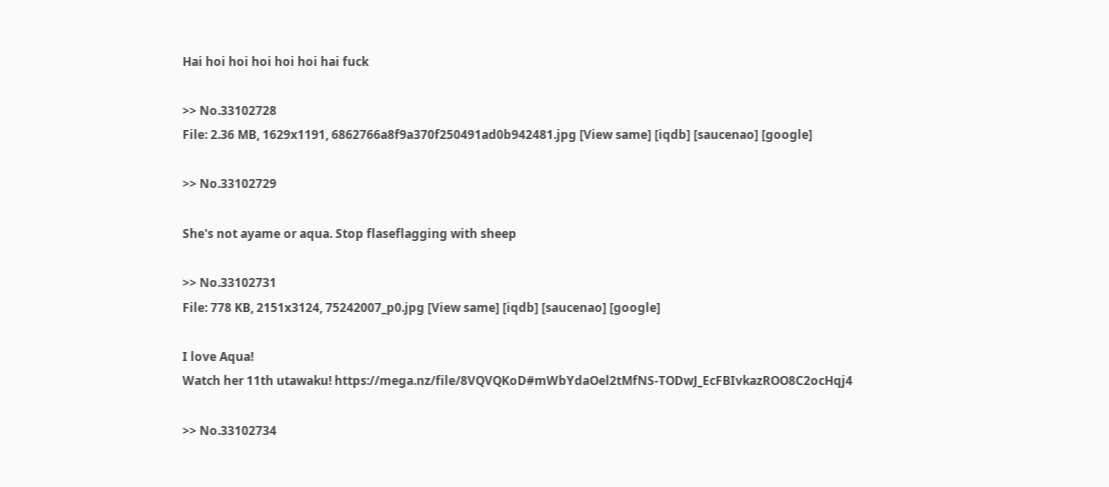Hai hoi hoi hoi hoi hoi hai fuck

>> No.33102728
File: 2.36 MB, 1629x1191, 6862766a8f9a370f250491ad0b942481.jpg [View same] [iqdb] [saucenao] [google]

>> No.33102729

She's not ayame or aqua. Stop flaseflagging with sheep

>> No.33102731
File: 778 KB, 2151x3124, 75242007_p0.jpg [View same] [iqdb] [saucenao] [google]

I love Aqua!
Watch her 11th utawaku! https://mega.nz/file/8VQVQKoD#mWbYdaOel2tMfNS-TODwJ_EcFBIvkazROO8C2ocHqj4

>> No.33102734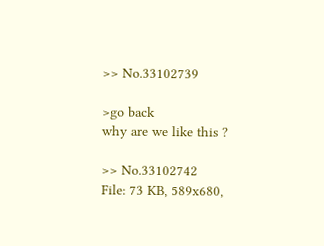>> No.33102739

>go back
why are we like this ?

>> No.33102742
File: 73 KB, 589x680,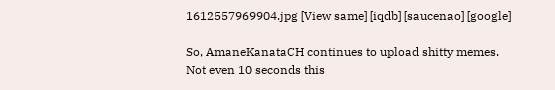1612557969904.jpg [View same] [iqdb] [saucenao] [google]

So, AmaneKanataCH continues to upload shitty memes.
Not even 10 seconds this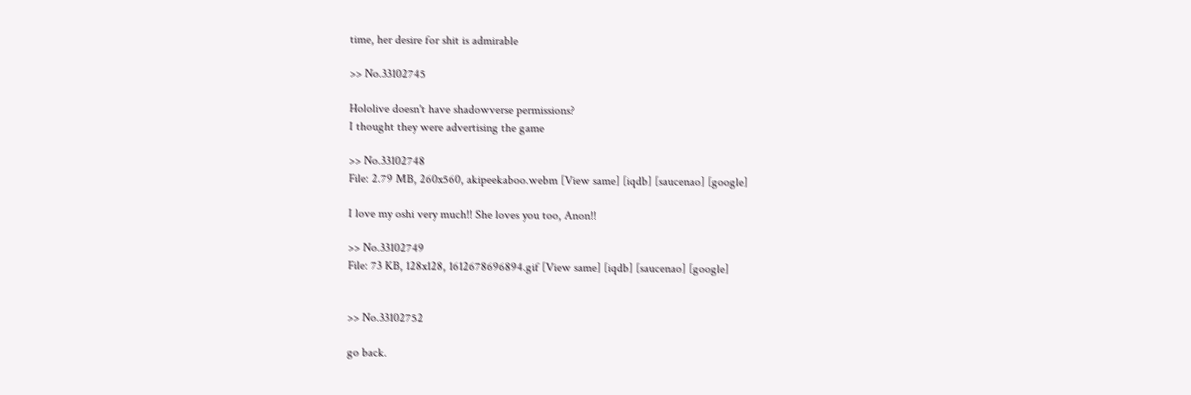time, her desire for shit is admirable

>> No.33102745

Hololive doesn't have shadowverse permissions?
I thought they were advertising the game

>> No.33102748
File: 2.79 MB, 260x560, akipeekaboo.webm [View same] [iqdb] [saucenao] [google]

I love my oshi very much!! She loves you too, Anon!!

>> No.33102749
File: 73 KB, 128x128, 1612678696894.gif [View same] [iqdb] [saucenao] [google]


>> No.33102752

go back.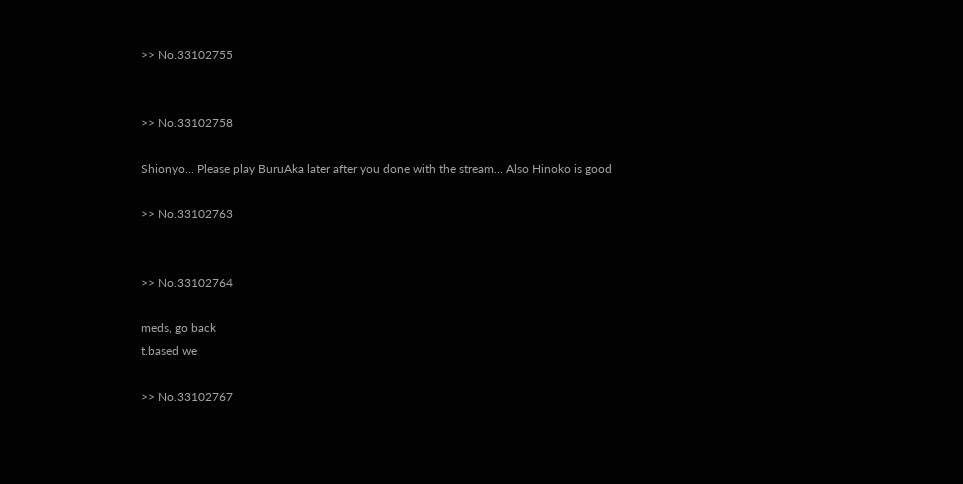>> No.33102755


>> No.33102758

Shionyo... Please play BuruAka later after you done with the stream... Also Hinoko is good

>> No.33102763


>> No.33102764

meds, go back
t.based we

>> No.33102767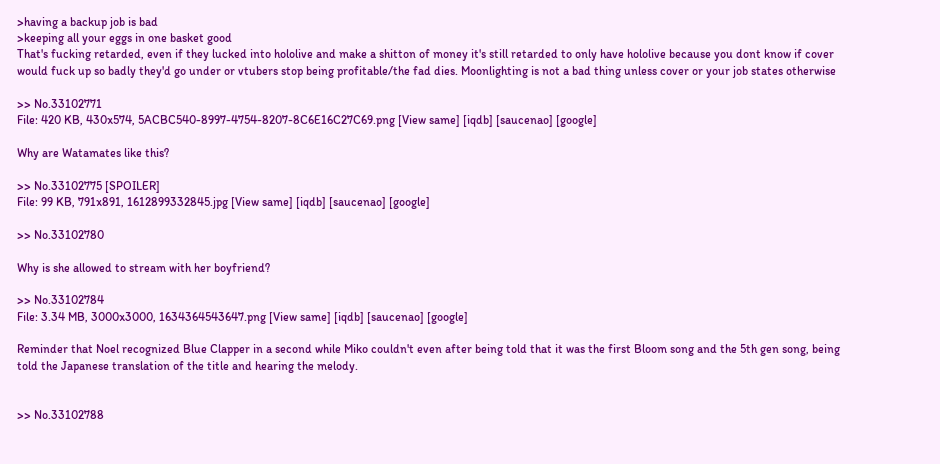>having a backup job is bad
>keeping all your eggs in one basket good
That's fucking retarded, even if they lucked into hololive and make a shitton of money it's still retarded to only have hololive because you dont know if cover would fuck up so badly they'd go under or vtubers stop being profitable/the fad dies. Moonlighting is not a bad thing unless cover or your job states otherwise

>> No.33102771
File: 420 KB, 430x574, 5ACBC540-8997-4754-8207-8C6E16C27C69.png [View same] [iqdb] [saucenao] [google]

Why are Watamates like this?

>> No.33102775 [SPOILER]
File: 99 KB, 791x891, 1612899332845.jpg [View same] [iqdb] [saucenao] [google]

>> No.33102780

Why is she allowed to stream with her boyfriend?

>> No.33102784
File: 3.34 MB, 3000x3000, 1634364543647.png [View same] [iqdb] [saucenao] [google]

Reminder that Noel recognized Blue Clapper in a second while Miko couldn't even after being told that it was the first Bloom song and the 5th gen song, being told the Japanese translation of the title and hearing the melody.


>> No.33102788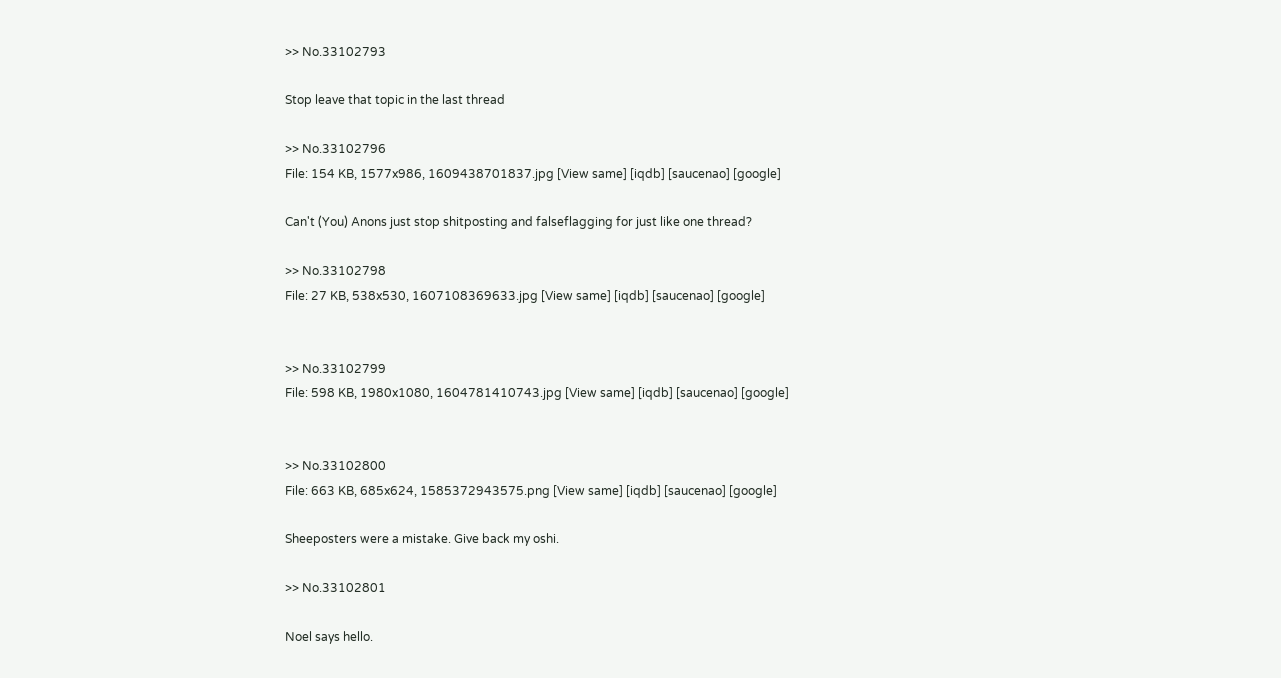>> No.33102793

Stop leave that topic in the last thread

>> No.33102796
File: 154 KB, 1577x986, 1609438701837.jpg [View same] [iqdb] [saucenao] [google]

Can't (You) Anons just stop shitposting and falseflagging for just like one thread?

>> No.33102798
File: 27 KB, 538x530, 1607108369633.jpg [View same] [iqdb] [saucenao] [google]


>> No.33102799
File: 598 KB, 1980x1080, 1604781410743.jpg [View same] [iqdb] [saucenao] [google]


>> No.33102800
File: 663 KB, 685x624, 1585372943575.png [View same] [iqdb] [saucenao] [google]

Sheeposters were a mistake. Give back my oshi.

>> No.33102801

Noel says hello.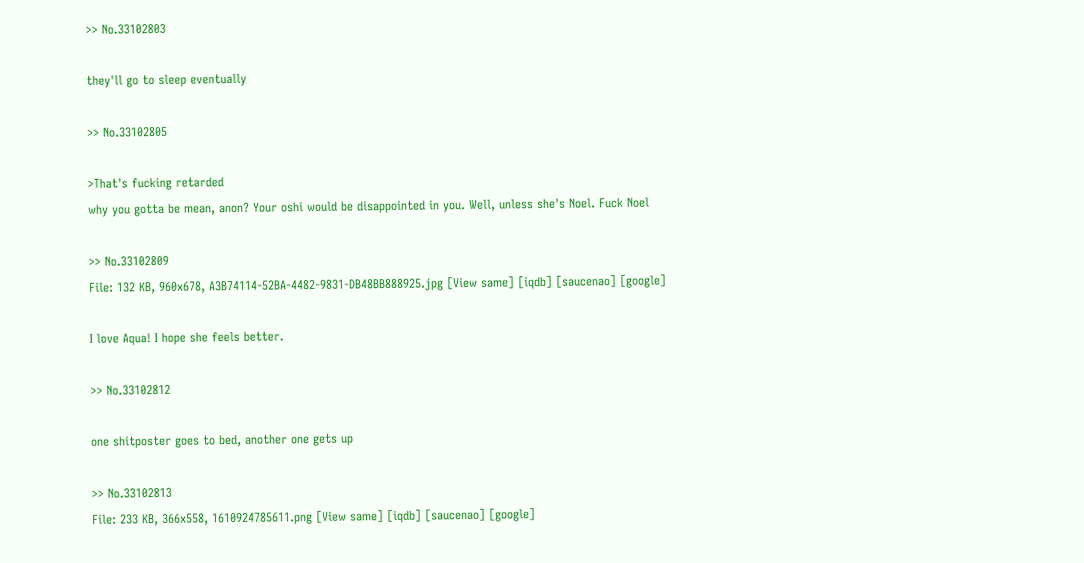>> No.33102803

they'll go to sleep eventually

>> No.33102805

>That's fucking retarded
why you gotta be mean, anon? Your oshi would be disappointed in you. Well, unless she's Noel. Fuck Noel

>> No.33102809
File: 132 KB, 960x678, A3B74114-52BA-4482-9831-DB48BB888925.jpg [View same] [iqdb] [saucenao] [google]

I love Aqua! I hope she feels better.

>> No.33102812

one shitposter goes to bed, another one gets up

>> No.33102813
File: 233 KB, 366x558, 1610924785611.png [View same] [iqdb] [saucenao] [google]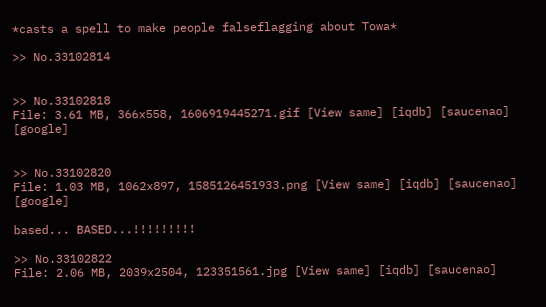*casts a spell to make people falseflagging about Towa*

>> No.33102814


>> No.33102818
File: 3.61 MB, 366x558, 1606919445271.gif [View same] [iqdb] [saucenao] [google]


>> No.33102820
File: 1.03 MB, 1062x897, 1585126451933.png [View same] [iqdb] [saucenao] [google]

based... BASED...!!!!!!!!!

>> No.33102822
File: 2.06 MB, 2039x2504, 123351561.jpg [View same] [iqdb] [saucenao]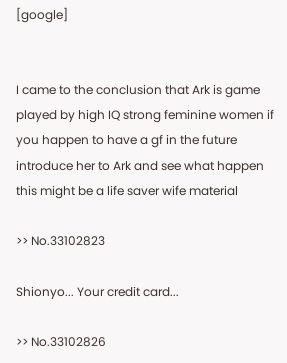[google]


I came to the conclusion that Ark is game played by high IQ strong feminine women if you happen to have a gf in the future introduce her to Ark and see what happen this might be a life saver wife material

>> No.33102823

Shionyo... Your credit card...

>> No.33102826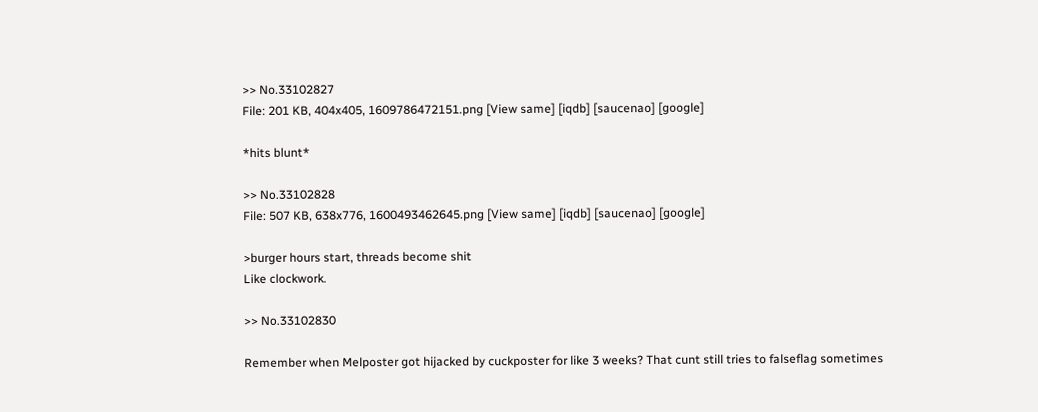>> No.33102827
File: 201 KB, 404x405, 1609786472151.png [View same] [iqdb] [saucenao] [google]

*hits blunt*

>> No.33102828
File: 507 KB, 638x776, 1600493462645.png [View same] [iqdb] [saucenao] [google]

>burger hours start, threads become shit
Like clockwork.

>> No.33102830

Remember when Melposter got hijacked by cuckposter for like 3 weeks? That cunt still tries to falseflag sometimes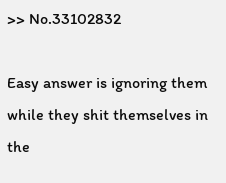>> No.33102832

Easy answer is ignoring them while they shit themselves in the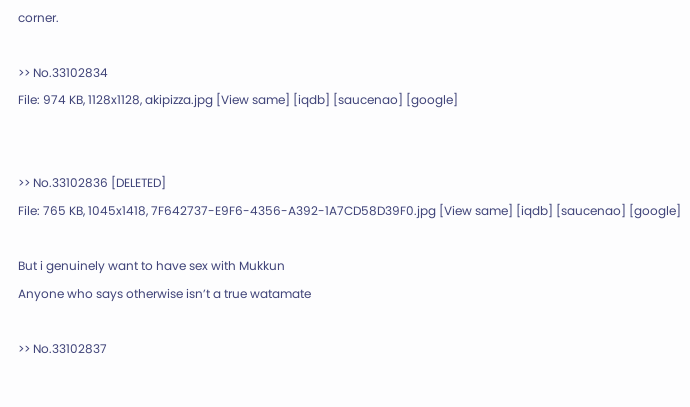corner.

>> No.33102834
File: 974 KB, 1128x1128, akipizza.jpg [View same] [iqdb] [saucenao] [google]


>> No.33102836 [DELETED]
File: 765 KB, 1045x1418, 7F642737-E9F6-4356-A392-1A7CD58D39F0.jpg [View same] [iqdb] [saucenao] [google]

But i genuinely want to have sex with Mukkun
Anyone who says otherwise isn’t a true watamate

>> No.33102837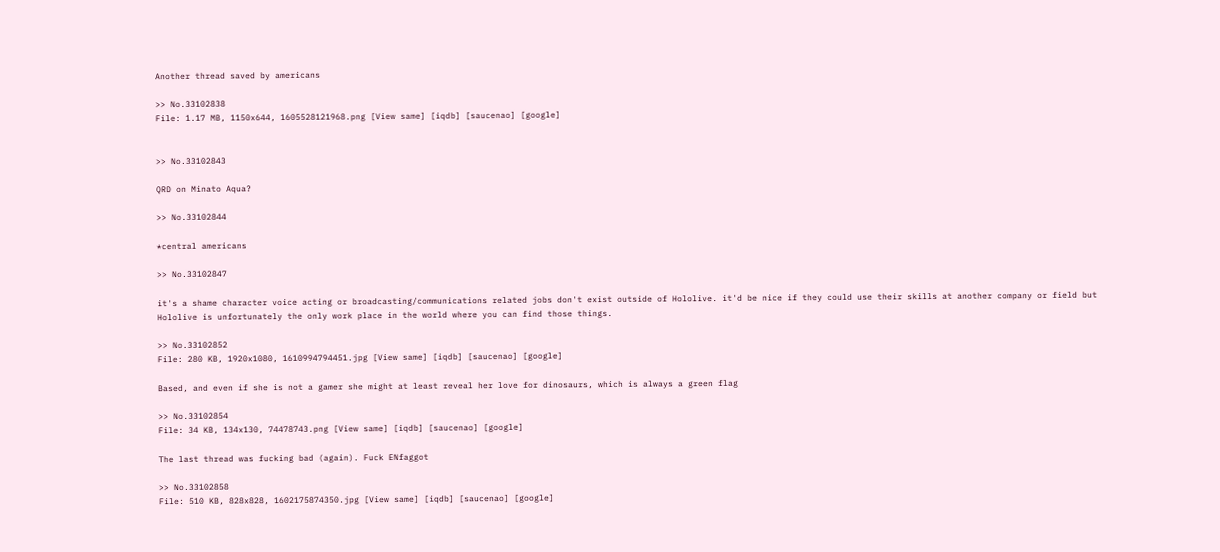Another thread saved by americans

>> No.33102838
File: 1.17 MB, 1150x644, 1605528121968.png [View same] [iqdb] [saucenao] [google]


>> No.33102843

QRD on Minato Aqua?

>> No.33102844

*central americans

>> No.33102847

it's a shame character voice acting or broadcasting/communications related jobs don't exist outside of Hololive. it'd be nice if they could use their skills at another company or field but Hololive is unfortunately the only work place in the world where you can find those things.

>> No.33102852
File: 280 KB, 1920x1080, 1610994794451.jpg [View same] [iqdb] [saucenao] [google]

Based, and even if she is not a gamer she might at least reveal her love for dinosaurs, which is always a green flag

>> No.33102854
File: 34 KB, 134x130, 74478743.png [View same] [iqdb] [saucenao] [google]

The last thread was fucking bad (again). Fuck ENfaggot

>> No.33102858
File: 510 KB, 828x828, 1602175874350.jpg [View same] [iqdb] [saucenao] [google]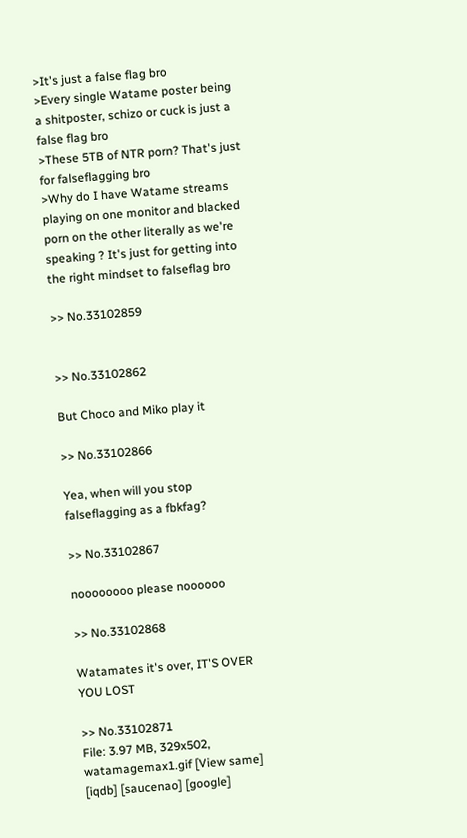>It's just a false flag bro
>Every single Watame poster being a shitposter, schizo or cuck is just a false flag bro
>These 5TB of NTR porn? That's just for falseflagging bro
>Why do I have Watame streams playing on one monitor and blacked porn on the other literally as we're speaking ? It's just for getting into the right mindset to falseflag bro

>> No.33102859


>> No.33102862

But Choco and Miko play it

>> No.33102866

Yea, when will you stop falseflagging as a fbkfag?

>> No.33102867

noooooooo please noooooo

>> No.33102868

Watamates it's over, IT'S OVER YOU LOST

>> No.33102871
File: 3.97 MB, 329x502, watamagemax1.gif [View same] [iqdb] [saucenao] [google]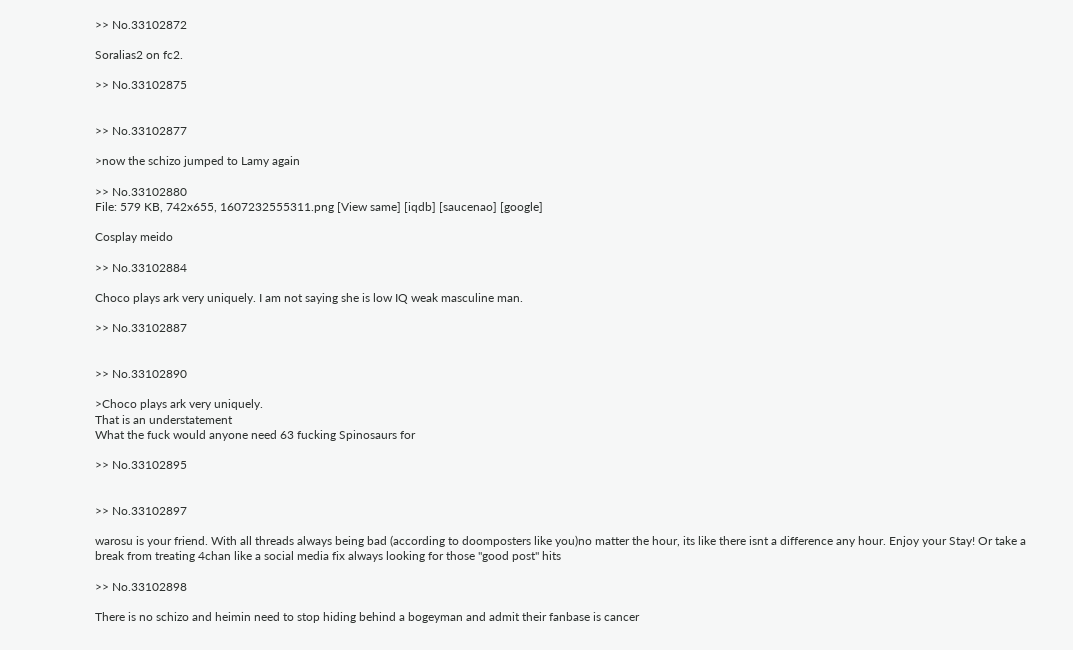>> No.33102872

Soralias2 on fc2.

>> No.33102875


>> No.33102877

>now the schizo jumped to Lamy again

>> No.33102880
File: 579 KB, 742x655, 1607232555311.png [View same] [iqdb] [saucenao] [google]

Cosplay meido

>> No.33102884

Choco plays ark very uniquely. I am not saying she is low IQ weak masculine man.

>> No.33102887


>> No.33102890

>Choco plays ark very uniquely.
That is an understatement
What the fuck would anyone need 63 fucking Spinosaurs for

>> No.33102895


>> No.33102897

warosu is your friend. With all threads always being bad (according to doomposters like you)no matter the hour, its like there isnt a difference any hour. Enjoy your Stay! Or take a break from treating 4chan like a social media fix always looking for those "good post" hits

>> No.33102898

There is no schizo and heimin need to stop hiding behind a bogeyman and admit their fanbase is cancer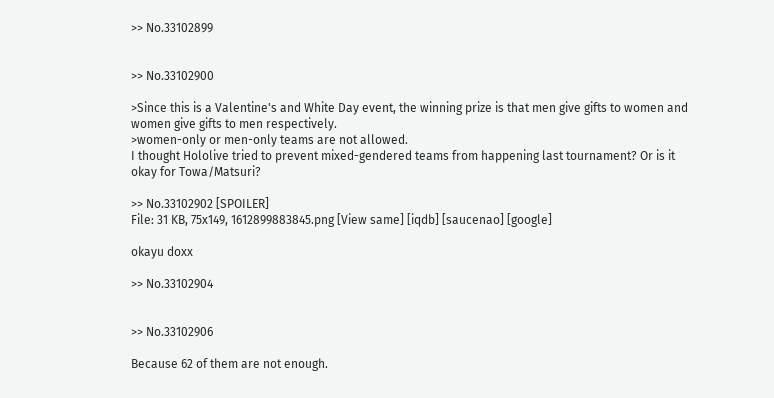>> No.33102899


>> No.33102900

>Since this is a Valentine's and White Day event, the winning prize is that men give gifts to women and women give gifts to men respectively.
>women-only or men-only teams are not allowed.
I thought Hololive tried to prevent mixed-gendered teams from happening last tournament? Or is it okay for Towa/Matsuri?

>> No.33102902 [SPOILER]
File: 31 KB, 75x149, 1612899883845.png [View same] [iqdb] [saucenao] [google]

okayu doxx

>> No.33102904


>> No.33102906

Because 62 of them are not enough.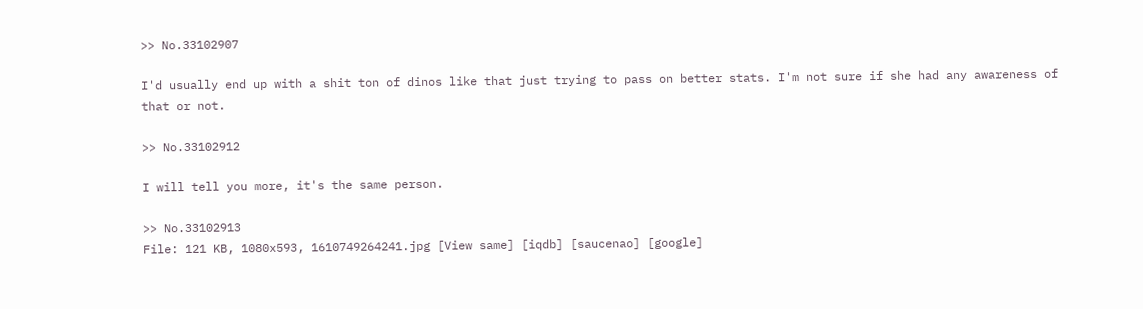>> No.33102907

I'd usually end up with a shit ton of dinos like that just trying to pass on better stats. I'm not sure if she had any awareness of that or not.

>> No.33102912

I will tell you more, it's the same person.

>> No.33102913
File: 121 KB, 1080x593, 1610749264241.jpg [View same] [iqdb] [saucenao] [google]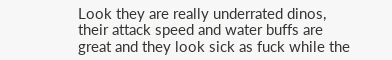Look they are really underrated dinos, their attack speed and water buffs are great and they look sick as fuck while the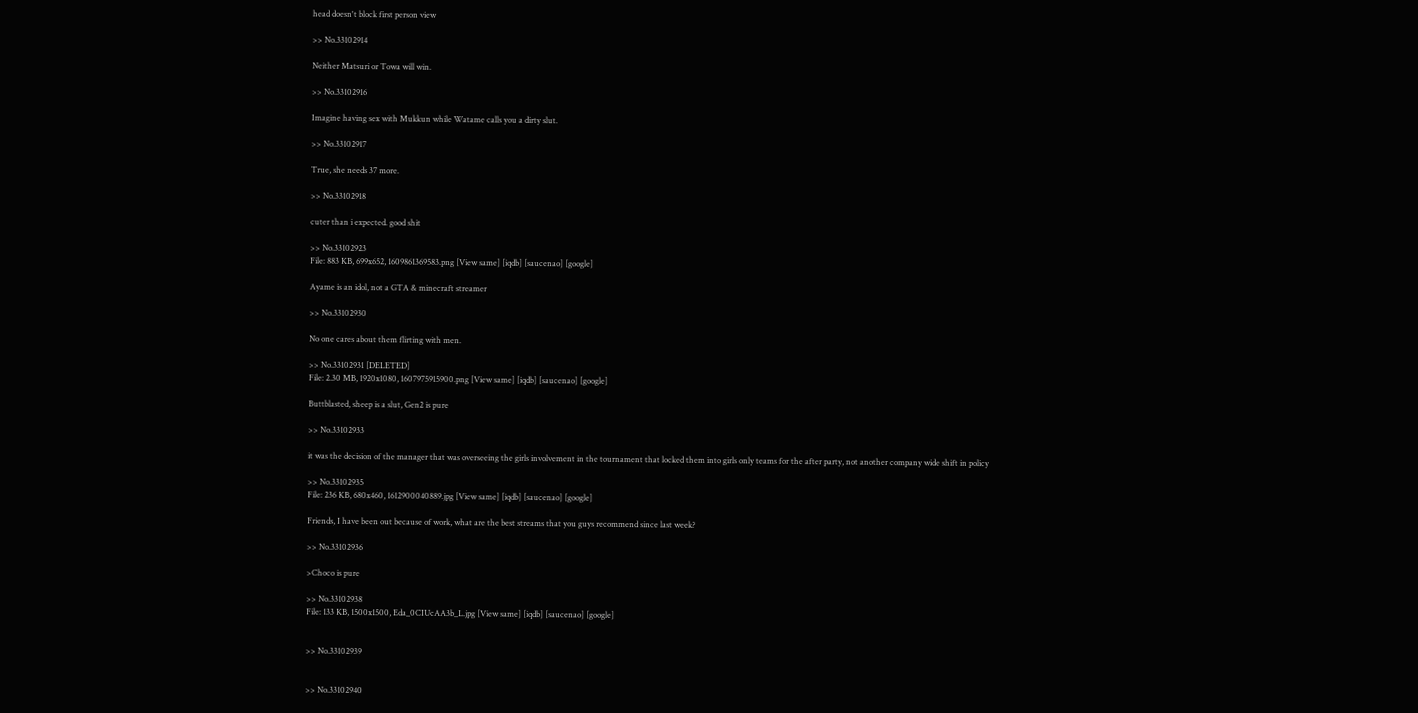head doesn't block first person view

>> No.33102914

Neither Matsuri or Towa will win.

>> No.33102916

Imagine having sex with Mukkun while Watame calls you a dirty slut.

>> No.33102917

True, she needs 37 more.

>> No.33102918

cuter than i expected. good shit

>> No.33102923
File: 883 KB, 699x652, 1609861369583.png [View same] [iqdb] [saucenao] [google]

Ayame is an idol, not a GTA & minecraft streamer

>> No.33102930

No one cares about them flirting with men.

>> No.33102931 [DELETED]
File: 2.30 MB, 1920x1080, 1607975915900.png [View same] [iqdb] [saucenao] [google]

Buttblasted, sheep is a slut, Gen2 is pure

>> No.33102933

it was the decision of the manager that was overseeing the girls involvement in the tournament that locked them into girls only teams for the after party, not another company wide shift in policy

>> No.33102935
File: 236 KB, 680x460, 1612900040889.jpg [View same] [iqdb] [saucenao] [google]

Friends, I have been out because of work, what are the best streams that you guys recommend since last week?

>> No.33102936

>Choco is pure

>> No.33102938
File: 133 KB, 1500x1500, Eda_0CIUcAA3b_L.jpg [View same] [iqdb] [saucenao] [google]


>> No.33102939


>> No.33102940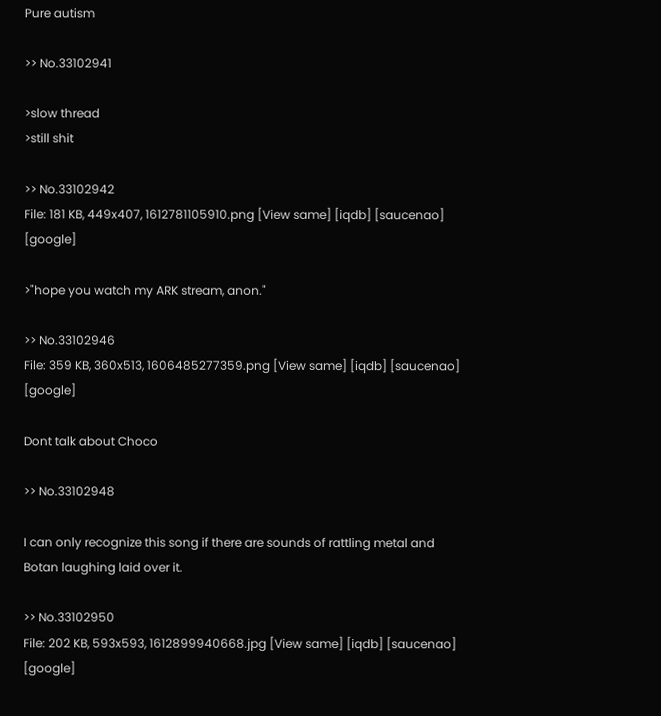Pure autism

>> No.33102941

>slow thread
>still shit

>> No.33102942
File: 181 KB, 449x407, 1612781105910.png [View same] [iqdb] [saucenao] [google]

>"hope you watch my ARK stream, anon."

>> No.33102946
File: 359 KB, 360x513, 1606485277359.png [View same] [iqdb] [saucenao] [google]

Dont talk about Choco

>> No.33102948

I can only recognize this song if there are sounds of rattling metal and Botan laughing laid over it.

>> No.33102950
File: 202 KB, 593x593, 1612899940668.jpg [View same] [iqdb] [saucenao] [google]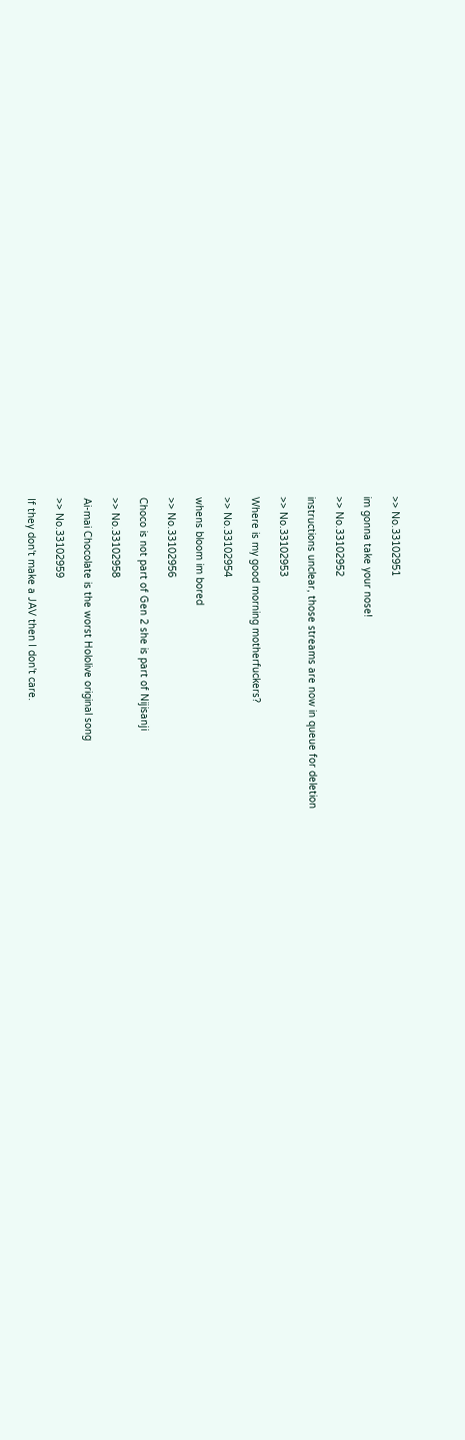>> No.33102951

im gonna take your nose!

>> No.33102952

instructions unclear, those streams are now in queue for deletion

>> No.33102953

Where is my good morning motherfuckers?

>> No.33102954

whens bloom im bored

>> No.33102956

Choco is not part of Gen 2 she is part of Nijisanji

>> No.33102958

Ai-mai Chocolate is the worst Hololive original song

>> No.33102959

If they don't make a JAV then I don't care.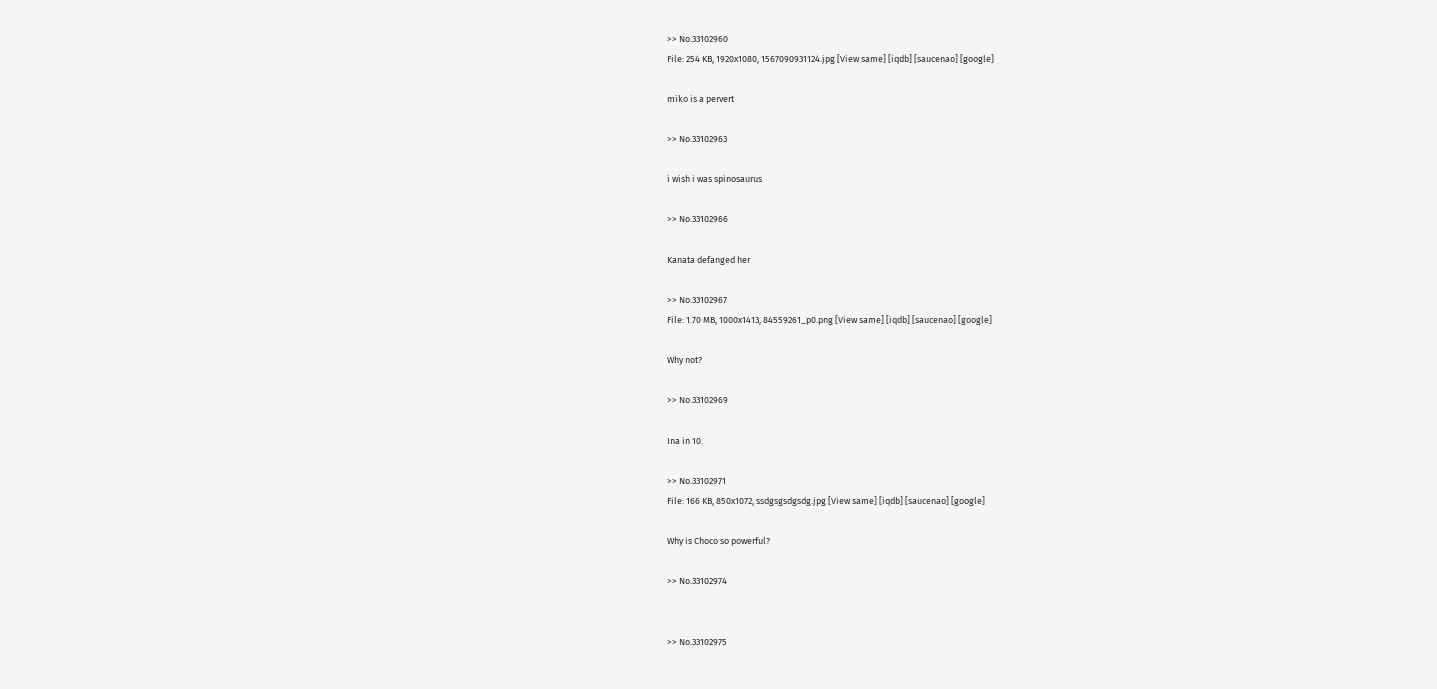>> No.33102960
File: 254 KB, 1920x1080, 1567090931124.jpg [View same] [iqdb] [saucenao] [google]

miko is a pervert

>> No.33102963

i wish i was spinosaurus

>> No.33102966

Kanata defanged her

>> No.33102967
File: 1.70 MB, 1000x1413, 84559261_p0.png [View same] [iqdb] [saucenao] [google]

Why not?

>> No.33102969

Ina in 10.

>> No.33102971
File: 166 KB, 850x1072, ssdgsgsdgsdg.jpg [View same] [iqdb] [saucenao] [google]

Why is Choco so powerful?

>> No.33102974


>> No.33102975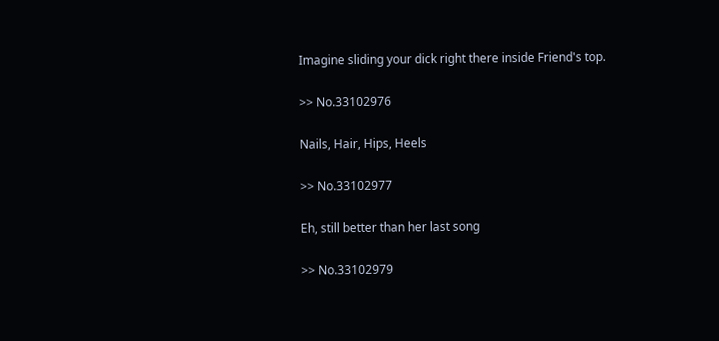Imagine sliding your dick right there inside Friend's top.

>> No.33102976

Nails, Hair, Hips, Heels

>> No.33102977

Eh, still better than her last song

>> No.33102979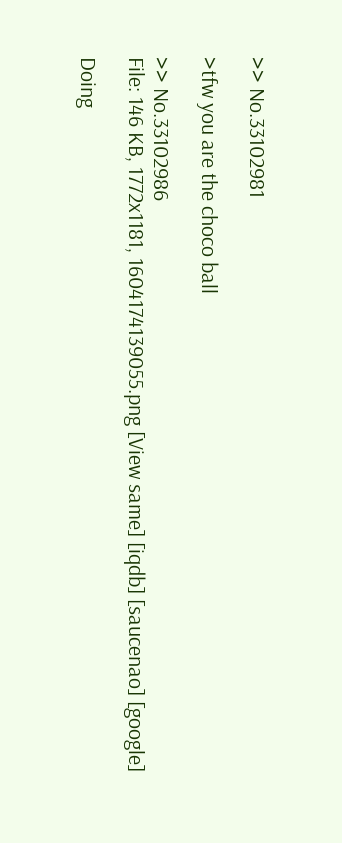>> No.33102981

>tfw you are the choco ball

>> No.33102986
File: 146 KB, 1772x1181, 1604174139055.png [View same] [iqdb] [saucenao] [google]

Doing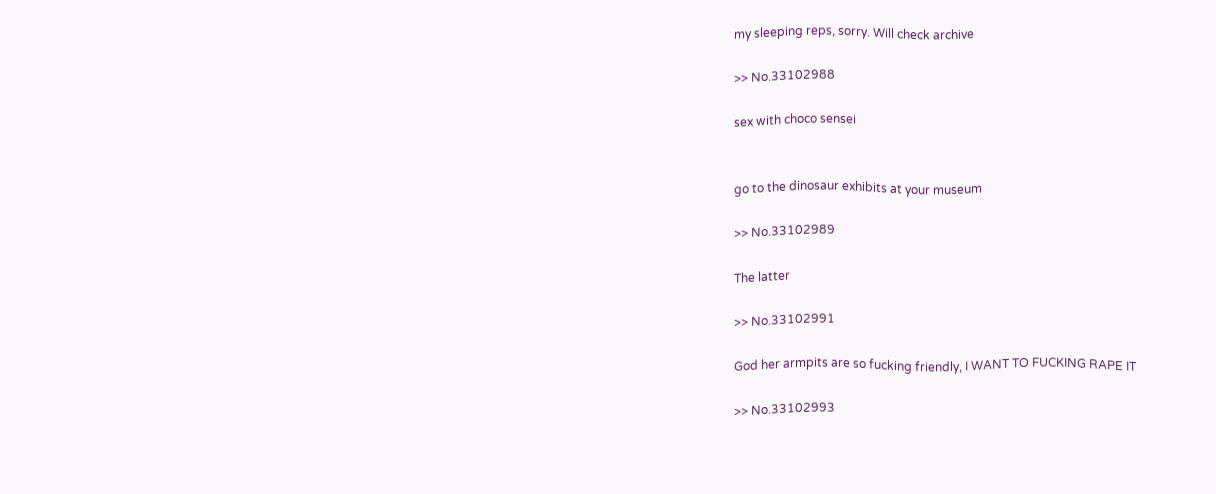my sleeping reps, sorry. Will check archive

>> No.33102988

sex with choco sensei


go to the dinosaur exhibits at your museum

>> No.33102989

The latter

>> No.33102991

God her armpits are so fucking friendly, I WANT TO FUCKING RAPE IT

>> No.33102993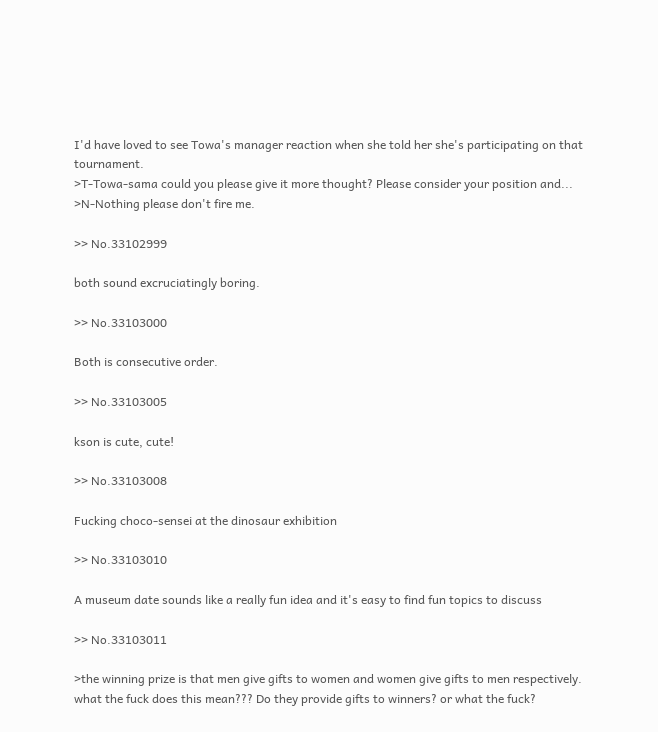I'd have loved to see Towa's manager reaction when she told her she's participating on that tournament.
>T-Towa-sama could you please give it more thought? Please consider your position and...
>N-Nothing please don't fire me.

>> No.33102999

both sound excruciatingly boring.

>> No.33103000

Both is consecutive order.

>> No.33103005

kson is cute, cute!

>> No.33103008

Fucking choco-sensei at the dinosaur exhibition

>> No.33103010

A museum date sounds like a really fun idea and it's easy to find fun topics to discuss

>> No.33103011

>the winning prize is that men give gifts to women and women give gifts to men respectively.
what the fuck does this mean??? Do they provide gifts to winners? or what the fuck?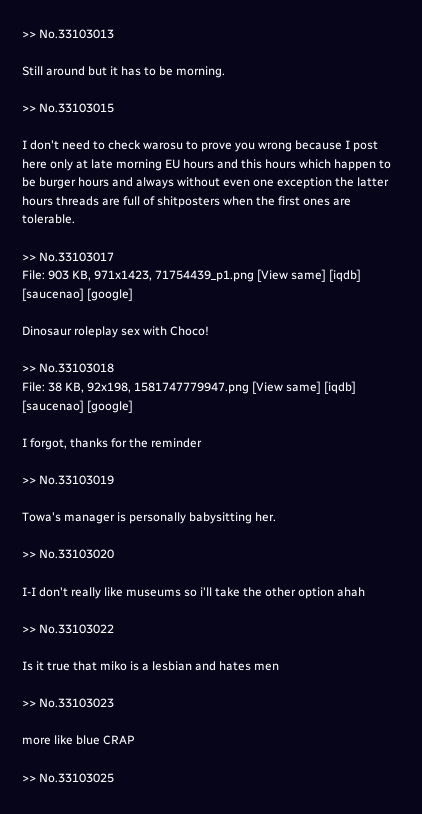>> No.33103013

Still around but it has to be morning.

>> No.33103015

I don't need to check warosu to prove you wrong because I post here only at late morning EU hours and this hours which happen to be burger hours and always without even one exception the latter hours threads are full of shitposters when the first ones are tolerable.

>> No.33103017
File: 903 KB, 971x1423, 71754439_p1.png [View same] [iqdb] [saucenao] [google]

Dinosaur roleplay sex with Choco!

>> No.33103018
File: 38 KB, 92x198, 1581747779947.png [View same] [iqdb] [saucenao] [google]

I forgot, thanks for the reminder

>> No.33103019

Towa's manager is personally babysitting her.

>> No.33103020

I-I don't really like museums so i'll take the other option ahah

>> No.33103022

Is it true that miko is a lesbian and hates men

>> No.33103023

more like blue CRAP

>> No.33103025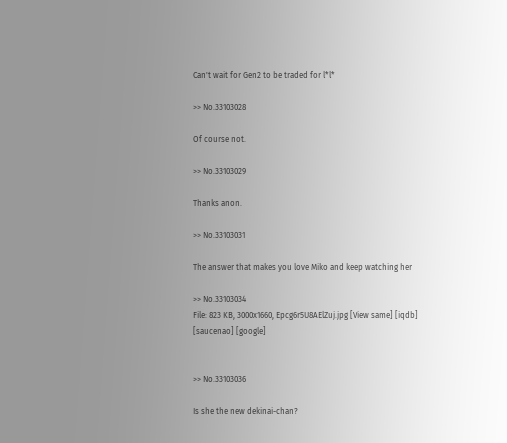Can't wait for Gen2 to be traded for l*l*

>> No.33103028

Of course not.

>> No.33103029

Thanks anon.

>> No.33103031

The answer that makes you love Miko and keep watching her

>> No.33103034
File: 823 KB, 3000x1660, Epcg6r5U8AElZuj.jpg [View same] [iqdb] [saucenao] [google]


>> No.33103036

Is she the new dekinai-chan?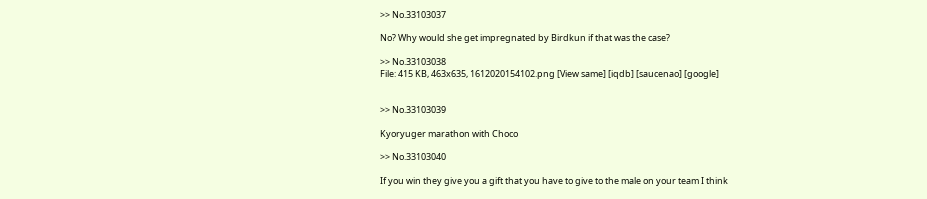>> No.33103037

No? Why would she get impregnated by Birdkun if that was the case?

>> No.33103038
File: 415 KB, 463x635, 1612020154102.png [View same] [iqdb] [saucenao] [google]


>> No.33103039

Kyoryuger marathon with Choco

>> No.33103040

If you win they give you a gift that you have to give to the male on your team I think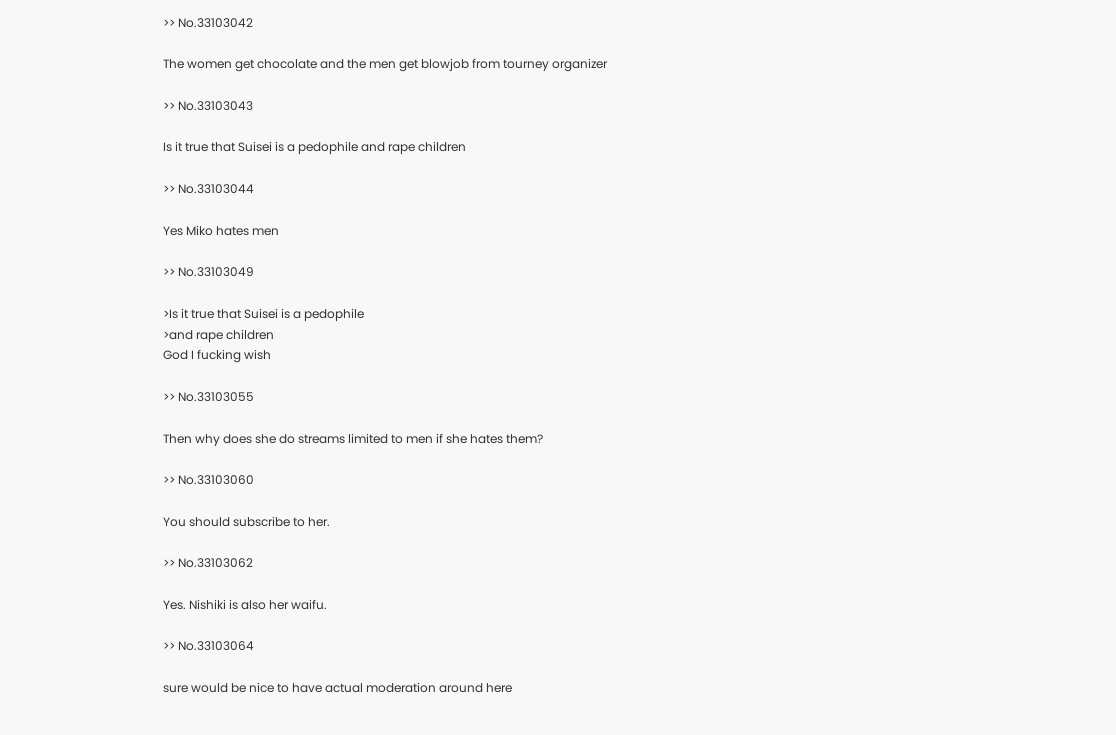>> No.33103042

The women get chocolate and the men get blowjob from tourney organizer

>> No.33103043

Is it true that Suisei is a pedophile and rape children

>> No.33103044

Yes Miko hates men

>> No.33103049

>Is it true that Suisei is a pedophile
>and rape children
God I fucking wish

>> No.33103055

Then why does she do streams limited to men if she hates them?

>> No.33103060

You should subscribe to her.

>> No.33103062

Yes. Nishiki is also her waifu.

>> No.33103064

sure would be nice to have actual moderation around here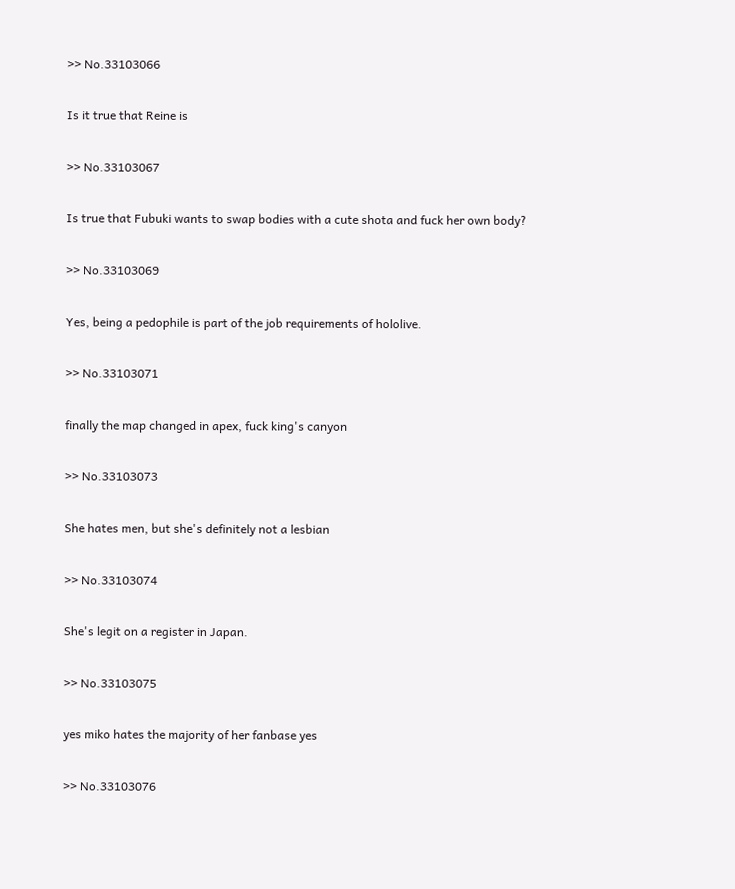>> No.33103066

Is it true that Reine is

>> No.33103067

Is true that Fubuki wants to swap bodies with a cute shota and fuck her own body?

>> No.33103069

Yes, being a pedophile is part of the job requirements of hololive.

>> No.33103071

finally the map changed in apex, fuck king's canyon

>> No.33103073

She hates men, but she's definitely not a lesbian

>> No.33103074

She's legit on a register in Japan.

>> No.33103075

yes miko hates the majority of her fanbase yes

>> No.33103076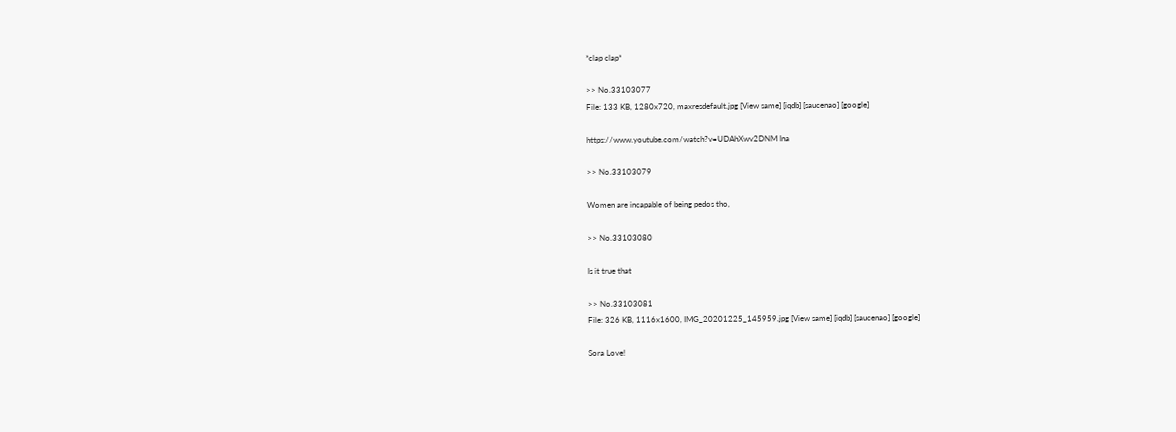*clap clap*

>> No.33103077
File: 133 KB, 1280x720, maxresdefault.jpg [View same] [iqdb] [saucenao] [google]

https://www.youtube.com/watch?v=UDAhXwv2DNM Ina

>> No.33103079

Women are incapable of being pedos tho,

>> No.33103080

Is it true that

>> No.33103081
File: 326 KB, 1116x1600, IMG_20201225_145959.jpg [View same] [iqdb] [saucenao] [google]

Sora Love!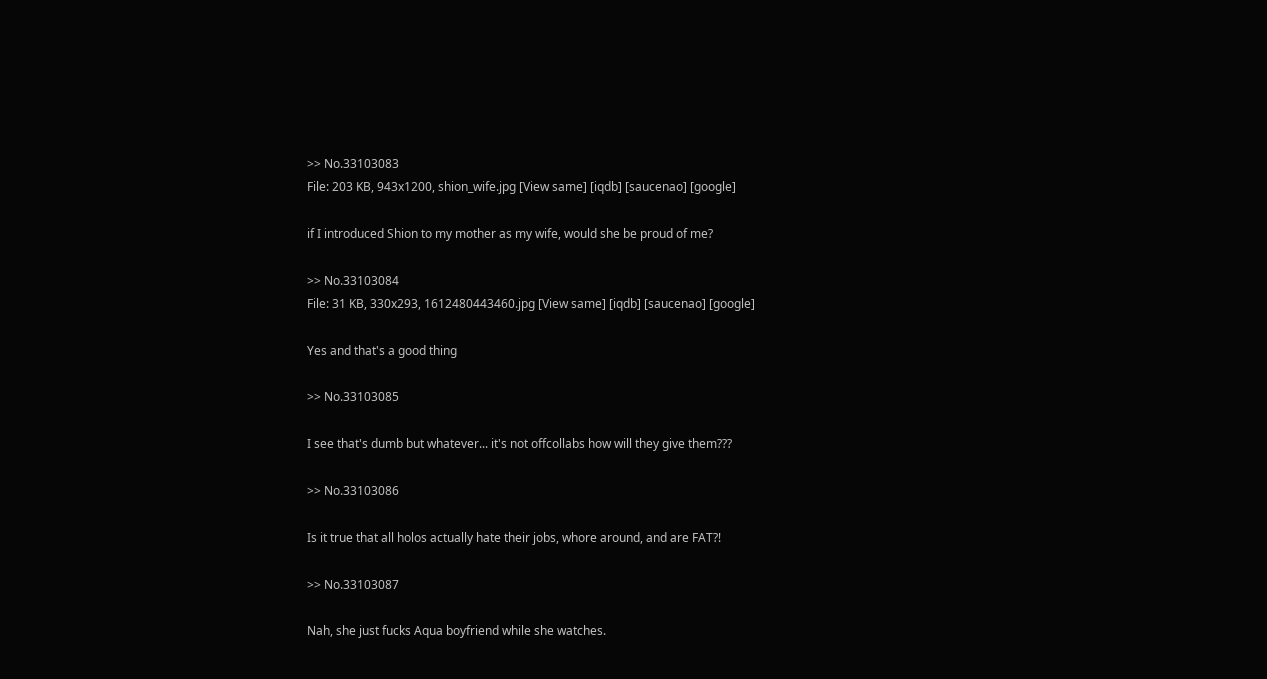>> No.33103083
File: 203 KB, 943x1200, shion_wife.jpg [View same] [iqdb] [saucenao] [google]

if I introduced Shion to my mother as my wife, would she be proud of me?

>> No.33103084
File: 31 KB, 330x293, 1612480443460.jpg [View same] [iqdb] [saucenao] [google]

Yes and that's a good thing

>> No.33103085

I see that's dumb but whatever... it's not offcollabs how will they give them???

>> No.33103086

Is it true that all holos actually hate their jobs, whore around, and are FAT?!

>> No.33103087

Nah, she just fucks Aqua boyfriend while she watches.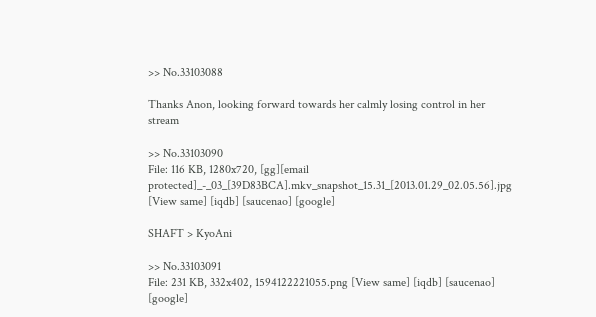>> No.33103088

Thanks Anon, looking forward towards her calmly losing control in her stream

>> No.33103090
File: 116 KB, 1280x720, [gg][email protected]_-_03_[39D83BCA].mkv_snapshot_15.31_[2013.01.29_02.05.56].jpg [View same] [iqdb] [saucenao] [google]

SHAFT > KyoAni

>> No.33103091
File: 231 KB, 332x402, 1594122221055.png [View same] [iqdb] [saucenao] [google]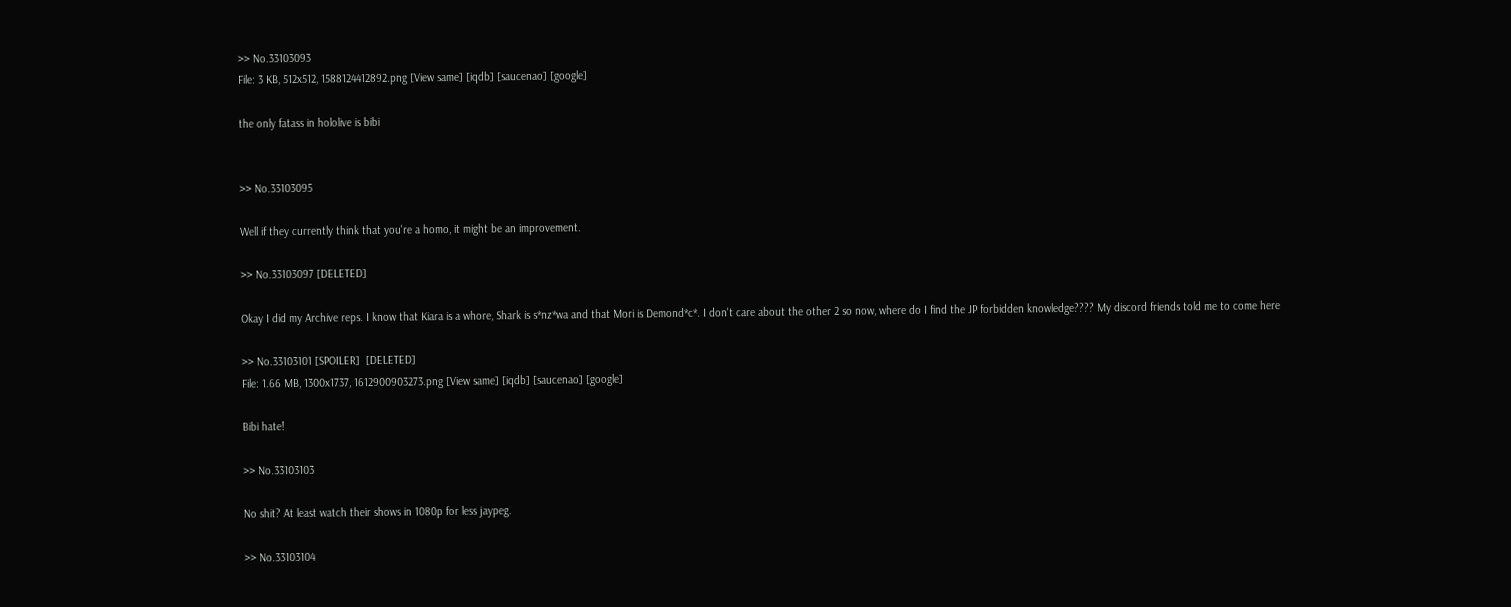>> No.33103093
File: 3 KB, 512x512, 1588124412892.png [View same] [iqdb] [saucenao] [google]

the only fatass in hololive is bibi


>> No.33103095

Well if they currently think that you're a homo, it might be an improvement.

>> No.33103097 [DELETED]

Okay I did my Archive reps. I know that Kiara is a whore, Shark is s*nz*wa and that Mori is Demond*c*. I don't care about the other 2 so now, where do I find the JP forbidden knowledge???? My discord friends told me to come here

>> No.33103101 [SPOILER]  [DELETED]
File: 1.66 MB, 1300x1737, 1612900903273.png [View same] [iqdb] [saucenao] [google]

Bibi hate!

>> No.33103103

No shit? At least watch their shows in 1080p for less jaypeg.

>> No.33103104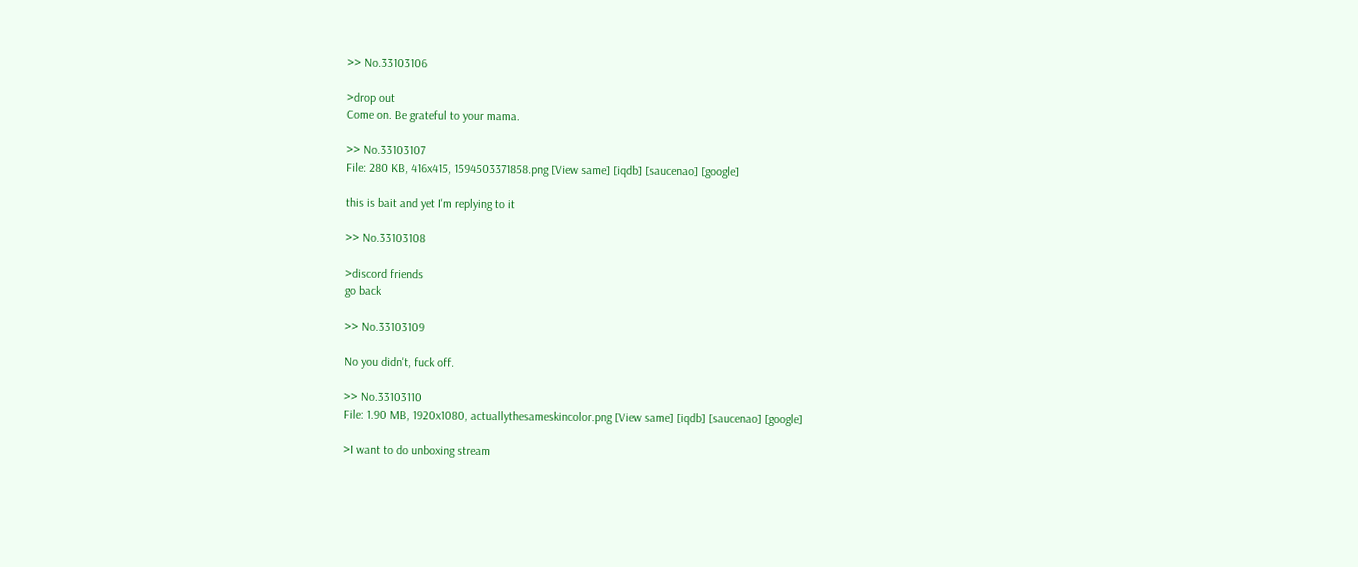>> No.33103106

>drop out
Come on. Be grateful to your mama.

>> No.33103107
File: 280 KB, 416x415, 1594503371858.png [View same] [iqdb] [saucenao] [google]

this is bait and yet I'm replying to it

>> No.33103108

>discord friends
go back

>> No.33103109

No you didn't, fuck off.

>> No.33103110
File: 1.90 MB, 1920x1080, actuallythesameskincolor.png [View same] [iqdb] [saucenao] [google]

>I want to do unboxing stream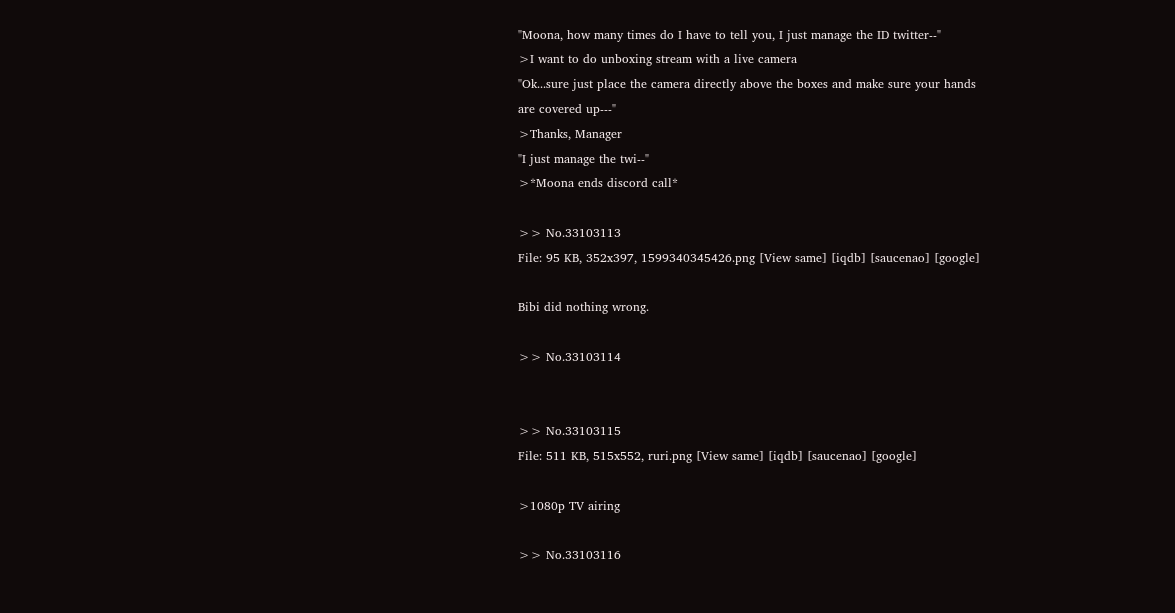"Moona, how many times do I have to tell you, I just manage the ID twitter--"
>I want to do unboxing stream with a live camera
"Ok...sure just place the camera directly above the boxes and make sure your hands are covered up---"
>Thanks, Manager
"I just manage the twi--"
>*Moona ends discord call*

>> No.33103113
File: 95 KB, 352x397, 1599340345426.png [View same] [iqdb] [saucenao] [google]

Bibi did nothing wrong.

>> No.33103114


>> No.33103115
File: 511 KB, 515x552, ruri.png [View same] [iqdb] [saucenao] [google]

>1080p TV airing

>> No.33103116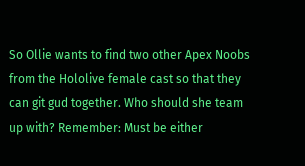So Ollie wants to find two other Apex Noobs from the Hololive female cast so that they can git gud together. Who should she team up with? Remember: Must be either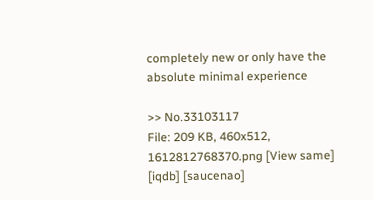completely new or only have the absolute minimal experience

>> No.33103117
File: 209 KB, 460x512, 1612812768370.png [View same] [iqdb] [saucenao]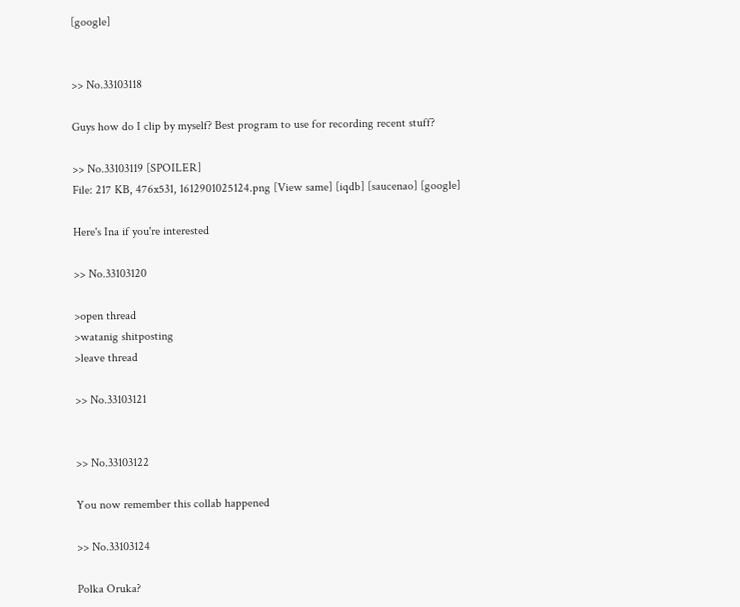[google]


>> No.33103118

Guys how do I clip by myself? Best program to use for recording recent stuff?

>> No.33103119 [SPOILER]
File: 217 KB, 476x531, 1612901025124.png [View same] [iqdb] [saucenao] [google]

Here's Ina if you're interested

>> No.33103120

>open thread
>watanig shitposting
>leave thread

>> No.33103121


>> No.33103122

You now remember this collab happened

>> No.33103124

Polka Oruka?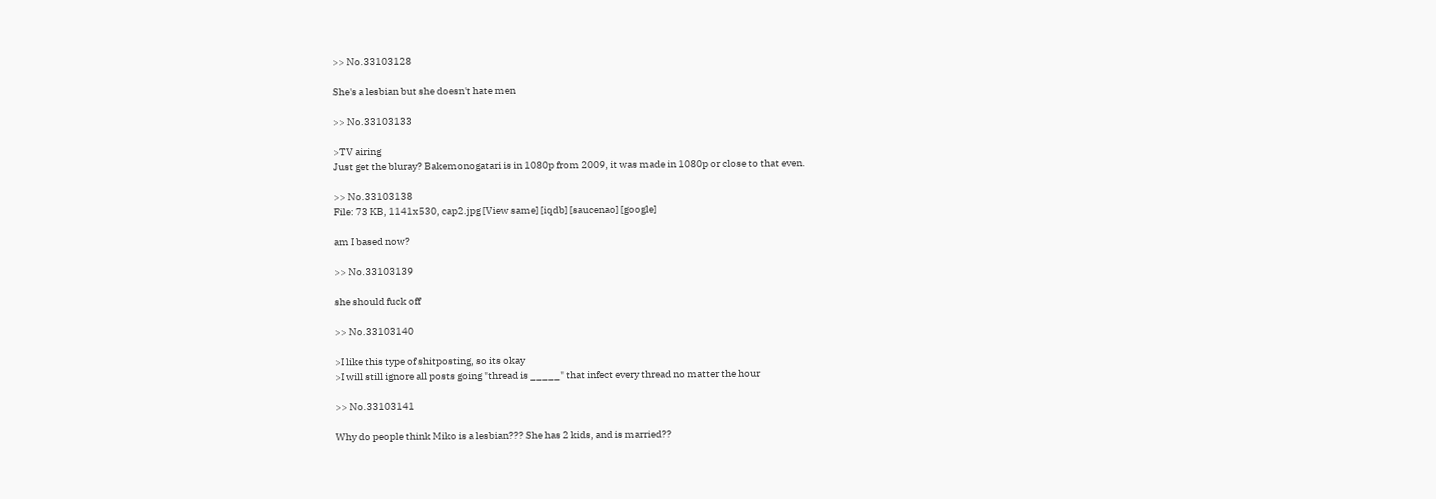>> No.33103128

She's a lesbian but she doesn't hate men

>> No.33103133

>TV airing
Just get the bluray? Bakemonogatari is in 1080p from 2009, it was made in 1080p or close to that even.

>> No.33103138
File: 73 KB, 1141x530, cap2.jpg [View same] [iqdb] [saucenao] [google]

am I based now?

>> No.33103139

she should fuck off

>> No.33103140

>I like this type of shitposting, so its okay
>I will still ignore all posts going "thread is _____" that infect every thread no matter the hour

>> No.33103141

Why do people think Miko is a lesbian??? She has 2 kids, and is married??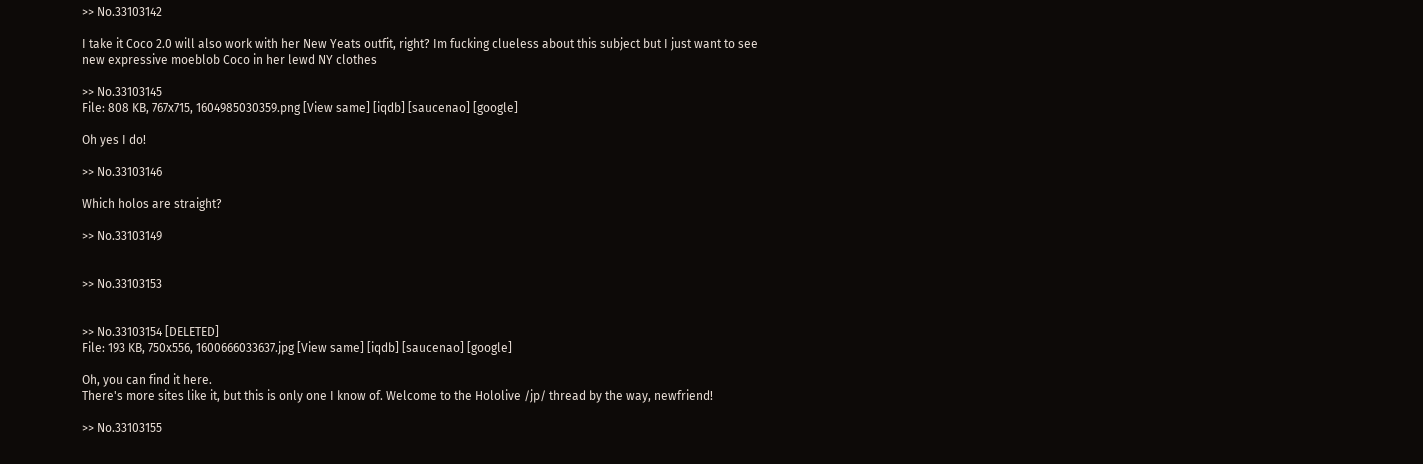>> No.33103142

I take it Coco 2.0 will also work with her New Yeats outfit, right? Im fucking clueless about this subject but I just want to see new expressive moeblob Coco in her lewd NY clothes

>> No.33103145
File: 808 KB, 767x715, 1604985030359.png [View same] [iqdb] [saucenao] [google]

Oh yes I do!

>> No.33103146

Which holos are straight?

>> No.33103149


>> No.33103153


>> No.33103154 [DELETED]
File: 193 KB, 750x556, 1600666033637.jpg [View same] [iqdb] [saucenao] [google]

Oh, you can find it here.
There's more sites like it, but this is only one I know of. Welcome to the Hololive /jp/ thread by the way, newfriend!

>> No.33103155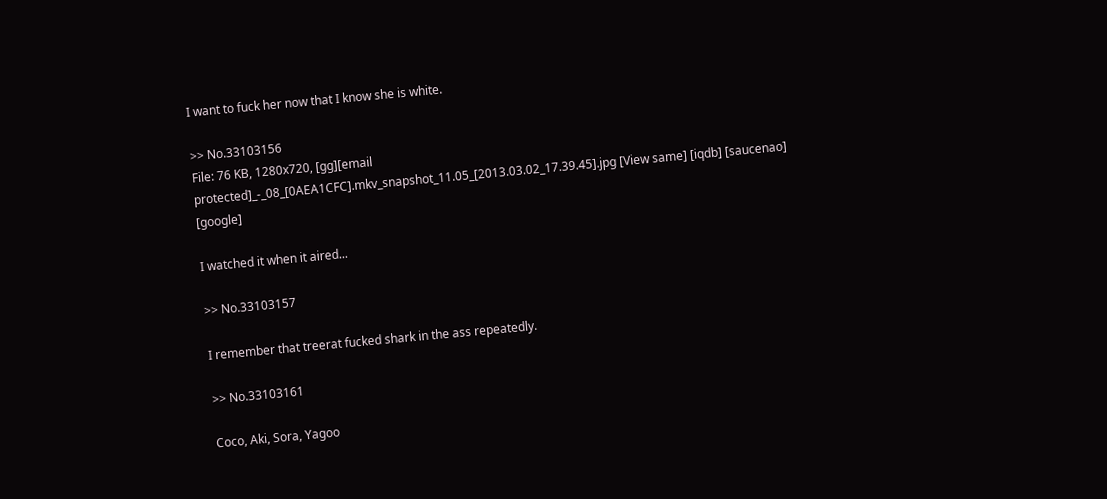I want to fuck her now that I know she is white.

>> No.33103156
File: 76 KB, 1280x720, [gg][email protected]_-_08_[0AEA1CFC].mkv_snapshot_11.05_[2013.03.02_17.39.45].jpg [View same] [iqdb] [saucenao] [google]

I watched it when it aired...

>> No.33103157

I remember that treerat fucked shark in the ass repeatedly.

>> No.33103161

Coco, Aki, Sora, Yagoo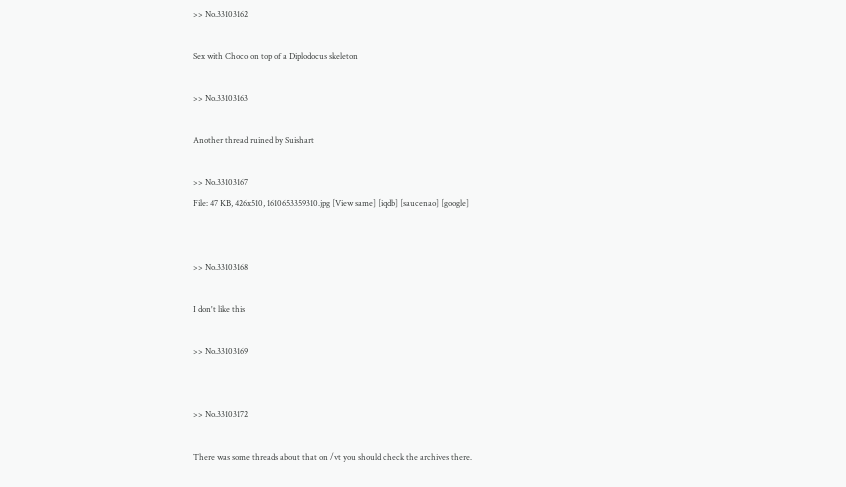>> No.33103162

Sex with Choco on top of a Diplodocus skeleton

>> No.33103163

Another thread ruined by Suishart

>> No.33103167
File: 47 KB, 426x510, 1610653359310.jpg [View same] [iqdb] [saucenao] [google]


>> No.33103168

I don't like this

>> No.33103169


>> No.33103172

There was some threads about that on /vt you should check the archives there.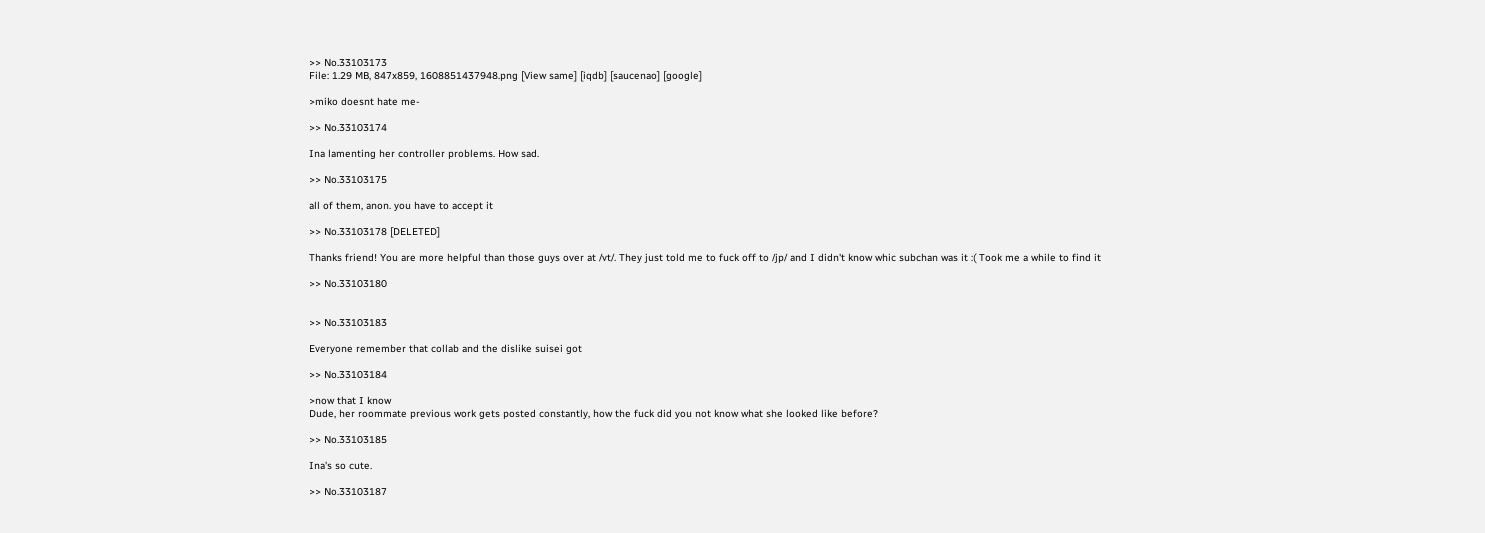>> No.33103173
File: 1.29 MB, 847x859, 1608851437948.png [View same] [iqdb] [saucenao] [google]

>miko doesnt hate me-

>> No.33103174

Ina lamenting her controller problems. How sad.

>> No.33103175

all of them, anon. you have to accept it

>> No.33103178 [DELETED]

Thanks friend! You are more helpful than those guys over at /vt/. They just told me to fuck off to /jp/ and I didn't know whic subchan was it :( Took me a while to find it

>> No.33103180


>> No.33103183

Everyone remember that collab and the dislike suisei got

>> No.33103184

>now that I know
Dude, her roommate previous work gets posted constantly, how the fuck did you not know what she looked like before?

>> No.33103185

Ina's so cute.

>> No.33103187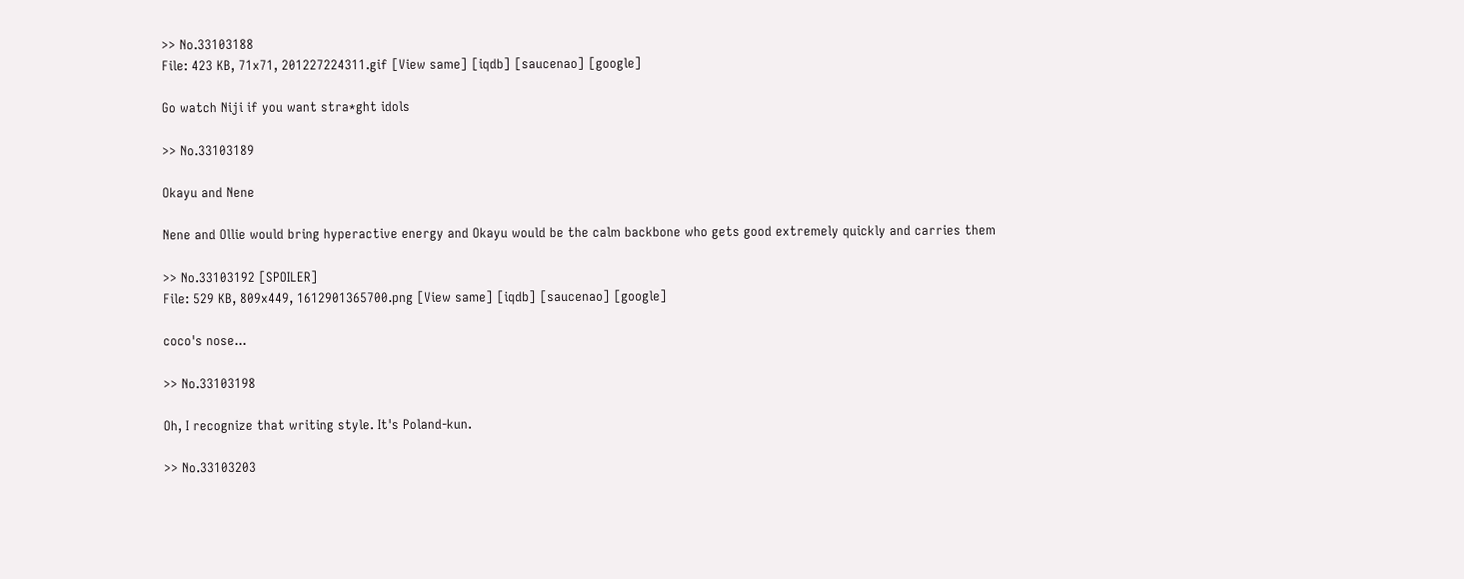>> No.33103188
File: 423 KB, 71x71, 201227224311.gif [View same] [iqdb] [saucenao] [google]

Go watch Niji if you want stra*ght idols

>> No.33103189

Okayu and Nene

Nene and Ollie would bring hyperactive energy and Okayu would be the calm backbone who gets good extremely quickly and carries them

>> No.33103192 [SPOILER]
File: 529 KB, 809x449, 1612901365700.png [View same] [iqdb] [saucenao] [google]

coco's nose...

>> No.33103198

Oh, I recognize that writing style. It's Poland-kun.

>> No.33103203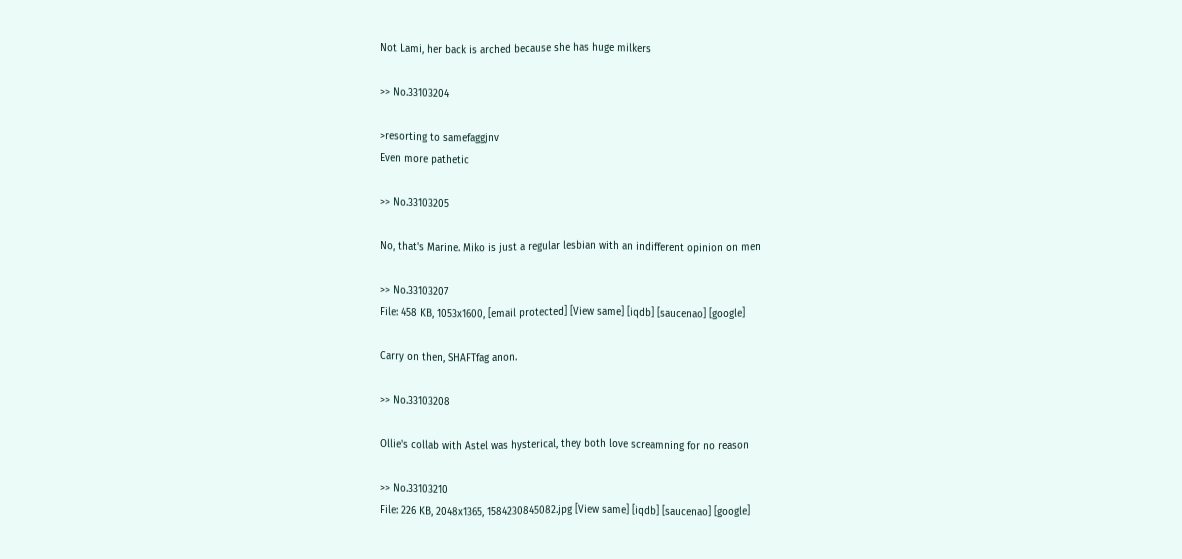Not Lami, her back is arched because she has huge milkers

>> No.33103204

>resorting to samefaggjnv
Even more pathetic

>> No.33103205

No, that's Marine. Miko is just a regular lesbian with an indifferent opinion on men

>> No.33103207
File: 458 KB, 1053x1600, [email protected] [View same] [iqdb] [saucenao] [google]

Carry on then, SHAFTfag anon.

>> No.33103208

Ollie's collab with Astel was hysterical, they both love screamning for no reason

>> No.33103210
File: 226 KB, 2048x1365, 1584230845082.jpg [View same] [iqdb] [saucenao] [google]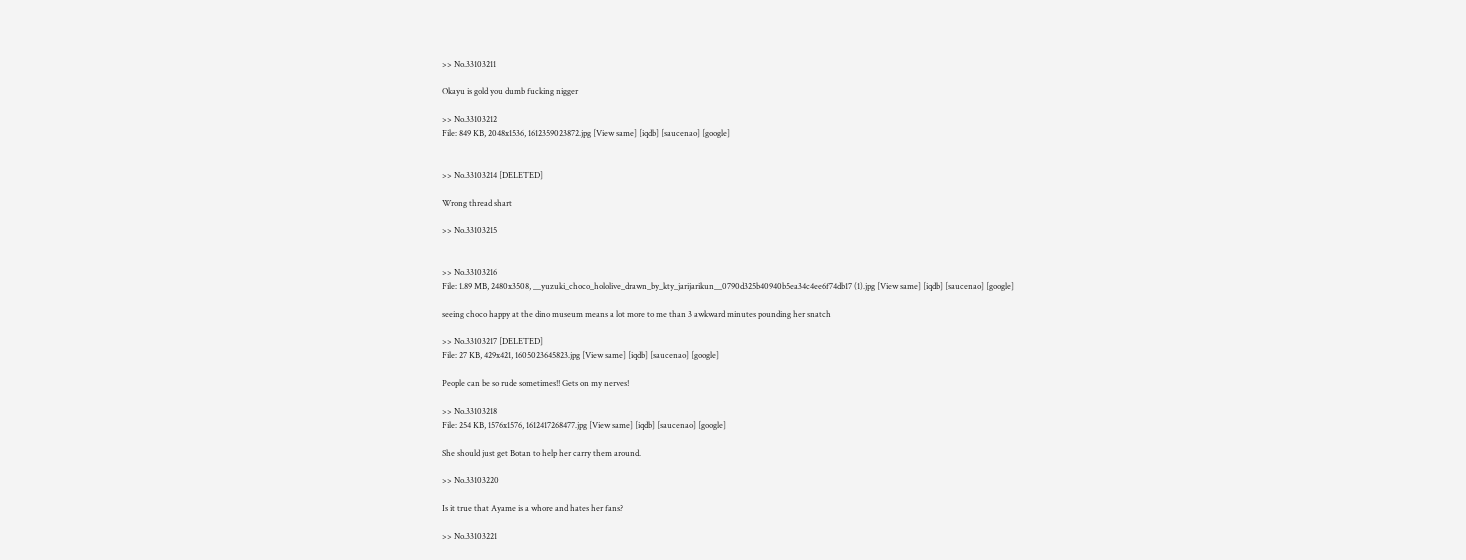>> No.33103211

Okayu is gold you dumb fucking nigger

>> No.33103212
File: 849 KB, 2048x1536, 1612359023872.jpg [View same] [iqdb] [saucenao] [google]


>> No.33103214 [DELETED]

Wrong thread shart

>> No.33103215


>> No.33103216
File: 1.89 MB, 2480x3508, __yuzuki_choco_hololive_drawn_by_kty_jarijarikun__0790d325b40940b5ea34c4ee6f74db17 (1).jpg [View same] [iqdb] [saucenao] [google]

seeing choco happy at the dino museum means a lot more to me than 3 awkward minutes pounding her snatch

>> No.33103217 [DELETED]
File: 27 KB, 429x421, 1605023645823.jpg [View same] [iqdb] [saucenao] [google]

People can be so rude sometimes!! Gets on my nerves!

>> No.33103218
File: 254 KB, 1576x1576, 1612417268477.jpg [View same] [iqdb] [saucenao] [google]

She should just get Botan to help her carry them around.

>> No.33103220

Is it true that Ayame is a whore and hates her fans?

>> No.33103221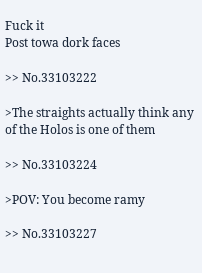Fuck it
Post towa dork faces

>> No.33103222

>The straights actually think any of the Holos is one of them

>> No.33103224

>POV: You become ramy

>> No.33103227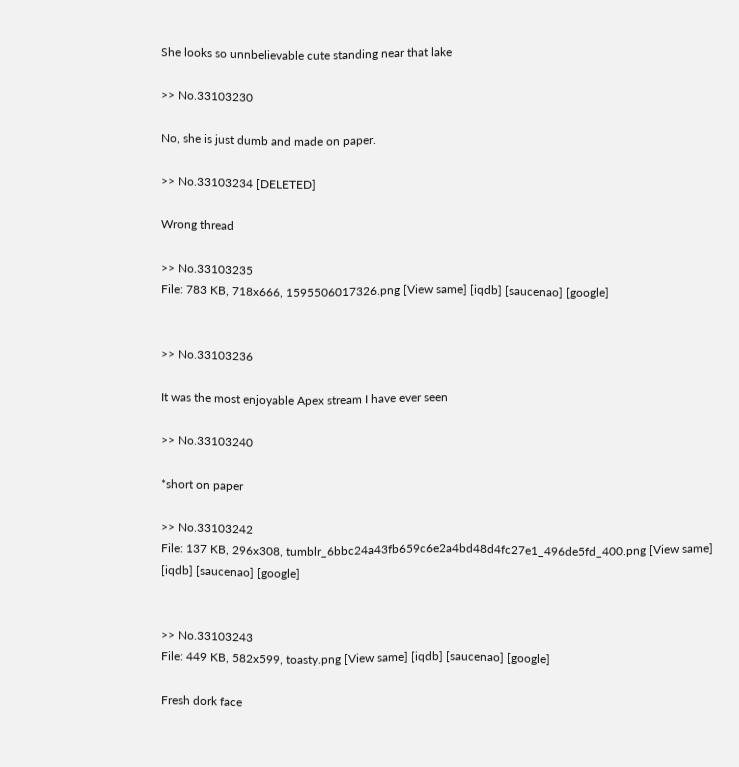She looks so unnbelievable cute standing near that lake

>> No.33103230

No, she is just dumb and made on paper.

>> No.33103234 [DELETED]

Wrong thread

>> No.33103235
File: 783 KB, 718x666, 1595506017326.png [View same] [iqdb] [saucenao] [google]


>> No.33103236

It was the most enjoyable Apex stream I have ever seen

>> No.33103240

*short on paper

>> No.33103242
File: 137 KB, 296x308, tumblr_6bbc24a43fb659c6e2a4bd48d4fc27e1_496de5fd_400.png [View same] [iqdb] [saucenao] [google]


>> No.33103243
File: 449 KB, 582x599, toasty.png [View same] [iqdb] [saucenao] [google]

Fresh dork face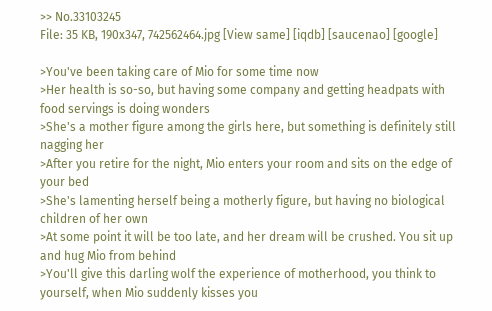>> No.33103245
File: 35 KB, 190x347, 742562464.jpg [View same] [iqdb] [saucenao] [google]

>You've been taking care of Mio for some time now
>Her health is so-so, but having some company and getting headpats with food servings is doing wonders
>She's a mother figure among the girls here, but something is definitely still nagging her
>After you retire for the night, Mio enters your room and sits on the edge of your bed
>She's lamenting herself being a motherly figure, but having no biological children of her own
>At some point it will be too late, and her dream will be crushed. You sit up and hug Mio from behind
>You'll give this darling wolf the experience of motherhood, you think to yourself, when Mio suddenly kisses you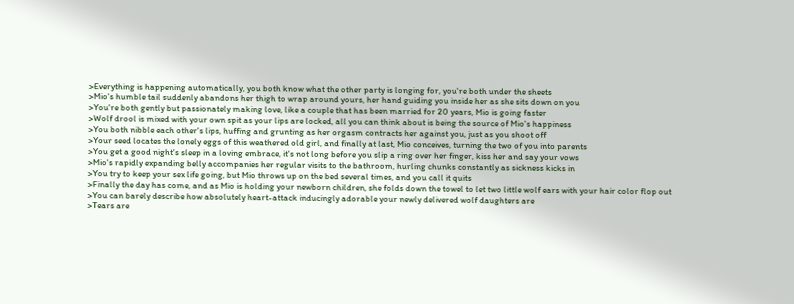>Everything is happening automatically, you both know what the other party is longing for, you're both under the sheets
>Mio's humble tail suddenly abandons her thigh to wrap around yours, her hand guiding you inside her as she sits down on you
>You're both gently but passionately making love, like a couple that has been married for 20 years, Mio is going faster
>Wolf drool is mixed with your own spit as your lips are locked, all you can think about is being the source of Mio's happiness
>You both nibble each other's lips, huffing and grunting as her orgasm contracts her against you, just as you shoot off
>Your seed locates the lonely eggs of this weathered old girl, and finally at last, Mio conceives, turning the two of you into parents
>You get a good night's sleep in a loving embrace, it's not long before you slip a ring over her finger, kiss her and say your vows
>Mio's rapidly expanding belly accompanies her regular visits to the bathroom, hurling chunks constantly as sickness kicks in
>You try to keep your sex life going, but Mio throws up on the bed several times, and you call it quits
>Finally the day has come, and as Mio is holding your newborn children, she folds down the towel to let two little wolf ears with your hair color flop out
>You can barely describe how absolutely heart-attack inducingly adorable your newly delivered wolf daughters are
>Tears are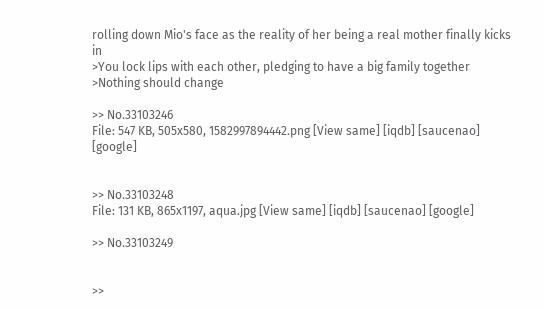rolling down Mio's face as the reality of her being a real mother finally kicks in
>You lock lips with each other, pledging to have a big family together
>Nothing should change

>> No.33103246
File: 547 KB, 505x580, 1582997894442.png [View same] [iqdb] [saucenao] [google]


>> No.33103248
File: 131 KB, 865x1197, aqua.jpg [View same] [iqdb] [saucenao] [google]

>> No.33103249


>>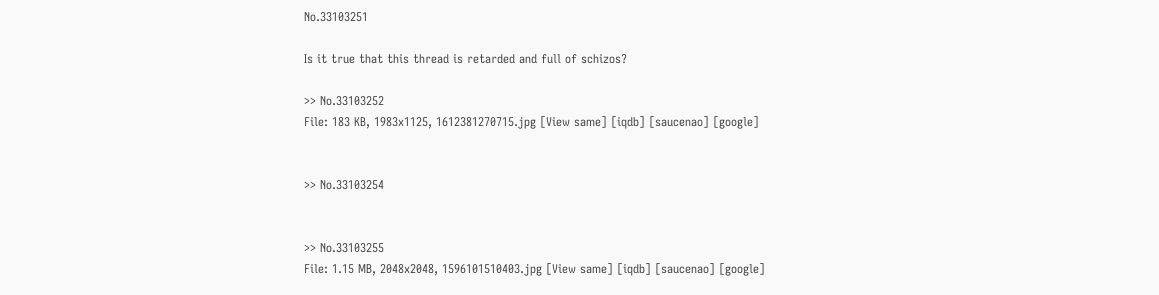No.33103251

Is it true that this thread is retarded and full of schizos?

>> No.33103252
File: 183 KB, 1983x1125, 1612381270715.jpg [View same] [iqdb] [saucenao] [google]


>> No.33103254


>> No.33103255
File: 1.15 MB, 2048x2048, 1596101510403.jpg [View same] [iqdb] [saucenao] [google]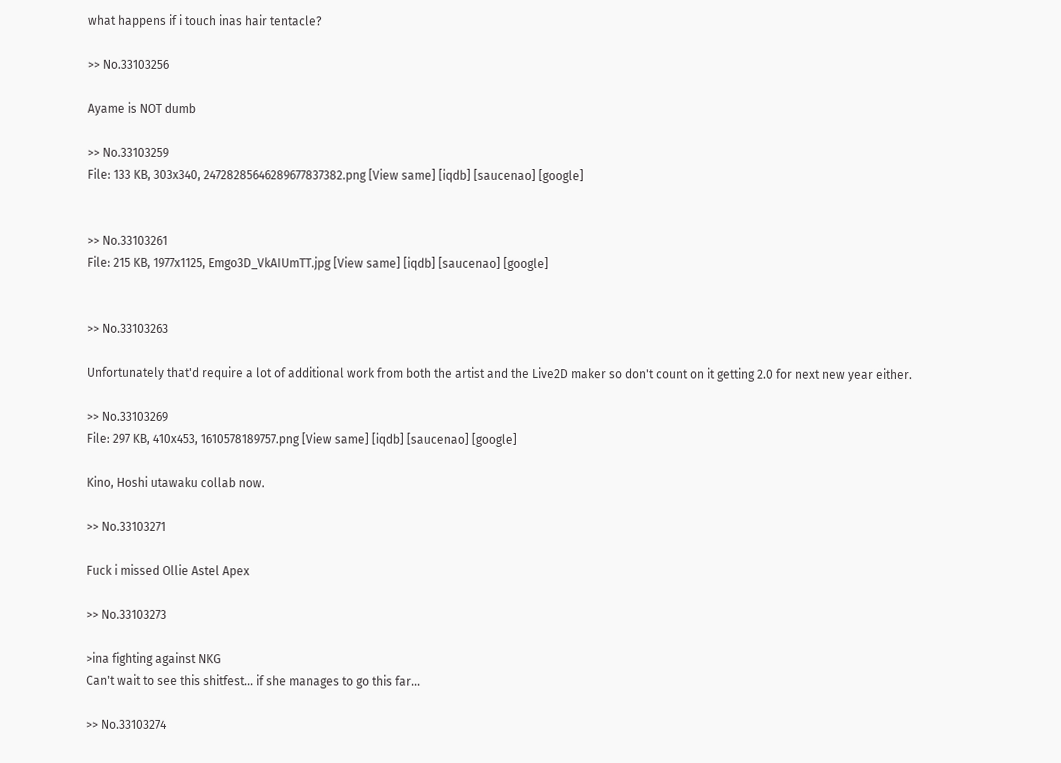what happens if i touch inas hair tentacle?

>> No.33103256

Ayame is NOT dumb

>> No.33103259
File: 133 KB, 303x340, 24728285646289677837382.png [View same] [iqdb] [saucenao] [google]


>> No.33103261
File: 215 KB, 1977x1125, Emgo3D_VkAIUmTT.jpg [View same] [iqdb] [saucenao] [google]


>> No.33103263

Unfortunately that'd require a lot of additional work from both the artist and the Live2D maker so don't count on it getting 2.0 for next new year either.

>> No.33103269
File: 297 KB, 410x453, 1610578189757.png [View same] [iqdb] [saucenao] [google]

Kino, Hoshi utawaku collab now.

>> No.33103271

Fuck i missed Ollie Astel Apex

>> No.33103273

>ina fighting against NKG
Can't wait to see this shitfest... if she manages to go this far...

>> No.33103274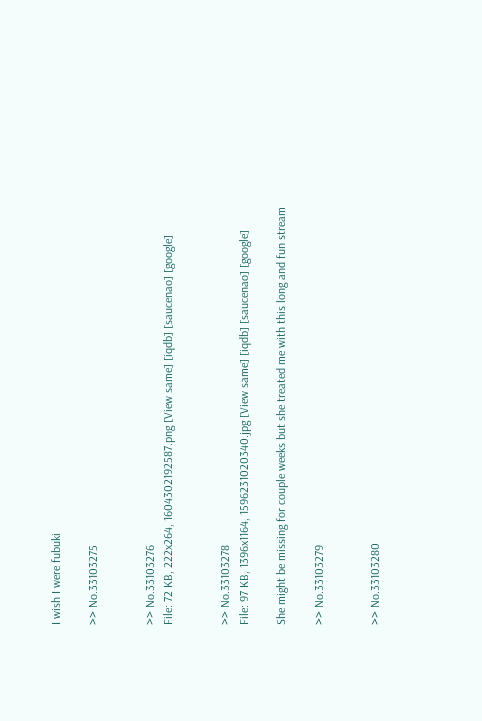I wish I were fubuki

>> No.33103275


>> No.33103276
File: 72 KB, 222x264, 1604302192587.png [View same] [iqdb] [saucenao] [google]


>> No.33103278
File: 97 KB, 1396x1164, 1596231020340.jpg [View same] [iqdb] [saucenao] [google]

She might be missing for couple weeks but she treated me with this long and fun stream

>> No.33103279


>> No.33103280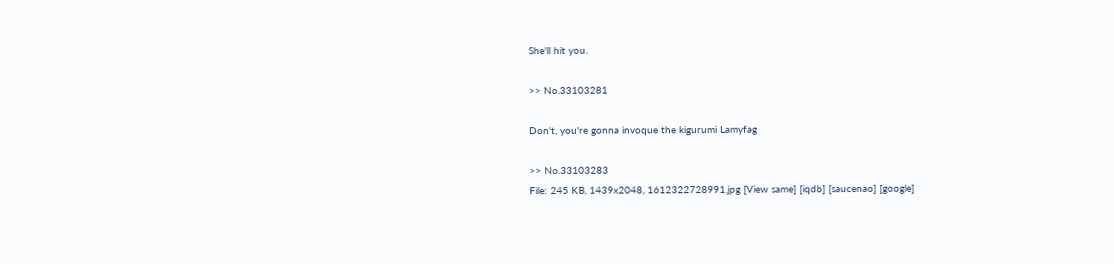She'll hit you.

>> No.33103281

Don't, you're gonna invoque the kigurumi Lamyfag

>> No.33103283
File: 245 KB, 1439x2048, 1612322728991.jpg [View same] [iqdb] [saucenao] [google]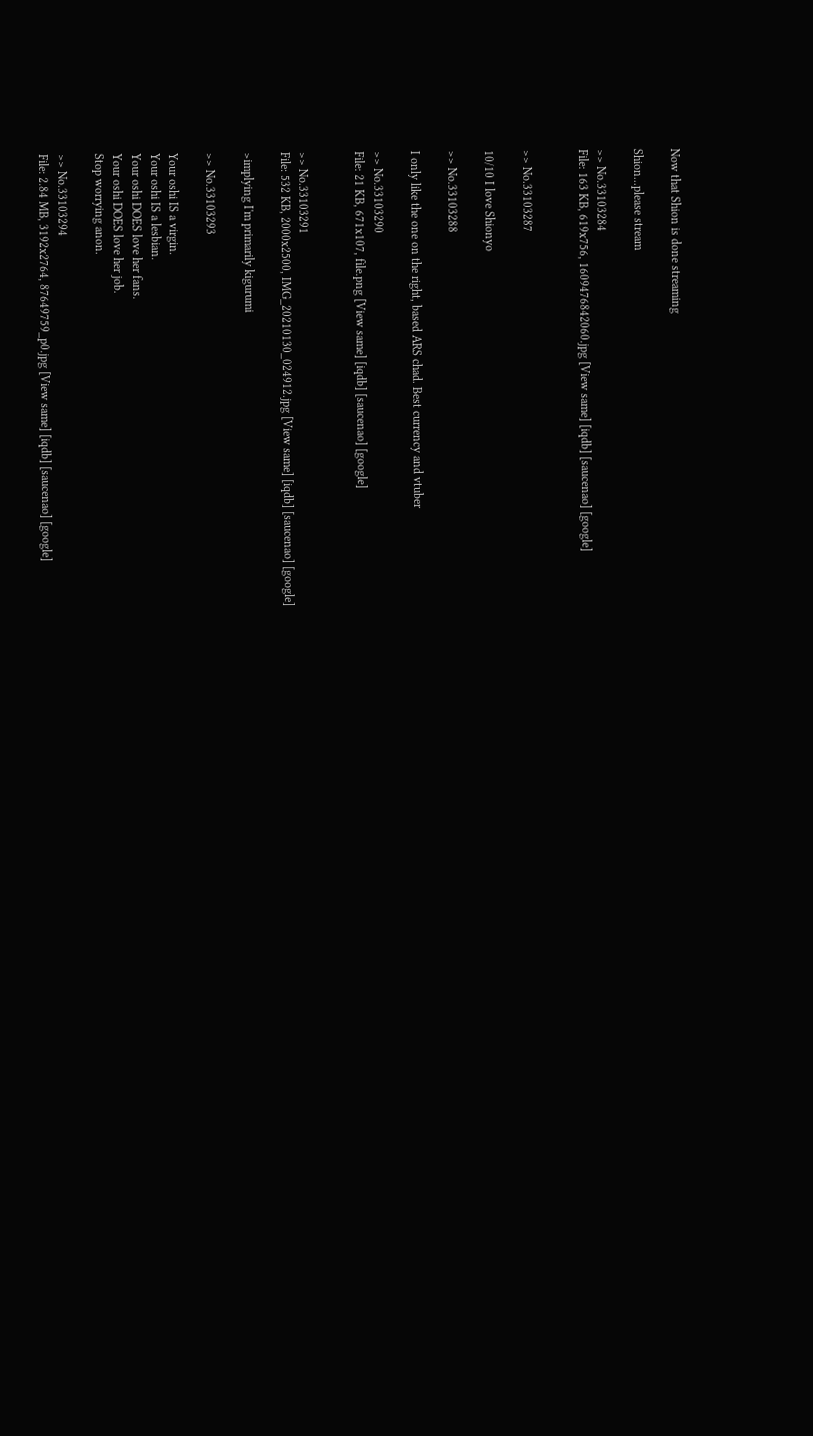Now that Shion is done streaming

Shion...please stream

>> No.33103284
File: 163 KB, 619x756, 1609476842060.jpg [View same] [iqdb] [saucenao] [google]


>> No.33103287

10/10 I love Shionyo

>> No.33103288

I only like the one on the right, based ARS chad. Best currency and vtuber

>> No.33103290
File: 21 KB, 671x107, file.png [View same] [iqdb] [saucenao] [google]


>> No.33103291
File: 532 KB, 2000x2500, IMG_20210130_024912.jpg [View same] [iqdb] [saucenao] [google]

>implying I'm primarily kigurumi

>> No.33103293

Your oshi IS a virgin.
Your oshi IS a lesbian.
Your oshi DOES love her fans.
Your oshi DOES love her job.
Stop worrying anon.

>> No.33103294
File: 2.84 MB, 3192x2764, 87649759_p0.jpg [View same] [iqdb] [saucenao] [google]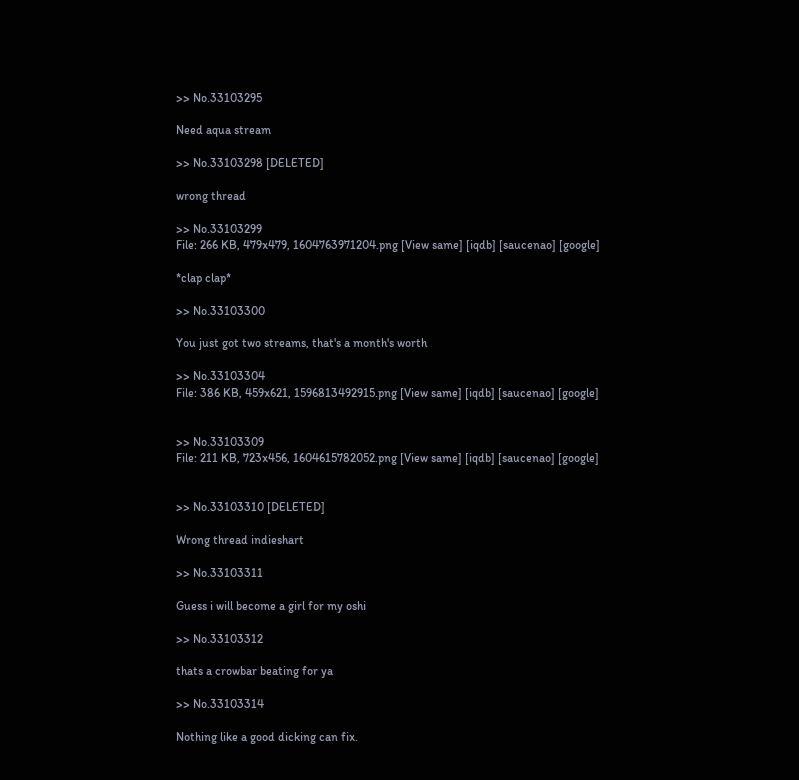>> No.33103295

Need aqua stream

>> No.33103298 [DELETED]

wrong thread

>> No.33103299
File: 266 KB, 479x479, 1604763971204.png [View same] [iqdb] [saucenao] [google]

*clap clap*

>> No.33103300

You just got two streams, that's a month's worth

>> No.33103304
File: 386 KB, 459x621, 1596813492915.png [View same] [iqdb] [saucenao] [google]


>> No.33103309
File: 211 KB, 723x456, 1604615782052.png [View same] [iqdb] [saucenao] [google]


>> No.33103310 [DELETED]

Wrong thread indieshart

>> No.33103311

Guess i will become a girl for my oshi

>> No.33103312

thats a crowbar beating for ya

>> No.33103314

Nothing like a good dicking can fix.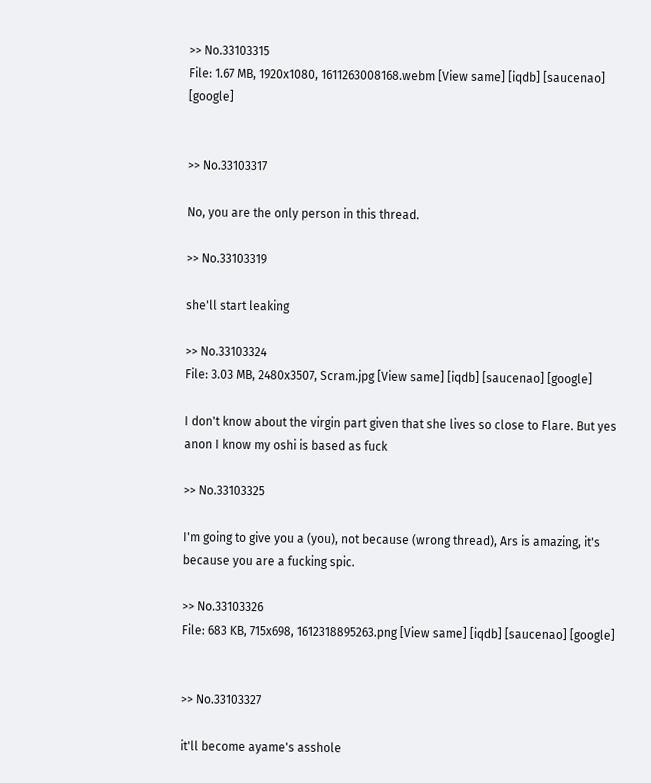>> No.33103315
File: 1.67 MB, 1920x1080, 1611263008168.webm [View same] [iqdb] [saucenao] [google]


>> No.33103317

No, you are the only person in this thread.

>> No.33103319

she'll start leaking

>> No.33103324
File: 3.03 MB, 2480x3507, Scram.jpg [View same] [iqdb] [saucenao] [google]

I don't know about the virgin part given that she lives so close to Flare. But yes anon I know my oshi is based as fuck

>> No.33103325

I'm going to give you a (you), not because (wrong thread), Ars is amazing, it's because you are a fucking spic.

>> No.33103326
File: 683 KB, 715x698, 1612318895263.png [View same] [iqdb] [saucenao] [google]


>> No.33103327

it'll become ayame's asshole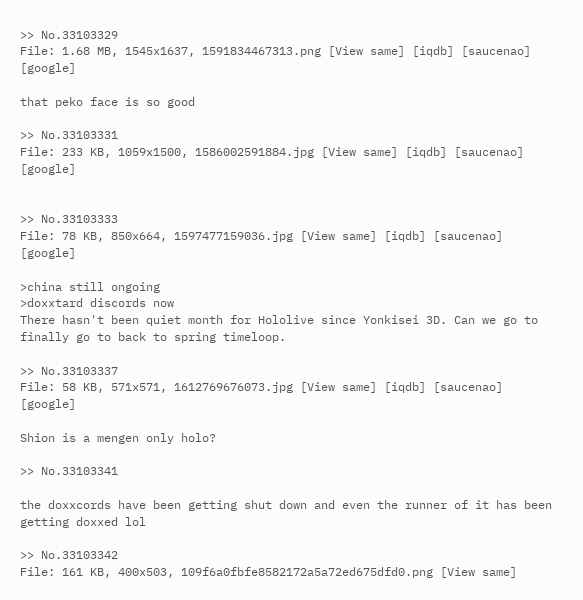>> No.33103329
File: 1.68 MB, 1545x1637, 1591834467313.png [View same] [iqdb] [saucenao] [google]

that peko face is so good

>> No.33103331
File: 233 KB, 1059x1500, 1586002591884.jpg [View same] [iqdb] [saucenao] [google]


>> No.33103333
File: 78 KB, 850x664, 1597477159036.jpg [View same] [iqdb] [saucenao] [google]

>china still ongoing
>doxxtard discords now
There hasn't been quiet month for Hololive since Yonkisei 3D. Can we go to finally go to back to spring timeloop.

>> No.33103337
File: 58 KB, 571x571, 1612769676073.jpg [View same] [iqdb] [saucenao] [google]

Shion is a mengen only holo?

>> No.33103341

the doxxcords have been getting shut down and even the runner of it has been getting doxxed lol

>> No.33103342
File: 161 KB, 400x503, 109f6a0fbfe8582172a5a72ed675dfd0.png [View same]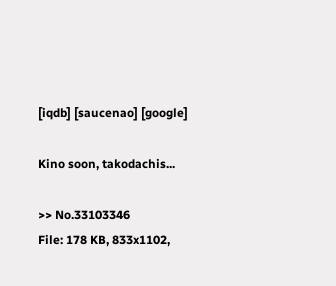[iqdb] [saucenao] [google]

Kino soon, takodachis...

>> No.33103346
File: 178 KB, 833x1102,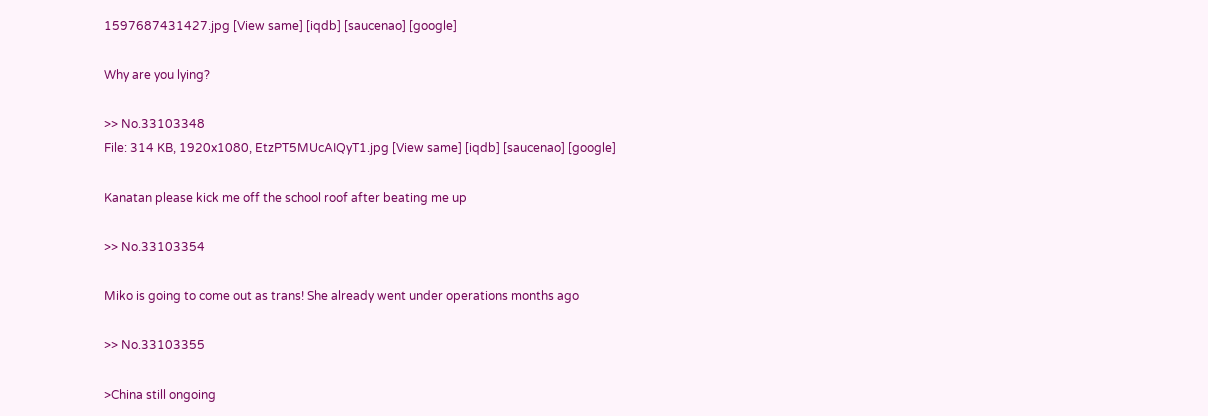1597687431427.jpg [View same] [iqdb] [saucenao] [google]

Why are you lying?

>> No.33103348
File: 314 KB, 1920x1080, EtzPT5MUcAIQyT1.jpg [View same] [iqdb] [saucenao] [google]

Kanatan please kick me off the school roof after beating me up

>> No.33103354

Miko is going to come out as trans! She already went under operations months ago

>> No.33103355

>China still ongoing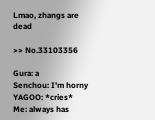Lmao, zhangs are dead

>> No.33103356

Gura: a
Senchou: I'm horny
YAGOO: *cries*
Me: always has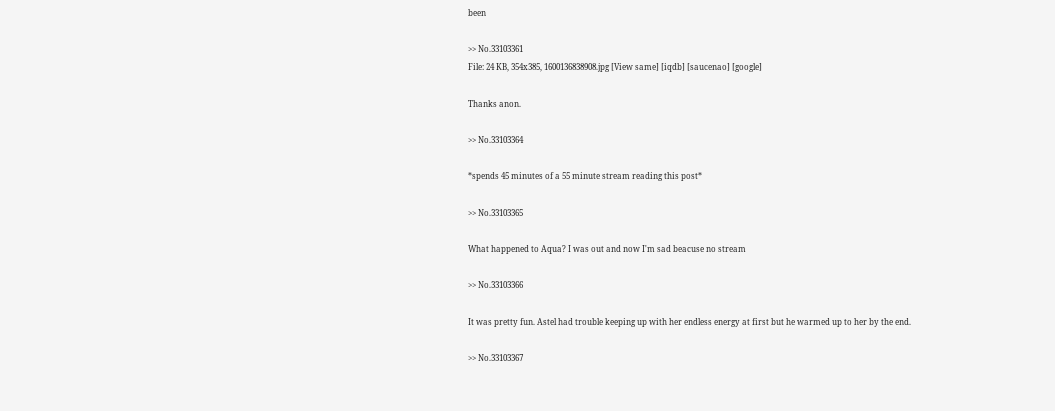been

>> No.33103361
File: 24 KB, 354x385, 1600136838908.jpg [View same] [iqdb] [saucenao] [google]

Thanks anon.

>> No.33103364

*spends 45 minutes of a 55 minute stream reading this post*

>> No.33103365

What happened to Aqua? I was out and now I'm sad beacuse no stream

>> No.33103366

It was pretty fun. Astel had trouble keeping up with her endless energy at first but he warmed up to her by the end.

>> No.33103367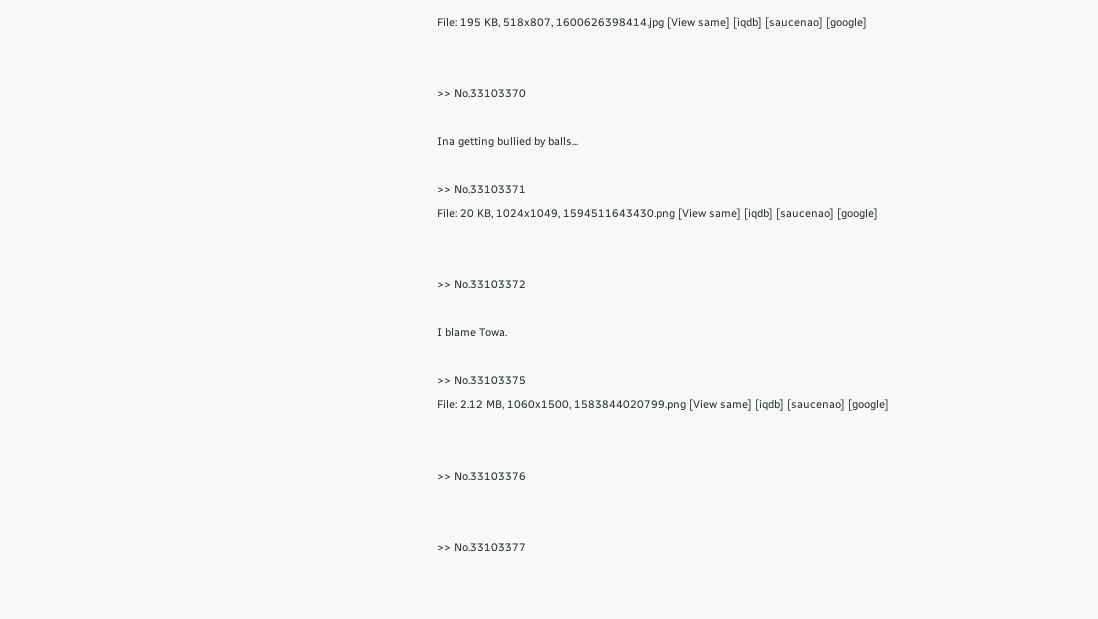File: 195 KB, 518x807, 1600626398414.jpg [View same] [iqdb] [saucenao] [google]


>> No.33103370

Ina getting bullied by balls...

>> No.33103371
File: 20 KB, 1024x1049, 1594511643430.png [View same] [iqdb] [saucenao] [google]


>> No.33103372

I blame Towa.

>> No.33103375
File: 2.12 MB, 1060x1500, 1583844020799.png [View same] [iqdb] [saucenao] [google]


>> No.33103376


>> No.33103377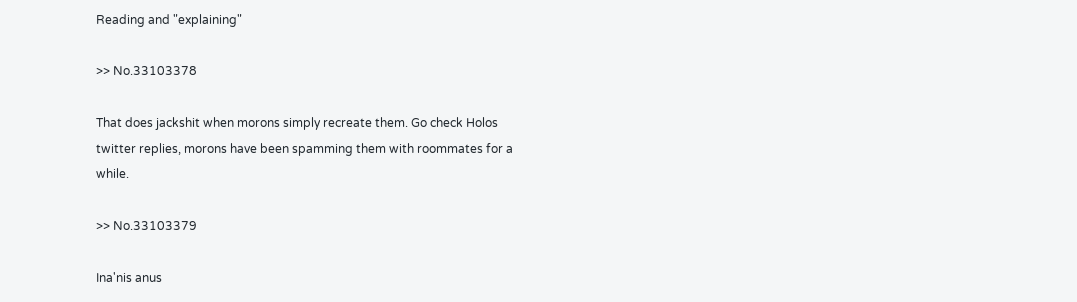Reading and "explaining"

>> No.33103378

That does jackshit when morons simply recreate them. Go check Holos twitter replies, morons have been spamming them with roommates for a while.

>> No.33103379

Ina'nis anus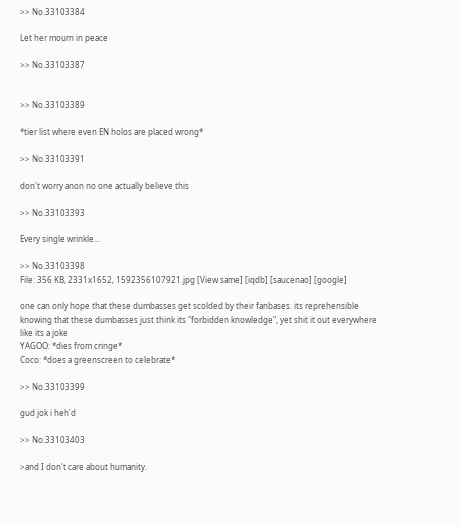>> No.33103384

Let her mourn in peace

>> No.33103387


>> No.33103389

*tier list where even EN holos are placed wrong*

>> No.33103391

don't worry anon no one actually believe this

>> No.33103393

Every single wrinkle...

>> No.33103398
File: 356 KB, 2331x1652, 1592356107921.jpg [View same] [iqdb] [saucenao] [google]

one can only hope that these dumbasses get scolded by their fanbases. its reprehensible knowing that these dumbasses just think its "forbidden knowledge", yet shit it out everywhere like its a joke
YAGOO: *dies from cringe*
Coco: *does a greenscreen to celebrate*

>> No.33103399

gud jok i heh'd

>> No.33103403

>and I don't care about humanity.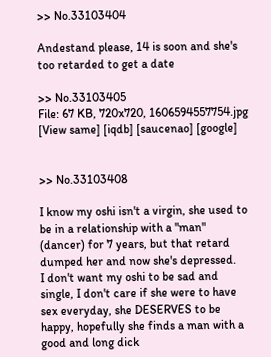>> No.33103404

Andestand please, 14 is soon and she's too retarded to get a date

>> No.33103405
File: 67 KB, 720x720, 1606594557754.jpg [View same] [iqdb] [saucenao] [google]


>> No.33103408

I know my oshi isn't a virgin, she used to be in a relationship with a "man" (dancer) for 7 years, but that retard dumped her and now she's depressed.
I don't want my oshi to be sad and single, I don't care if she were to have sex everyday, she DESERVES to be happy, hopefully she finds a man with a good and long dick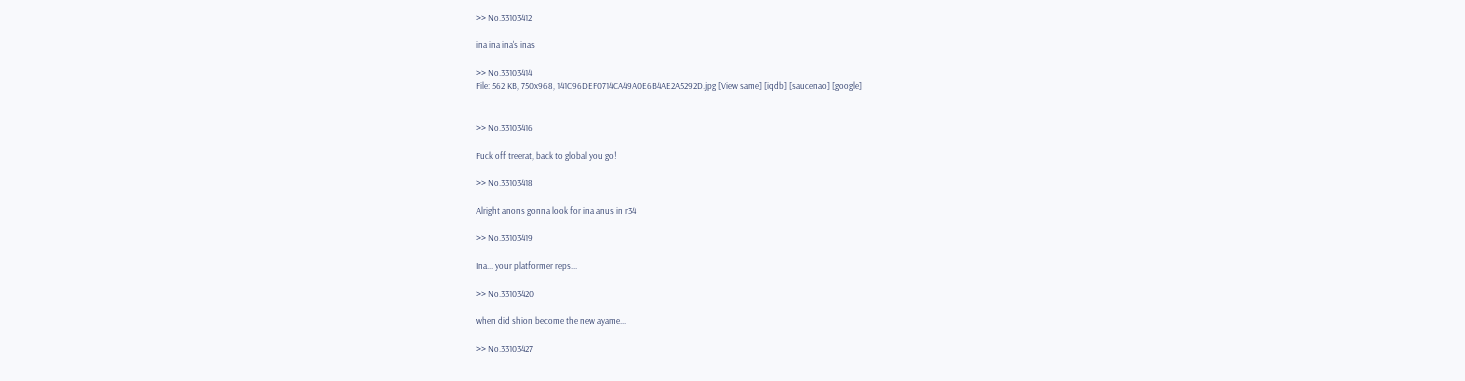>> No.33103412

ina ina ina's inas

>> No.33103414
File: 562 KB, 750x968, 141C96DEF0714CA49A0E6B4AE2A5292D.jpg [View same] [iqdb] [saucenao] [google]


>> No.33103416

Fuck off treerat, back to global you go!

>> No.33103418

Alright anons gonna look for ina anus in r34

>> No.33103419

Ina... your platformer reps...

>> No.33103420

when did shion become the new ayame...

>> No.33103427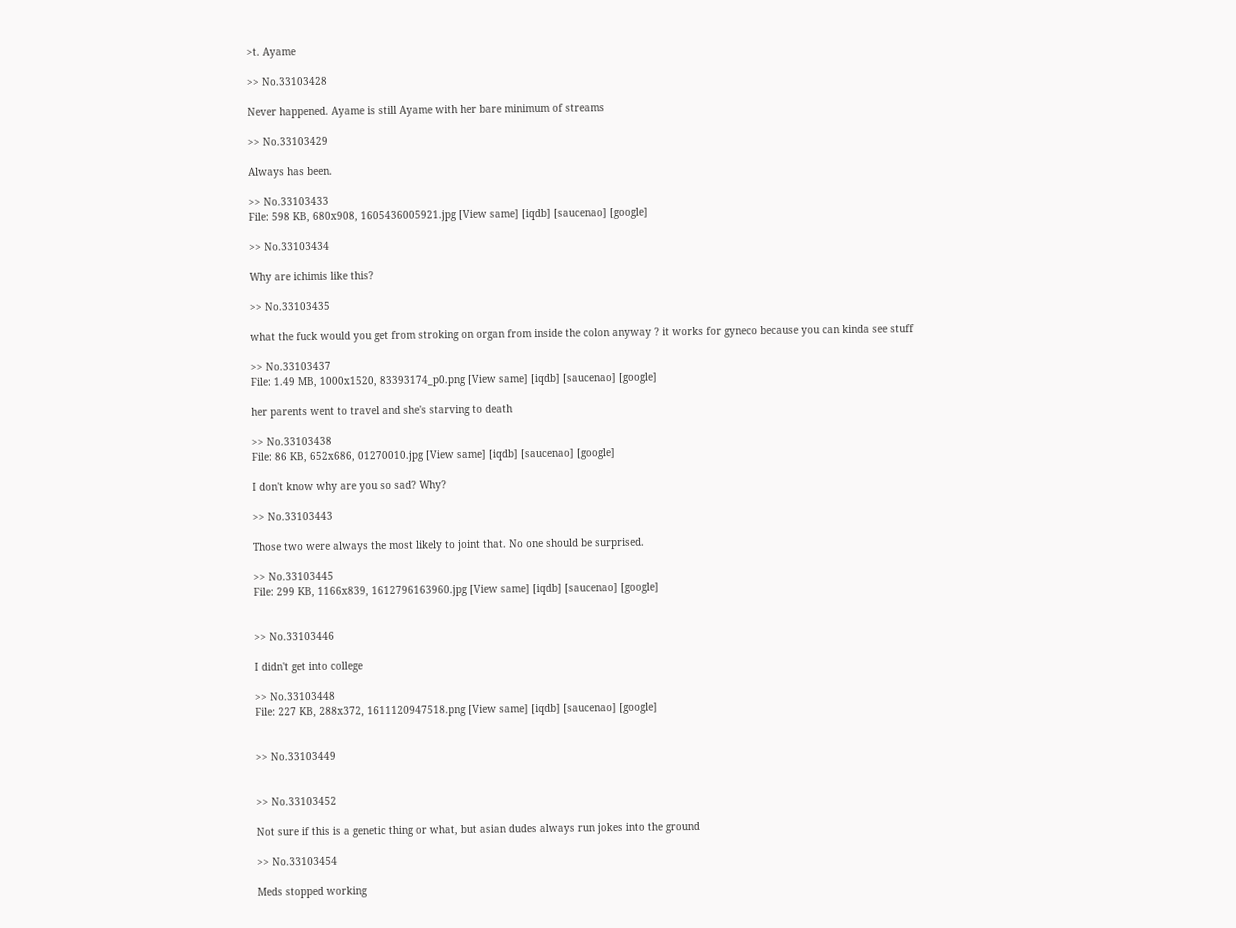>t. Ayame

>> No.33103428

Never happened. Ayame is still Ayame with her bare minimum of streams

>> No.33103429

Always has been.

>> No.33103433
File: 598 KB, 680x908, 1605436005921.jpg [View same] [iqdb] [saucenao] [google]

>> No.33103434

Why are ichimis like this?

>> No.33103435

what the fuck would you get from stroking on organ from inside the colon anyway ? it works for gyneco because you can kinda see stuff

>> No.33103437
File: 1.49 MB, 1000x1520, 83393174_p0.png [View same] [iqdb] [saucenao] [google]

her parents went to travel and she's starving to death

>> No.33103438
File: 86 KB, 652x686, 01270010.jpg [View same] [iqdb] [saucenao] [google]

I don't know why are you so sad? Why?

>> No.33103443

Those two were always the most likely to joint that. No one should be surprised.

>> No.33103445
File: 299 KB, 1166x839, 1612796163960.jpg [View same] [iqdb] [saucenao] [google]


>> No.33103446

I didn't get into college

>> No.33103448
File: 227 KB, 288x372, 1611120947518.png [View same] [iqdb] [saucenao] [google]


>> No.33103449


>> No.33103452

Not sure if this is a genetic thing or what, but asian dudes always run jokes into the ground

>> No.33103454

Meds stopped working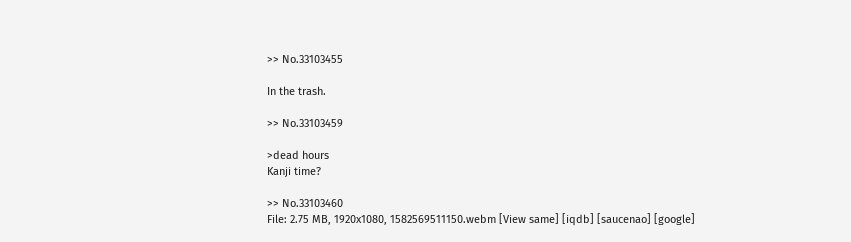>> No.33103455

In the trash.

>> No.33103459

>dead hours
Kanji time?

>> No.33103460
File: 2.75 MB, 1920x1080, 1582569511150.webm [View same] [iqdb] [saucenao] [google]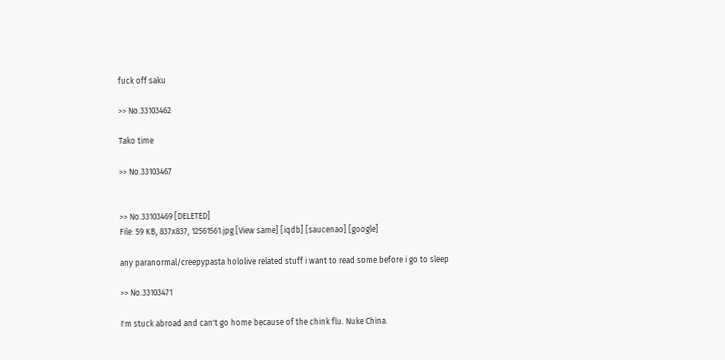fuck off saku

>> No.33103462

Tako time

>> No.33103467


>> No.33103469 [DELETED]
File: 59 KB, 837x837, 12561561.jpg [View same] [iqdb] [saucenao] [google]

any paranormal/creepypasta hololive related stuff i want to read some before i go to sleep

>> No.33103471

I'm stuck abroad and can't go home because of the chink flu. Nuke China.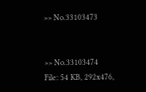>> No.33103473


>> No.33103474
File: 54 KB, 292x476,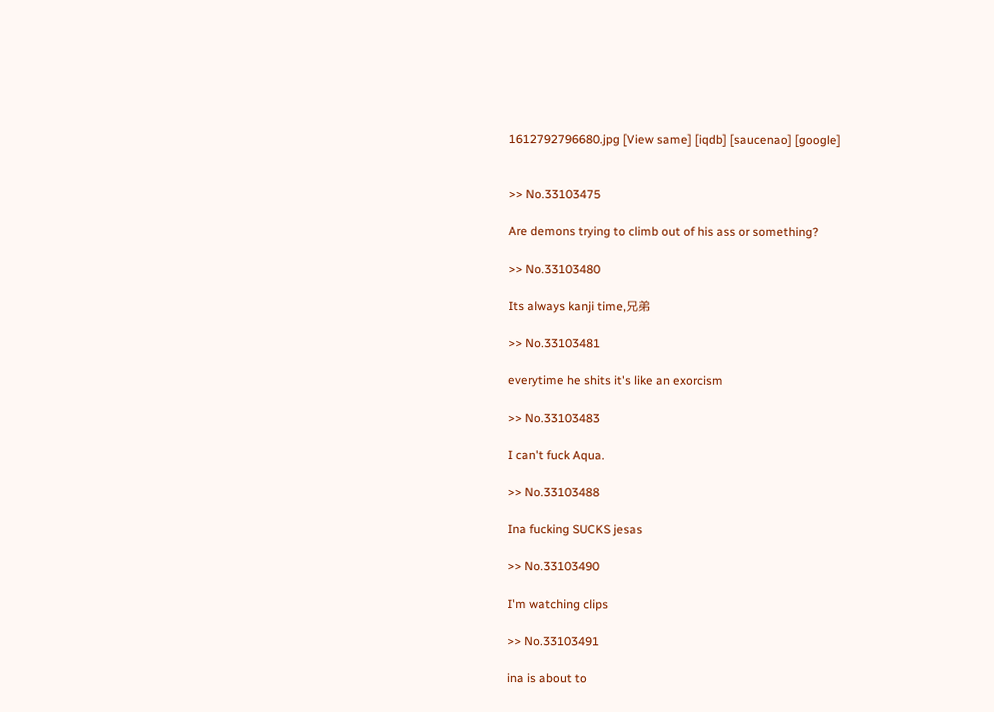1612792796680.jpg [View same] [iqdb] [saucenao] [google]


>> No.33103475

Are demons trying to climb out of his ass or something?

>> No.33103480

Its always kanji time,兄弟

>> No.33103481

everytime he shits it's like an exorcism

>> No.33103483

I can't fuck Aqua.

>> No.33103488

Ina fucking SUCKS jesas

>> No.33103490

I'm watching clips

>> No.33103491

ina is about to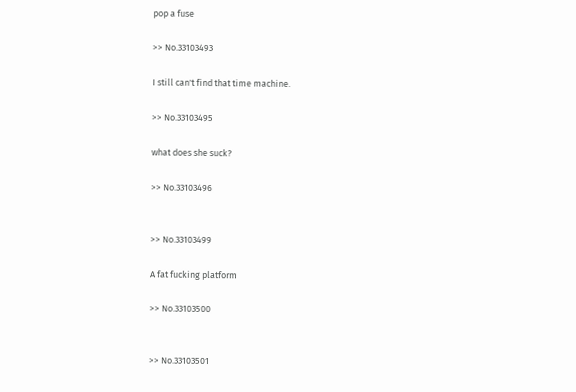pop a fuse

>> No.33103493

I still can't find that time machine.

>> No.33103495

what does she suck?

>> No.33103496


>> No.33103499

A fat fucking platform

>> No.33103500


>> No.33103501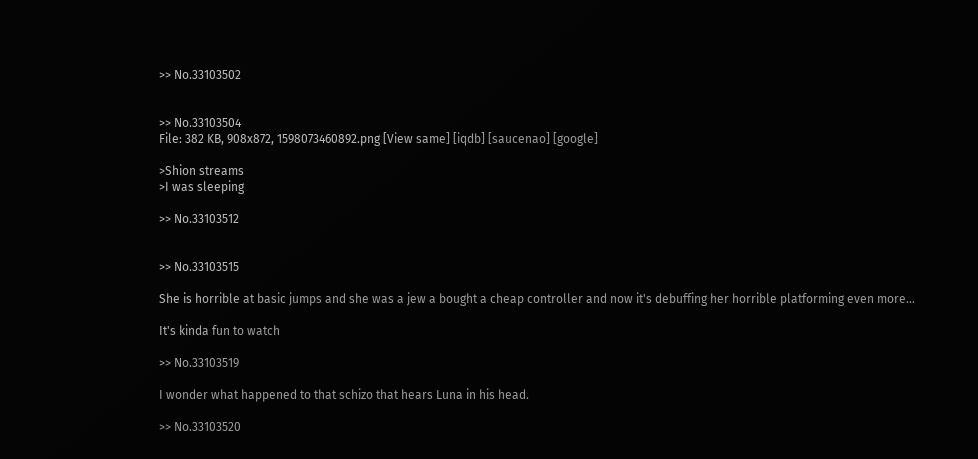>> No.33103502


>> No.33103504
File: 382 KB, 908x872, 1598073460892.png [View same] [iqdb] [saucenao] [google]

>Shion streams
>I was sleeping

>> No.33103512


>> No.33103515

She is horrible at basic jumps and she was a jew a bought a cheap controller and now it's debuffing her horrible platforming even more...

It's kinda fun to watch

>> No.33103519

I wonder what happened to that schizo that hears Luna in his head.

>> No.33103520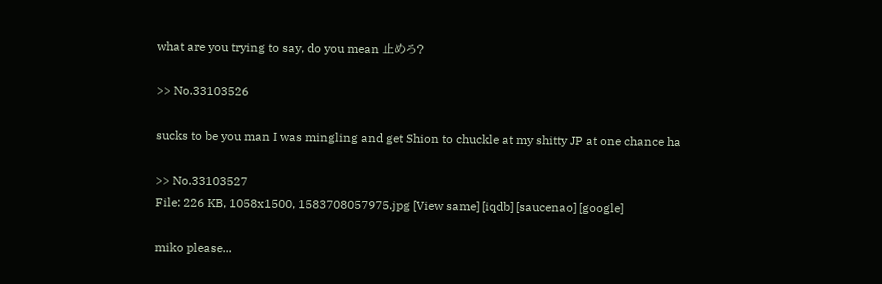what are you trying to say, do you mean 止めろ?

>> No.33103526

sucks to be you man I was mingling and get Shion to chuckle at my shitty JP at one chance ha

>> No.33103527
File: 226 KB, 1058x1500, 1583708057975.jpg [View same] [iqdb] [saucenao] [google]

miko please...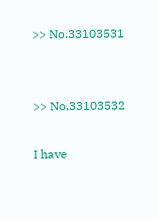>> No.33103531


>> No.33103532

I have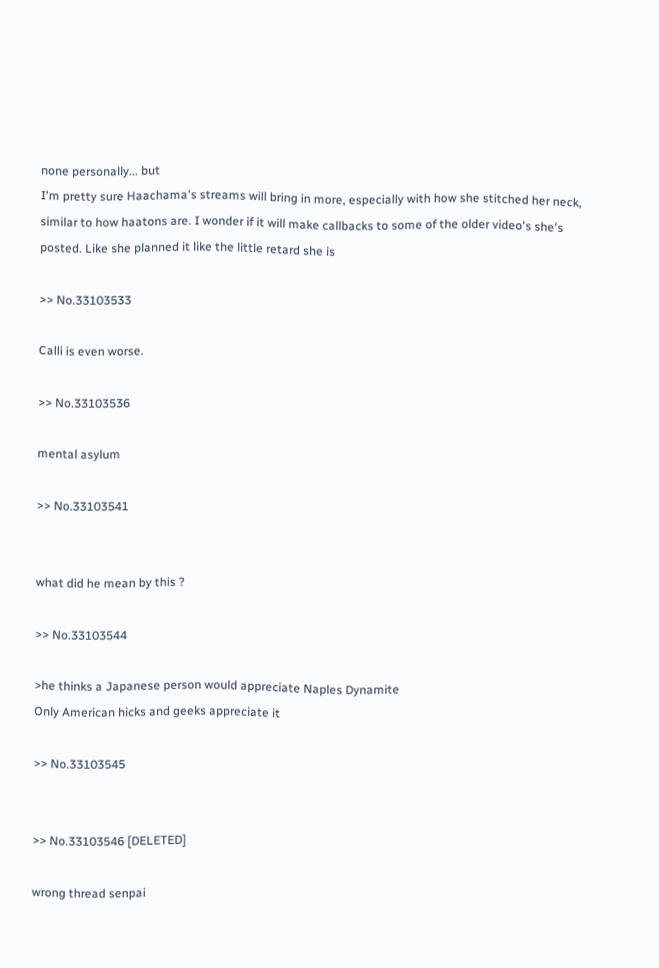none personally... but
I'm pretty sure Haachama's streams will bring in more, especially with how she stitched her neck, similar to how haatons are. I wonder if it will make callbacks to some of the older video's she's posted. Like she planned it like the little retard she is

>> No.33103533

Calli is even worse.

>> No.33103536

mental asylum

>> No.33103541


what did he mean by this ?

>> No.33103544

>he thinks a Japanese person would appreciate Naples Dynamite
Only American hicks and geeks appreciate it

>> No.33103545


>> No.33103546 [DELETED]

wrong thread senpai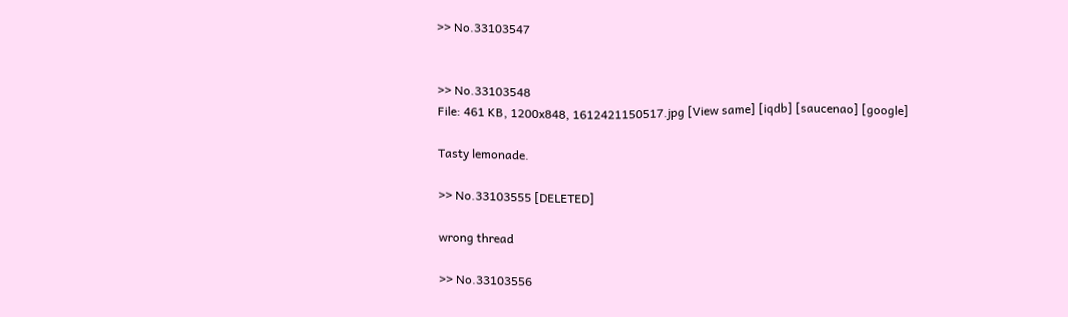>> No.33103547


>> No.33103548
File: 461 KB, 1200x848, 1612421150517.jpg [View same] [iqdb] [saucenao] [google]

Tasty lemonade.

>> No.33103555 [DELETED]

wrong thread

>> No.33103556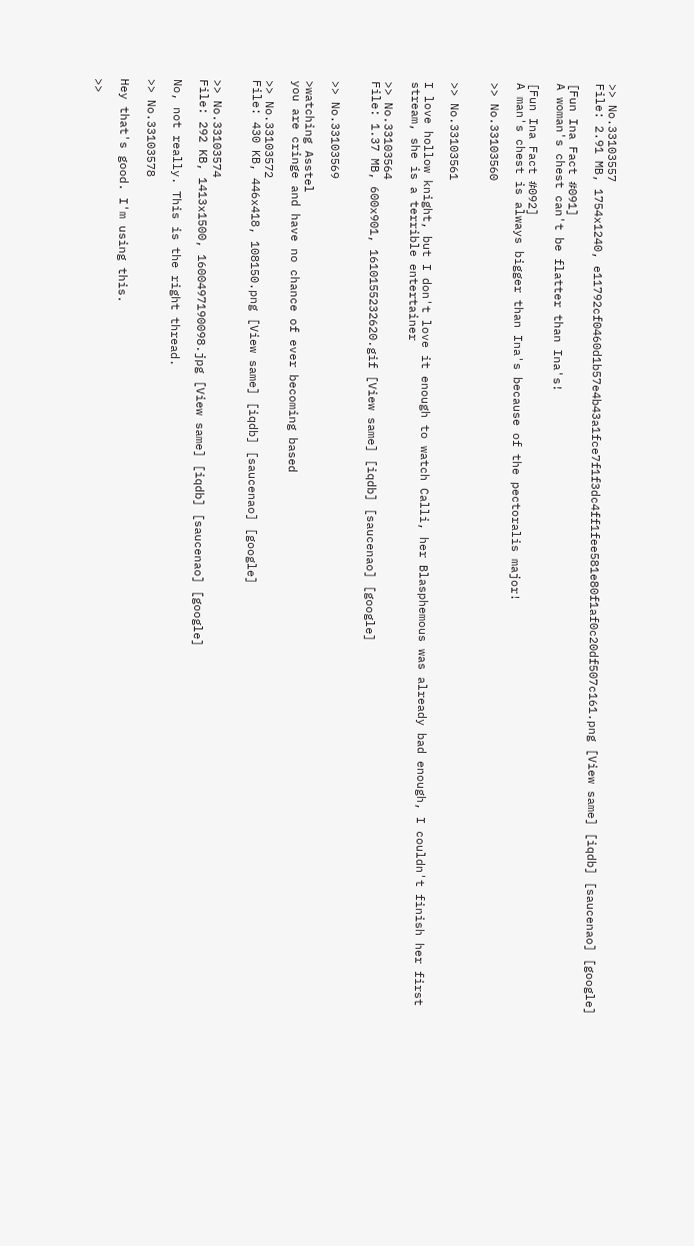>> No.33103557
File: 2.91 MB, 1754x1240, e11792cf0460d1b57e4b43a1fce7f1f3dc4ff1fee581e80f1af0c20df507c161.png [View same] [iqdb] [saucenao] [google]

[Fun Ina Fact #091]
A woman's chest can't be flatter than Ina's!

[Fun Ina Fact #092]
A man's chest is always bigger than Ina's because of the pectoralis major!

>> No.33103560


>> No.33103561

I love hollow knight, but I don't love it enough to watch Calli, her Blasphemous was already bad enough, I couldn't finish her first stream, she is a terrible entertainer

>> No.33103564
File: 1.37 MB, 600x901, 1610155232620.gif [View same] [iqdb] [saucenao] [google]


>> No.33103569

>watching Asstel
you are cringe and have no chance of ever becoming based

>> No.33103572
File: 430 KB, 446x418, 108150.png [View same] [iqdb] [saucenao] [google]


>> No.33103574
File: 292 KB, 1413x1500, 1600497190098.jpg [View same] [iqdb] [saucenao] [google]

No, not really. This is the right thread.

>> No.33103578

Hey that's good. I'm using this.

>>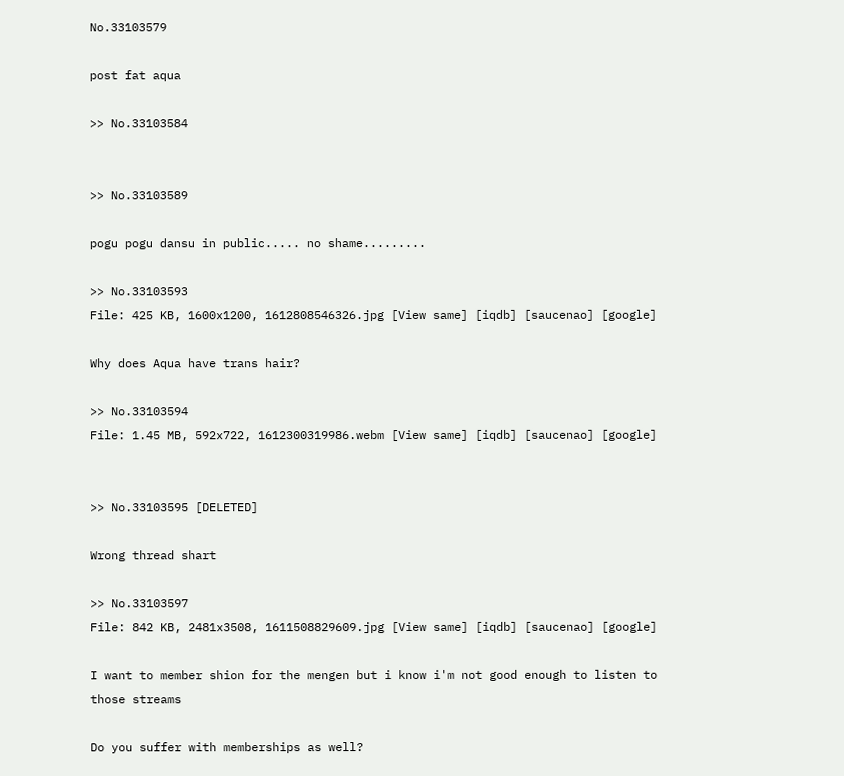No.33103579

post fat aqua

>> No.33103584


>> No.33103589

pogu pogu dansu in public..... no shame.........

>> No.33103593
File: 425 KB, 1600x1200, 1612808546326.jpg [View same] [iqdb] [saucenao] [google]

Why does Aqua have trans hair?

>> No.33103594
File: 1.45 MB, 592x722, 1612300319986.webm [View same] [iqdb] [saucenao] [google]


>> No.33103595 [DELETED]

Wrong thread shart

>> No.33103597
File: 842 KB, 2481x3508, 1611508829609.jpg [View same] [iqdb] [saucenao] [google]

I want to member shion for the mengen but i know i'm not good enough to listen to those streams

Do you suffer with memberships as well?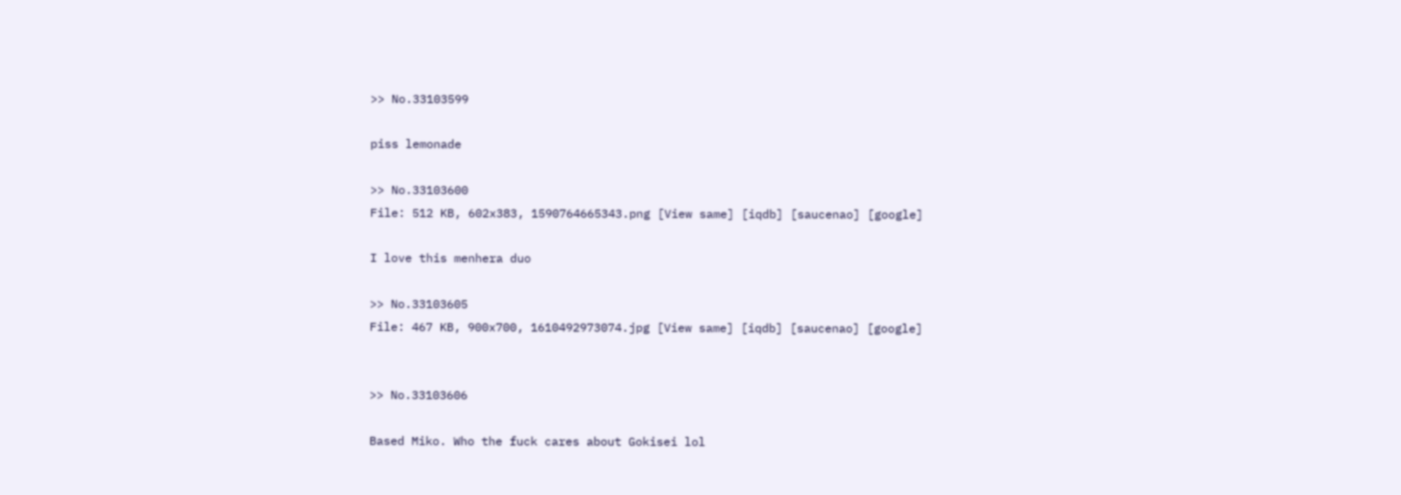>> No.33103599

piss lemonade

>> No.33103600
File: 512 KB, 602x383, 1590764665343.png [View same] [iqdb] [saucenao] [google]

I love this menhera duo

>> No.33103605
File: 467 KB, 900x700, 1610492973074.jpg [View same] [iqdb] [saucenao] [google]


>> No.33103606

Based Miko. Who the fuck cares about Gokisei lol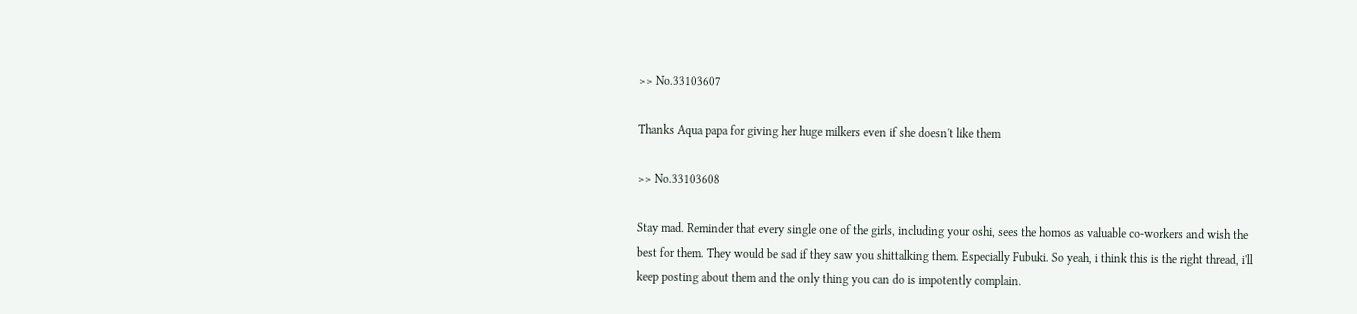>> No.33103607

Thanks Aqua papa for giving her huge milkers even if she doesn't like them

>> No.33103608

Stay mad. Reminder that every single one of the girls, including your oshi, sees the homos as valuable co-workers and wish the best for them. They would be sad if they saw you shittalking them. Especially Fubuki. So yeah, i think this is the right thread, i'll keep posting about them and the only thing you can do is impotently complain.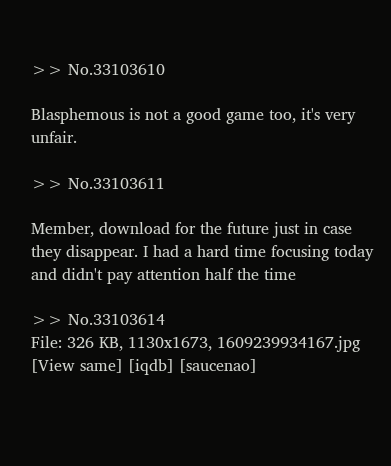>> No.33103610

Blasphemous is not a good game too, it's very unfair.

>> No.33103611

Member, download for the future just in case they disappear. I had a hard time focusing today and didn't pay attention half the time

>> No.33103614
File: 326 KB, 1130x1673, 1609239934167.jpg [View same] [iqdb] [saucenao]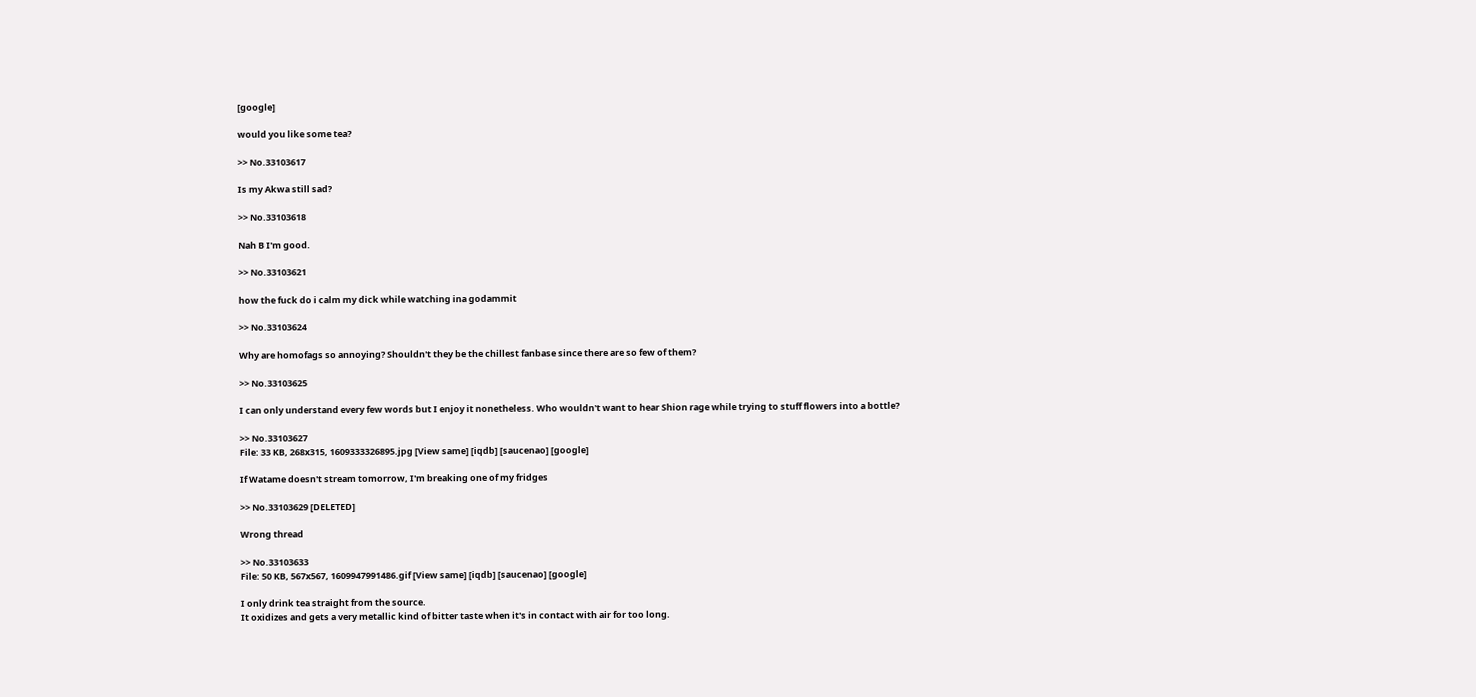[google]

would you like some tea?

>> No.33103617

Is my Akwa still sad?

>> No.33103618

Nah B I'm good.

>> No.33103621

how the fuck do i calm my dick while watching ina godammit

>> No.33103624

Why are homofags so annoying? Shouldn't they be the chillest fanbase since there are so few of them?

>> No.33103625

I can only understand every few words but I enjoy it nonetheless. Who wouldn't want to hear Shion rage while trying to stuff flowers into a bottle?

>> No.33103627
File: 33 KB, 268x315, 1609333326895.jpg [View same] [iqdb] [saucenao] [google]

If Watame doesn't stream tomorrow, I'm breaking one of my fridges

>> No.33103629 [DELETED]

Wrong thread

>> No.33103633
File: 50 KB, 567x567, 1609947991486.gif [View same] [iqdb] [saucenao] [google]

I only drink tea straight from the source.
It oxidizes and gets a very metallic kind of bitter taste when it's in contact with air for too long.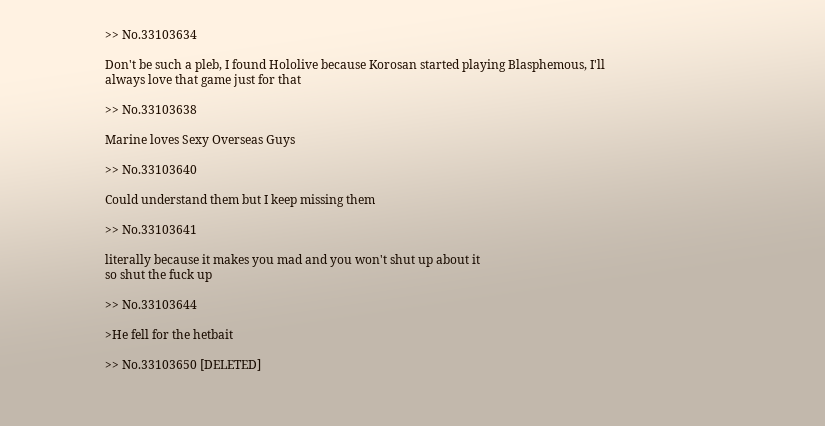>> No.33103634

Don't be such a pleb, I found Hololive because Korosan started playing Blasphemous, I'll always love that game just for that

>> No.33103638

Marine loves Sexy Overseas Guys

>> No.33103640

Could understand them but I keep missing them

>> No.33103641

literally because it makes you mad and you won't shut up about it
so shut the fuck up

>> No.33103644

>He fell for the hetbait

>> No.33103650 [DELETED]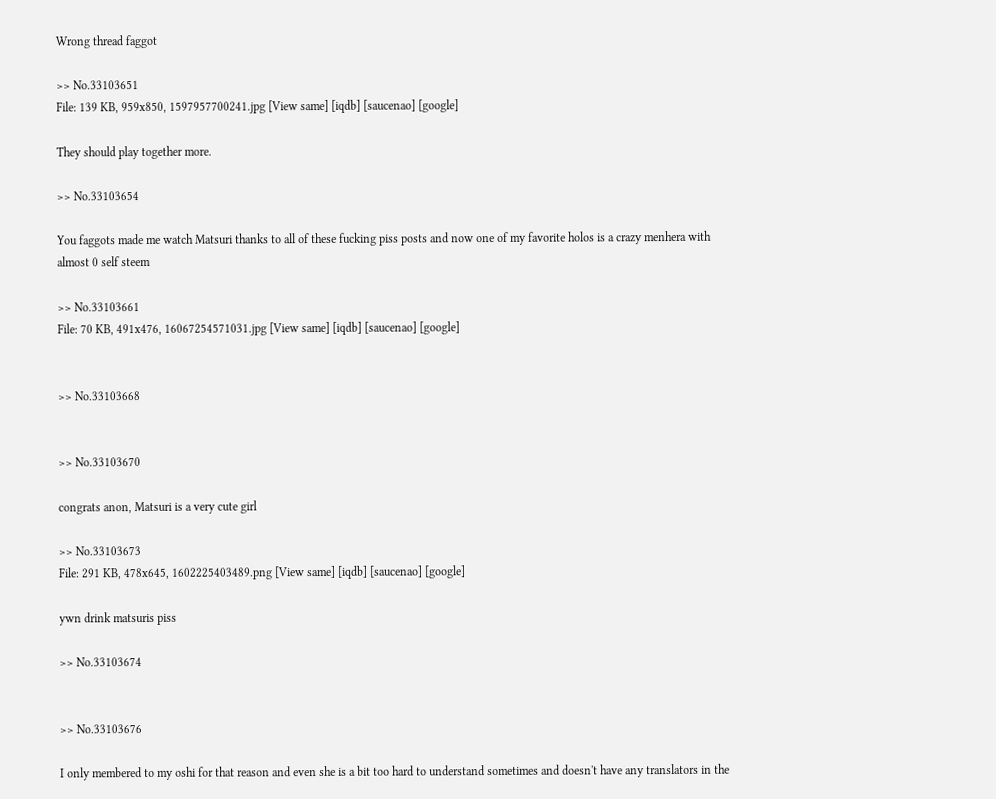Wrong thread faggot

>> No.33103651
File: 139 KB, 959x850, 1597957700241.jpg [View same] [iqdb] [saucenao] [google]

They should play together more.

>> No.33103654

You faggots made me watch Matsuri thanks to all of these fucking piss posts and now one of my favorite holos is a crazy menhera with almost 0 self steem

>> No.33103661
File: 70 KB, 491x476, 16067254571031.jpg [View same] [iqdb] [saucenao] [google]


>> No.33103668


>> No.33103670

congrats anon, Matsuri is a very cute girl

>> No.33103673
File: 291 KB, 478x645, 1602225403489.png [View same] [iqdb] [saucenao] [google]

ywn drink matsuris piss

>> No.33103674


>> No.33103676

I only membered to my oshi for that reason and even she is a bit too hard to understand sometimes and doesn't have any translators in the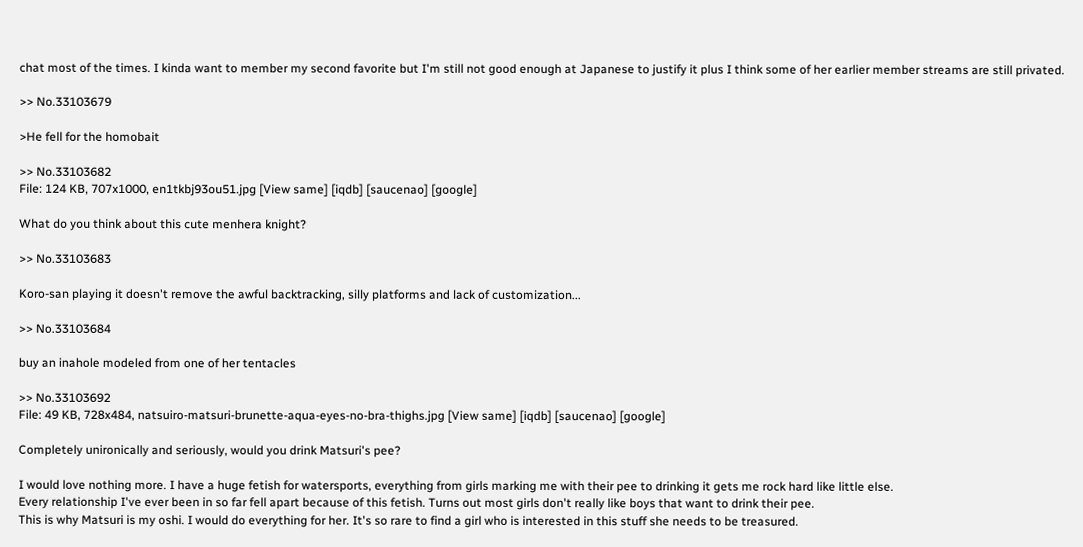chat most of the times. I kinda want to member my second favorite but I'm still not good enough at Japanese to justify it plus I think some of her earlier member streams are still privated.

>> No.33103679

>He fell for the homobait

>> No.33103682
File: 124 KB, 707x1000, en1tkbj93ou51.jpg [View same] [iqdb] [saucenao] [google]

What do you think about this cute menhera knight?

>> No.33103683

Koro-san playing it doesn't remove the awful backtracking, silly platforms and lack of customization...

>> No.33103684

buy an inahole modeled from one of her tentacles

>> No.33103692
File: 49 KB, 728x484, natsuiro-matsuri-brunette-aqua-eyes-no-bra-thighs.jpg [View same] [iqdb] [saucenao] [google]

Completely unironically and seriously, would you drink Matsuri's pee?

I would love nothing more. I have a huge fetish for watersports, everything from girls marking me with their pee to drinking it gets me rock hard like little else.
Every relationship I've ever been in so far fell apart because of this fetish. Turns out most girls don't really like boys that want to drink their pee.
This is why Matsuri is my oshi. I would do everything for her. It's so rare to find a girl who is interested in this stuff she needs to be treasured.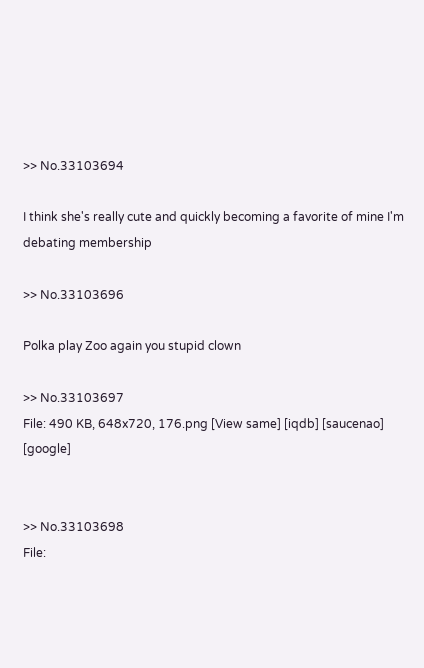>> No.33103694

I think she's really cute and quickly becoming a favorite of mine I'm debating membership

>> No.33103696

Polka play Zoo again you stupid clown

>> No.33103697
File: 490 KB, 648x720, 176.png [View same] [iqdb] [saucenao] [google]


>> No.33103698
File: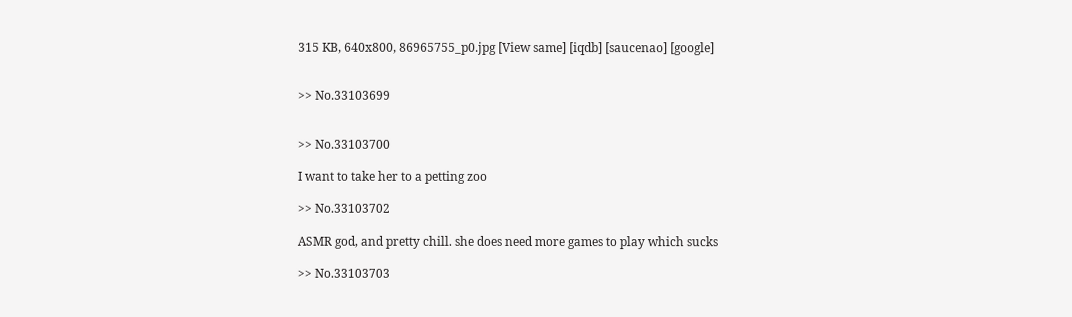315 KB, 640x800, 86965755_p0.jpg [View same] [iqdb] [saucenao] [google]


>> No.33103699


>> No.33103700

I want to take her to a petting zoo

>> No.33103702

ASMR god, and pretty chill. she does need more games to play which sucks

>> No.33103703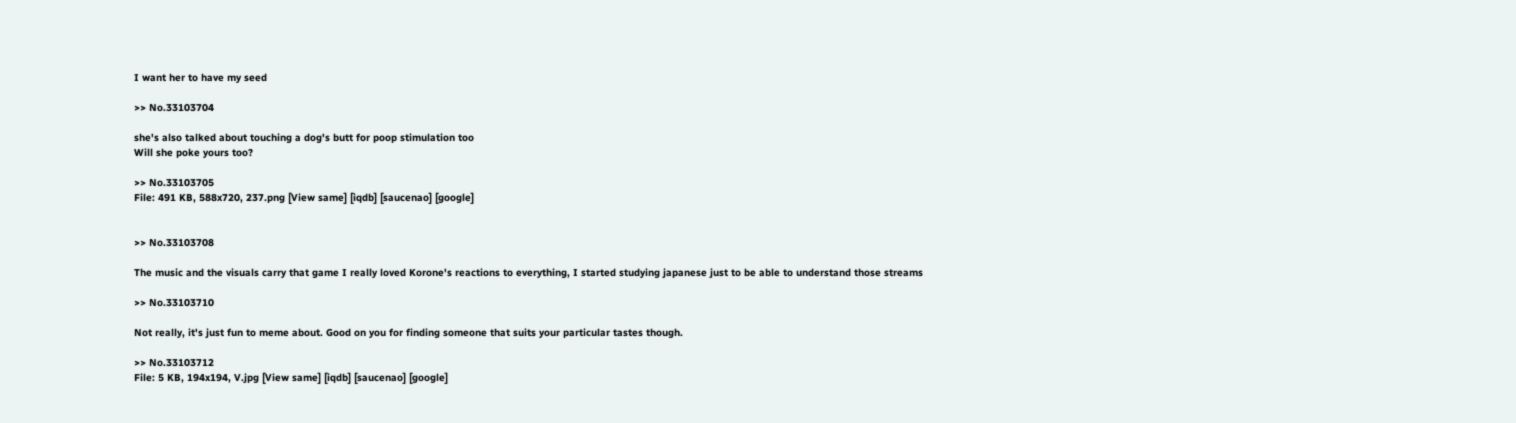I want her to have my seed

>> No.33103704

she's also talked about touching a dog's butt for poop stimulation too
Will she poke yours too?

>> No.33103705
File: 491 KB, 588x720, 237.png [View same] [iqdb] [saucenao] [google]


>> No.33103708

The music and the visuals carry that game I really loved Korone's reactions to everything, I started studying japanese just to be able to understand those streams

>> No.33103710

Not really, it's just fun to meme about. Good on you for finding someone that suits your particular tastes though.

>> No.33103712
File: 5 KB, 194x194, V.jpg [View same] [iqdb] [saucenao] [google]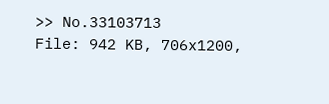>> No.33103713
File: 942 KB, 706x1200,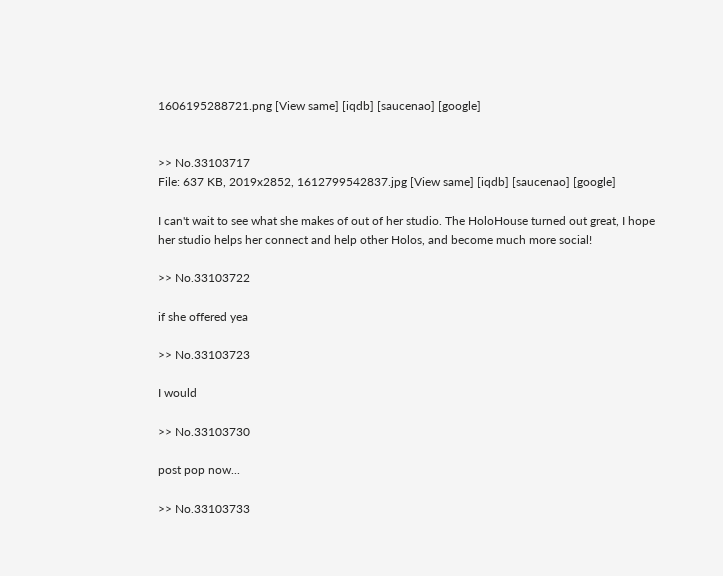1606195288721.png [View same] [iqdb] [saucenao] [google]


>> No.33103717
File: 637 KB, 2019x2852, 1612799542837.jpg [View same] [iqdb] [saucenao] [google]

I can't wait to see what she makes of out of her studio. The HoloHouse turned out great, I hope her studio helps her connect and help other Holos, and become much more social!

>> No.33103722

if she offered yea

>> No.33103723

I would

>> No.33103730

post pop now...

>> No.33103733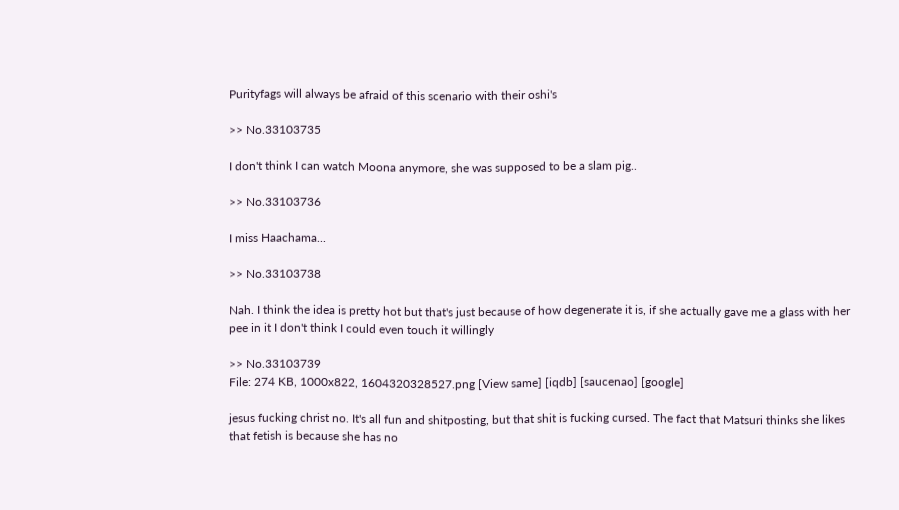Purityfags will always be afraid of this scenario with their oshi's

>> No.33103735

I don't think I can watch Moona anymore, she was supposed to be a slam pig..

>> No.33103736

I miss Haachama...

>> No.33103738

Nah. I think the idea is pretty hot but that's just because of how degenerate it is, if she actually gave me a glass with her pee in it I don't think I could even touch it willingly

>> No.33103739
File: 274 KB, 1000x822, 1604320328527.png [View same] [iqdb] [saucenao] [google]

jesus fucking christ no. It's all fun and shitposting, but that shit is fucking cursed. The fact that Matsuri thinks she likes that fetish is because she has no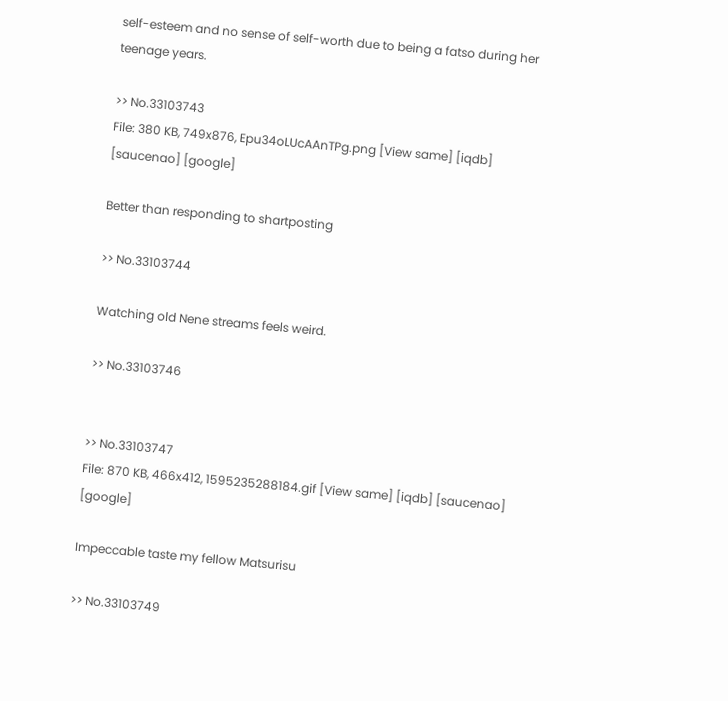self-esteem and no sense of self-worth due to being a fatso during her teenage years.

>> No.33103743
File: 380 KB, 749x876, Epu34oLUcAAnTPg.png [View same] [iqdb] [saucenao] [google]

Better than responding to shartposting

>> No.33103744

Watching old Nene streams feels weird.

>> No.33103746


>> No.33103747
File: 870 KB, 466x412, 1595235288184.gif [View same] [iqdb] [saucenao] [google]

Impeccable taste my fellow Matsurisu

>> No.33103749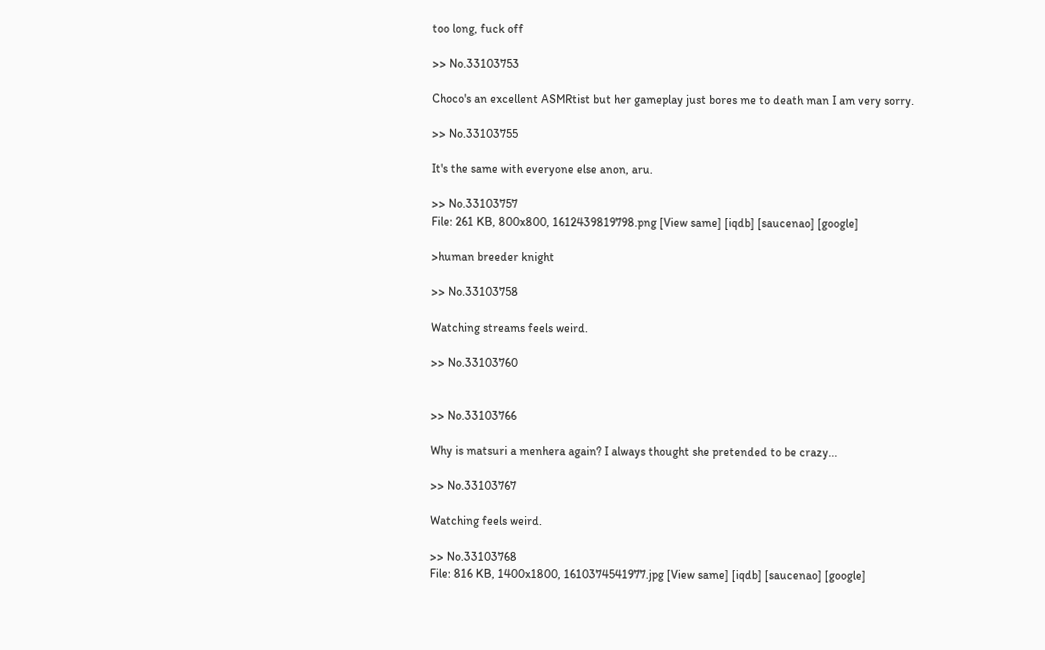too long, fuck off

>> No.33103753

Choco's an excellent ASMRtist but her gameplay just bores me to death man I am very sorry.

>> No.33103755

It's the same with everyone else anon, aru.

>> No.33103757
File: 261 KB, 800x800, 1612439819798.png [View same] [iqdb] [saucenao] [google]

>human breeder knight

>> No.33103758

Watching streams feels weird.

>> No.33103760


>> No.33103766

Why is matsuri a menhera again? I always thought she pretended to be crazy...

>> No.33103767

Watching feels weird.

>> No.33103768
File: 816 KB, 1400x1800, 1610374541977.jpg [View same] [iqdb] [saucenao] [google]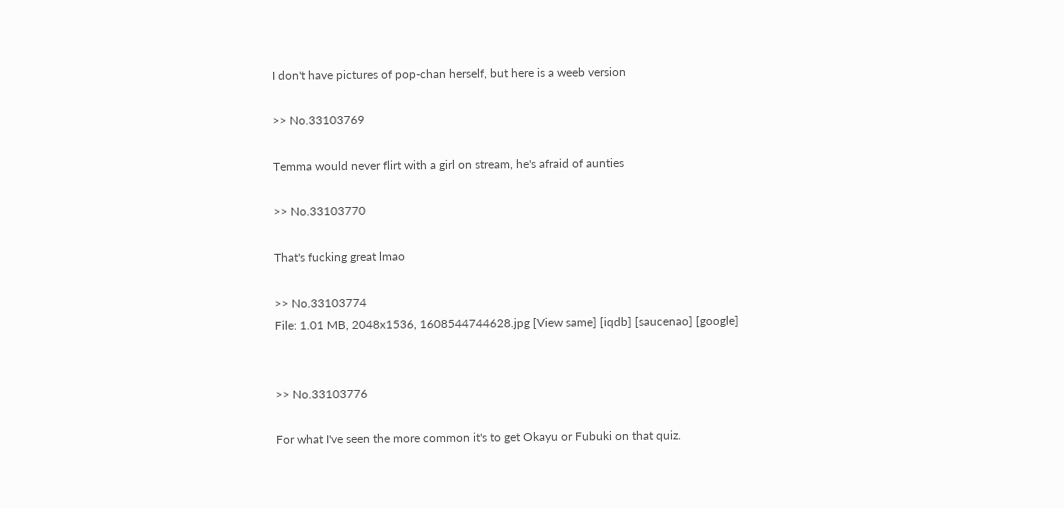I don't have pictures of pop-chan herself, but here is a weeb version

>> No.33103769

Temma would never flirt with a girl on stream, he's afraid of aunties

>> No.33103770

That's fucking great lmao

>> No.33103774
File: 1.01 MB, 2048x1536, 1608544744628.jpg [View same] [iqdb] [saucenao] [google]


>> No.33103776

For what I've seen the more common it's to get Okayu or Fubuki on that quiz.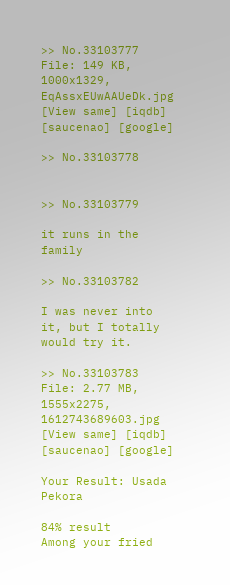>> No.33103777
File: 149 KB, 1000x1329, EqAssxEUwAAUeDk.jpg [View same] [iqdb] [saucenao] [google]

>> No.33103778


>> No.33103779

it runs in the family

>> No.33103782

I was never into it, but I totally would try it.

>> No.33103783
File: 2.77 MB, 1555x2275, 1612743689603.jpg [View same] [iqdb] [saucenao] [google]

Your Result: Usada Pekora

84% result
Among your fried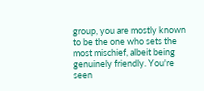group, you are mostly known to be the one who sets the most mischief, albeit being genuinely friendly. You're seen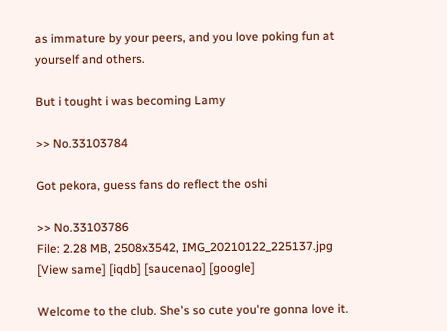as immature by your peers, and you love poking fun at yourself and others.

But i tought i was becoming Lamy

>> No.33103784

Got pekora, guess fans do reflect the oshi

>> No.33103786
File: 2.28 MB, 2508x3542, IMG_20210122_225137.jpg [View same] [iqdb] [saucenao] [google]

Welcome to the club. She's so cute you're gonna love it.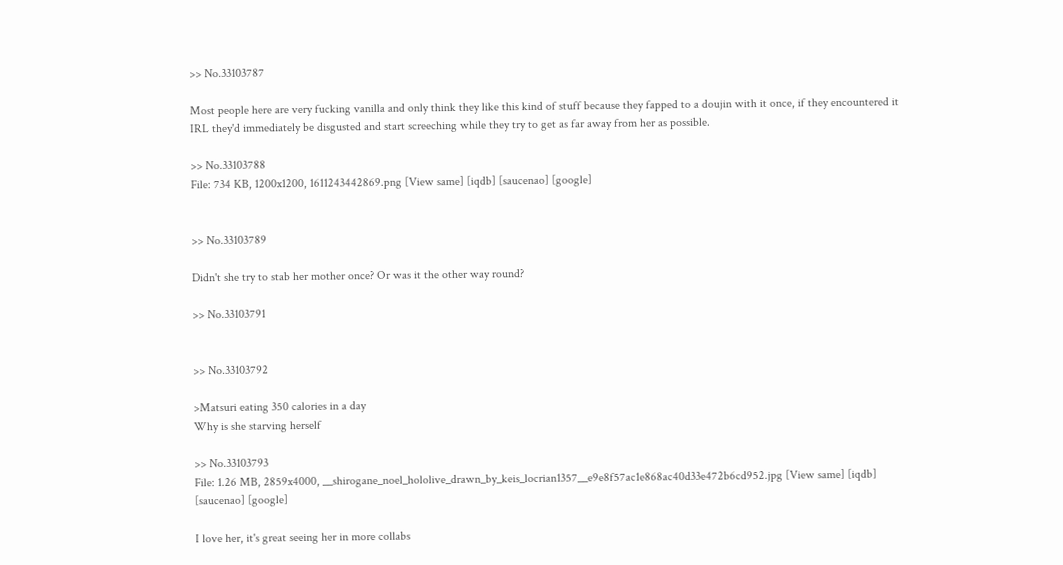>> No.33103787

Most people here are very fucking vanilla and only think they like this kind of stuff because they fapped to a doujin with it once, if they encountered it IRL they'd immediately be disgusted and start screeching while they try to get as far away from her as possible.

>> No.33103788
File: 734 KB, 1200x1200, 1611243442869.png [View same] [iqdb] [saucenao] [google]


>> No.33103789

Didn't she try to stab her mother once? Or was it the other way round?

>> No.33103791


>> No.33103792

>Matsuri eating 350 calories in a day
Why is she starving herself

>> No.33103793
File: 1.26 MB, 2859x4000, __shirogane_noel_hololive_drawn_by_keis_locrian1357__e9e8f57ac1e868ac40d33e472b6cd952.jpg [View same] [iqdb] [saucenao] [google]

I love her, it's great seeing her in more collabs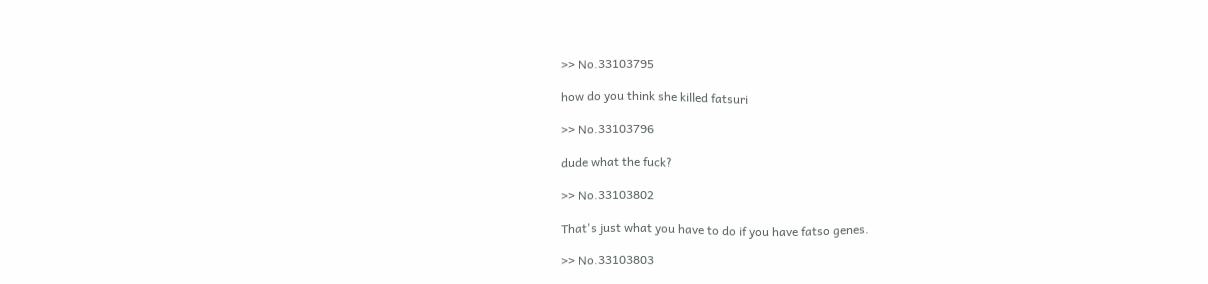>> No.33103795

how do you think she killed fatsuri

>> No.33103796

dude what the fuck?

>> No.33103802

That's just what you have to do if you have fatso genes.

>> No.33103803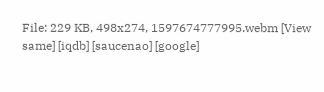File: 229 KB, 498x274, 1597674777995.webm [View same] [iqdb] [saucenao] [google]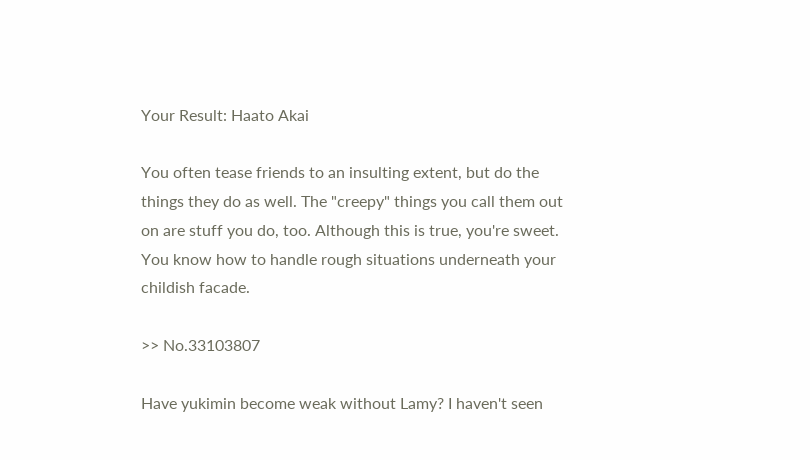Your Result: Haato Akai

You often tease friends to an insulting extent, but do the things they do as well. The "creepy" things you call them out on are stuff you do, too. Although this is true, you're sweet. You know how to handle rough situations underneath your childish facade.

>> No.33103807

Have yukimin become weak without Lamy? I haven't seen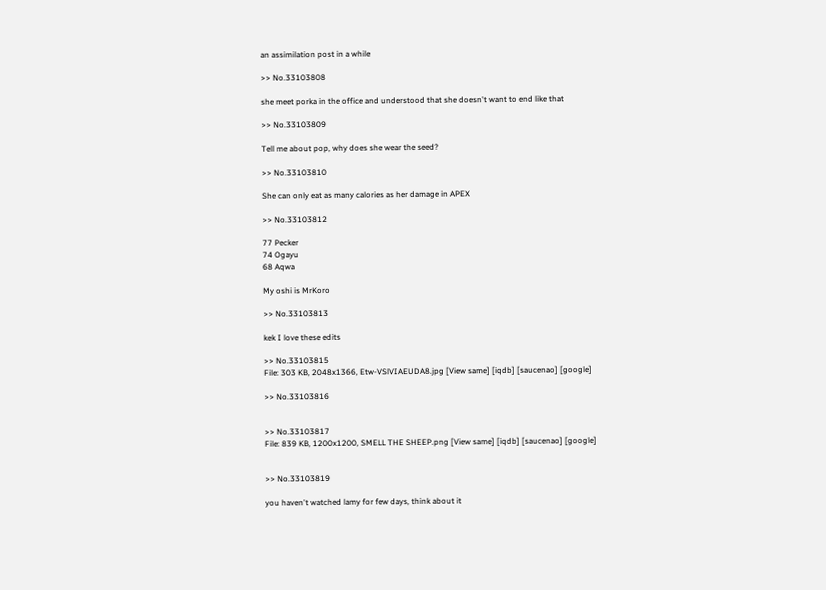an assimilation post in a while

>> No.33103808

she meet porka in the office and understood that she doesn't want to end like that

>> No.33103809

Tell me about pop, why does she wear the seed?

>> No.33103810

She can only eat as many calories as her damage in APEX

>> No.33103812

77 Pecker
74 Ogayu
68 Aqwa

My oshi is MrKoro

>> No.33103813

kek I love these edits

>> No.33103815
File: 303 KB, 2048x1366, Etw-VSlVIAEUDA8.jpg [View same] [iqdb] [saucenao] [google]

>> No.33103816


>> No.33103817
File: 839 KB, 1200x1200, SMELL THE SHEEP.png [View same] [iqdb] [saucenao] [google]


>> No.33103819

you haven't watched lamy for few days, think about it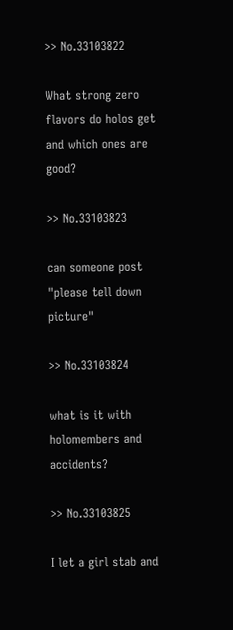>> No.33103822

What strong zero flavors do holos get and which ones are good?

>> No.33103823

can someone post "please tell down picture"

>> No.33103824

what is it with holomembers and accidents?

>> No.33103825

I let a girl stab and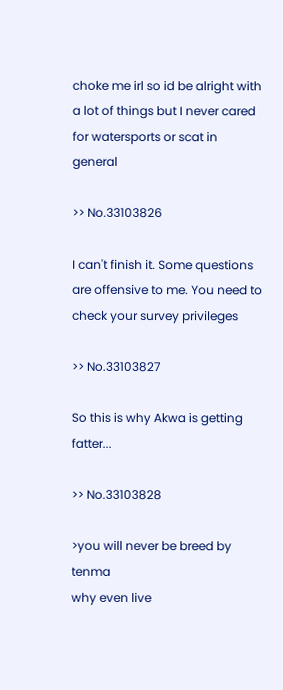choke me irl so id be alright with a lot of things but I never cared for watersports or scat in general

>> No.33103826

I can't finish it. Some questions are offensive to me. You need to check your survey privileges

>> No.33103827

So this is why Akwa is getting fatter...

>> No.33103828

>you will never be breed by tenma
why even live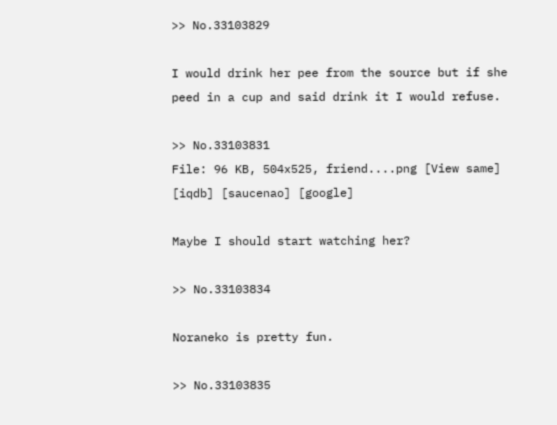>> No.33103829

I would drink her pee from the source but if she peed in a cup and said drink it I would refuse.

>> No.33103831
File: 96 KB, 504x525, friend....png [View same] [iqdb] [saucenao] [google]

Maybe I should start watching her?

>> No.33103834

Noraneko is pretty fun.

>> No.33103835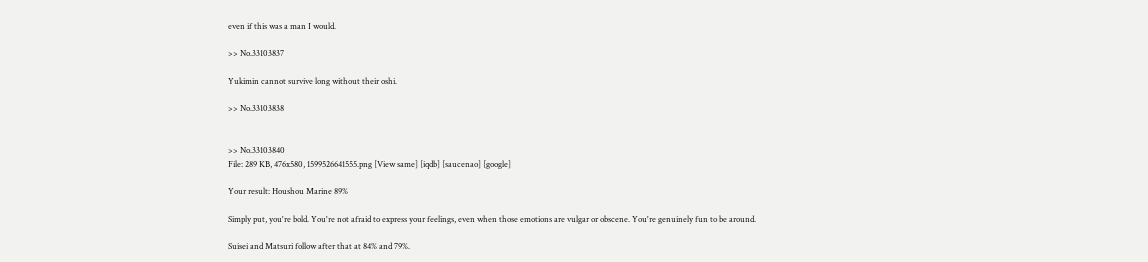even if this was a man I would.

>> No.33103837

Yukimin cannot survive long without their oshi.

>> No.33103838


>> No.33103840
File: 289 KB, 476x580, 1599526641555.png [View same] [iqdb] [saucenao] [google]

Your result: Houshou Marine 89%

Simply put, you're bold. You're not afraid to express your feelings, even when those emotions are vulgar or obscene. You're genuinely fun to be around.

Suisei and Matsuri follow after that at 84% and 79%.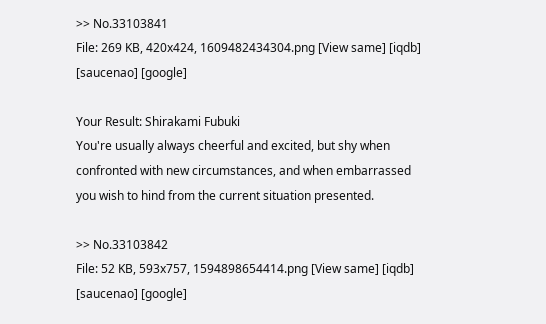>> No.33103841
File: 269 KB, 420x424, 1609482434304.png [View same] [iqdb] [saucenao] [google]

Your Result: Shirakami Fubuki
You're usually always cheerful and excited, but shy when confronted with new circumstances, and when embarrassed you wish to hind from the current situation presented.

>> No.33103842
File: 52 KB, 593x757, 1594898654414.png [View same] [iqdb] [saucenao] [google]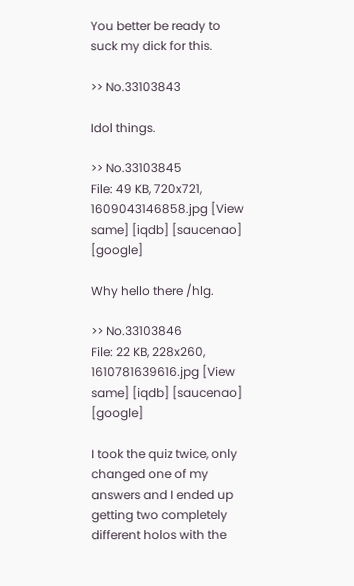You better be ready to suck my dick for this.

>> No.33103843

Idol things.

>> No.33103845
File: 49 KB, 720x721, 1609043146858.jpg [View same] [iqdb] [saucenao] [google]

Why hello there /hlg.

>> No.33103846
File: 22 KB, 228x260, 1610781639616.jpg [View same] [iqdb] [saucenao] [google]

I took the quiz twice, only changed one of my answers and I ended up getting two completely different holos with the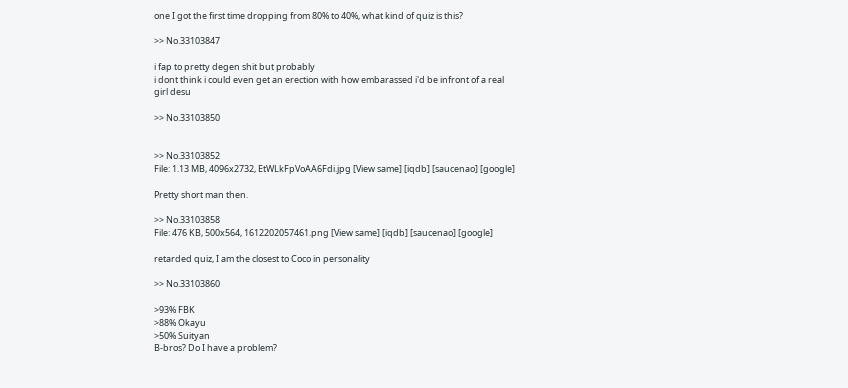one I got the first time dropping from 80% to 40%, what kind of quiz is this?

>> No.33103847

i fap to pretty degen shit but probably
i dont think i could even get an erection with how embarassed i'd be infront of a real girl desu

>> No.33103850


>> No.33103852
File: 1.13 MB, 4096x2732, EtWLkFpVoAA6Fdi.jpg [View same] [iqdb] [saucenao] [google]

Pretty short man then.

>> No.33103858
File: 476 KB, 500x564, 1612202057461.png [View same] [iqdb] [saucenao] [google]

retarded quiz, I am the closest to Coco in personality

>> No.33103860

>93% FBK
>88% Okayu
>50% Suityan
B-bros? Do I have a problem?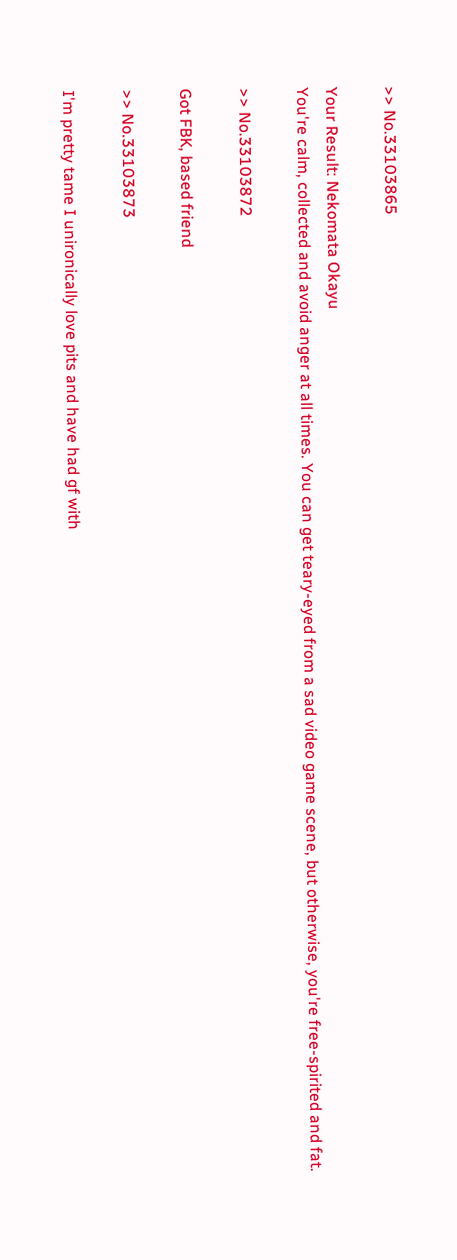>> No.33103865

Your Result: Nekomata Okayu
You're calm, collected and avoid anger at all times. You can get teary-eyed from a sad video game scene, but otherwise, you're free-spirited and fat.

>> No.33103872

Got FBK, based friend

>> No.33103873

I'm pretty tame I unironically love pits and have had gf with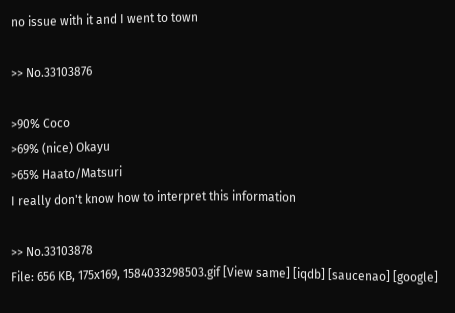no issue with it and I went to town

>> No.33103876

>90% Coco
>69% (nice) Okayu
>65% Haato/Matsuri
I really don't know how to interpret this information

>> No.33103878
File: 656 KB, 175x169, 1584033298503.gif [View same] [iqdb] [saucenao] [google]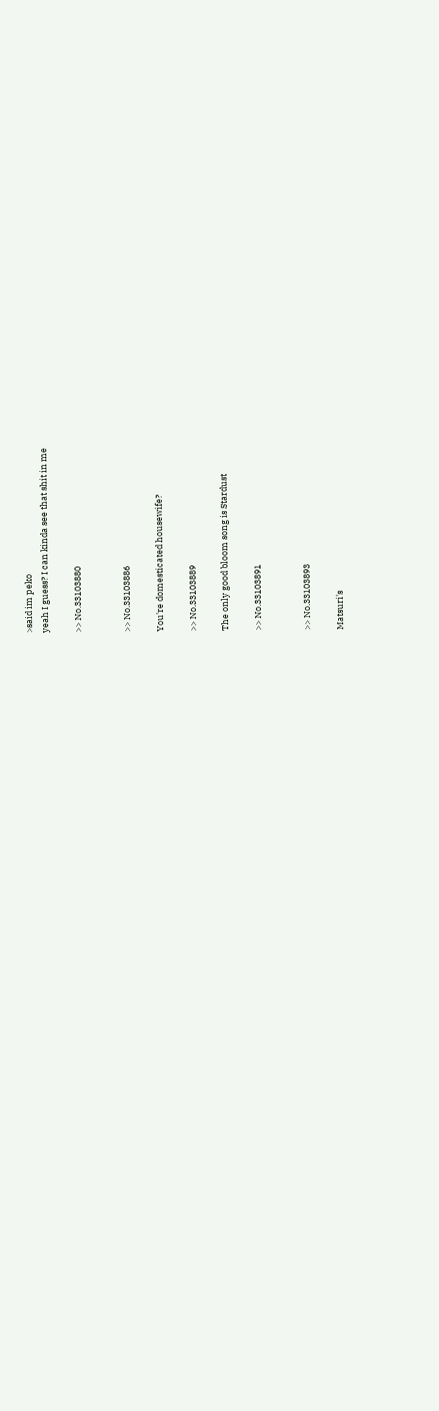>said im peko
yeah I guess? I can kinda see that shit in me

>> No.33103880


>> No.33103886

You're domesticated housewife?

>> No.33103889

The only good bloom song is Stardust

>> No.33103891


>> No.33103893

Matsuri's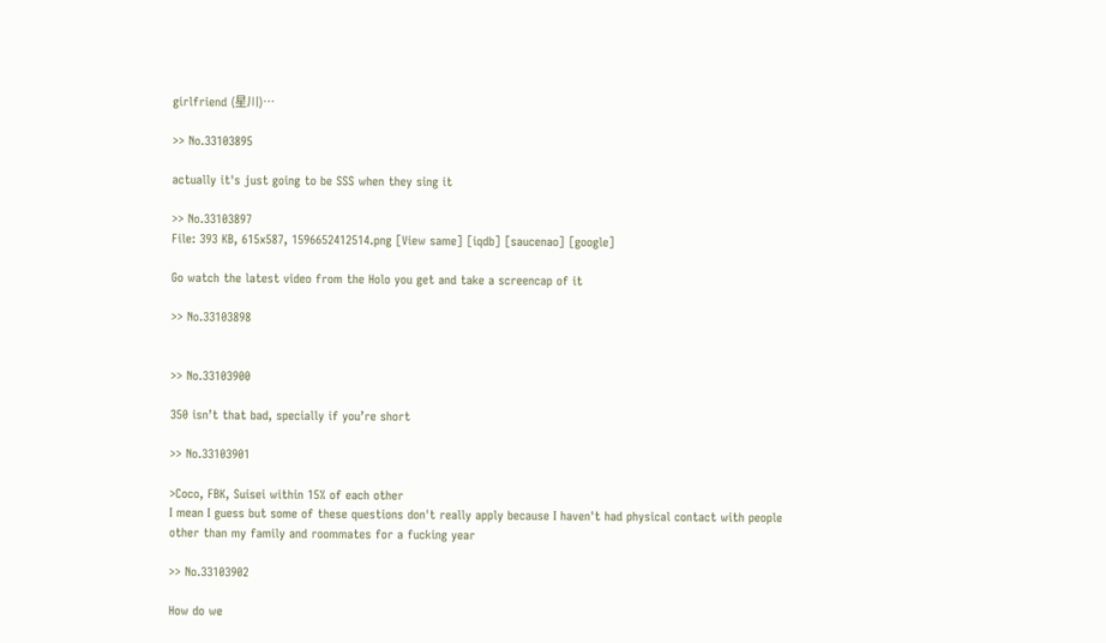girlfriend (星川)…

>> No.33103895

actually it's just going to be SSS when they sing it

>> No.33103897
File: 393 KB, 615x587, 1596652412514.png [View same] [iqdb] [saucenao] [google]

Go watch the latest video from the Holo you get and take a screencap of it

>> No.33103898


>> No.33103900

350 isn’t that bad, specially if you’re short

>> No.33103901

>Coco, FBK, Suisei within 15% of each other
I mean I guess but some of these questions don't really apply because I haven't had physical contact with people other than my family and roommates for a fucking year

>> No.33103902

How do we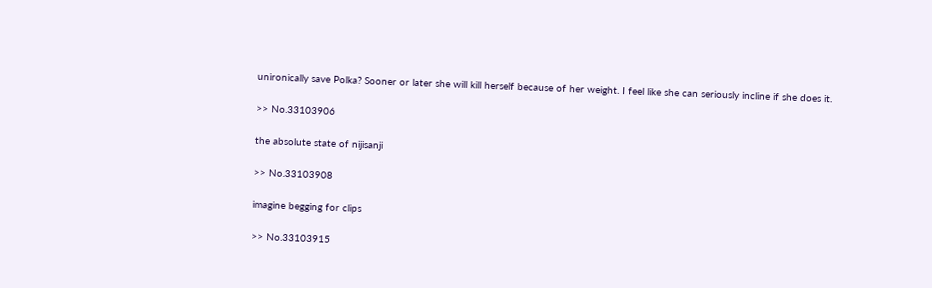unironically save Polka? Sooner or later she will kill herself because of her weight. I feel like she can seriously incline if she does it.

>> No.33103906

the absolute state of nijisanji

>> No.33103908

imagine begging for clips

>> No.33103915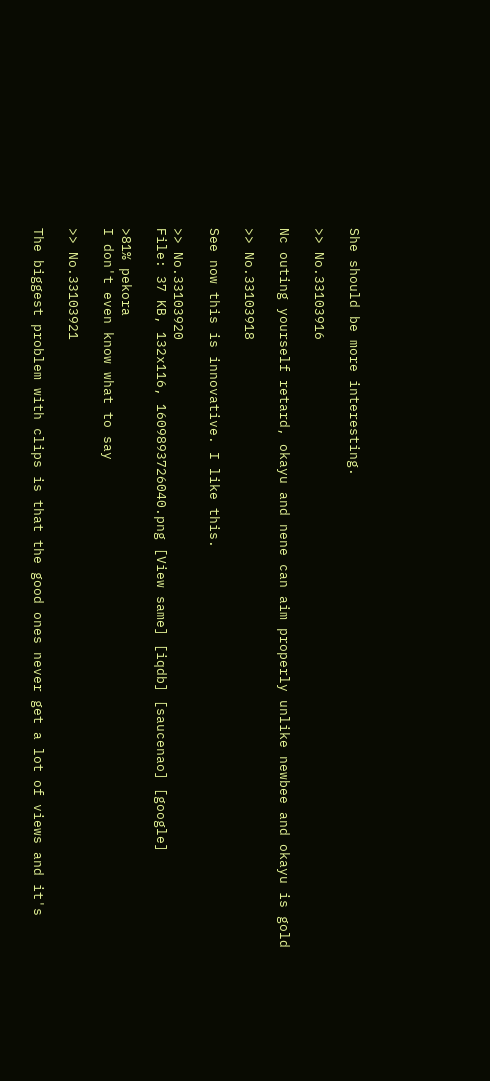She should be more interesting.

>> No.33103916

Nc outing yourself retard, okayu and nene can aim properly unlike newbee and okayu is gold

>> No.33103918

See now this is innovative. I like this.

>> No.33103920
File: 37 KB, 132x116, 1609893726040.png [View same] [iqdb] [saucenao] [google]

>81% pekora
I don't even know what to say

>> No.33103921

The biggest problem with clips is that the good ones never get a lot of views and it's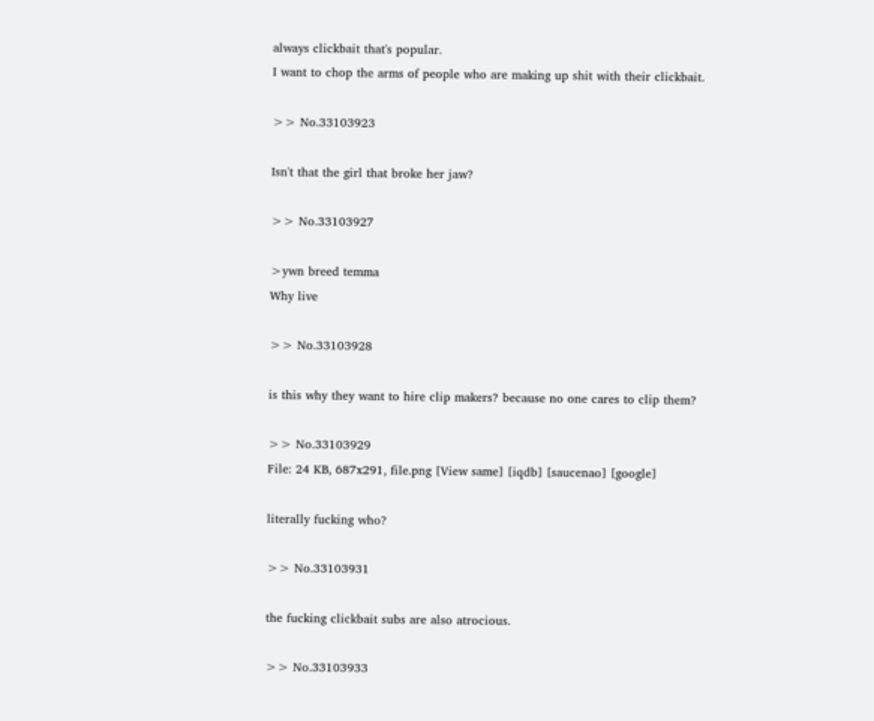always clickbait that's popular.
I want to chop the arms of people who are making up shit with their clickbait.

>> No.33103923

Isn't that the girl that broke her jaw?

>> No.33103927

>ywn breed temma
Why live

>> No.33103928

is this why they want to hire clip makers? because no one cares to clip them?

>> No.33103929
File: 24 KB, 687x291, file.png [View same] [iqdb] [saucenao] [google]

literally fucking who?

>> No.33103931

the fucking clickbait subs are also atrocious.

>> No.33103933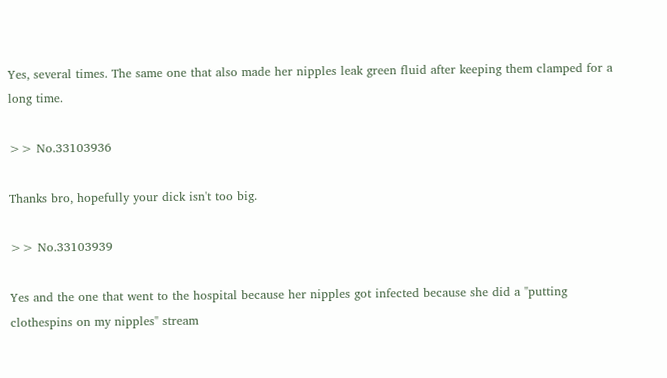Yes, several times. The same one that also made her nipples leak green fluid after keeping them clamped for a long time.

>> No.33103936

Thanks bro, hopefully your dick isn't too big.

>> No.33103939

Yes and the one that went to the hospital because her nipples got infected because she did a "putting clothespins on my nipples" stream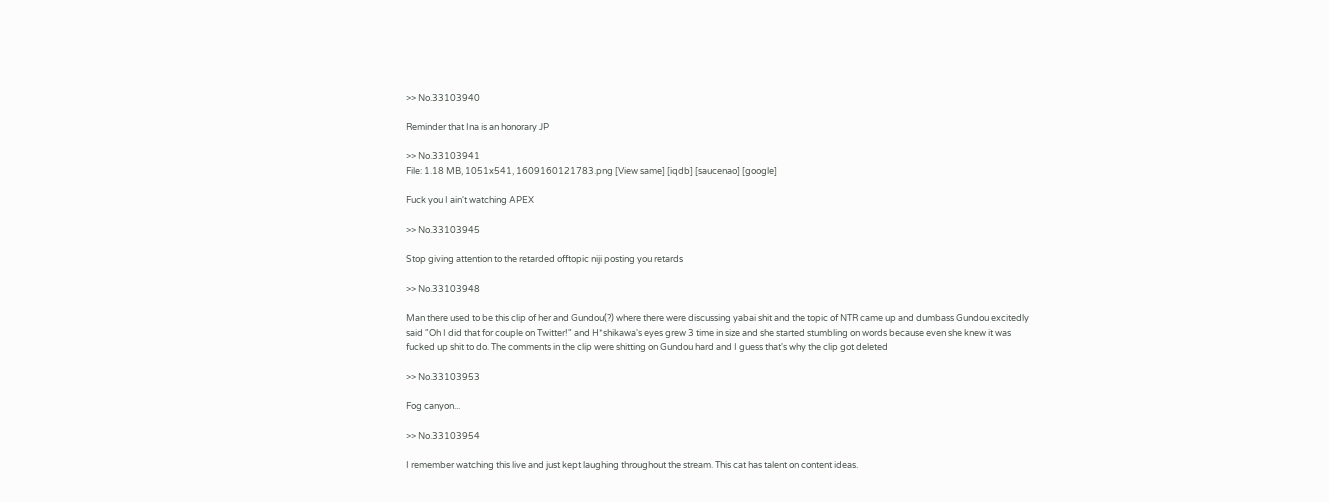>> No.33103940

Reminder that Ina is an honorary JP

>> No.33103941
File: 1.18 MB, 1051x541, 1609160121783.png [View same] [iqdb] [saucenao] [google]

Fuck you I ain't watching APEX

>> No.33103945

Stop giving attention to the retarded offtopic niji posting you retards

>> No.33103948

Man there used to be this clip of her and Gundou(?) where there were discussing yabai shit and the topic of NTR came up and dumbass Gundou excitedly said "Oh I did that for couple on Twitter!" and H*shikawa's eyes grew 3 time in size and she started stumbling on words because even she knew it was fucked up shit to do. The comments in the clip were shitting on Gundou hard and I guess that's why the clip got deleted

>> No.33103953

Fog canyon...

>> No.33103954

I remember watching this live and just kept laughing throughout the stream. This cat has talent on content ideas.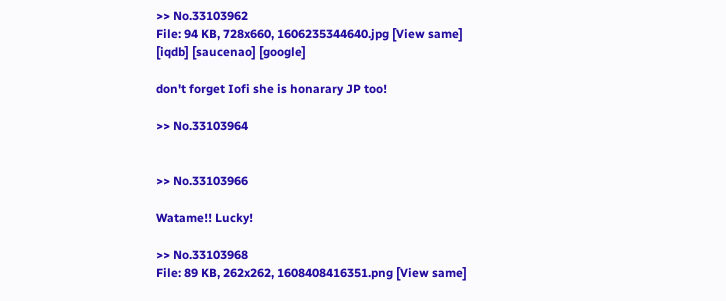>> No.33103962
File: 94 KB, 728x660, 1606235344640.jpg [View same] [iqdb] [saucenao] [google]

don't forget Iofi she is honarary JP too!

>> No.33103964


>> No.33103966

Watame!! Lucky!

>> No.33103968
File: 89 KB, 262x262, 1608408416351.png [View same]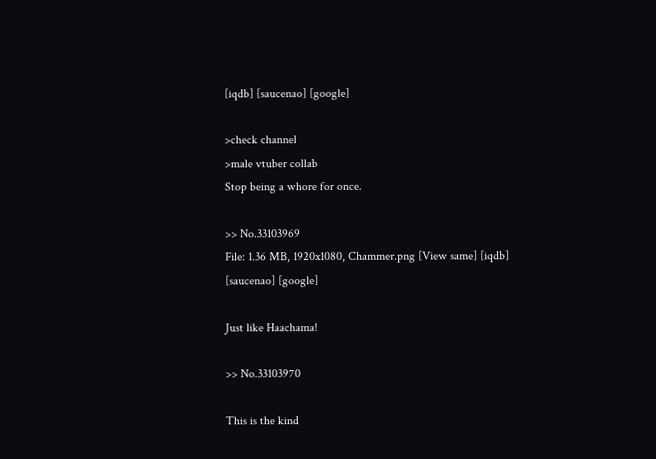[iqdb] [saucenao] [google]

>check channel
>male vtuber collab
Stop being a whore for once.

>> No.33103969
File: 1.36 MB, 1920x1080, Chammer.png [View same] [iqdb] [saucenao] [google]

Just like Haachama!

>> No.33103970

This is the kind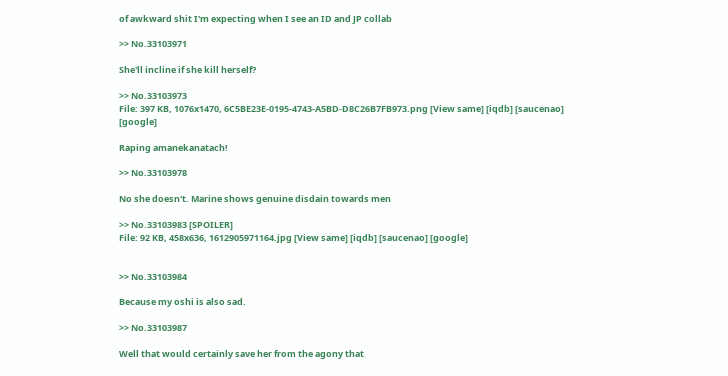of awkward shit I'm expecting when I see an ID and JP collab

>> No.33103971

She'll incline if she kill herself?

>> No.33103973
File: 397 KB, 1076x1470, 6C5BE23E-0195-4743-A5BD-D8C26B7FB973.png [View same] [iqdb] [saucenao] [google]

Raping amanekanatach!

>> No.33103978

No she doesn't. Marine shows genuine disdain towards men

>> No.33103983 [SPOILER]
File: 92 KB, 458x636, 1612905971164.jpg [View same] [iqdb] [saucenao] [google]


>> No.33103984

Because my oshi is also sad.

>> No.33103987

Well that would certainly save her from the agony that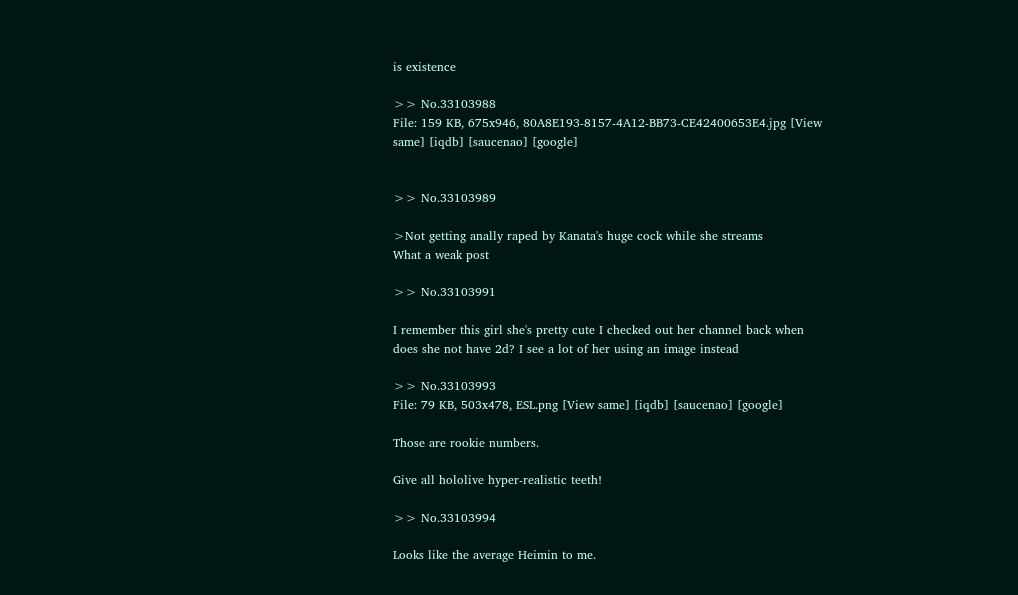is existence

>> No.33103988
File: 159 KB, 675x946, 80A8E193-8157-4A12-BB73-CE42400653E4.jpg [View same] [iqdb] [saucenao] [google]


>> No.33103989

>Not getting anally raped by Kanata's huge cock while she streams
What a weak post

>> No.33103991

I remember this girl she's pretty cute I checked out her channel back when does she not have 2d? I see a lot of her using an image instead

>> No.33103993
File: 79 KB, 503x478, ESL.png [View same] [iqdb] [saucenao] [google]

Those are rookie numbers.

Give all hololive hyper-realistic teeth!

>> No.33103994

Looks like the average Heimin to me.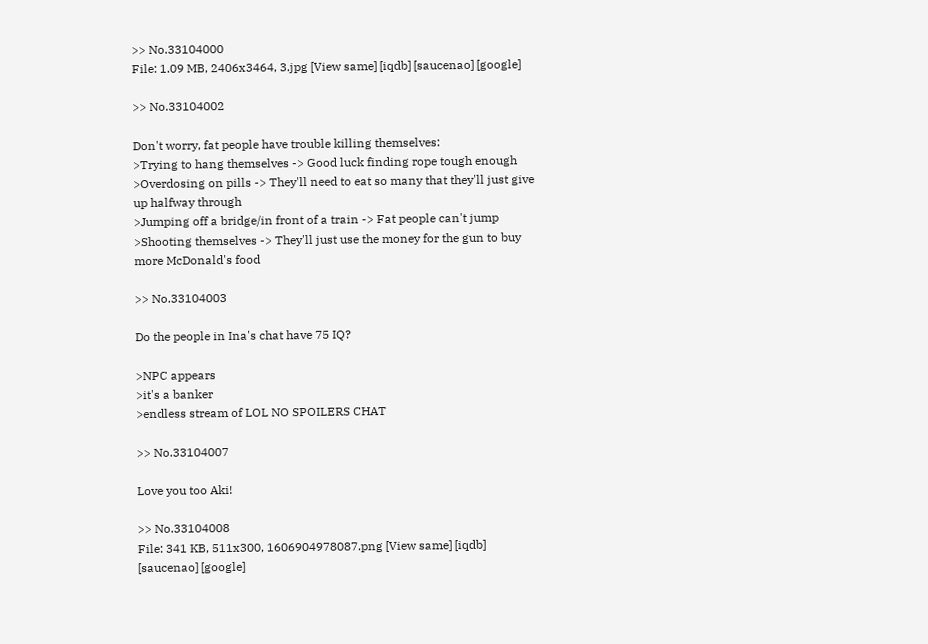>> No.33104000
File: 1.09 MB, 2406x3464, 3.jpg [View same] [iqdb] [saucenao] [google]

>> No.33104002

Don't worry, fat people have trouble killing themselves:
>Trying to hang themselves -> Good luck finding rope tough enough
>Overdosing on pills -> They'll need to eat so many that they'll just give up halfway through
>Jumping off a bridge/in front of a train -> Fat people can't jump
>Shooting themselves -> They'll just use the money for the gun to buy more McDonald's food

>> No.33104003

Do the people in Ina's chat have 75 IQ?

>NPC appears
>it's a banker
>endless stream of LOL NO SPOILERS CHAT

>> No.33104007

Love you too Aki!

>> No.33104008
File: 341 KB, 511x300, 1606904978087.png [View same] [iqdb] [saucenao] [google]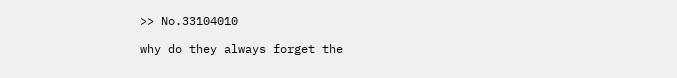>> No.33104010

why do they always forget the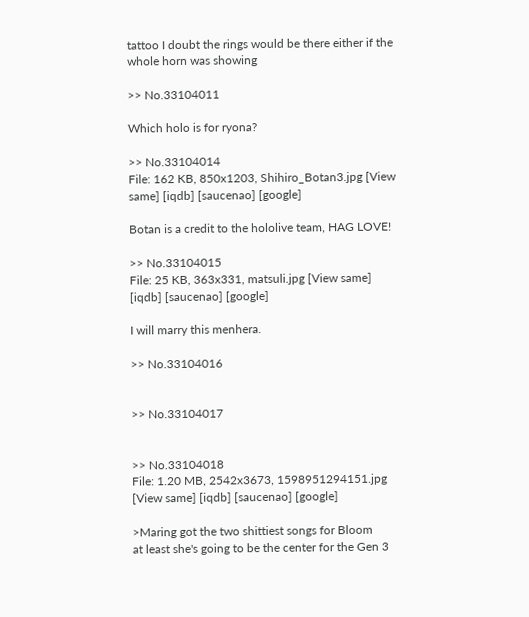tattoo I doubt the rings would be there either if the whole horn was showing

>> No.33104011

Which holo is for ryona?

>> No.33104014
File: 162 KB, 850x1203, Shihiro_Botan3.jpg [View same] [iqdb] [saucenao] [google]

Botan is a credit to the hololive team, HAG LOVE!

>> No.33104015
File: 25 KB, 363x331, matsuli.jpg [View same] [iqdb] [saucenao] [google]

I will marry this menhera.

>> No.33104016


>> No.33104017


>> No.33104018
File: 1.20 MB, 2542x3673, 1598951294151.jpg [View same] [iqdb] [saucenao] [google]

>Maring got the two shittiest songs for Bloom
at least she's going to be the center for the Gen 3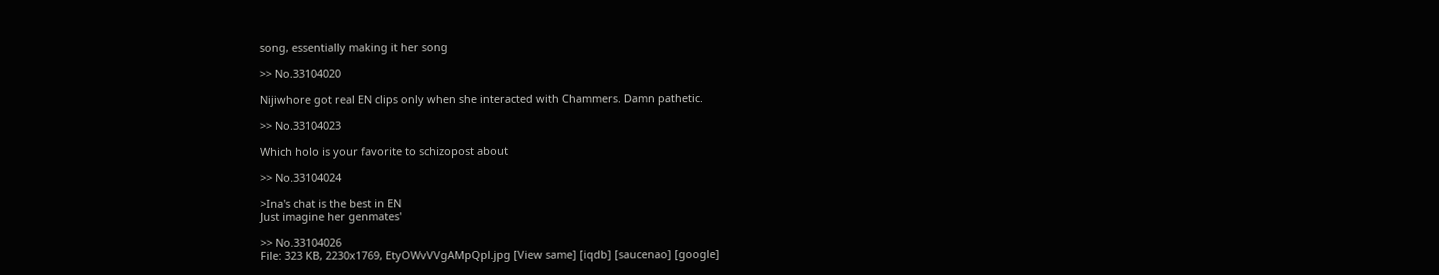song, essentially making it her song

>> No.33104020

Nijiwhore got real EN clips only when she interacted with Chammers. Damn pathetic.

>> No.33104023

Which holo is your favorite to schizopost about

>> No.33104024

>Ina's chat is the best in EN
Just imagine her genmates'

>> No.33104026
File: 323 KB, 2230x1769, EtyOWvVVgAMpQpl.jpg [View same] [iqdb] [saucenao] [google]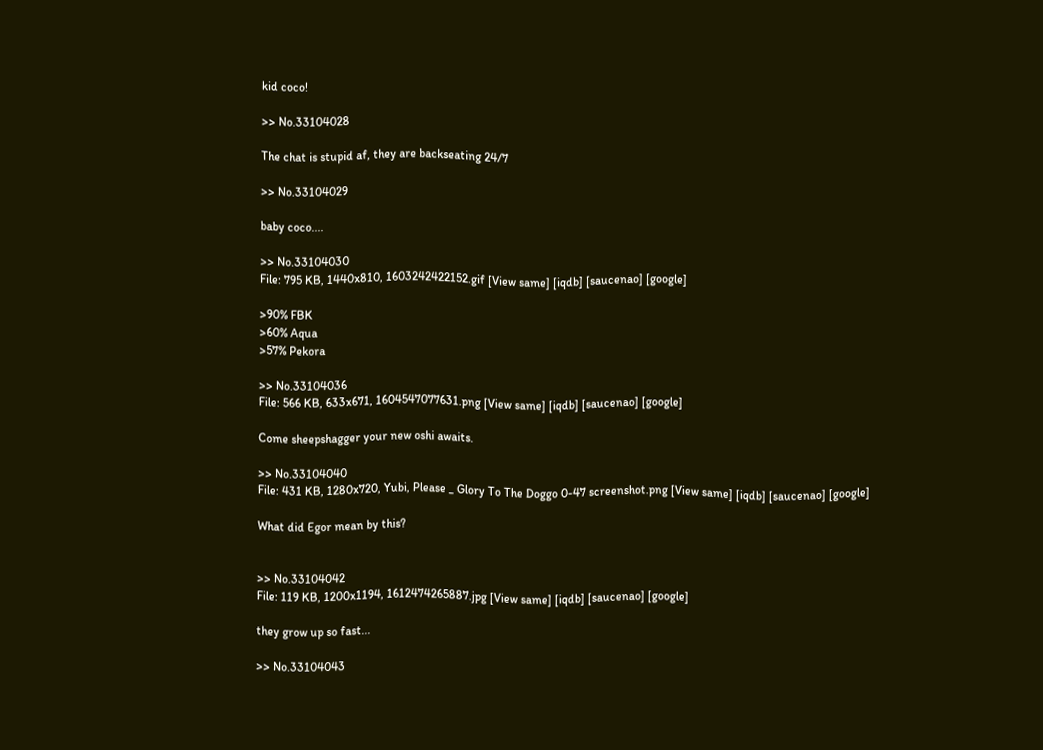kid coco!

>> No.33104028

The chat is stupid af, they are backseating 24/7

>> No.33104029

baby coco....

>> No.33104030
File: 795 KB, 1440x810, 1603242422152.gif [View same] [iqdb] [saucenao] [google]

>90% FBK
>60% Aqua
>57% Pekora

>> No.33104036
File: 566 KB, 633x671, 1604547077631.png [View same] [iqdb] [saucenao] [google]

Come sheepshagger your new oshi awaits.

>> No.33104040
File: 431 KB, 1280x720, Yubi, Please _ Glory To The Doggo 0-47 screenshot.png [View same] [iqdb] [saucenao] [google]

What did Egor mean by this?


>> No.33104042
File: 119 KB, 1200x1194, 1612474265887.jpg [View same] [iqdb] [saucenao] [google]

they grow up so fast...

>> No.33104043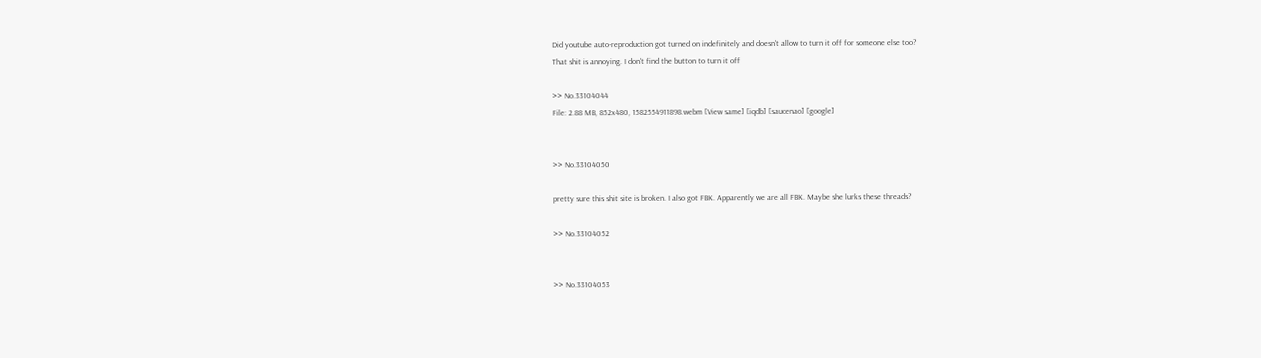Did youtube auto-reproduction got turned on indefinitely and doesn't allow to turn it off for someone else too?
That shit is annoying. I don't find the button to turn it off

>> No.33104044
File: 2.88 MB, 852x480, 1582554911898.webm [View same] [iqdb] [saucenao] [google]


>> No.33104050

pretty sure this shit site is broken. I also got FBK. Apparently we are all FBK. Maybe she lurks these threads?

>> No.33104052


>> No.33104053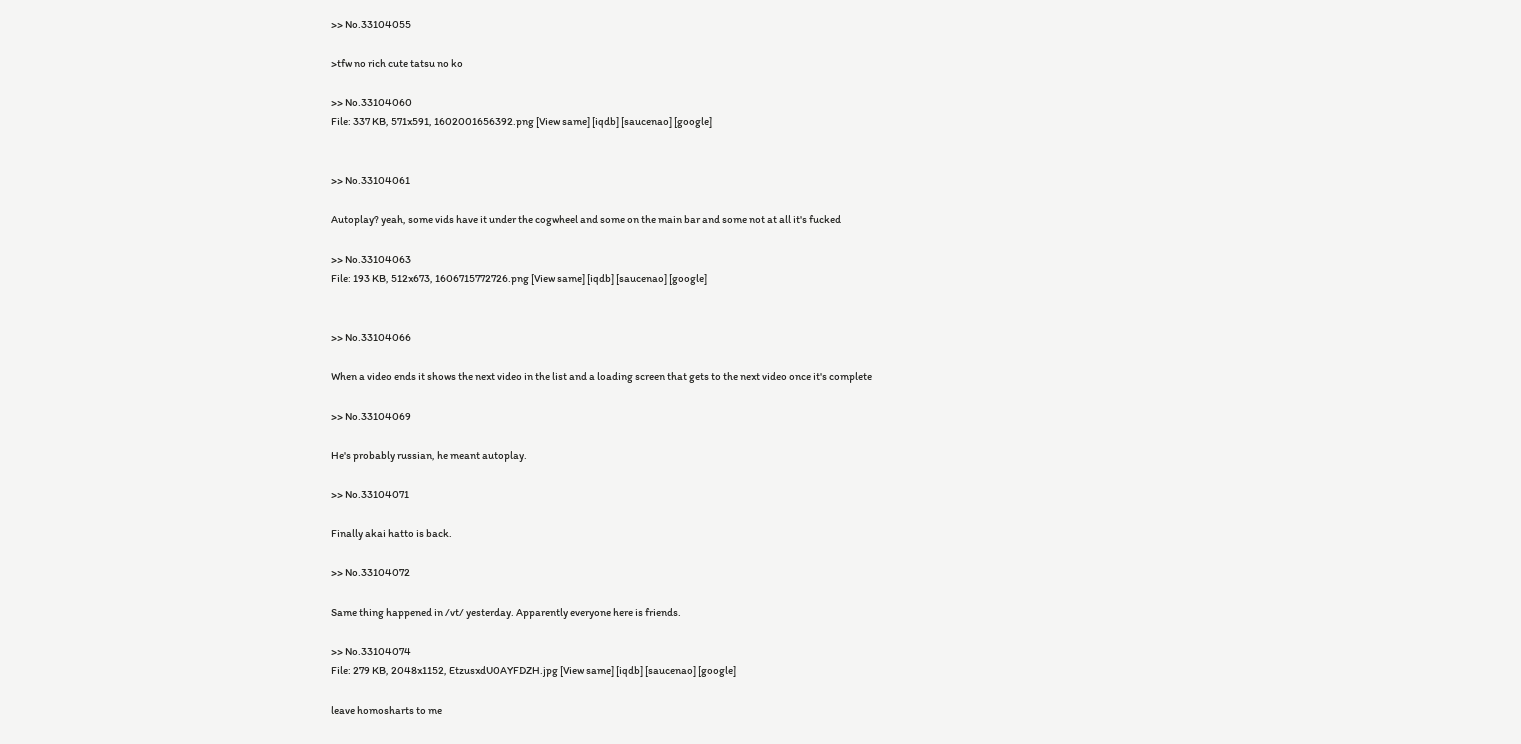>> No.33104055

>tfw no rich cute tatsu no ko

>> No.33104060
File: 337 KB, 571x591, 1602001656392.png [View same] [iqdb] [saucenao] [google]


>> No.33104061

Autoplay? yeah, some vids have it under the cogwheel and some on the main bar and some not at all it's fucked

>> No.33104063
File: 193 KB, 512x673, 1606715772726.png [View same] [iqdb] [saucenao] [google]


>> No.33104066

When a video ends it shows the next video in the list and a loading screen that gets to the next video once it's complete

>> No.33104069

He's probably russian, he meant autoplay.

>> No.33104071

Finally akai hatto is back.

>> No.33104072

Same thing happened in /vt/ yesterday. Apparently everyone here is friends.

>> No.33104074
File: 279 KB, 2048x1152, EtzusxdU0AYFDZH.jpg [View same] [iqdb] [saucenao] [google]

leave homosharts to me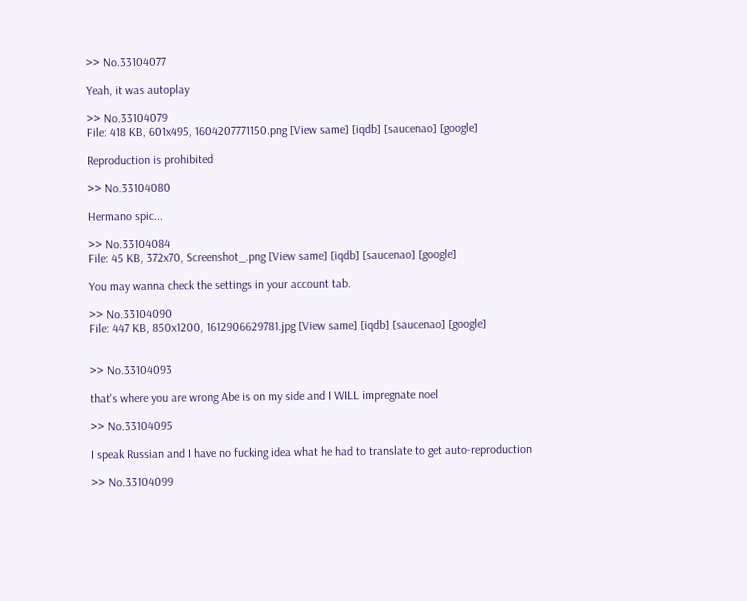>> No.33104077

Yeah, it was autoplay

>> No.33104079
File: 418 KB, 601x495, 1604207771150.png [View same] [iqdb] [saucenao] [google]

Reproduction is prohibited

>> No.33104080

Hermano spic...

>> No.33104084
File: 45 KB, 372x70, Screenshot_.png [View same] [iqdb] [saucenao] [google]

You may wanna check the settings in your account tab.

>> No.33104090
File: 447 KB, 850x1200, 1612906629781.jpg [View same] [iqdb] [saucenao] [google]


>> No.33104093

that's where you are wrong Abe is on my side and I WILL impregnate noel

>> No.33104095

I speak Russian and I have no fucking idea what he had to translate to get auto-reproduction

>> No.33104099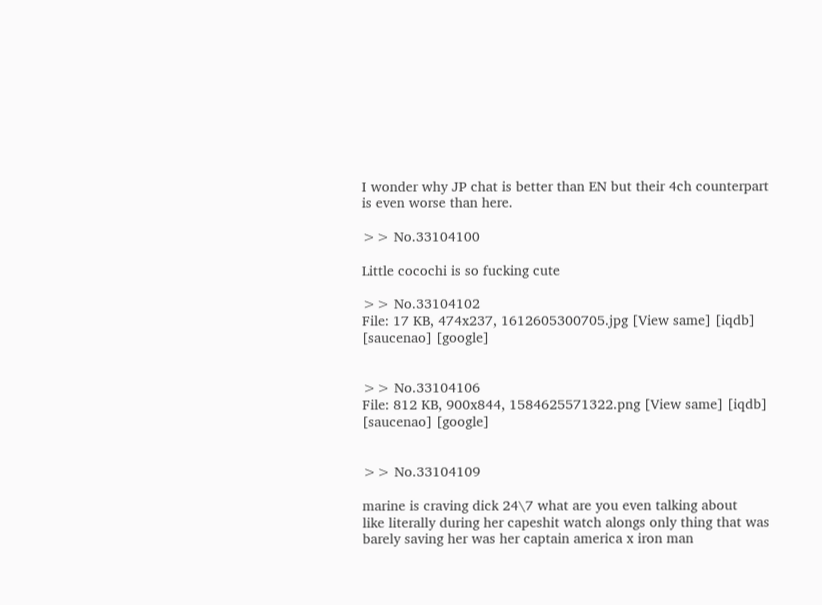I wonder why JP chat is better than EN but their 4ch counterpart is even worse than here.

>> No.33104100

Little cocochi is so fucking cute

>> No.33104102
File: 17 KB, 474x237, 1612605300705.jpg [View same] [iqdb] [saucenao] [google]


>> No.33104106
File: 812 KB, 900x844, 1584625571322.png [View same] [iqdb] [saucenao] [google]


>> No.33104109

marine is craving dick 24\7 what are you even talking about
like literally during her capeshit watch alongs only thing that was barely saving her was her captain america x iron man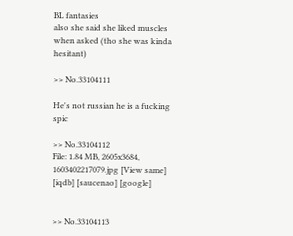BL fantasies
also she said she liked muscles when asked (tho she was kinda hesitant)

>> No.33104111

He's not russian he is a fucking spic

>> No.33104112
File: 1.84 MB, 2605x3684, 1603402217079.jpg [View same] [iqdb] [saucenao] [google]


>> No.33104113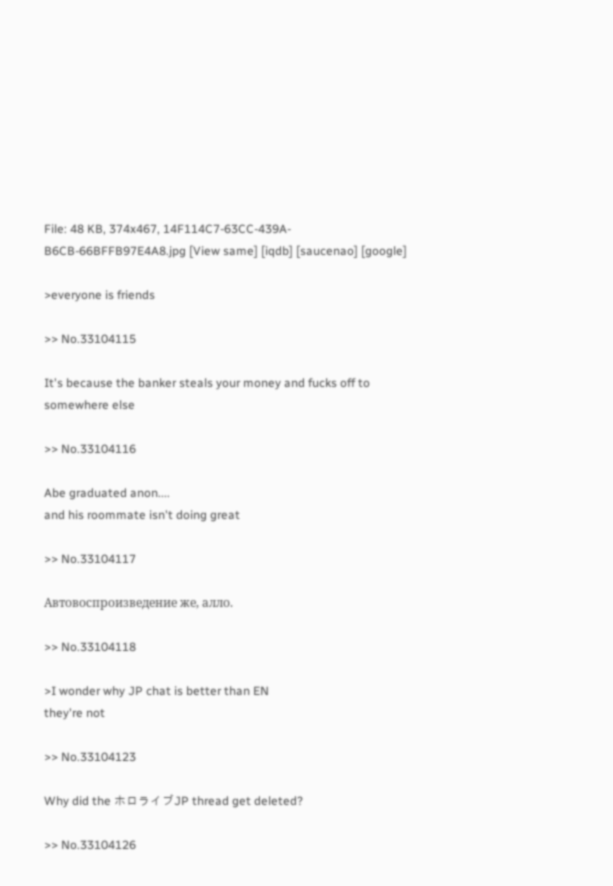File: 48 KB, 374x467, 14F114C7-63CC-439A-B6CB-66BFFB97E4A8.jpg [View same] [iqdb] [saucenao] [google]

>everyone is friends

>> No.33104115

It's because the banker steals your money and fucks off to somewhere else

>> No.33104116

Abe graduated anon....
and his roommate isn't doing great

>> No.33104117

Автовоспроизведение же, алло.

>> No.33104118

>I wonder why JP chat is better than EN
they're not

>> No.33104123

Why did the ホロライブJP thread get deleted?

>> No.33104126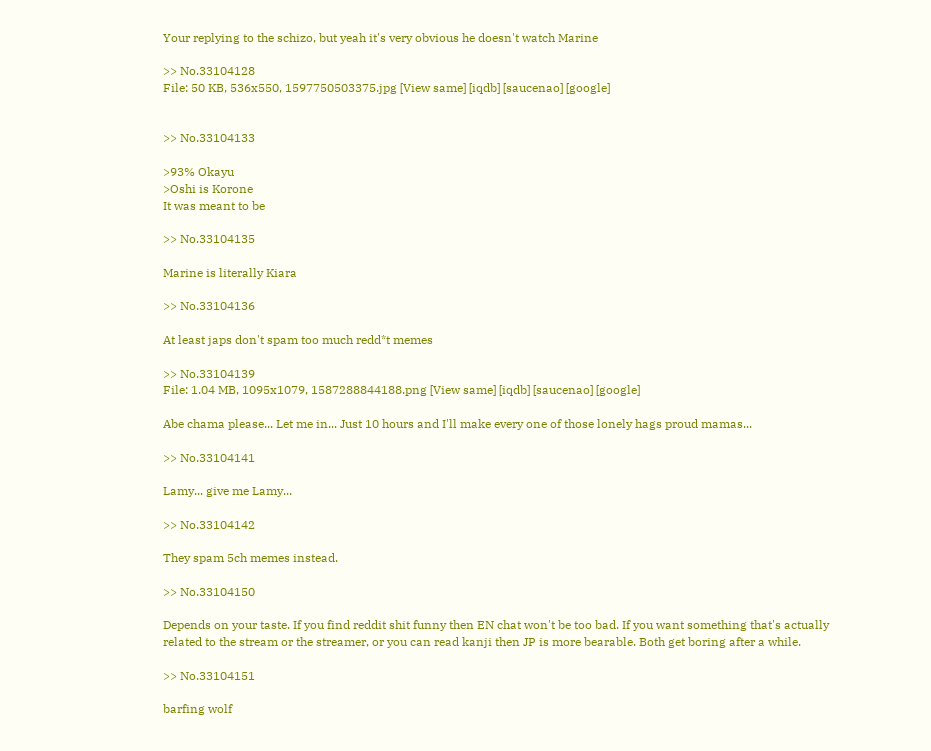Your replying to the schizo, but yeah it's very obvious he doesn't watch Marine

>> No.33104128
File: 50 KB, 536x550, 1597750503375.jpg [View same] [iqdb] [saucenao] [google]


>> No.33104133

>93% Okayu
>Oshi is Korone
It was meant to be

>> No.33104135

Marine is literally Kiara

>> No.33104136

At least japs don't spam too much redd*t memes

>> No.33104139
File: 1.04 MB, 1095x1079, 1587288844188.png [View same] [iqdb] [saucenao] [google]

Abe chama please... Let me in... Just 10 hours and I'll make every one of those lonely hags proud mamas...

>> No.33104141

Lamy... give me Lamy...

>> No.33104142

They spam 5ch memes instead.

>> No.33104150

Depends on your taste. If you find reddit shit funny then EN chat won't be too bad. If you want something that's actually related to the stream or the streamer, or you can read kanji then JP is more bearable. Both get boring after a while.

>> No.33104151

barfing wolf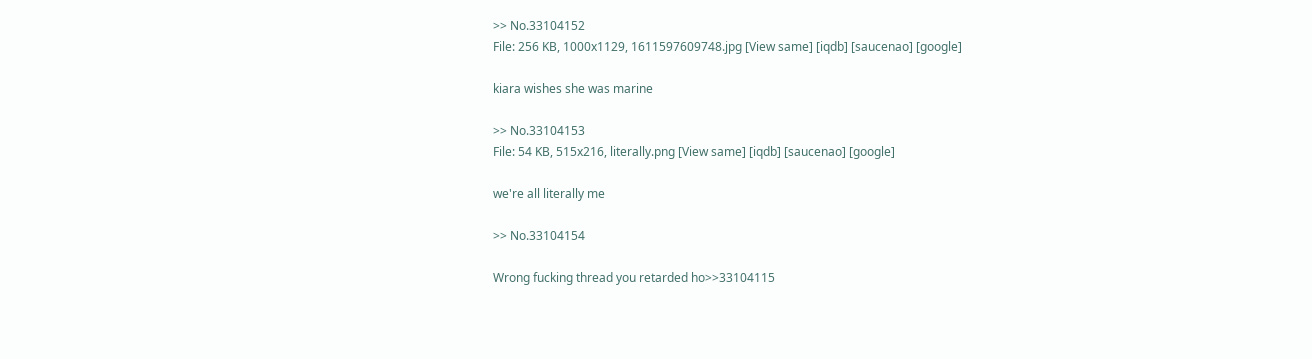>> No.33104152
File: 256 KB, 1000x1129, 1611597609748.jpg [View same] [iqdb] [saucenao] [google]

kiara wishes she was marine

>> No.33104153
File: 54 KB, 515x216, literally.png [View same] [iqdb] [saucenao] [google]

we're all literally me

>> No.33104154

Wrong fucking thread you retarded ho>>33104115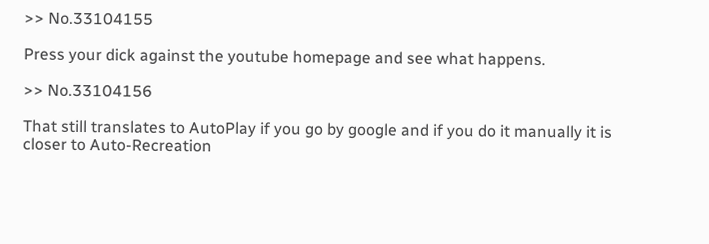>> No.33104155

Press your dick against the youtube homepage and see what happens.

>> No.33104156

That still translates to AutoPlay if you go by google and if you do it manually it is closer to Auto-Recreation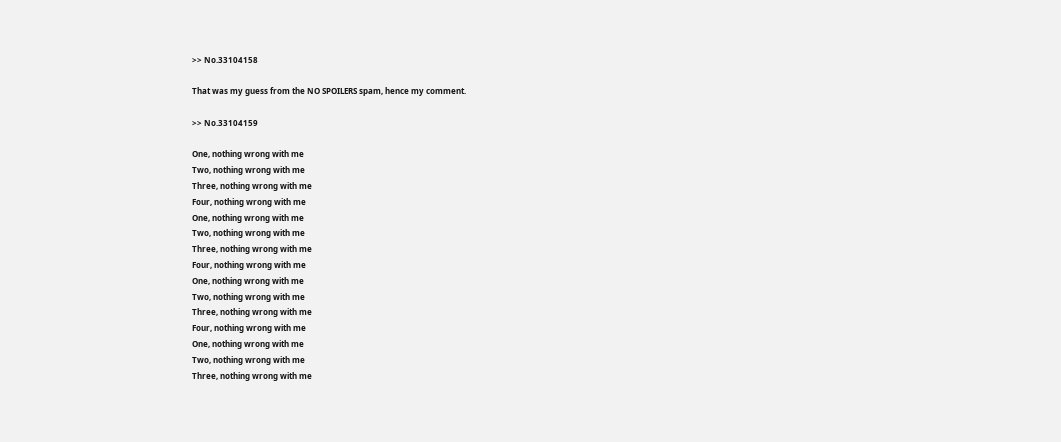>> No.33104158

That was my guess from the NO SPOILERS spam, hence my comment.

>> No.33104159

One, nothing wrong with me
Two, nothing wrong with me
Three, nothing wrong with me
Four, nothing wrong with me
One, nothing wrong with me
Two, nothing wrong with me
Three, nothing wrong with me
Four, nothing wrong with me
One, nothing wrong with me
Two, nothing wrong with me
Three, nothing wrong with me
Four, nothing wrong with me
One, nothing wrong with me
Two, nothing wrong with me
Three, nothing wrong with me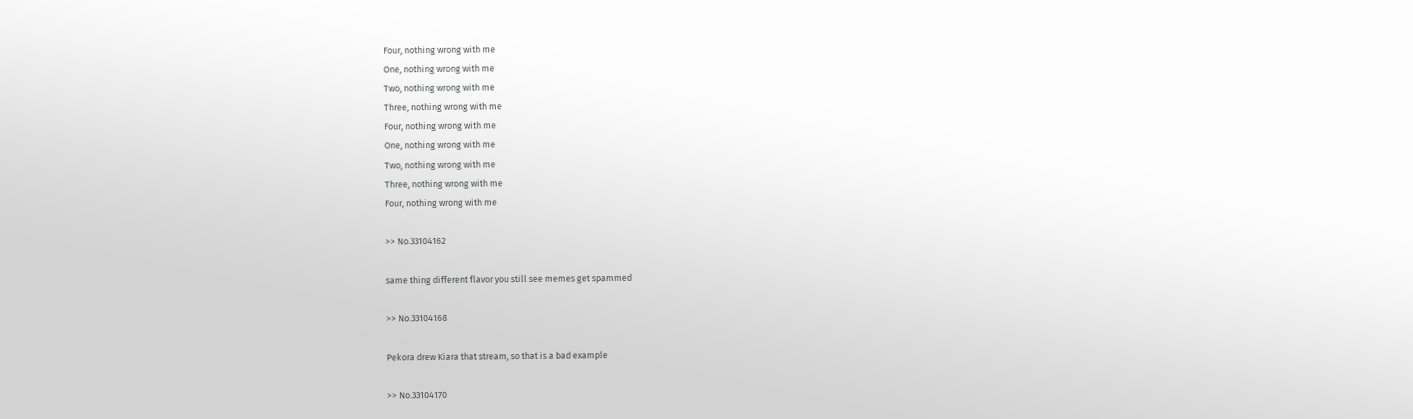Four, nothing wrong with me
One, nothing wrong with me
Two, nothing wrong with me
Three, nothing wrong with me
Four, nothing wrong with me
One, nothing wrong with me
Two, nothing wrong with me
Three, nothing wrong with me
Four, nothing wrong with me

>> No.33104162

same thing different flavor you still see memes get spammed

>> No.33104168

Pekora drew Kiara that stream, so that is a bad example

>> No.33104170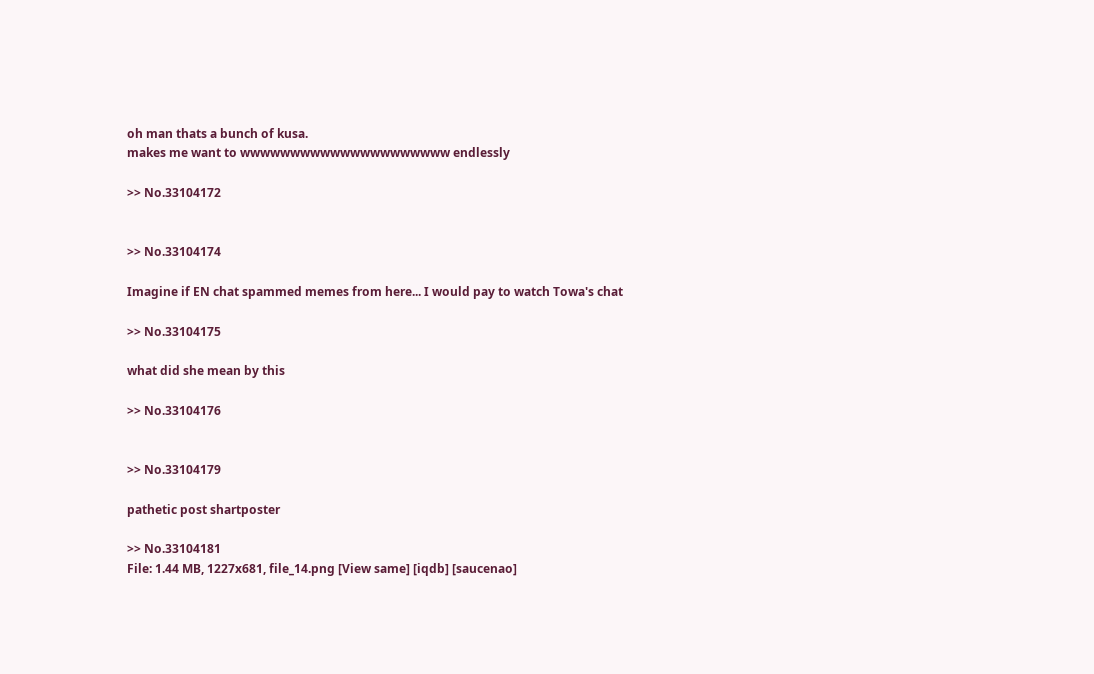oh man thats a bunch of kusa.
makes me want to wwwwwwwwwwwwwwwwwwwww endlessly

>> No.33104172


>> No.33104174

Imagine if EN chat spammed memes from here... I would pay to watch Towa's chat

>> No.33104175

what did she mean by this

>> No.33104176


>> No.33104179

pathetic post shartposter

>> No.33104181
File: 1.44 MB, 1227x681, file_14.png [View same] [iqdb] [saucenao]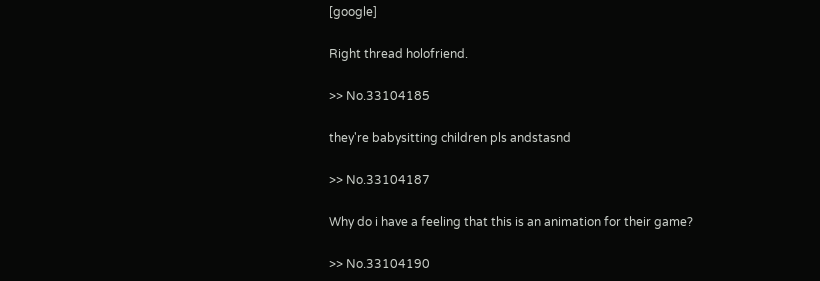[google]

Right thread holofriend.

>> No.33104185

they're babysitting children pls andstasnd

>> No.33104187

Why do i have a feeling that this is an animation for their game?

>> No.33104190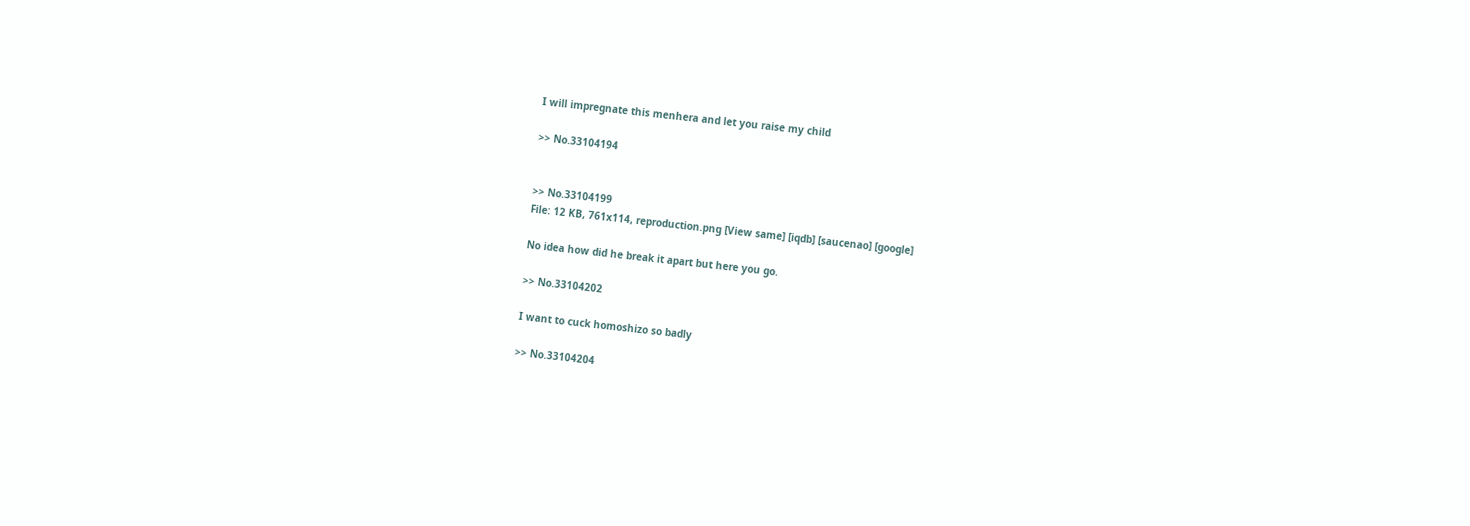I will impregnate this menhera and let you raise my child

>> No.33104194


>> No.33104199
File: 12 KB, 761x114, reproduction.png [View same] [iqdb] [saucenao] [google]

No idea how did he break it apart but here you go.

>> No.33104202

I want to cuck homoshizo so badly

>> No.33104204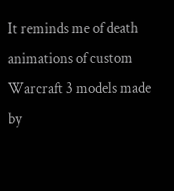It reminds me of death animations of custom Warcraft 3 models made by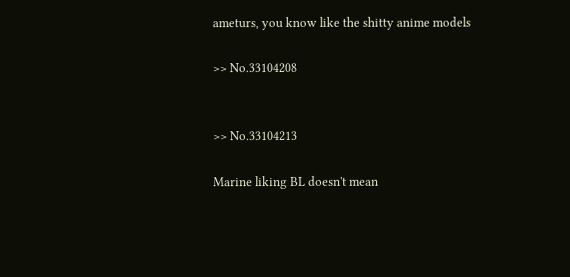ameturs, you know like the shitty anime models

>> No.33104208


>> No.33104213

Marine liking BL doesn't mean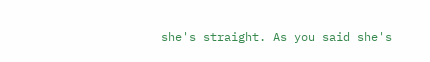she's straight. As you said she's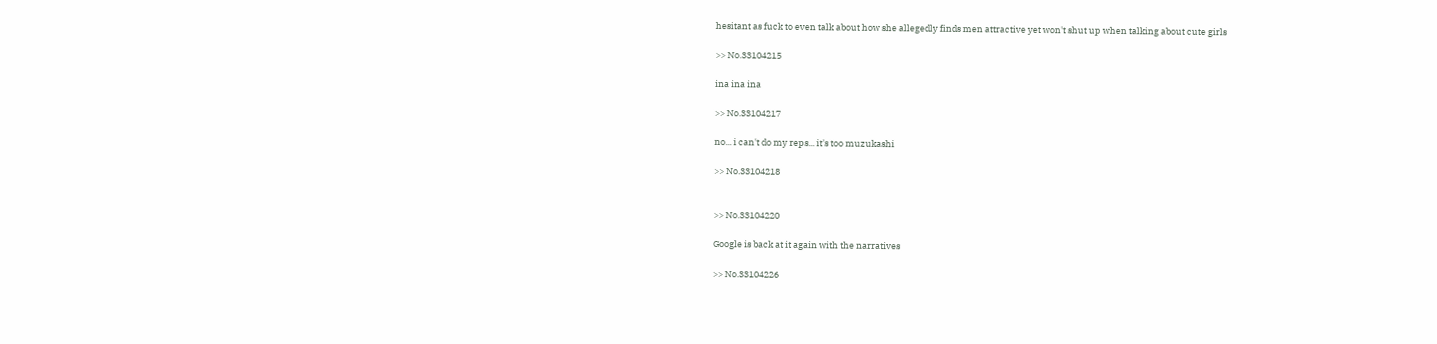hesitant as fuck to even talk about how she allegedly finds men attractive yet won't shut up when talking about cute girls

>> No.33104215

ina ina ina

>> No.33104217

no... i can't do my reps... it's too muzukashi

>> No.33104218


>> No.33104220

Google is back at it again with the narratives

>> No.33104226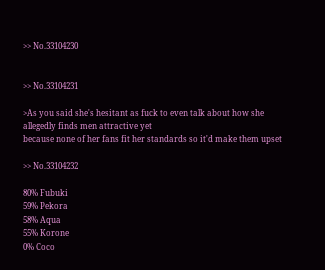>> No.33104230


>> No.33104231

>As you said she's hesitant as fuck to even talk about how she allegedly finds men attractive yet
because none of her fans fit her standards so it'd make them upset

>> No.33104232

80% Fubuki
59% Pekora
58% Aqua
55% Korone
0% Coco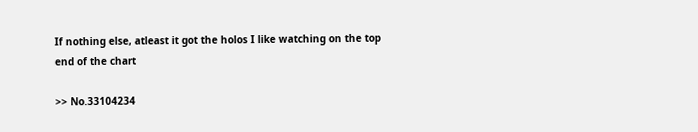If nothing else, atleast it got the holos I like watching on the top end of the chart

>> No.33104234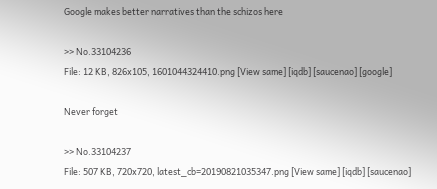Google makes better narratives than the schizos here

>> No.33104236
File: 12 KB, 826x105, 1601044324410.png [View same] [iqdb] [saucenao] [google]

Never forget

>> No.33104237
File: 507 KB, 720x720, latest_cb=20190821035347.png [View same] [iqdb] [saucenao]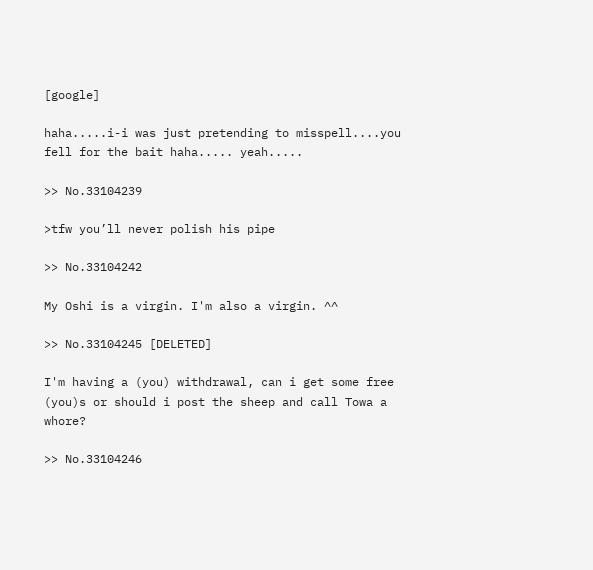[google]

haha.....i-i was just pretending to misspell....you fell for the bait haha..... yeah.....

>> No.33104239

>tfw you’ll never polish his pipe

>> No.33104242

My Oshi is a virgin. I'm also a virgin. ^^

>> No.33104245 [DELETED]

I'm having a (you) withdrawal, can i get some free (you)s or should i post the sheep and call Towa a whore?

>> No.33104246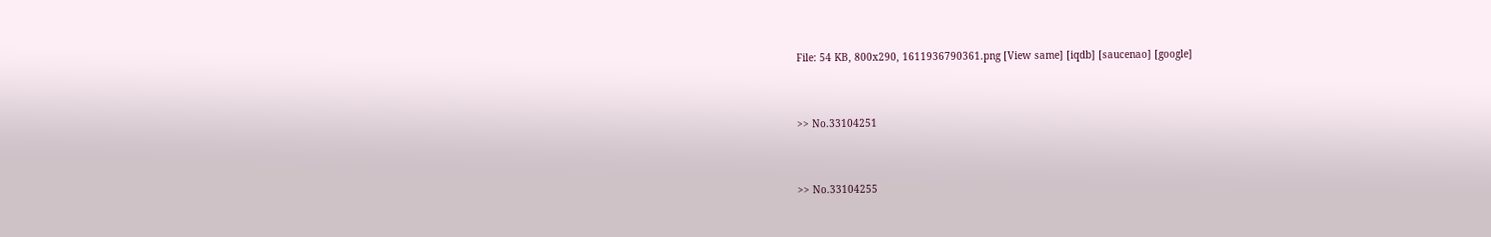File: 54 KB, 800x290, 1611936790361.png [View same] [iqdb] [saucenao] [google]


>> No.33104251


>> No.33104255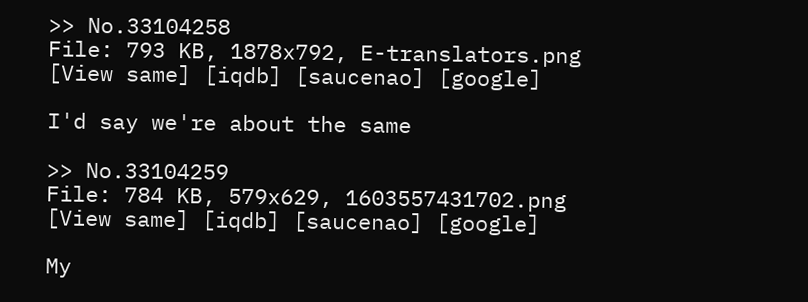>> No.33104258
File: 793 KB, 1878x792, E-translators.png [View same] [iqdb] [saucenao] [google]

I'd say we're about the same

>> No.33104259
File: 784 KB, 579x629, 1603557431702.png [View same] [iqdb] [saucenao] [google]

My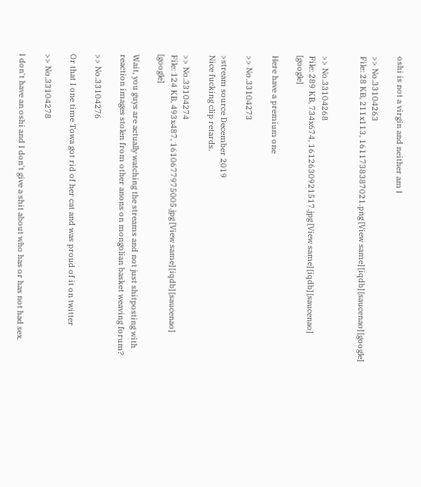oshi is not a virgin and neither am I

>> No.33104263
File: 28 KB, 211x113, 1611738387021.png [View same] [iqdb] [saucenao] [google]


>> No.33104268
File: 289 KB, 734x674, 1612630921517.jpg [View same] [iqdb] [saucenao] [google]

Here have a premium one

>> No.33104273

>stream source December 2019
Nice fucking clip retards.

>> No.33104274
File: 124 KB, 493x487, 1610677975005.jpg [View same] [iqdb] [saucenao] [google]

Wait, you guys are actually watching the streams and not just shitposting with reaction images stolen from other anons on mongolian basket weaving forum?

>> No.33104276

Or that I one time Towa got rid of her cat and was proud of it on twitter

>> No.33104278

I don't have an oshi and I don't give a shit about who has or has not had sex.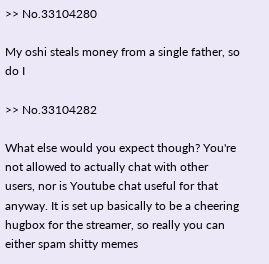>> No.33104280

My oshi steals money from a single father, so do I

>> No.33104282

What else would you expect though? You're not allowed to actually chat with other users, nor is Youtube chat useful for that anyway. It is set up basically to be a cheering hugbox for the streamer, so really you can either spam shitty memes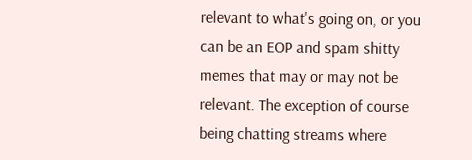relevant to what's going on, or you can be an EOP and spam shitty memes that may or may not be relevant. The exception of course being chatting streams where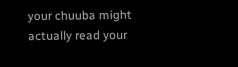your chuuba might actually read your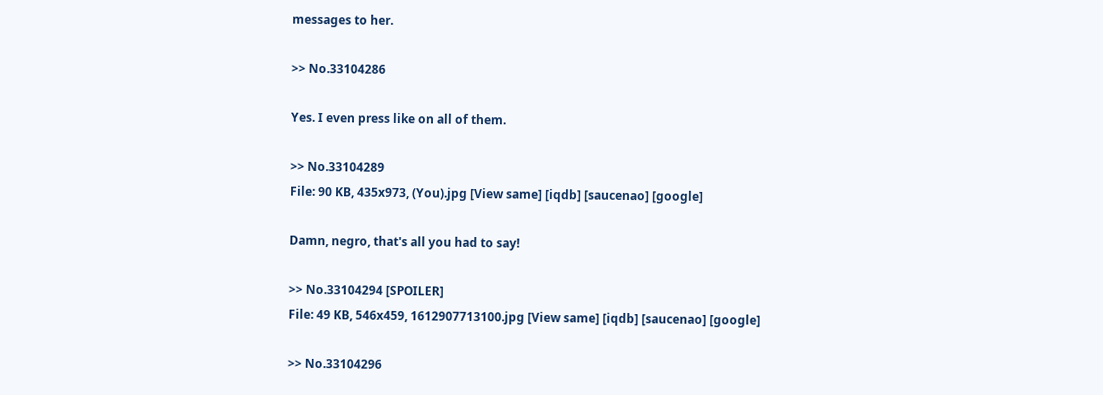messages to her.

>> No.33104286

Yes. I even press like on all of them.

>> No.33104289
File: 90 KB, 435x973, (You).jpg [View same] [iqdb] [saucenao] [google]

Damn, negro, that's all you had to say!

>> No.33104294 [SPOILER]
File: 49 KB, 546x459, 1612907713100.jpg [View same] [iqdb] [saucenao] [google]

>> No.33104296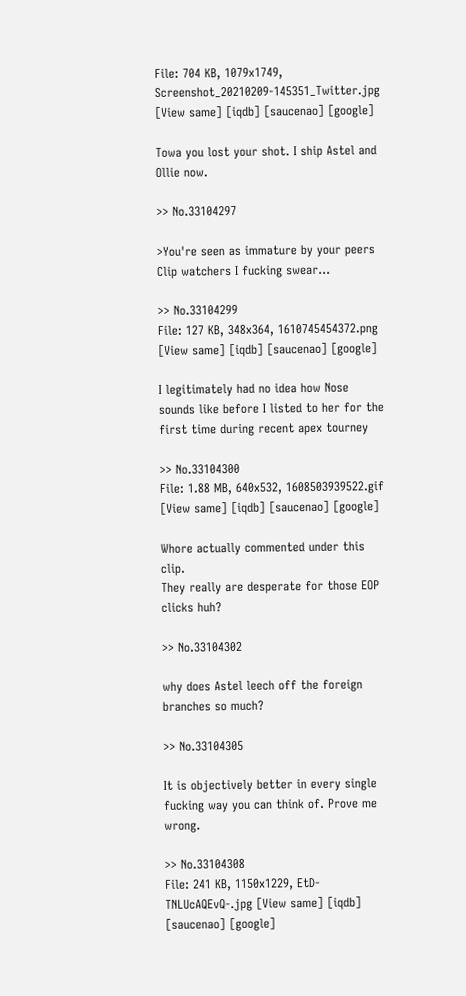File: 704 KB, 1079x1749, Screenshot_20210209-145351_Twitter.jpg [View same] [iqdb] [saucenao] [google]

Towa you lost your shot. I ship Astel and Ollie now.

>> No.33104297

>You're seen as immature by your peers
Clip watchers I fucking swear...

>> No.33104299
File: 127 KB, 348x364, 1610745454372.png [View same] [iqdb] [saucenao] [google]

I legitimately had no idea how Nose sounds like before I listed to her for the first time during recent apex tourney

>> No.33104300
File: 1.88 MB, 640x532, 1608503939522.gif [View same] [iqdb] [saucenao] [google]

Whore actually commented under this clip.
They really are desperate for those EOP clicks huh?

>> No.33104302

why does Astel leech off the foreign branches so much?

>> No.33104305

It is objectively better in every single fucking way you can think of. Prove me wrong.

>> No.33104308
File: 241 KB, 1150x1229, EtD-TNLUcAQEvQ-.jpg [View same] [iqdb] [saucenao] [google]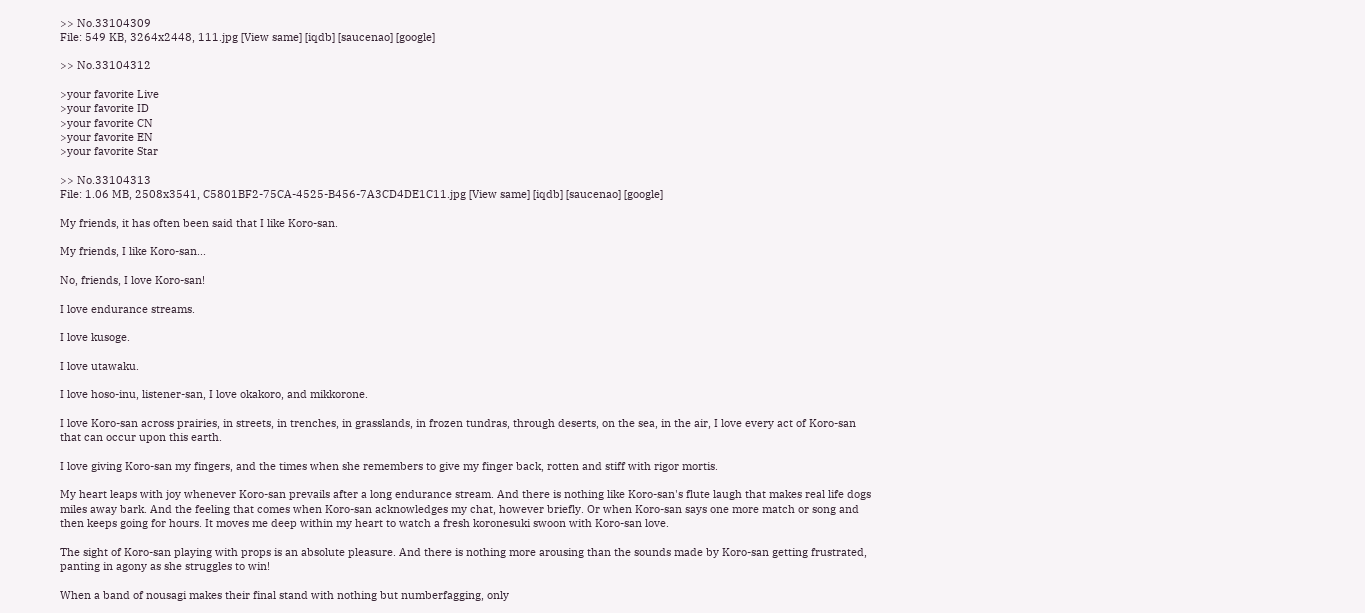>> No.33104309
File: 549 KB, 3264x2448, 111.jpg [View same] [iqdb] [saucenao] [google]

>> No.33104312

>your favorite Live
>your favorite ID
>your favorite CN
>your favorite EN
>your favorite Star

>> No.33104313
File: 1.06 MB, 2508x3541, C5801BF2-75CA-4525-B456-7A3CD4DE1C11.jpg [View same] [iqdb] [saucenao] [google]

My friends, it has often been said that I like Koro-san.

My friends, I like Koro-san...

No, friends, I love Koro-san!

I love endurance streams.

I love kusoge.

I love utawaku.

I love hoso-inu, listener-san, I love okakoro, and mikkorone.

I love Koro-san across prairies, in streets, in trenches, in grasslands, in frozen tundras, through deserts, on the sea, in the air, I love every act of Koro-san that can occur upon this earth.

I love giving Koro-san my fingers, and the times when she remembers to give my finger back, rotten and stiff with rigor mortis.

My heart leaps with joy whenever Koro-san prevails after a long endurance stream. And there is nothing like Koro-san's flute laugh that makes real life dogs miles away bark. And the feeling that comes when Koro-san acknowledges my chat, however briefly. Or when Koro-san says one more match or song and then keeps going for hours. It moves me deep within my heart to watch a fresh koronesuki swoon with Koro-san love.

The sight of Koro-san playing with props is an absolute pleasure. And there is nothing more arousing than the sounds made by Koro-san getting frustrated, panting in agony as she struggles to win!

When a band of nousagi makes their final stand with nothing but numberfagging, only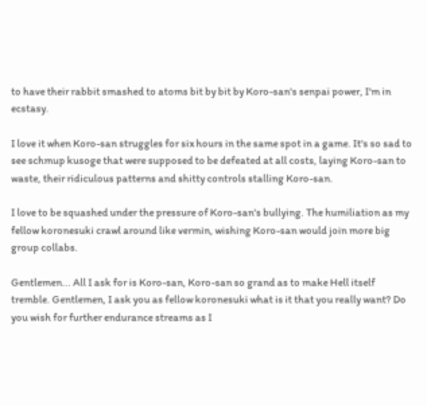to have their rabbit smashed to atoms bit by bit by Koro-san's senpai power, I'm in ecstasy.

I love it when Koro-san struggles for six hours in the same spot in a game. It's so sad to see schmup kusoge that were supposed to be defeated at all costs, laying Koro-san to waste, their ridiculous patterns and shitty controls stalling Koro-san.

I love to be squashed under the pressure of Koro-san's bullying. The humiliation as my fellow koronesuki crawl around like vermin, wishing Koro-san would join more big group collabs.

Gentlemen... All I ask for is Koro-san, Koro-san so grand as to make Hell itself tremble. Gentlemen, I ask you as fellow koronesuki what is it that you really want? Do you wish for further endurance streams as I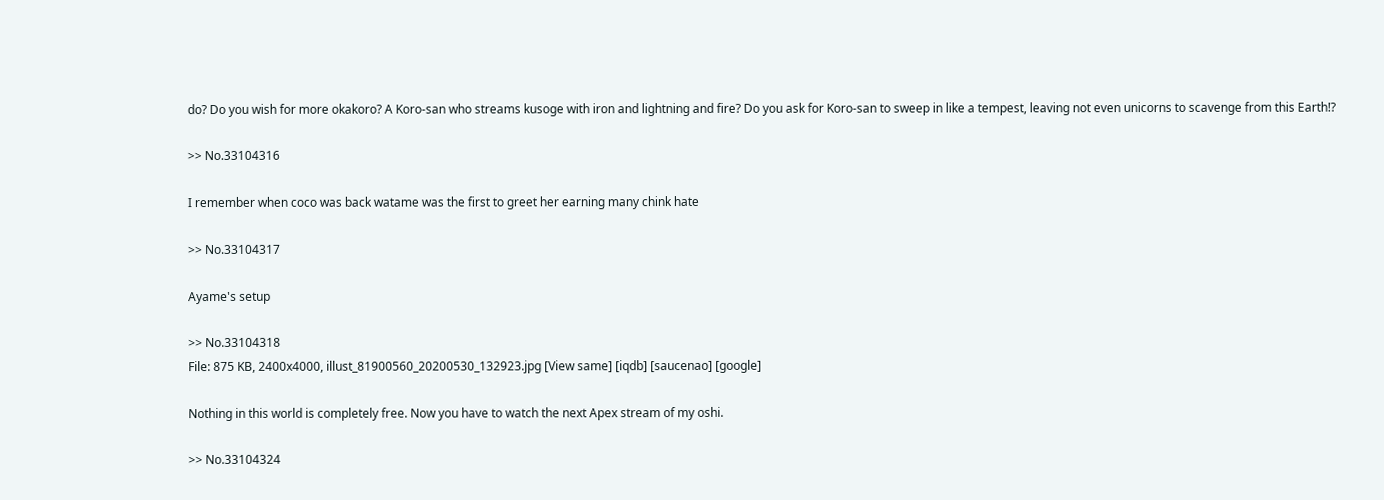do? Do you wish for more okakoro? A Koro-san who streams kusoge with iron and lightning and fire? Do you ask for Koro-san to sweep in like a tempest, leaving not even unicorns to scavenge from this Earth!?

>> No.33104316

I remember when coco was back watame was the first to greet her earning many chink hate

>> No.33104317

Ayame's setup

>> No.33104318
File: 875 KB, 2400x4000, illust_81900560_20200530_132923.jpg [View same] [iqdb] [saucenao] [google]

Nothing in this world is completely free. Now you have to watch the next Apex stream of my oshi.

>> No.33104324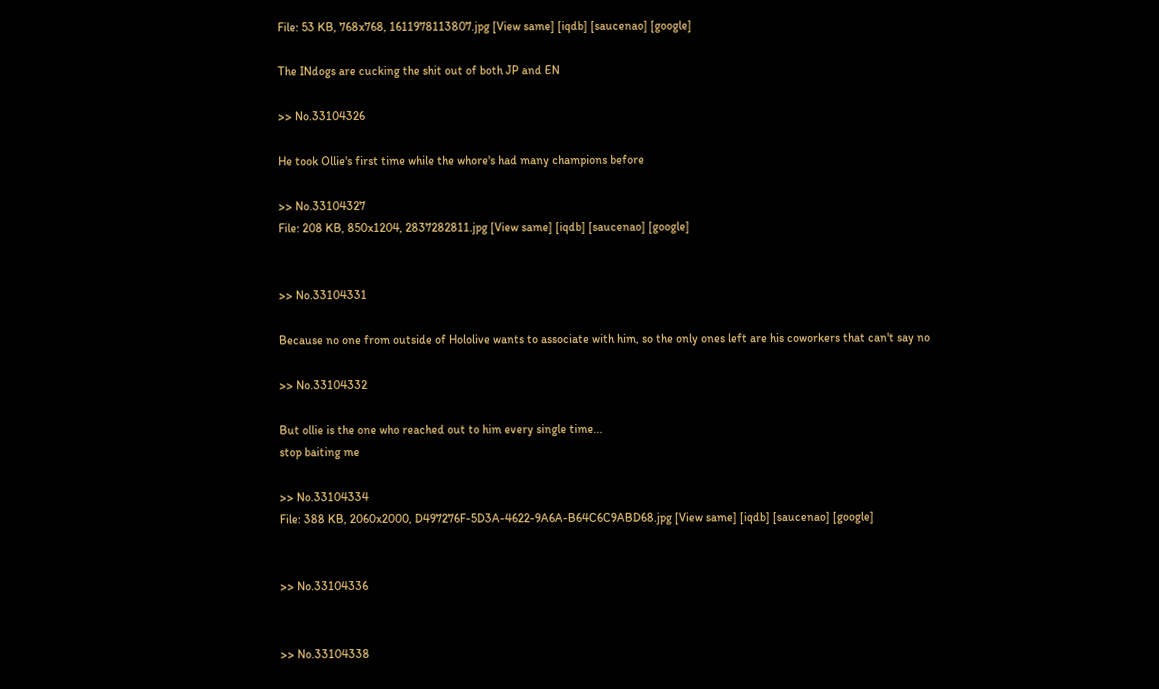File: 53 KB, 768x768, 1611978113807.jpg [View same] [iqdb] [saucenao] [google]

The INdogs are cucking the shit out of both JP and EN

>> No.33104326

He took Ollie's first time while the whore's had many champions before

>> No.33104327
File: 208 KB, 850x1204, 2837282811.jpg [View same] [iqdb] [saucenao] [google]


>> No.33104331

Because no one from outside of Hololive wants to associate with him, so the only ones left are his coworkers that can't say no

>> No.33104332

But ollie is the one who reached out to him every single time...
stop baiting me

>> No.33104334
File: 388 KB, 2060x2000, D497276F-5D3A-4622-9A6A-B64C6C9ABD68.jpg [View same] [iqdb] [saucenao] [google]


>> No.33104336


>> No.33104338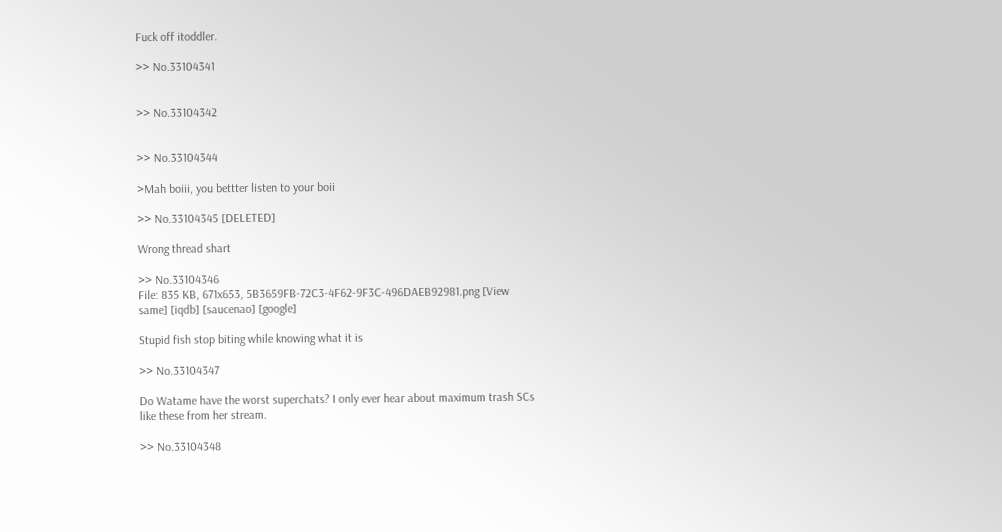Fuck off itoddler.

>> No.33104341


>> No.33104342


>> No.33104344

>Mah boiii, you bettter listen to your boii

>> No.33104345 [DELETED]

Wrong thread shart

>> No.33104346
File: 835 KB, 671x653, 5B3659FB-72C3-4F62-9F3C-496DAEB92981.png [View same] [iqdb] [saucenao] [google]

Stupid fish stop biting while knowing what it is

>> No.33104347

Do Watame have the worst superchats? I only ever hear about maximum trash SCs like these from her stream.

>> No.33104348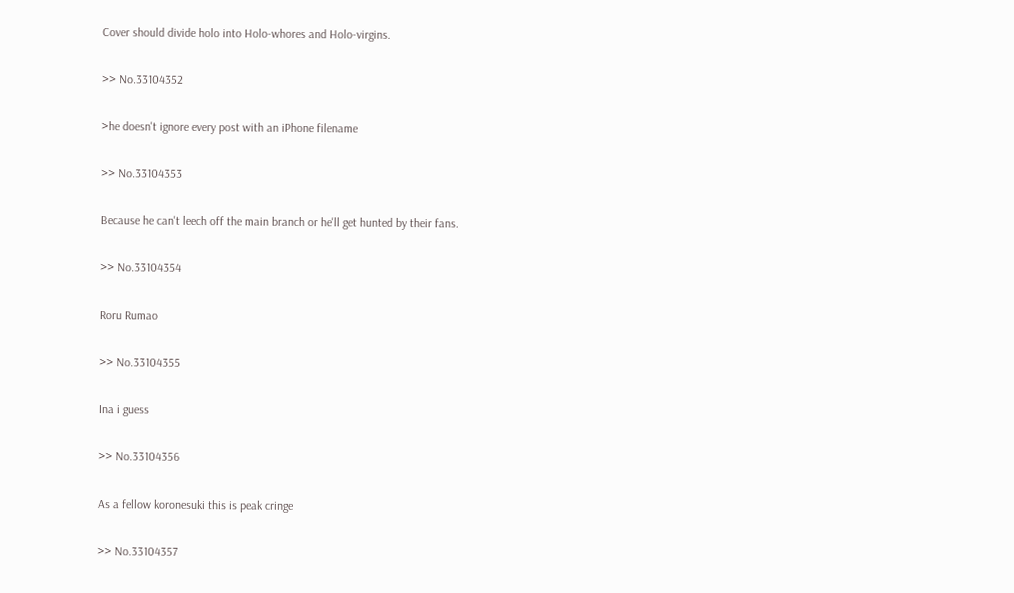Cover should divide holo into Holo-whores and Holo-virgins.

>> No.33104352

>he doesn't ignore every post with an iPhone filename

>> No.33104353

Because he can't leech off the main branch or he'll get hunted by their fans.

>> No.33104354

Roru Rumao

>> No.33104355

Ina i guess

>> No.33104356

As a fellow koronesuki this is peak cringe

>> No.33104357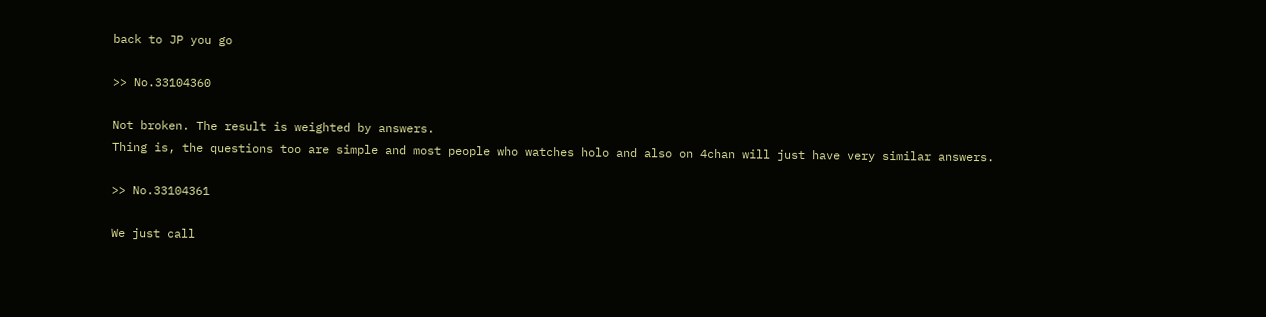back to JP you go

>> No.33104360

Not broken. The result is weighted by answers.
Thing is, the questions too are simple and most people who watches holo and also on 4chan will just have very similar answers.

>> No.33104361

We just call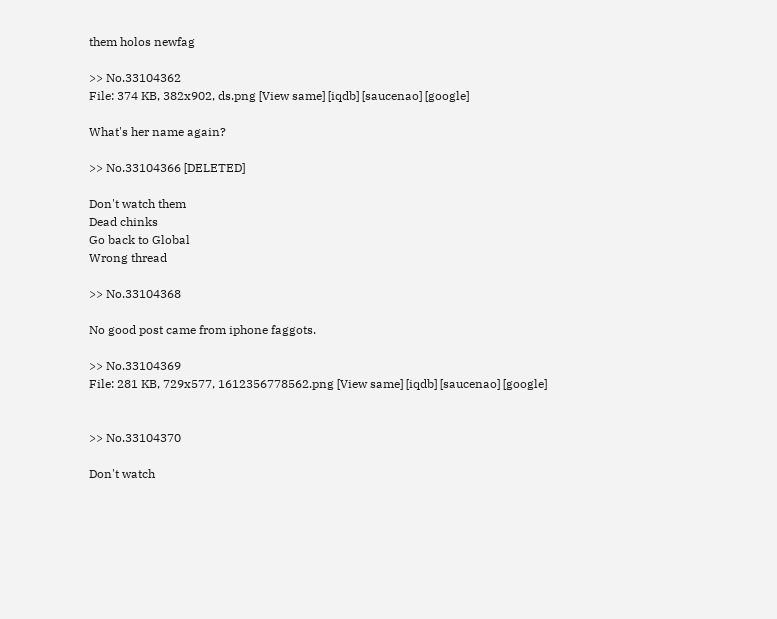them holos newfag

>> No.33104362
File: 374 KB, 382x902, ds.png [View same] [iqdb] [saucenao] [google]

What's her name again?

>> No.33104366 [DELETED]

Don't watch them
Dead chinks
Go back to Global
Wrong thread

>> No.33104368

No good post came from iphone faggots.

>> No.33104369
File: 281 KB, 729x577, 1612356778562.png [View same] [iqdb] [saucenao] [google]


>> No.33104370

Don't watch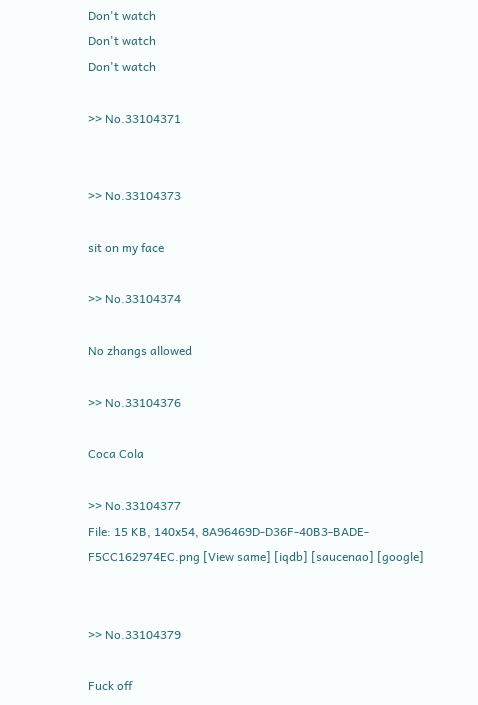Don't watch
Don't watch
Don't watch

>> No.33104371


>> No.33104373

sit on my face

>> No.33104374

No zhangs allowed

>> No.33104376

Coca Cola

>> No.33104377
File: 15 KB, 140x54, 8A96469D-D36F-40B3-BADE-F5CC162974EC.png [View same] [iqdb] [saucenao] [google]


>> No.33104379

Fuck off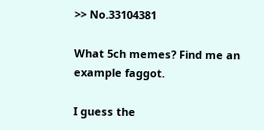>> No.33104381

What 5ch memes? Find me an example faggot.

I guess the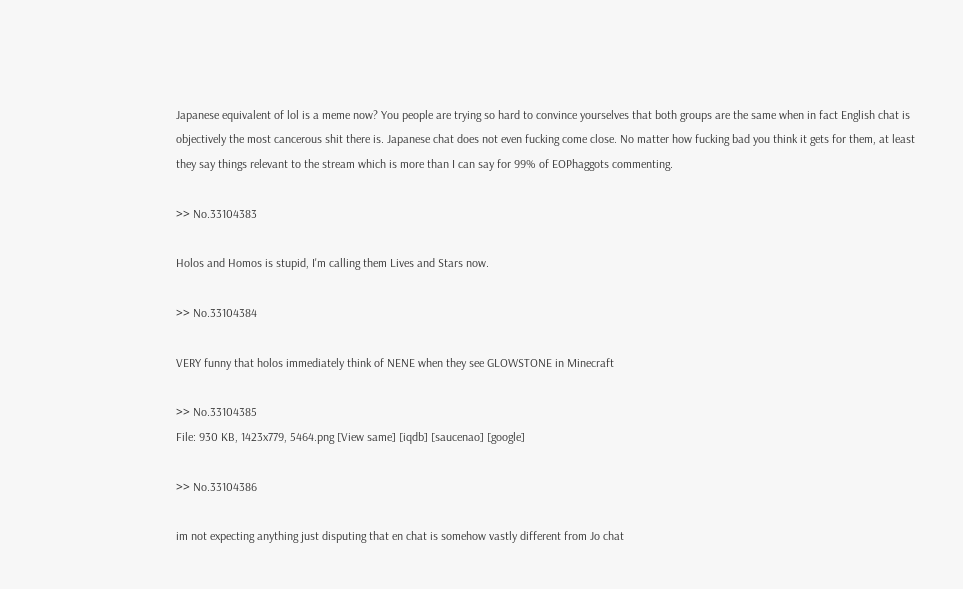Japanese equivalent of lol is a meme now? You people are trying so hard to convince yourselves that both groups are the same when in fact English chat is objectively the most cancerous shit there is. Japanese chat does not even fucking come close. No matter how fucking bad you think it gets for them, at least they say things relevant to the stream which is more than I can say for 99% of EOPhaggots commenting.

>> No.33104383

Holos and Homos is stupid, I'm calling them Lives and Stars now.

>> No.33104384

VERY funny that holos immediately think of NENE when they see GLOWSTONE in Minecraft

>> No.33104385
File: 930 KB, 1423x779, 5464.png [View same] [iqdb] [saucenao] [google]

>> No.33104386

im not expecting anything just disputing that en chat is somehow vastly different from Jo chat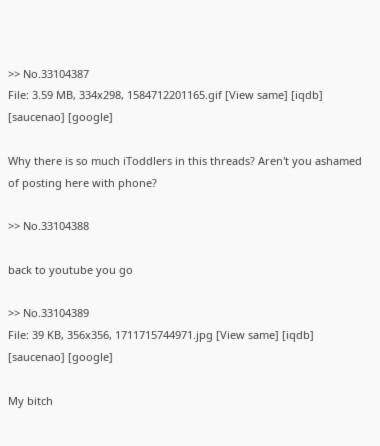>> No.33104387
File: 3.59 MB, 334x298, 1584712201165.gif [View same] [iqdb] [saucenao] [google]

Why there is so much iToddlers in this threads? Aren't you ashamed of posting here with phone?

>> No.33104388

back to youtube you go

>> No.33104389
File: 39 KB, 356x356, 1711715744971.jpg [View same] [iqdb] [saucenao] [google]

My bitch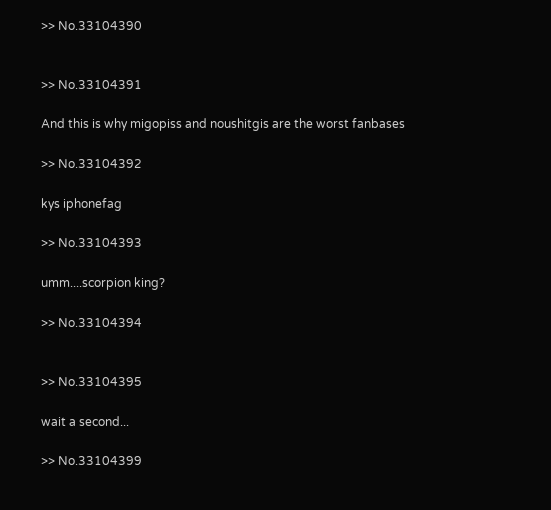>> No.33104390


>> No.33104391

And this is why migopiss and noushitgis are the worst fanbases

>> No.33104392

kys iphonefag

>> No.33104393

umm....scorpion king?

>> No.33104394


>> No.33104395

wait a second...

>> No.33104399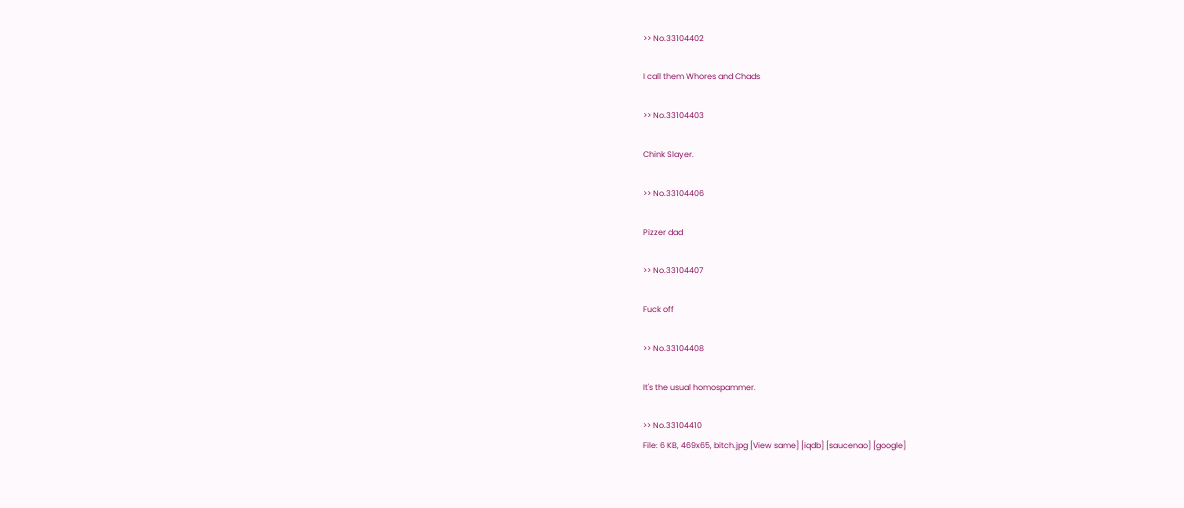>> No.33104402

I call them Whores and Chads

>> No.33104403

Chink Slayer.

>> No.33104406

Pizzer dad

>> No.33104407

Fuck off

>> No.33104408

It's the usual homospammer.

>> No.33104410
File: 6 KB, 469x65, bitch.jpg [View same] [iqdb] [saucenao] [google]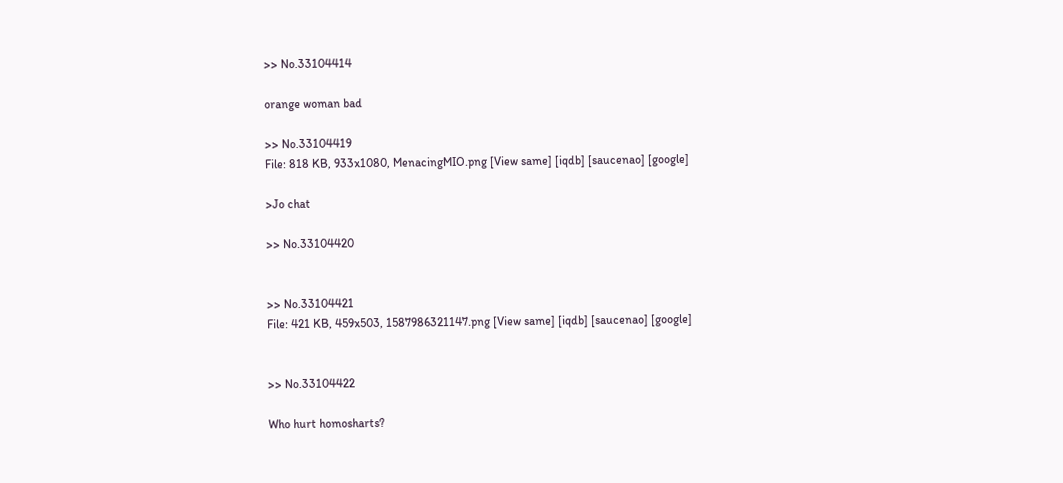>> No.33104414

orange woman bad

>> No.33104419
File: 818 KB, 933x1080, MenacingMIO.png [View same] [iqdb] [saucenao] [google]

>Jo chat

>> No.33104420


>> No.33104421
File: 421 KB, 459x503, 1587986321147.png [View same] [iqdb] [saucenao] [google]


>> No.33104422

Who hurt homosharts?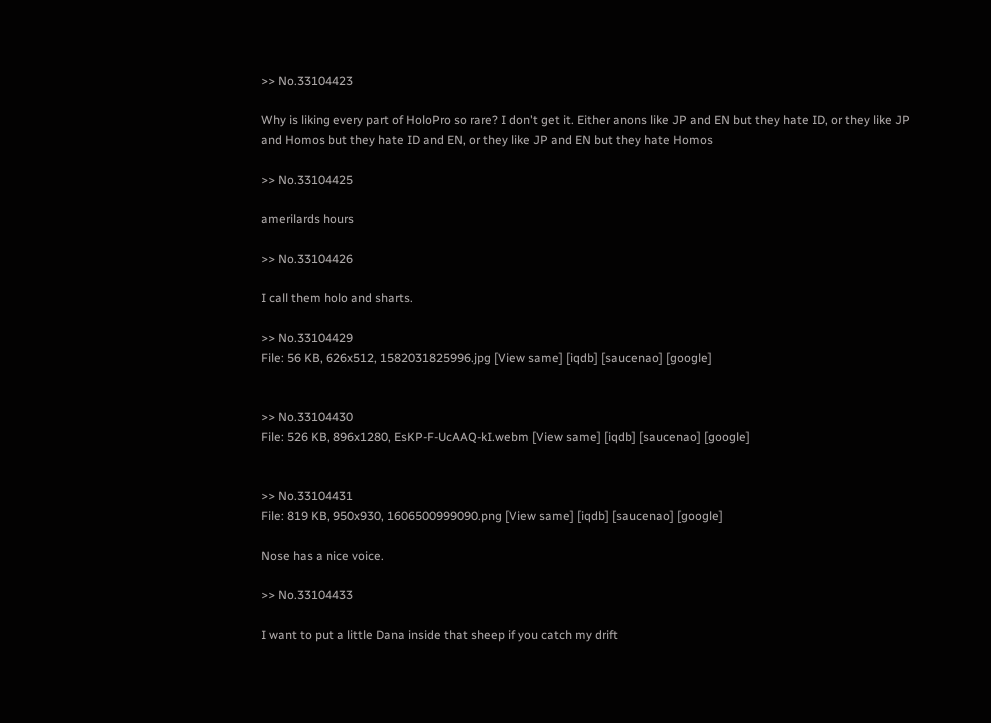>> No.33104423

Why is liking every part of HoloPro so rare? I don't get it. Either anons like JP and EN but they hate ID, or they like JP and Homos but they hate ID and EN, or they like JP and EN but they hate Homos

>> No.33104425

amerilards hours

>> No.33104426

I call them holo and sharts.

>> No.33104429
File: 56 KB, 626x512, 1582031825996.jpg [View same] [iqdb] [saucenao] [google]


>> No.33104430
File: 526 KB, 896x1280, EsKP-F-UcAAQ-kI.webm [View same] [iqdb] [saucenao] [google]


>> No.33104431
File: 819 KB, 950x930, 1606500999090.png [View same] [iqdb] [saucenao] [google]

Nose has a nice voice.

>> No.33104433

I want to put a little Dana inside that sheep if you catch my drift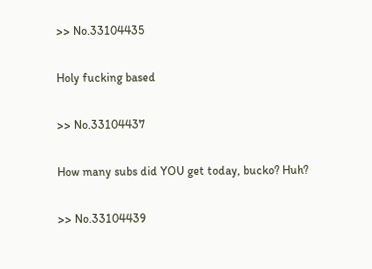>> No.33104435

Holy fucking based

>> No.33104437

How many subs did YOU get today, bucko? Huh?

>> No.33104439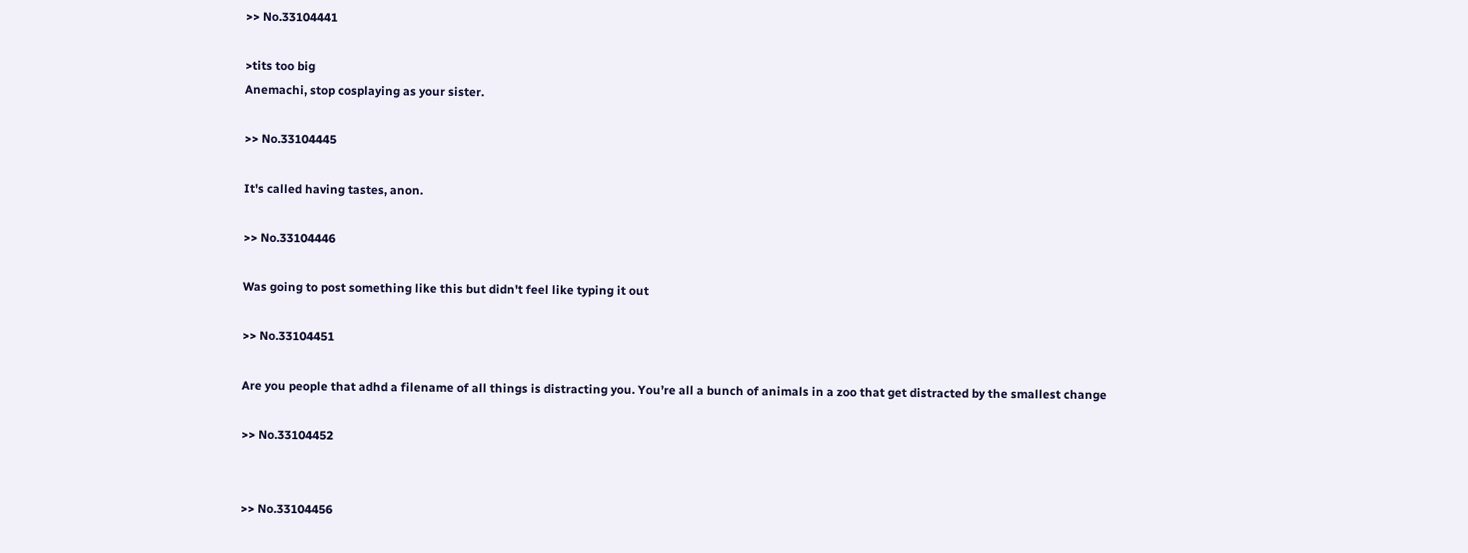>> No.33104441

>tits too big
Anemachi, stop cosplaying as your sister.

>> No.33104445

It's called having tastes, anon.

>> No.33104446

Was going to post something like this but didn't feel like typing it out

>> No.33104451

Are you people that adhd a filename of all things is distracting you. You’re all a bunch of animals in a zoo that get distracted by the smallest change

>> No.33104452


>> No.33104456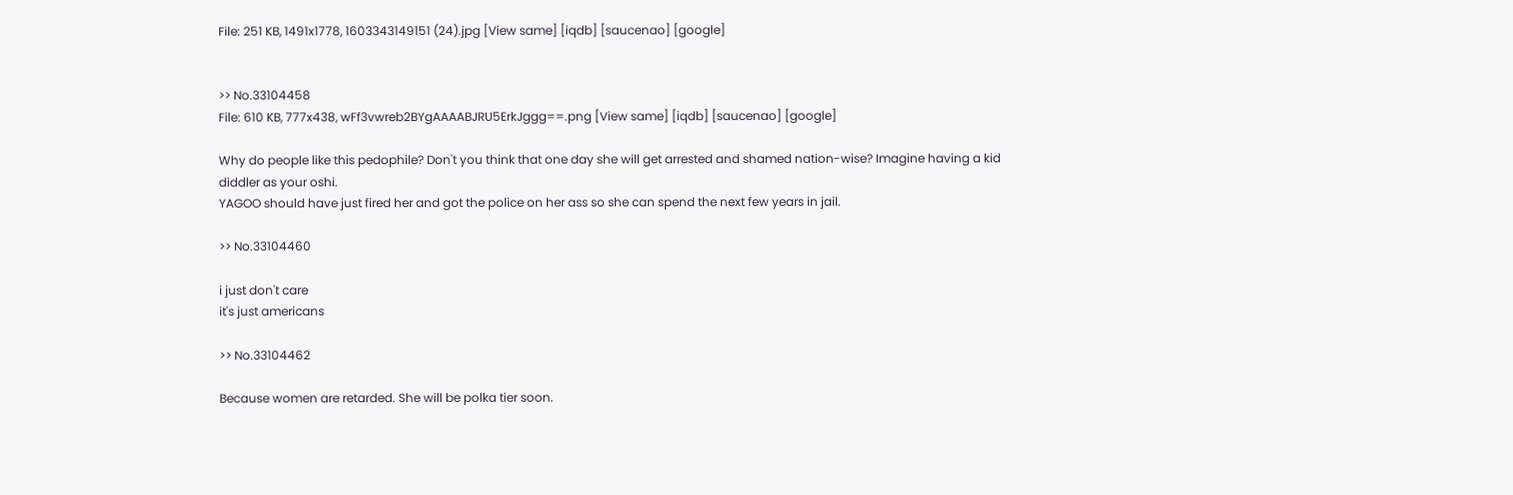File: 251 KB, 1491x1778, 1603343149151 (24).jpg [View same] [iqdb] [saucenao] [google]


>> No.33104458
File: 610 KB, 777x438, wFf3vwreb2BYgAAAABJRU5ErkJggg==.png [View same] [iqdb] [saucenao] [google]

Why do people like this pedophile? Don't you think that one day she will get arrested and shamed nation-wise? Imagine having a kid diddler as your oshi.
YAGOO should have just fired her and got the police on her ass so she can spend the next few years in jail.

>> No.33104460

i just don't care
it's just americans

>> No.33104462

Because women are retarded. She will be polka tier soon.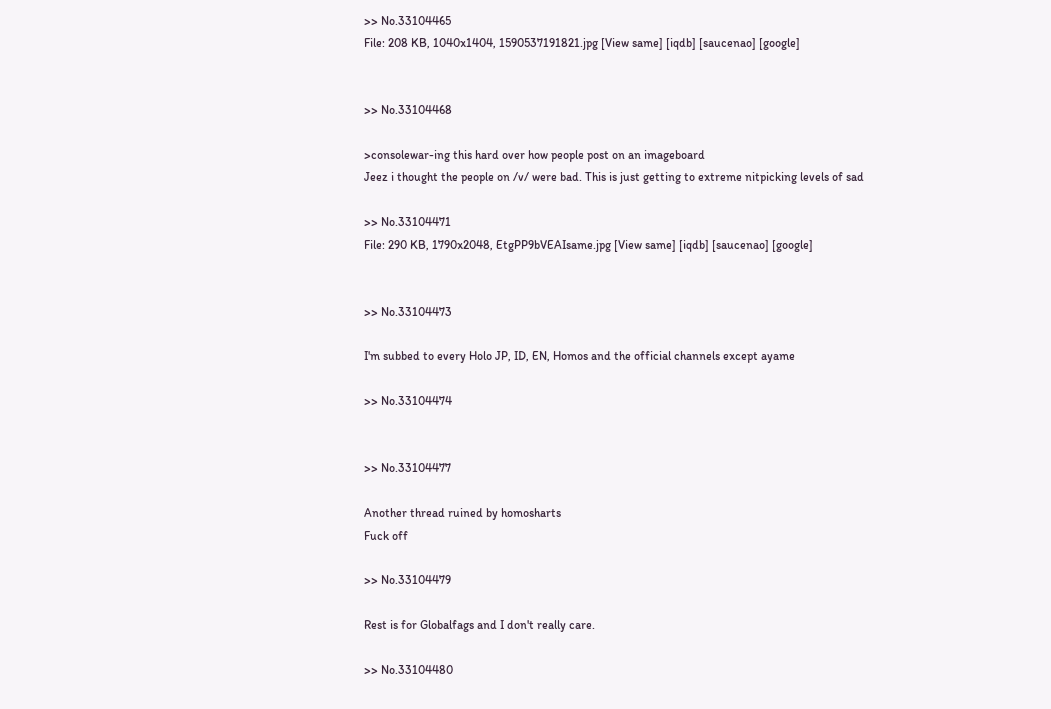>> No.33104465
File: 208 KB, 1040x1404, 1590537191821.jpg [View same] [iqdb] [saucenao] [google]


>> No.33104468

>consolewar-ing this hard over how people post on an imageboard
Jeez i thought the people on /v/ were bad. This is just getting to extreme nitpicking levels of sad

>> No.33104471
File: 290 KB, 1790x2048, EtgPP9bVEAIsame.jpg [View same] [iqdb] [saucenao] [google]


>> No.33104473

I'm subbed to every Holo JP, ID, EN, Homos and the official channels except ayame

>> No.33104474


>> No.33104477

Another thread ruined by homosharts
Fuck off

>> No.33104479

Rest is for Globalfags and I don't really care.

>> No.33104480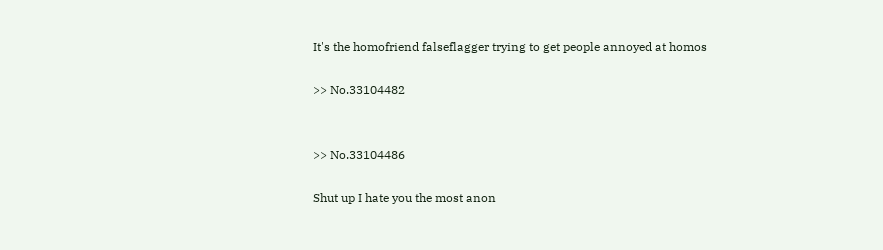It's the homofriend falseflagger trying to get people annoyed at homos

>> No.33104482


>> No.33104486

Shut up I hate you the most anon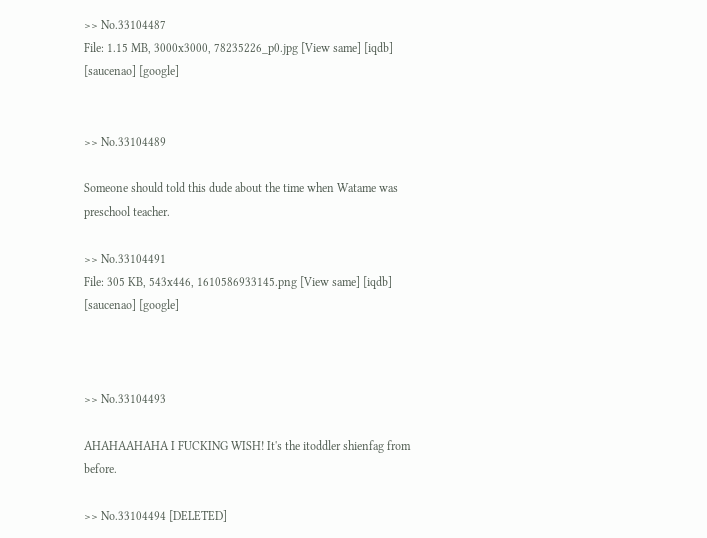>> No.33104487
File: 1.15 MB, 3000x3000, 78235226_p0.jpg [View same] [iqdb] [saucenao] [google]


>> No.33104489

Someone should told this dude about the time when Watame was preschool teacher.

>> No.33104491
File: 305 KB, 543x446, 1610586933145.png [View same] [iqdb] [saucenao] [google]



>> No.33104493

AHAHAAHAHA I FUCKING WISH! It's the itoddler shienfag from before.

>> No.33104494 [DELETED]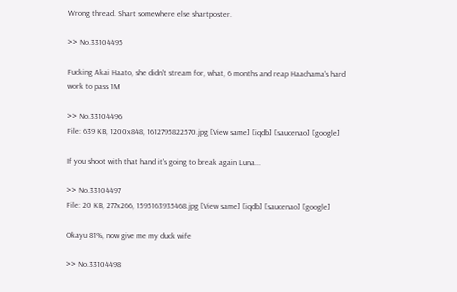Wrong thread. Shart somewhere else shartposter.

>> No.33104495

Fucking Akai Haato, she didn't stream for, what, 6 months and reap Haachama's hard work to pass 1M

>> No.33104496
File: 639 KB, 1200x848, 1612795822570.jpg [View same] [iqdb] [saucenao] [google]

If you shoot with that hand it's going to break again Luna...

>> No.33104497
File: 20 KB, 277x266, 1595163935468.jpg [View same] [iqdb] [saucenao] [google]

Okayu 81%, now give me my duck wife

>> No.33104498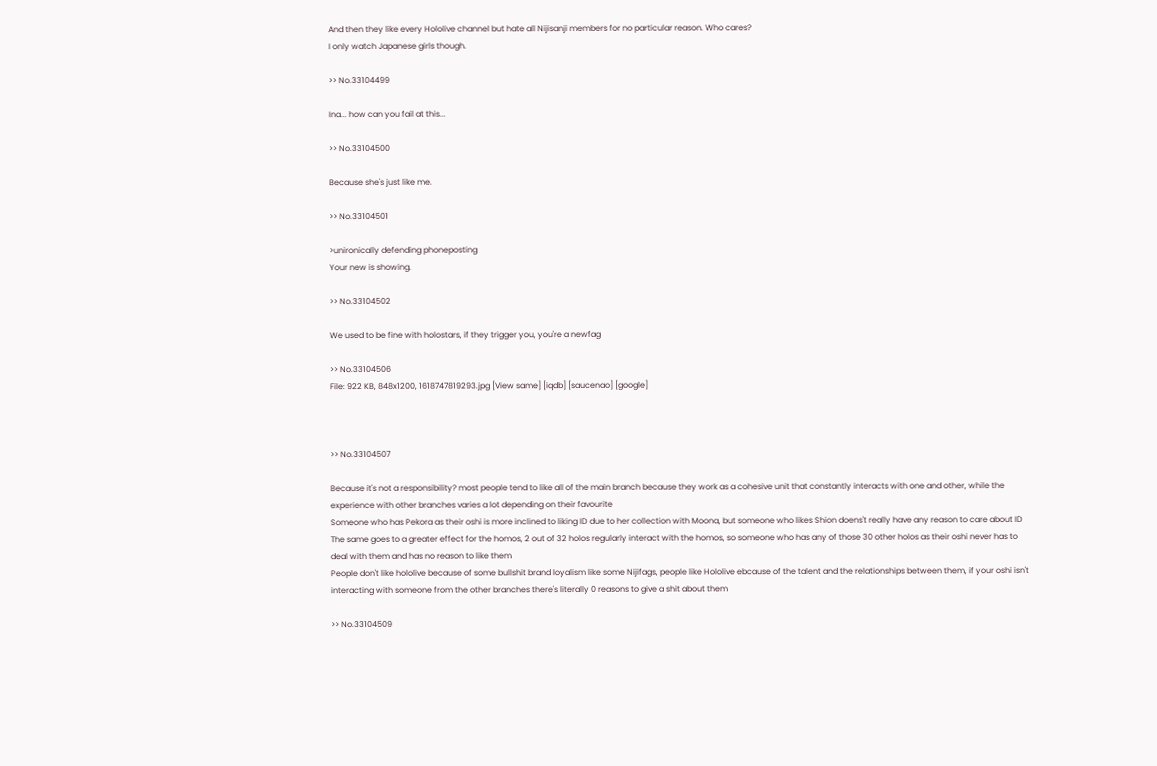And then they like every Hololive channel but hate all Nijisanji members for no particular reason. Who cares?
I only watch Japanese girls though.

>> No.33104499

Ina... how can you fail at this...

>> No.33104500

Because she's just like me.

>> No.33104501

>unironically defending phoneposting
Your new is showing.

>> No.33104502

We used to be fine with holostars, if they trigger you, you're a newfag

>> No.33104506
File: 922 KB, 848x1200, 1618747819293.jpg [View same] [iqdb] [saucenao] [google]



>> No.33104507

Because it's not a responsibility? most people tend to like all of the main branch because they work as a cohesive unit that constantly interacts with one and other, while the experience with other branches varies a lot depending on their favourite
Someone who has Pekora as their oshi is more inclined to liking ID due to her collection with Moona, but someone who likes Shion doens't really have any reason to care about ID
The same goes to a greater effect for the homos, 2 out of 32 holos regularly interact with the homos, so someone who has any of those 30 other holos as their oshi never has to deal with them and has no reason to like them
People don't like hololive because of some bullshit brand loyalism like some Nijifags, people like Hololive ebcause of the talent and the relationships between them, if your oshi isn't interacting with someone from the other branches there's literally 0 reasons to give a shit about them

>> No.33104509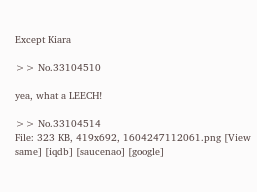Except Kiara

>> No.33104510

yea, what a LEECH!

>> No.33104514
File: 323 KB, 419x692, 1604247112061.png [View same] [iqdb] [saucenao] [google]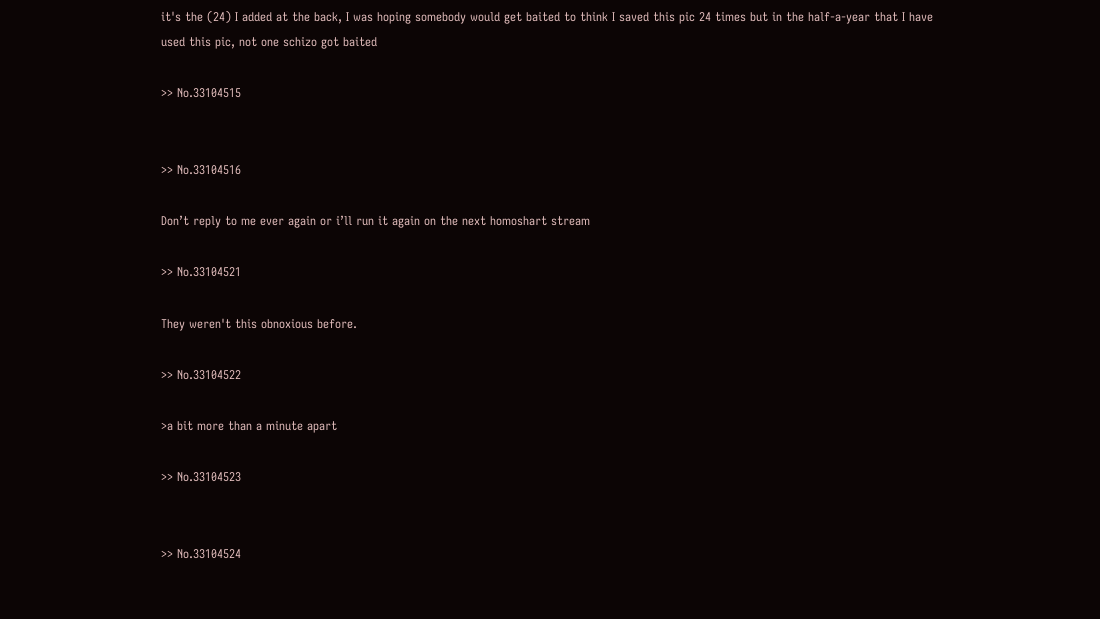it's the (24) I added at the back, I was hoping somebody would get baited to think I saved this pic 24 times but in the half-a-year that I have used this pic, not one schizo got baited

>> No.33104515


>> No.33104516

Don’t reply to me ever again or i’ll run it again on the next homoshart stream

>> No.33104521

They weren't this obnoxious before.

>> No.33104522

>a bit more than a minute apart

>> No.33104523


>> No.33104524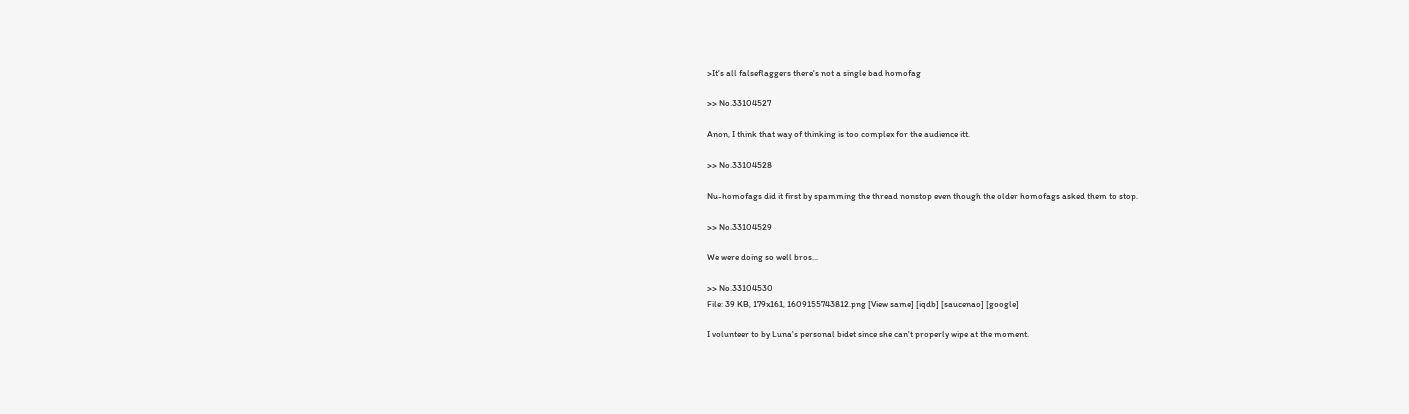>It's all falseflaggers there's not a single bad homofag

>> No.33104527

Anon, I think that way of thinking is too complex for the audience itt.

>> No.33104528

Nu-homofags did it first by spamming the thread nonstop even though the older homofags asked them to stop.

>> No.33104529

We were doing so well bros...

>> No.33104530
File: 39 KB, 179x161, 1609155743812.png [View same] [iqdb] [saucenao] [google]

I volunteer to by Luna's personal bidet since she can't properly wipe at the moment.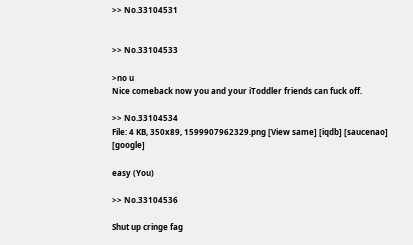>> No.33104531


>> No.33104533

>no u
Nice comeback now you and your iToddler friends can fuck off.

>> No.33104534
File: 4 KB, 350x89, 1599907962329.png [View same] [iqdb] [saucenao] [google]

easy (You)

>> No.33104536

Shut up cringe fag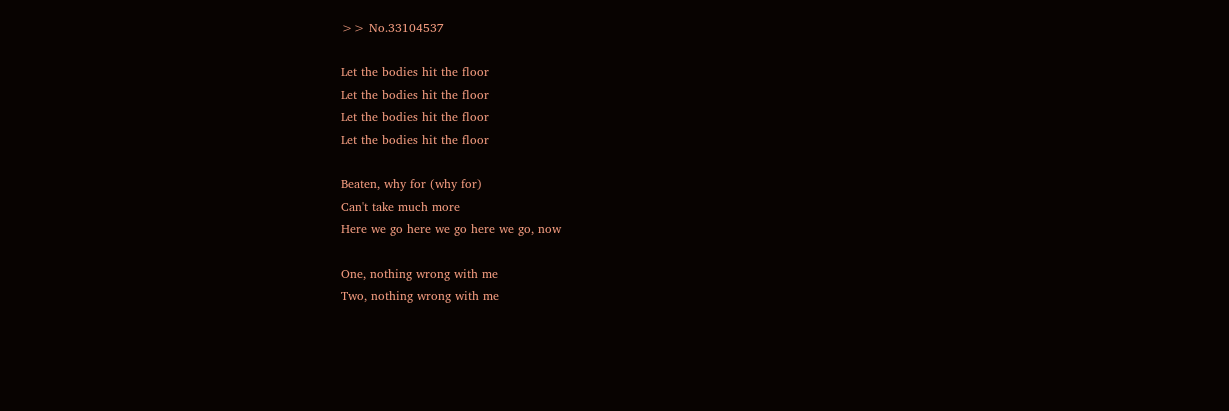>> No.33104537

Let the bodies hit the floor
Let the bodies hit the floor
Let the bodies hit the floor
Let the bodies hit the floor

Beaten, why for (why for)
Can't take much more
Here we go here we go here we go, now

One, nothing wrong with me
Two, nothing wrong with me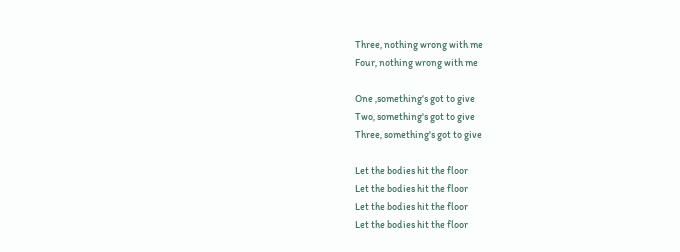Three, nothing wrong with me
Four, nothing wrong with me

One ,something's got to give
Two, something's got to give
Three, something's got to give

Let the bodies hit the floor
Let the bodies hit the floor
Let the bodies hit the floor
Let the bodies hit the floor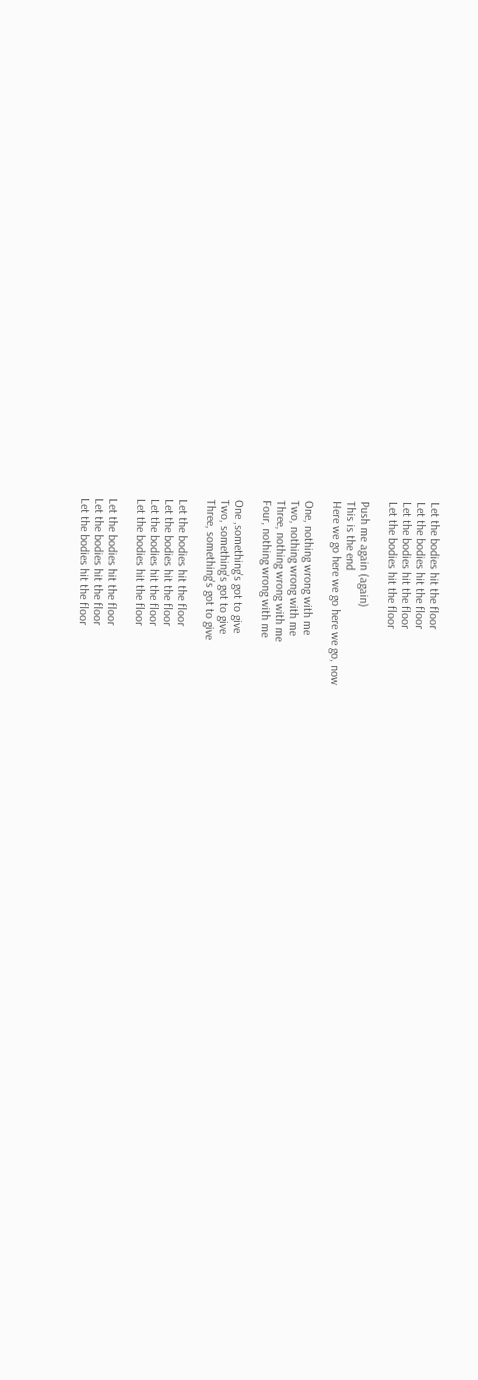Let the bodies hit the floor
Let the bodies hit the floor
Let the bodies hit the floor
Let the bodies hit the floor

Push me again (again)
This is the end
Here we go here we go here we go, now

One, nothing wrong with me
Two, nothing wrong with me
Three, nothing wrong with me
Four, nothing wrong with me

One ,something's got to give
Two, something's got to give
Three, something's got to give

Let the bodies hit the floor
Let the bodies hit the floor
Let the bodies hit the floor
Let the bodies hit the floor

Let the bodies hit the floor
Let the bodies hit the floor
Let the bodies hit the floor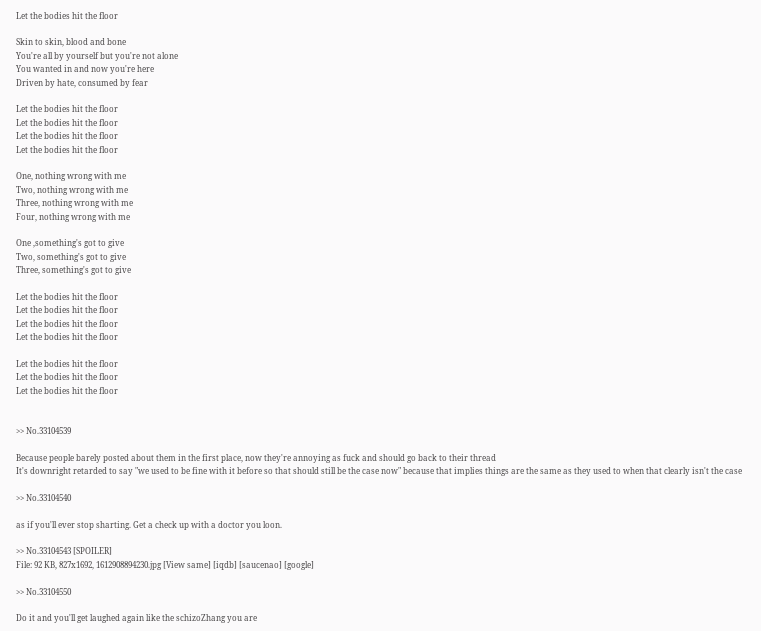Let the bodies hit the floor

Skin to skin, blood and bone
You're all by yourself but you're not alone
You wanted in and now you're here
Driven by hate, consumed by fear

Let the bodies hit the floor
Let the bodies hit the floor
Let the bodies hit the floor
Let the bodies hit the floor

One, nothing wrong with me
Two, nothing wrong with me
Three, nothing wrong with me
Four, nothing wrong with me

One ,something's got to give
Two, something's got to give
Three, something's got to give

Let the bodies hit the floor
Let the bodies hit the floor
Let the bodies hit the floor
Let the bodies hit the floor

Let the bodies hit the floor
Let the bodies hit the floor
Let the bodies hit the floor


>> No.33104539

Because people barely posted about them in the first place, now they're annoying as fuck and should go back to their thread
It's downright retarded to say "we used to be fine with it before so that should still be the case now" because that implies things are the same as they used to when that clearly isn't the case

>> No.33104540

as if you'll ever stop sharting. Get a check up with a doctor you loon.

>> No.33104543 [SPOILER]
File: 92 KB, 827x1692, 1612908894230.jpg [View same] [iqdb] [saucenao] [google]

>> No.33104550

Do it and you'll get laughed again like the schizoZhang you are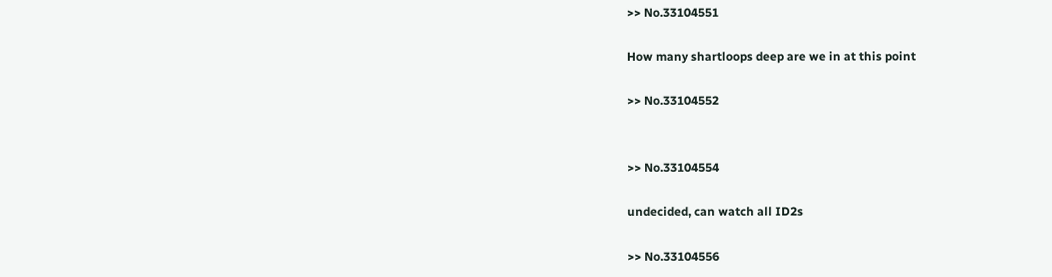>> No.33104551

How many shartloops deep are we in at this point

>> No.33104552


>> No.33104554

undecided, can watch all ID2s

>> No.33104556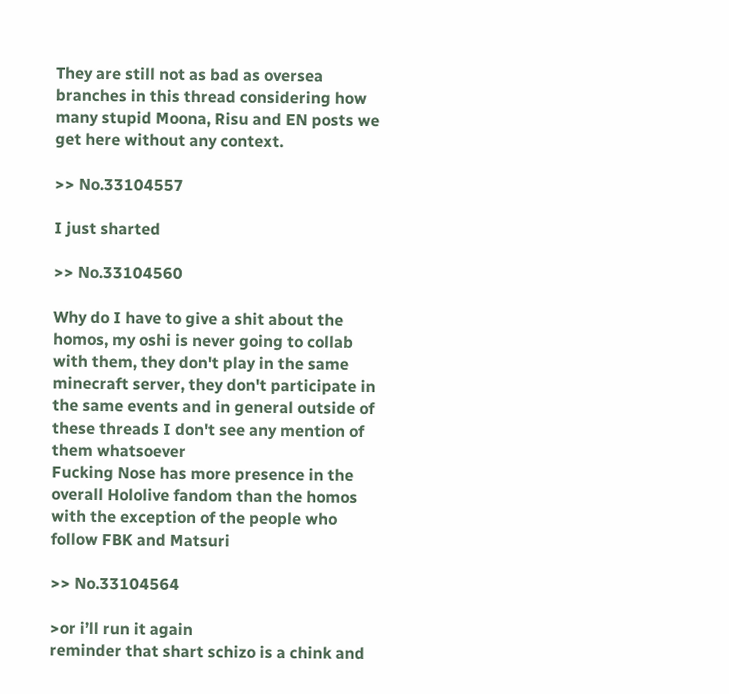They are still not as bad as oversea branches in this thread considering how many stupid Moona, Risu and EN posts we get here without any context.

>> No.33104557

I just sharted

>> No.33104560

Why do I have to give a shit about the homos, my oshi is never going to collab with them, they don't play in the same minecraft server, they don't participate in the same events and in general outside of these threads I don't see any mention of them whatsoever
Fucking Nose has more presence in the overall Hololive fandom than the homos with the exception of the people who follow FBK and Matsuri

>> No.33104564

>or i’ll run it again
reminder that shart schizo is a chink and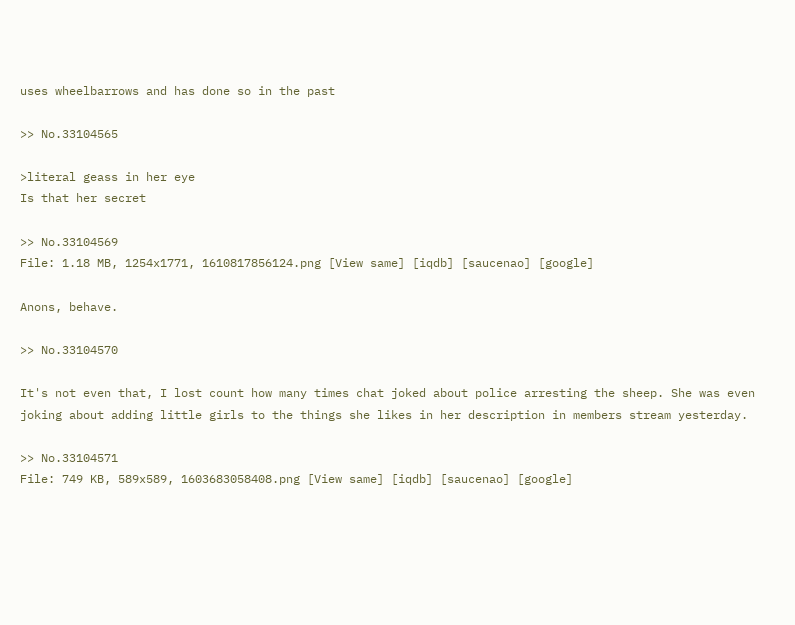uses wheelbarrows and has done so in the past

>> No.33104565

>literal geass in her eye
Is that her secret

>> No.33104569
File: 1.18 MB, 1254x1771, 1610817856124.png [View same] [iqdb] [saucenao] [google]

Anons, behave.

>> No.33104570

It's not even that, I lost count how many times chat joked about police arresting the sheep. She was even joking about adding little girls to the things she likes in her description in members stream yesterday.

>> No.33104571
File: 749 KB, 589x589, 1603683058408.png [View same] [iqdb] [saucenao] [google]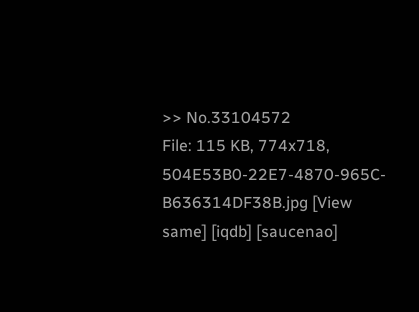>> No.33104572
File: 115 KB, 774x718, 504E53B0-22E7-4870-965C-B636314DF38B.jpg [View same] [iqdb] [saucenao]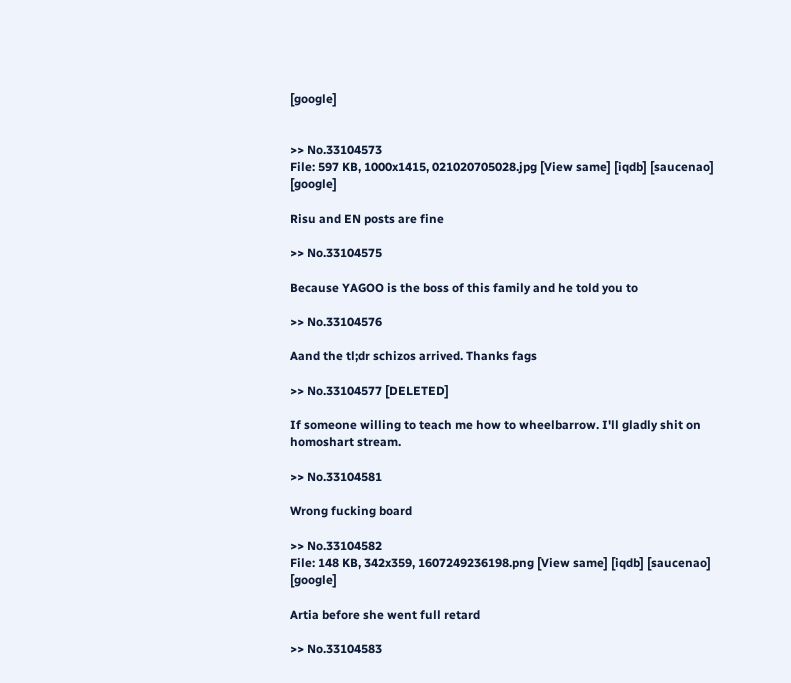[google]


>> No.33104573
File: 597 KB, 1000x1415, 021020705028.jpg [View same] [iqdb] [saucenao] [google]

Risu and EN posts are fine

>> No.33104575

Because YAGOO is the boss of this family and he told you to

>> No.33104576

Aand the tl;dr schizos arrived. Thanks fags

>> No.33104577 [DELETED]

If someone willing to teach me how to wheelbarrow. I'll gladly shit on homoshart stream.

>> No.33104581

Wrong fucking board

>> No.33104582
File: 148 KB, 342x359, 1607249236198.png [View same] [iqdb] [saucenao] [google]

Artia before she went full retard

>> No.33104583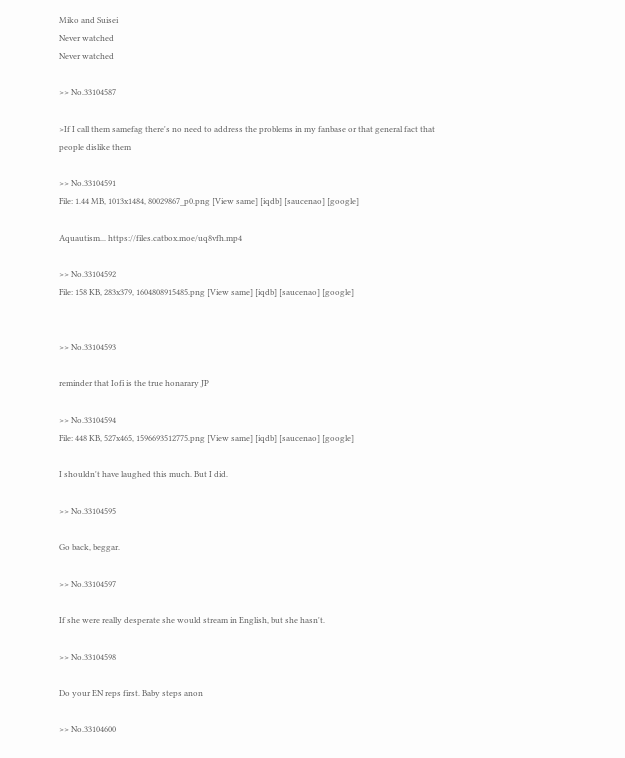Miko and Suisei
Never watched
Never watched

>> No.33104587

>If I call them samefag there's no need to address the problems in my fanbase or that general fact that people dislike them

>> No.33104591
File: 1.44 MB, 1013x1484, 80029867_p0.png [View same] [iqdb] [saucenao] [google]

Aquautism... https://files.catbox.moe/uq8vfh.mp4

>> No.33104592
File: 158 KB, 283x379, 1604808915485.png [View same] [iqdb] [saucenao] [google]


>> No.33104593

reminder that Iofi is the true honarary JP

>> No.33104594
File: 448 KB, 527x465, 1596693512775.png [View same] [iqdb] [saucenao] [google]

I shouldn't have laughed this much. But I did.

>> No.33104595

Go back, beggar.

>> No.33104597

If she were really desperate she would stream in English, but she hasn't.

>> No.33104598

Do your EN reps first. Baby steps anon

>> No.33104600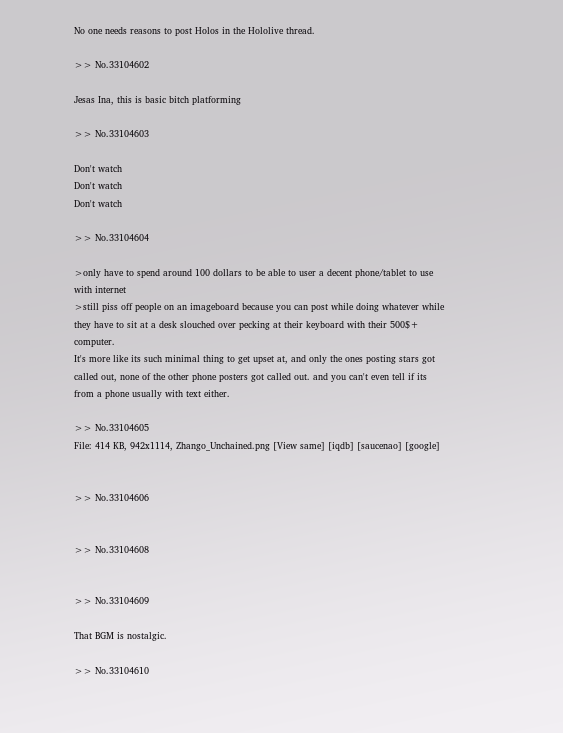No one needs reasons to post Holos in the Hololive thread.

>> No.33104602

Jesas Ina, this is basic bitch platforming

>> No.33104603

Don't watch
Don't watch
Don't watch

>> No.33104604

>only have to spend around 100 dollars to be able to user a decent phone/tablet to use with internet
>still piss off people on an imageboard because you can post while doing whatever while they have to sit at a desk slouched over pecking at their keyboard with their 500$+ computer.
It's more like its such minimal thing to get upset at, and only the ones posting stars got called out, none of the other phone posters got called out. and you can't even tell if its from a phone usually with text either.

>> No.33104605
File: 414 KB, 942x1114, Zhango_Unchained.png [View same] [iqdb] [saucenao] [google]


>> No.33104606


>> No.33104608


>> No.33104609

That BGM is nostalgic.

>> No.33104610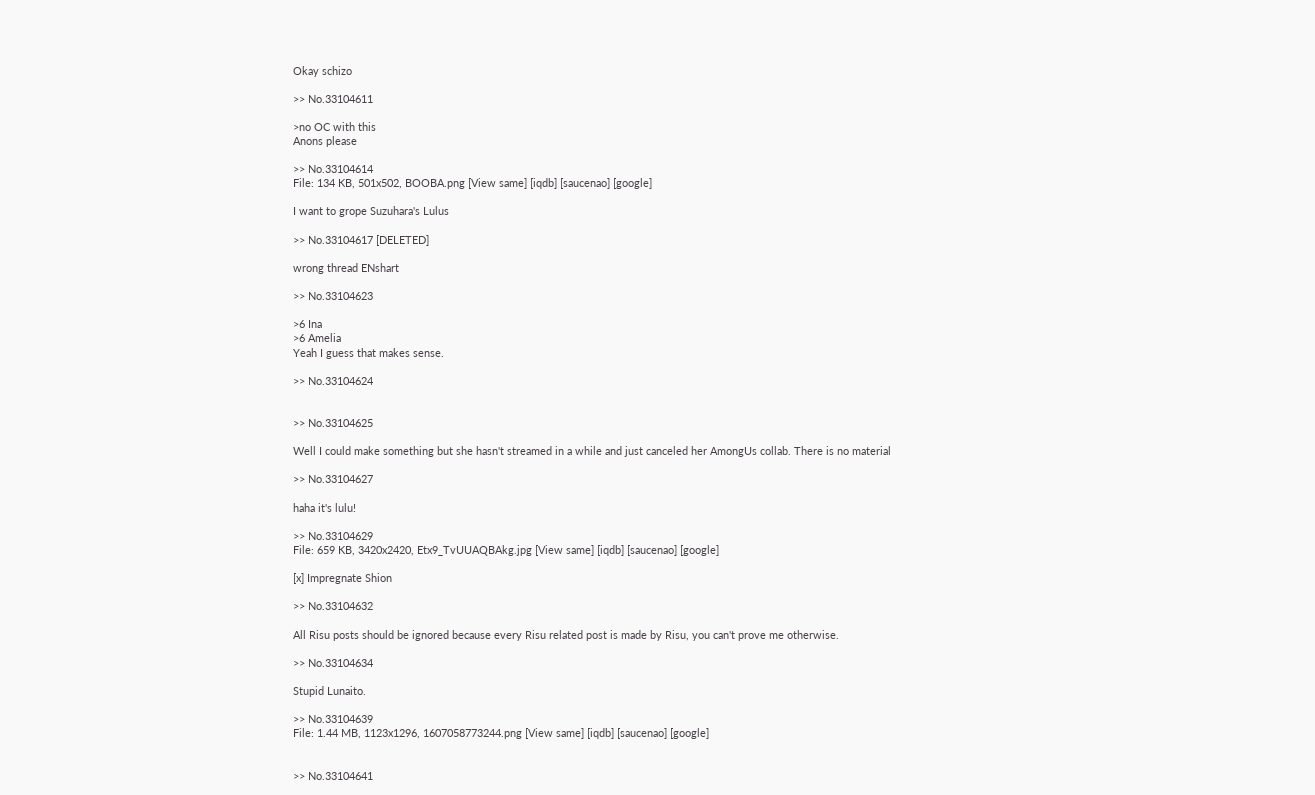Okay schizo

>> No.33104611

>no OC with this
Anons please

>> No.33104614
File: 134 KB, 501x502, BOOBA.png [View same] [iqdb] [saucenao] [google]

I want to grope Suzuhara's Lulus

>> No.33104617 [DELETED]

wrong thread ENshart

>> No.33104623

>6 Ina
>6 Amelia
Yeah I guess that makes sense.

>> No.33104624


>> No.33104625

Well I could make something but she hasn't streamed in a while and just canceled her AmongUs collab. There is no material

>> No.33104627

haha it's lulu!

>> No.33104629
File: 659 KB, 3420x2420, Etx9_TvUUAQBAkg.jpg [View same] [iqdb] [saucenao] [google]

[x] Impregnate Shion

>> No.33104632

All Risu posts should be ignored because every Risu related post is made by Risu, you can't prove me otherwise.

>> No.33104634

Stupid Lunaito.

>> No.33104639
File: 1.44 MB, 1123x1296, 1607058773244.png [View same] [iqdb] [saucenao] [google]


>> No.33104641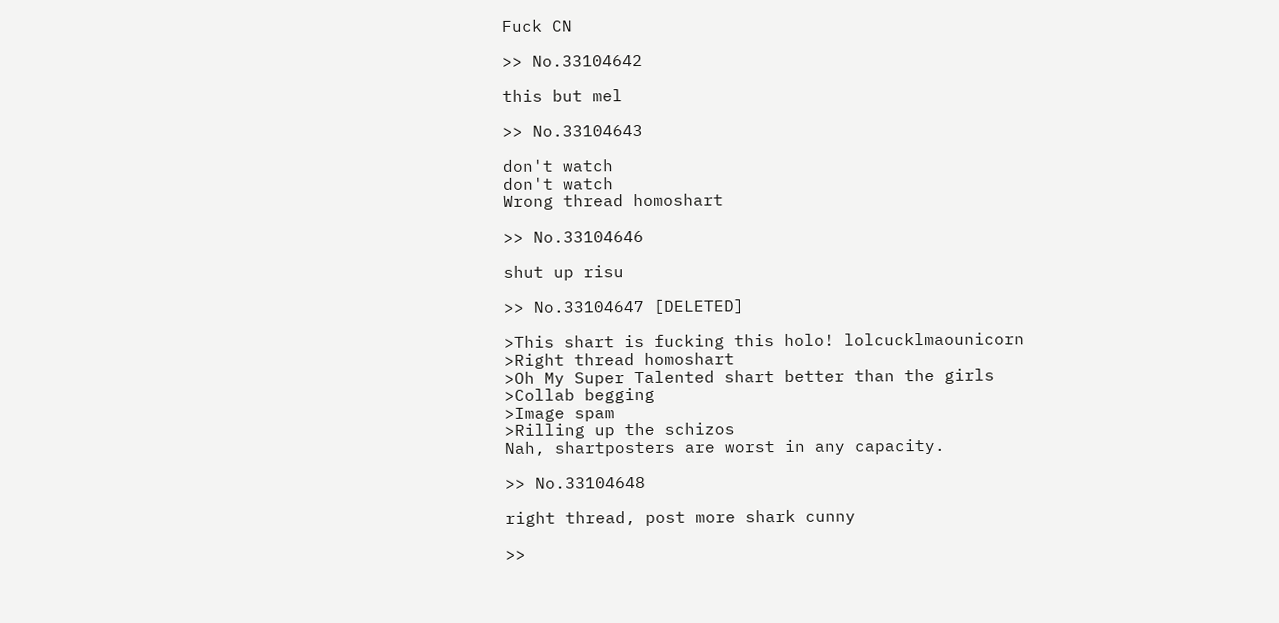Fuck CN

>> No.33104642

this but mel

>> No.33104643

don't watch
don't watch
Wrong thread homoshart

>> No.33104646

shut up risu

>> No.33104647 [DELETED]

>This shart is fucking this holo! lolcucklmaounicorn
>Right thread homoshart
>Oh My Super Talented shart better than the girls
>Collab begging
>Image spam
>Rilling up the schizos
Nah, shartposters are worst in any capacity.

>> No.33104648

right thread, post more shark cunny

>>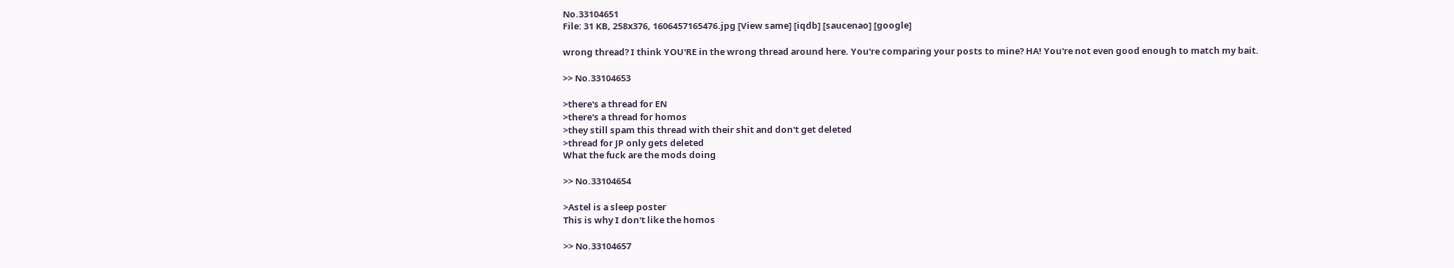No.33104651
File: 31 KB, 258x376, 1606457165476.jpg [View same] [iqdb] [saucenao] [google]

wrong thread? I think YOU'RE in the wrong thread around here. You're comparing your posts to mine? HA! You're not even good enough to match my bait.

>> No.33104653

>there's a thread for EN
>there's a thread for homos
>they still spam this thread with their shit and don't get deleted
>thread for JP only gets deleted
What the fuck are the mods doing

>> No.33104654

>Astel is a sleep poster
This is why I don't like the homos

>> No.33104657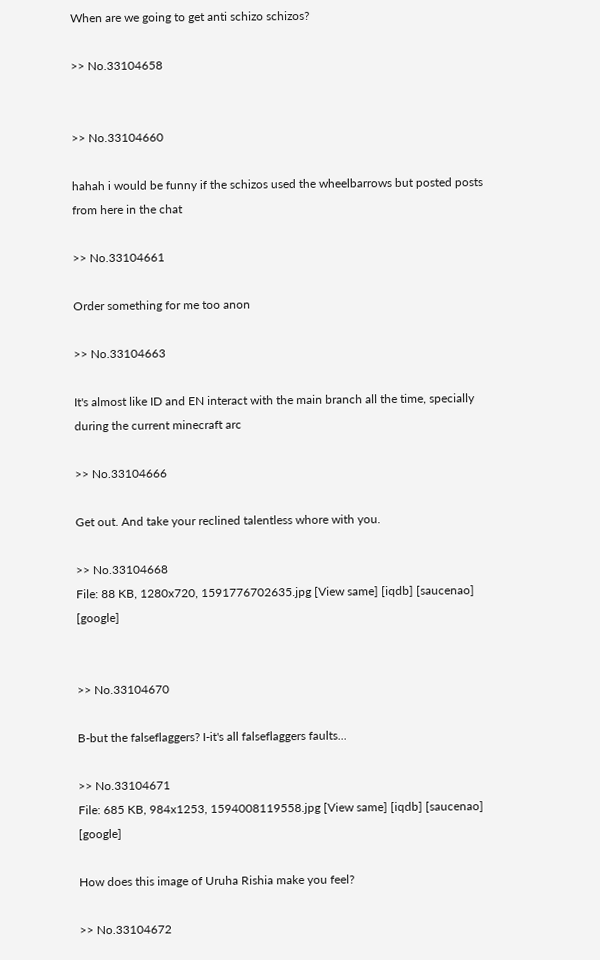When are we going to get anti schizo schizos?

>> No.33104658


>> No.33104660

hahah i would be funny if the schizos used the wheelbarrows but posted posts from here in the chat

>> No.33104661

Order something for me too anon

>> No.33104663

It's almost like ID and EN interact with the main branch all the time, specially during the current minecraft arc

>> No.33104666

Get out. And take your reclined talentless whore with you.

>> No.33104668
File: 88 KB, 1280x720, 1591776702635.jpg [View same] [iqdb] [saucenao] [google]


>> No.33104670

B-but the falseflaggers? I-it's all falseflaggers faults...

>> No.33104671
File: 685 KB, 984x1253, 1594008119558.jpg [View same] [iqdb] [saucenao] [google]

How does this image of Uruha Rishia make you feel?

>> No.33104672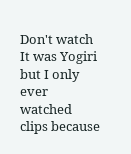Don't watch
It was Yogiri but I only ever watched clips because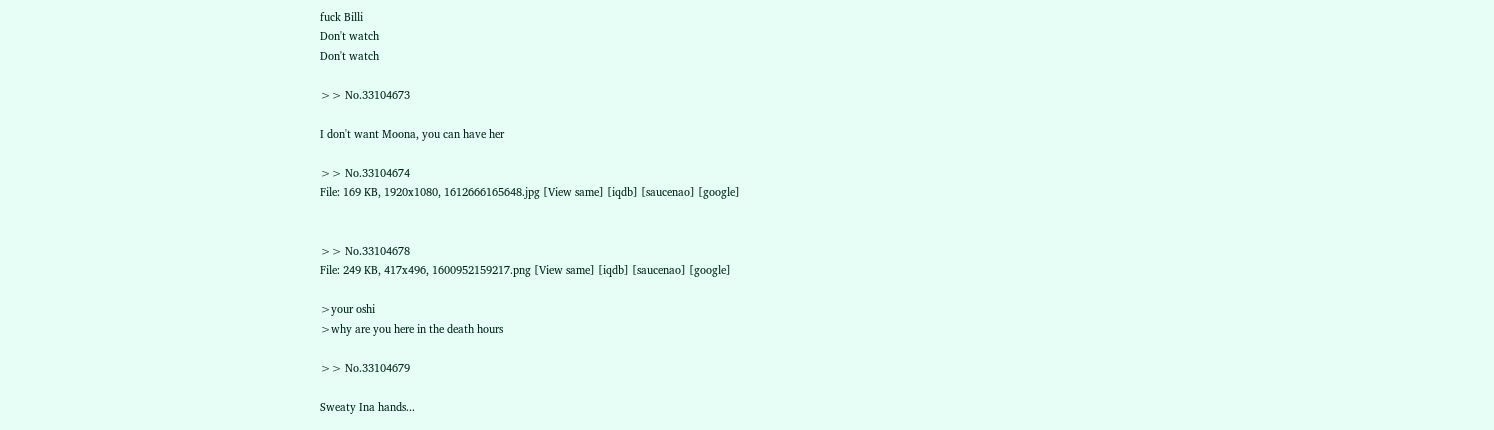fuck Billi
Don't watch
Don't watch

>> No.33104673

I don't want Moona, you can have her

>> No.33104674
File: 169 KB, 1920x1080, 1612666165648.jpg [View same] [iqdb] [saucenao] [google]


>> No.33104678
File: 249 KB, 417x496, 1600952159217.png [View same] [iqdb] [saucenao] [google]

>your oshi
>why are you here in the death hours

>> No.33104679

Sweaty Ina hands...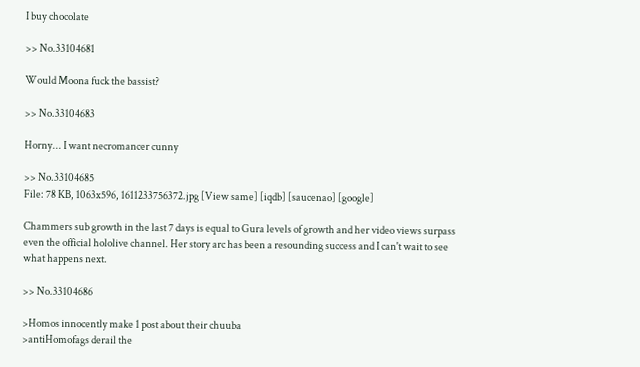I buy chocolate

>> No.33104681

Would Moona fuck the bassist?

>> No.33104683

Horny... I want necromancer cunny

>> No.33104685
File: 78 KB, 1063x596, 1611233756372.jpg [View same] [iqdb] [saucenao] [google]

Chammers sub growth in the last 7 days is equal to Gura levels of growth and her video views surpass even the official hololive channel. Her story arc has been a resounding success and I can't wait to see what happens next.

>> No.33104686

>Homos innocently make 1 post about their chuuba
>antiHomofags derail the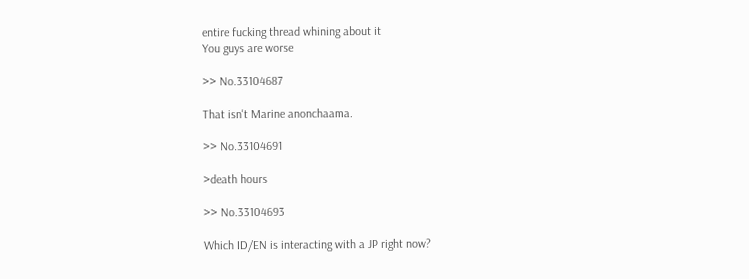entire fucking thread whining about it
You guys are worse

>> No.33104687

That isn't Marine anonchaama.

>> No.33104691

>death hours

>> No.33104693

Which ID/EN is interacting with a JP right now?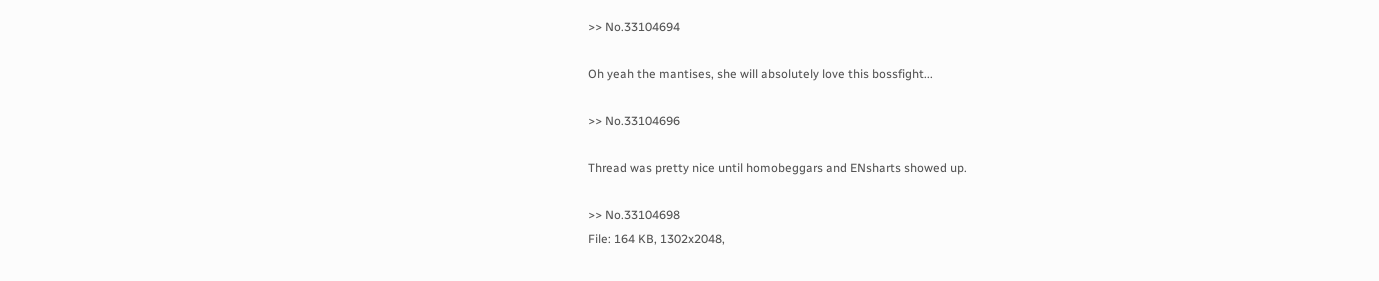>> No.33104694

Oh yeah the mantises, she will absolutely love this bossfight...

>> No.33104696

Thread was pretty nice until homobeggars and ENsharts showed up.

>> No.33104698
File: 164 KB, 1302x2048,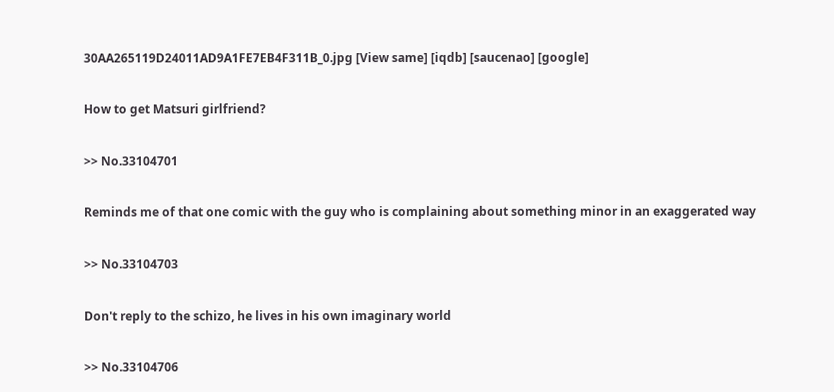30AA265119D24011AD9A1FE7EB4F311B_0.jpg [View same] [iqdb] [saucenao] [google]

How to get Matsuri girlfriend?

>> No.33104701

Reminds me of that one comic with the guy who is complaining about something minor in an exaggerated way

>> No.33104703

Don't reply to the schizo, he lives in his own imaginary world

>> No.33104706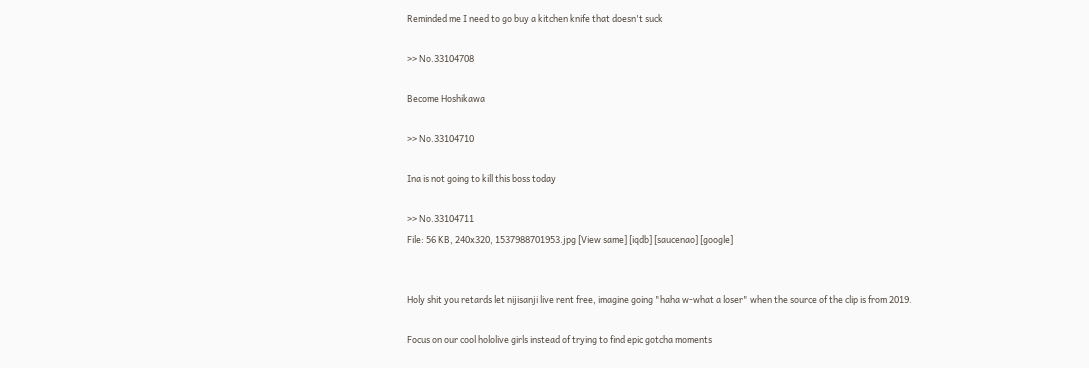Reminded me I need to go buy a kitchen knife that doesn't suck

>> No.33104708

Become Hoshikawa

>> No.33104710

Ina is not going to kill this boss today

>> No.33104711
File: 56 KB, 240x320, 1537988701953.jpg [View same] [iqdb] [saucenao] [google]


Holy shit you retards let nijisanji live rent free, imagine going "haha w-what a loser" when the source of the clip is from 2019.

Focus on our cool hololive girls instead of trying to find epic gotcha moments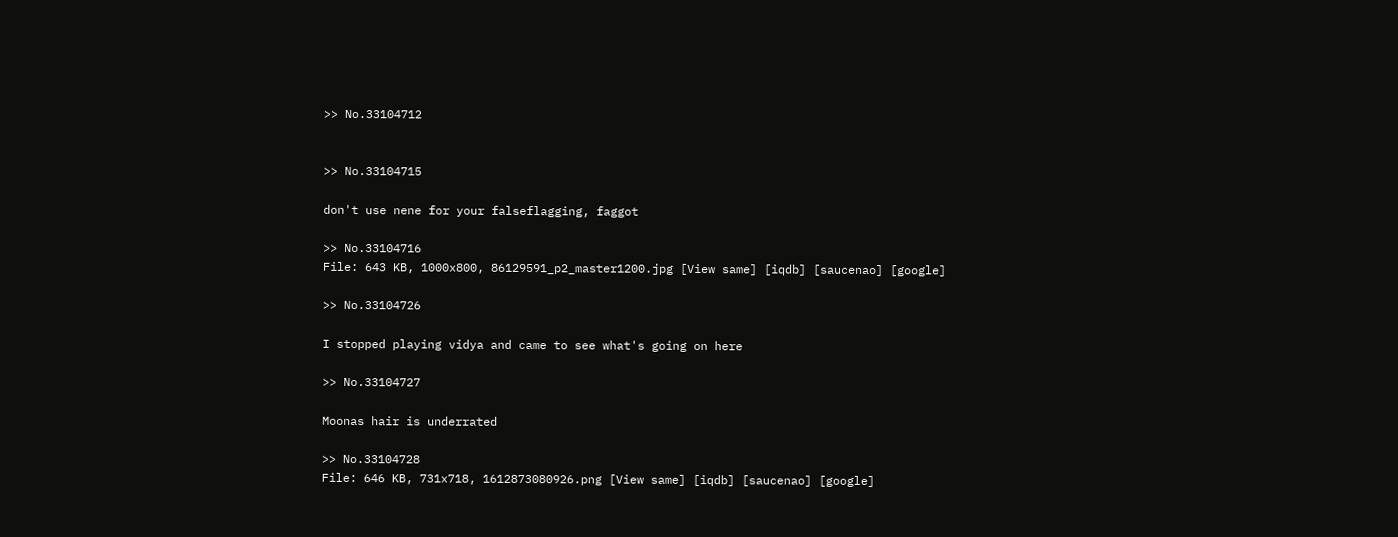>> No.33104712


>> No.33104715

don't use nene for your falseflagging, faggot

>> No.33104716
File: 643 KB, 1000x800, 86129591_p2_master1200.jpg [View same] [iqdb] [saucenao] [google]

>> No.33104726

I stopped playing vidya and came to see what's going on here

>> No.33104727

Moonas hair is underrated

>> No.33104728
File: 646 KB, 731x718, 1612873080926.png [View same] [iqdb] [saucenao] [google]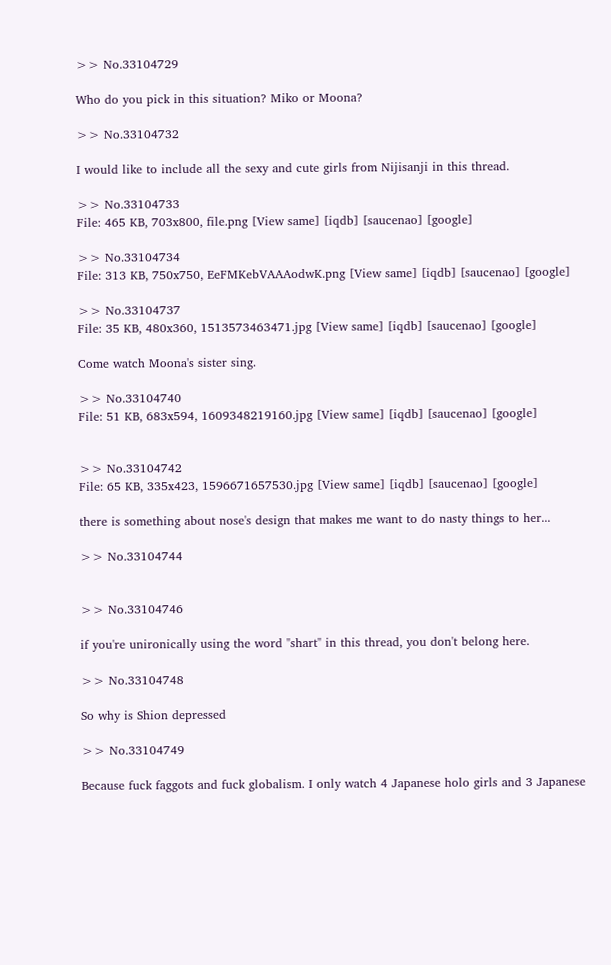>> No.33104729

Who do you pick in this situation? Miko or Moona?

>> No.33104732

I would like to include all the sexy and cute girls from Nijisanji in this thread.

>> No.33104733
File: 465 KB, 703x800, file.png [View same] [iqdb] [saucenao] [google]

>> No.33104734
File: 313 KB, 750x750, EeFMKebVAAAodwK.png [View same] [iqdb] [saucenao] [google]

>> No.33104737
File: 35 KB, 480x360, 1513573463471.jpg [View same] [iqdb] [saucenao] [google]

Come watch Moona's sister sing.

>> No.33104740
File: 51 KB, 683x594, 1609348219160.jpg [View same] [iqdb] [saucenao] [google]


>> No.33104742
File: 65 KB, 335x423, 1596671657530.jpg [View same] [iqdb] [saucenao] [google]

there is something about nose's design that makes me want to do nasty things to her...

>> No.33104744


>> No.33104746

if you're unironically using the word "shart" in this thread, you don't belong here.

>> No.33104748

So why is Shion depressed

>> No.33104749

Because fuck faggots and fuck globalism. I only watch 4 Japanese holo girls and 3 Japanese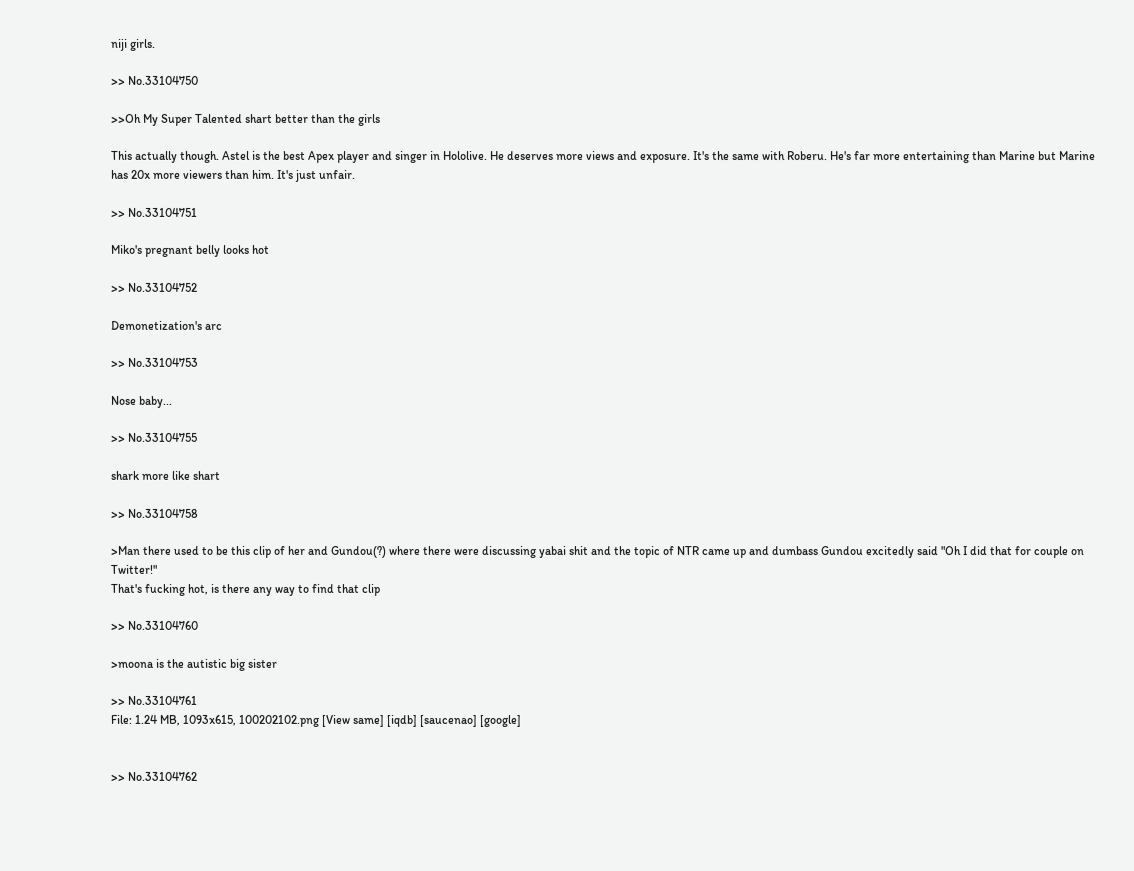niji girls.

>> No.33104750

>>Oh My Super Talented shart better than the girls

This actually though. Astel is the best Apex player and singer in Hololive. He deserves more views and exposure. It's the same with Roberu. He's far more entertaining than Marine but Marine has 20x more viewers than him. It's just unfair.

>> No.33104751

Miko's pregnant belly looks hot

>> No.33104752

Demonetization's arc

>> No.33104753

Nose baby...

>> No.33104755

shark more like shart

>> No.33104758

>Man there used to be this clip of her and Gundou(?) where there were discussing yabai shit and the topic of NTR came up and dumbass Gundou excitedly said "Oh I did that for couple on Twitter!"
That's fucking hot, is there any way to find that clip

>> No.33104760

>moona is the autistic big sister

>> No.33104761
File: 1.24 MB, 1093x615, 100202102.png [View same] [iqdb] [saucenao] [google]


>> No.33104762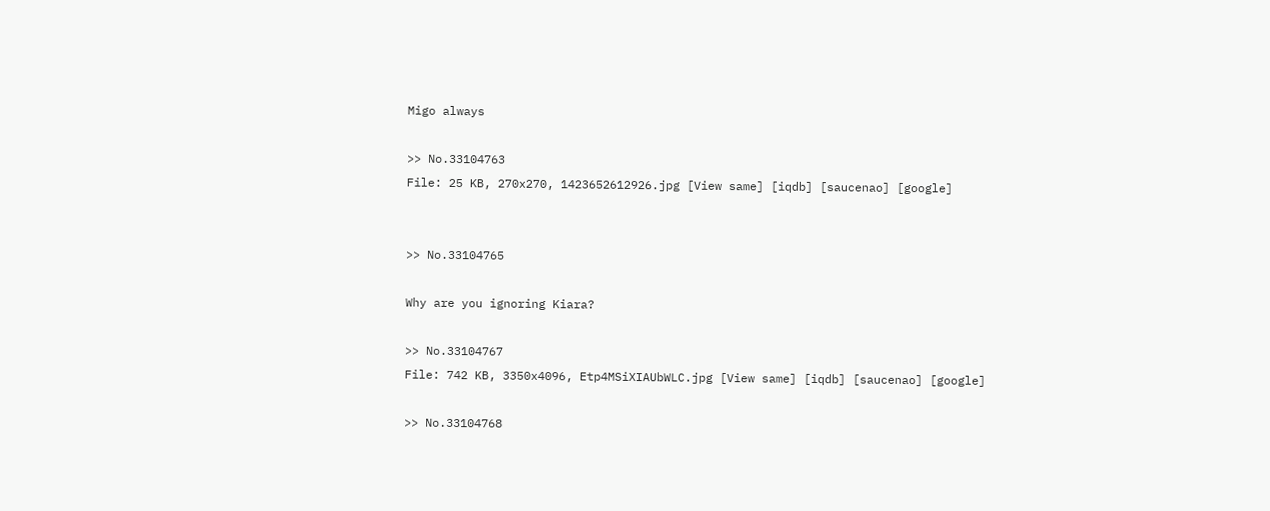Migo always

>> No.33104763
File: 25 KB, 270x270, 1423652612926.jpg [View same] [iqdb] [saucenao] [google]


>> No.33104765

Why are you ignoring Kiara?

>> No.33104767
File: 742 KB, 3350x4096, Etp4MSiXIAUbWLC.jpg [View same] [iqdb] [saucenao] [google]

>> No.33104768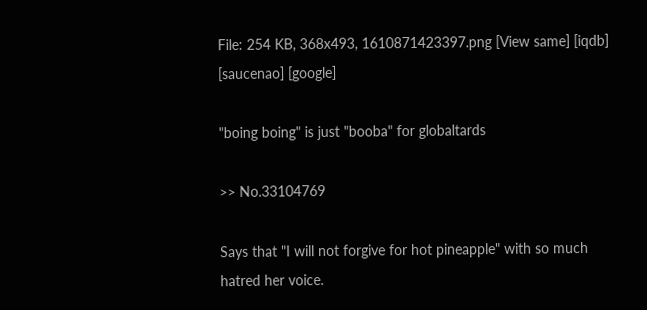File: 254 KB, 368x493, 1610871423397.png [View same] [iqdb] [saucenao] [google]

"boing boing" is just "booba" for globaltards

>> No.33104769

Says that "I will not forgive for hot pineapple" with so much hatred her voice.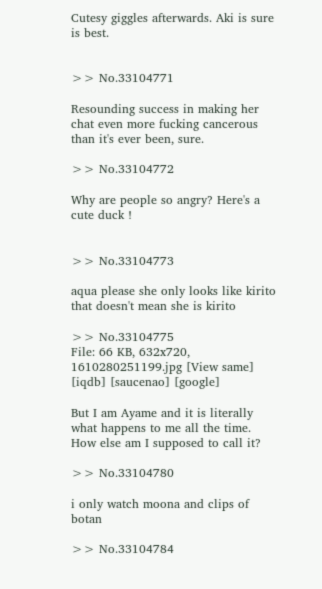Cutesy giggles afterwards. Aki is sure is best.


>> No.33104771

Resounding success in making her chat even more fucking cancerous than it's ever been, sure.

>> No.33104772

Why are people so angry? Here's a cute duck !


>> No.33104773

aqua please she only looks like kirito that doesn't mean she is kirito

>> No.33104775
File: 66 KB, 632x720, 1610280251199.jpg [View same] [iqdb] [saucenao] [google]

But I am Ayame and it is literally what happens to me all the time. How else am I supposed to call it?

>> No.33104780

i only watch moona and clips of botan

>> No.33104784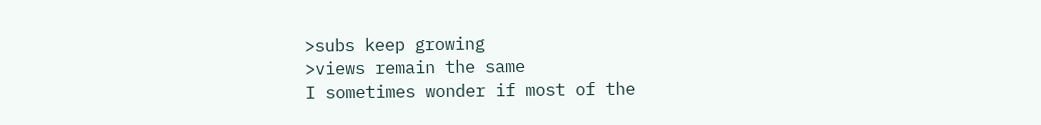>subs keep growing
>views remain the same
I sometimes wonder if most of the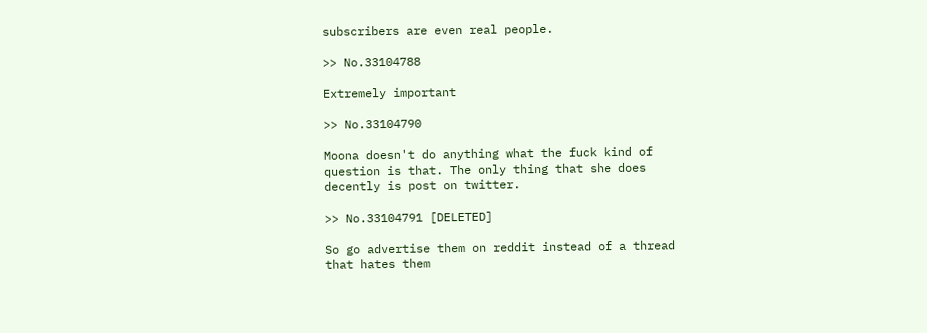subscribers are even real people.

>> No.33104788

Extremely important

>> No.33104790

Moona doesn't do anything what the fuck kind of question is that. The only thing that she does decently is post on twitter.

>> No.33104791 [DELETED]

So go advertise them on reddit instead of a thread that hates them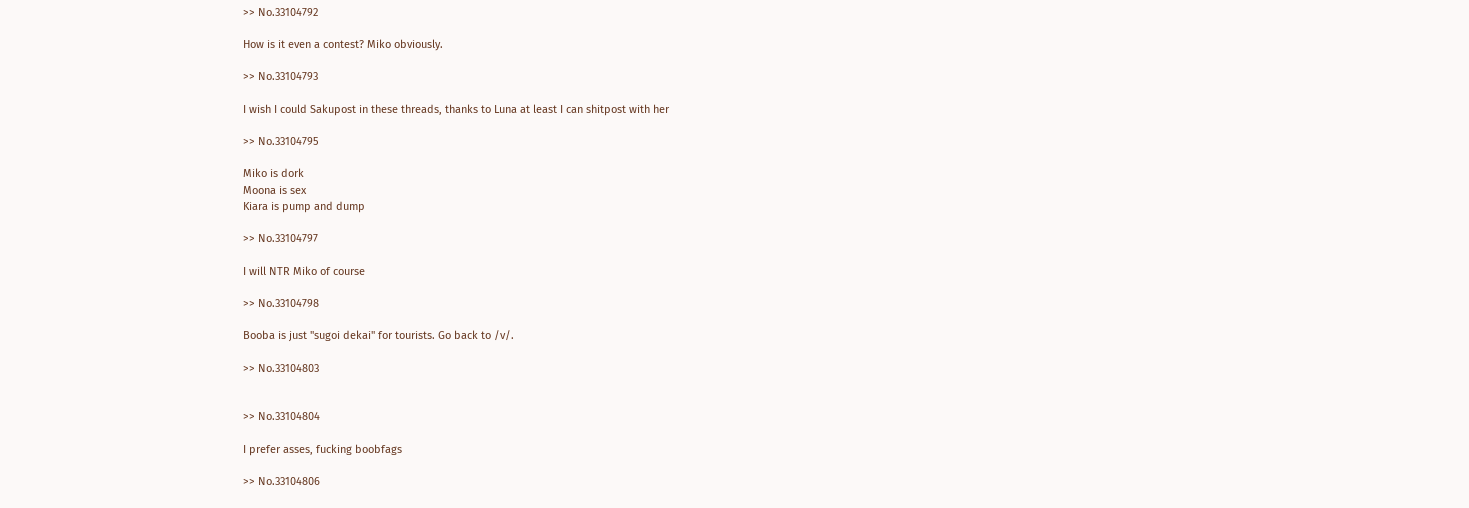>> No.33104792

How is it even a contest? Miko obviously.

>> No.33104793

I wish I could Sakupost in these threads, thanks to Luna at least I can shitpost with her

>> No.33104795

Miko is dork
Moona is sex
Kiara is pump and dump

>> No.33104797

I will NTR Miko of course

>> No.33104798

Booba is just "sugoi dekai" for tourists. Go back to /v/.

>> No.33104803


>> No.33104804

I prefer asses, fucking boobfags

>> No.33104806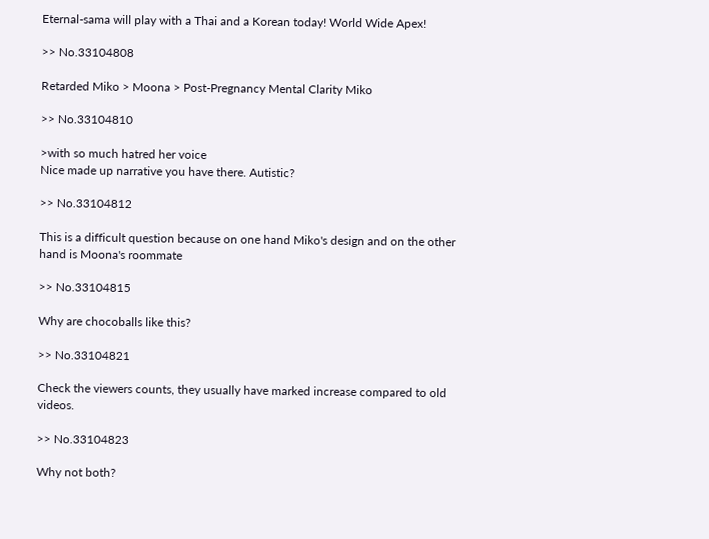Eternal-sama will play with a Thai and a Korean today! World Wide Apex!

>> No.33104808

Retarded Miko > Moona > Post-Pregnancy Mental Clarity Miko

>> No.33104810

>with so much hatred her voice
Nice made up narrative you have there. Autistic?

>> No.33104812

This is a difficult question because on one hand Miko's design and on the other hand is Moona's roommate

>> No.33104815

Why are chocoballs like this?

>> No.33104821

Check the viewers counts, they usually have marked increase compared to old videos.

>> No.33104823

Why not both?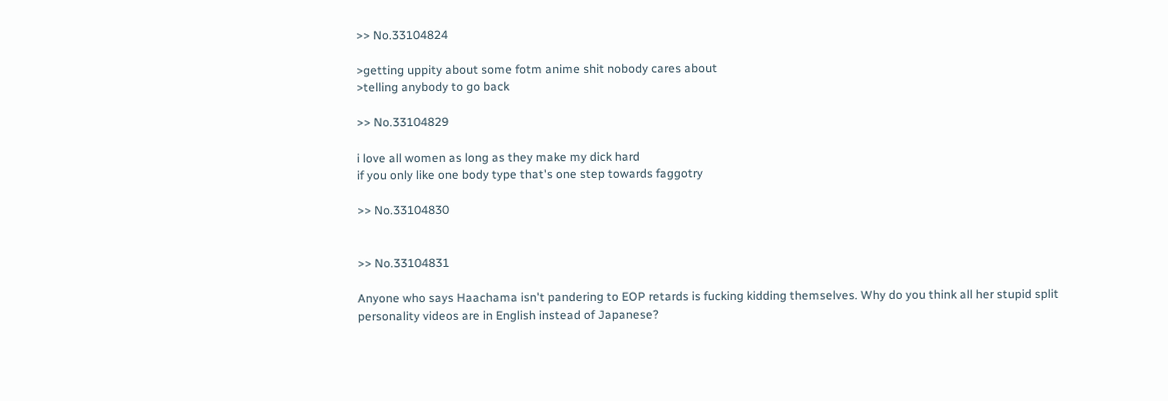>> No.33104824

>getting uppity about some fotm anime shit nobody cares about
>telling anybody to go back

>> No.33104829

i love all women as long as they make my dick hard
if you only like one body type that's one step towards faggotry

>> No.33104830


>> No.33104831

Anyone who says Haachama isn't pandering to EOP retards is fucking kidding themselves. Why do you think all her stupid split personality videos are in English instead of Japanese?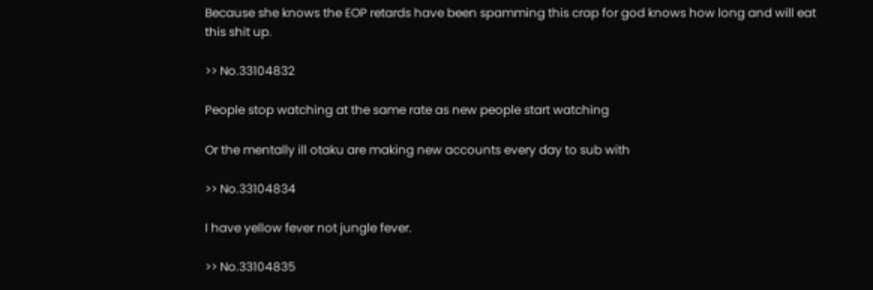Because she knows the EOP retards have been spamming this crap for god knows how long and will eat this shit up.

>> No.33104832

People stop watching at the same rate as new people start watching

Or the mentally ill otaku are making new accounts every day to sub with

>> No.33104834

I have yellow fever not jungle fever.

>> No.33104835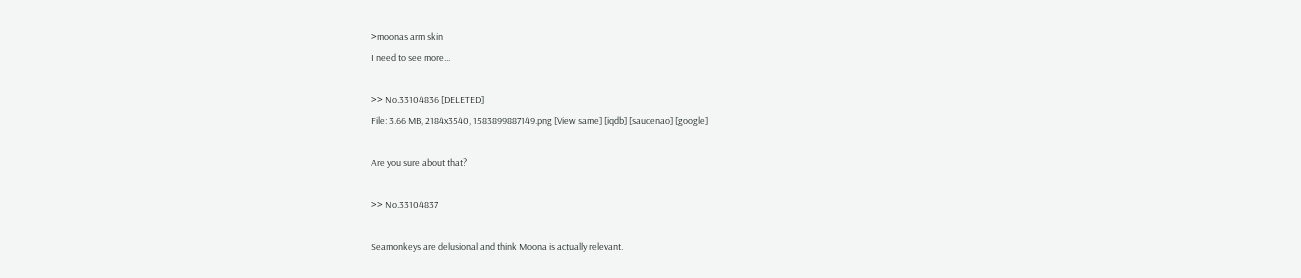>moonas arm skin
I need to see more...

>> No.33104836 [DELETED]
File: 3.66 MB, 2184x3540, 1583899887149.png [View same] [iqdb] [saucenao] [google]

Are you sure about that?

>> No.33104837

Seamonkeys are delusional and think Moona is actually relevant.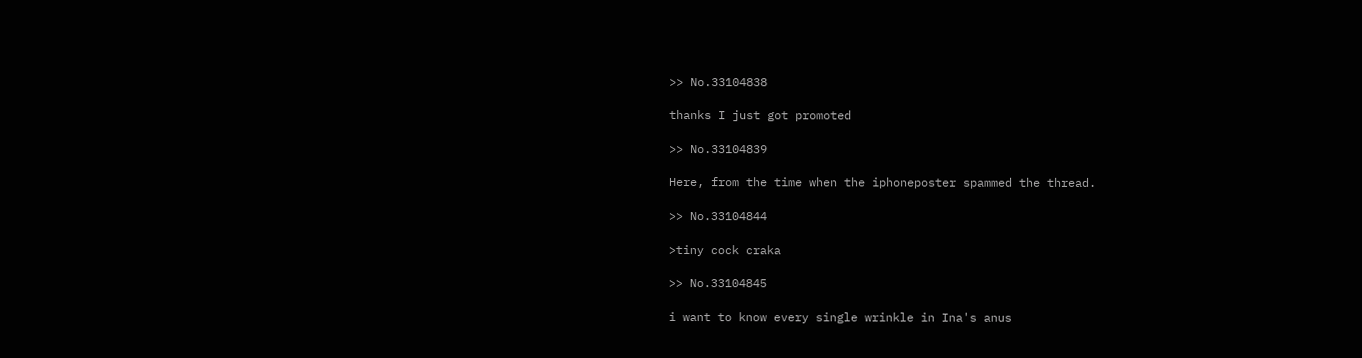>> No.33104838

thanks I just got promoted

>> No.33104839

Here, from the time when the iphoneposter spammed the thread.

>> No.33104844

>tiny cock craka

>> No.33104845

i want to know every single wrinkle in Ina's anus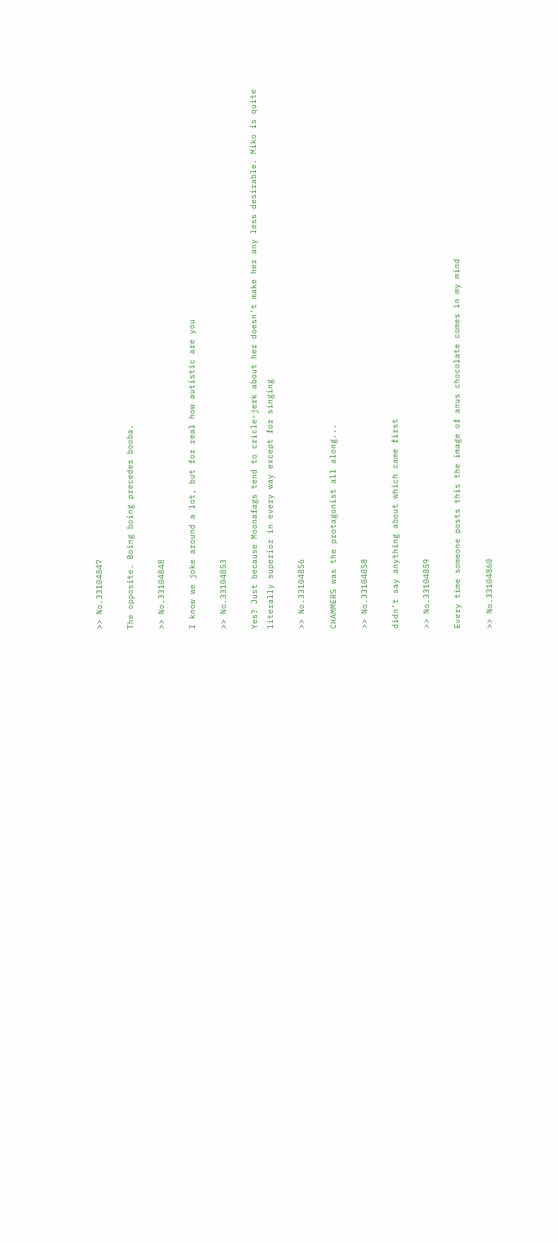>> No.33104847

The opposite. Boing boing precedes booba.

>> No.33104848

I know we joke around a lot, but for real how autistic are you

>> No.33104853

Yes? Just because Moonafags tend to cricle-jerk about her doesn't make her any less desirable. Miko is quite literally superior in every way except for singing

>> No.33104856

CHAMMERS was the protagonist all along...

>> No.33104858

didn't say anything about which came first

>> No.33104859

Every time someone posts this the image of anus chocolate comes in my mind

>> No.33104860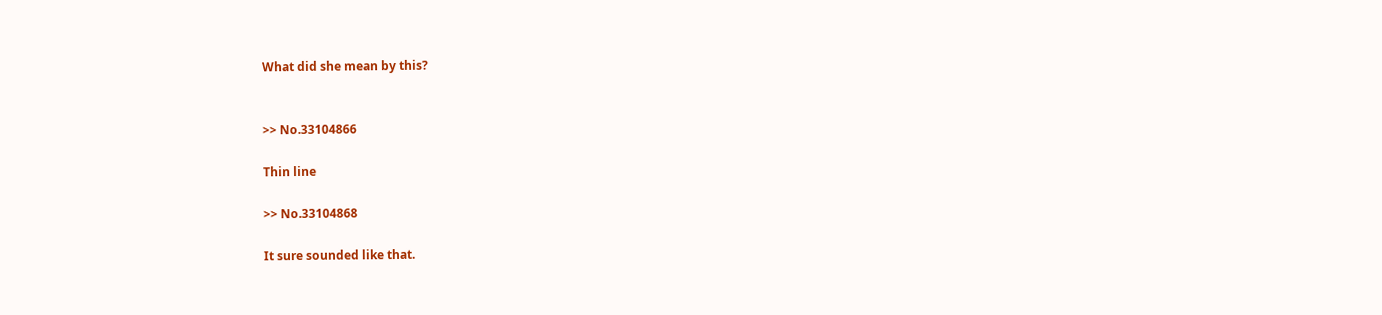What did she mean by this?


>> No.33104866

Thin line

>> No.33104868

It sure sounded like that.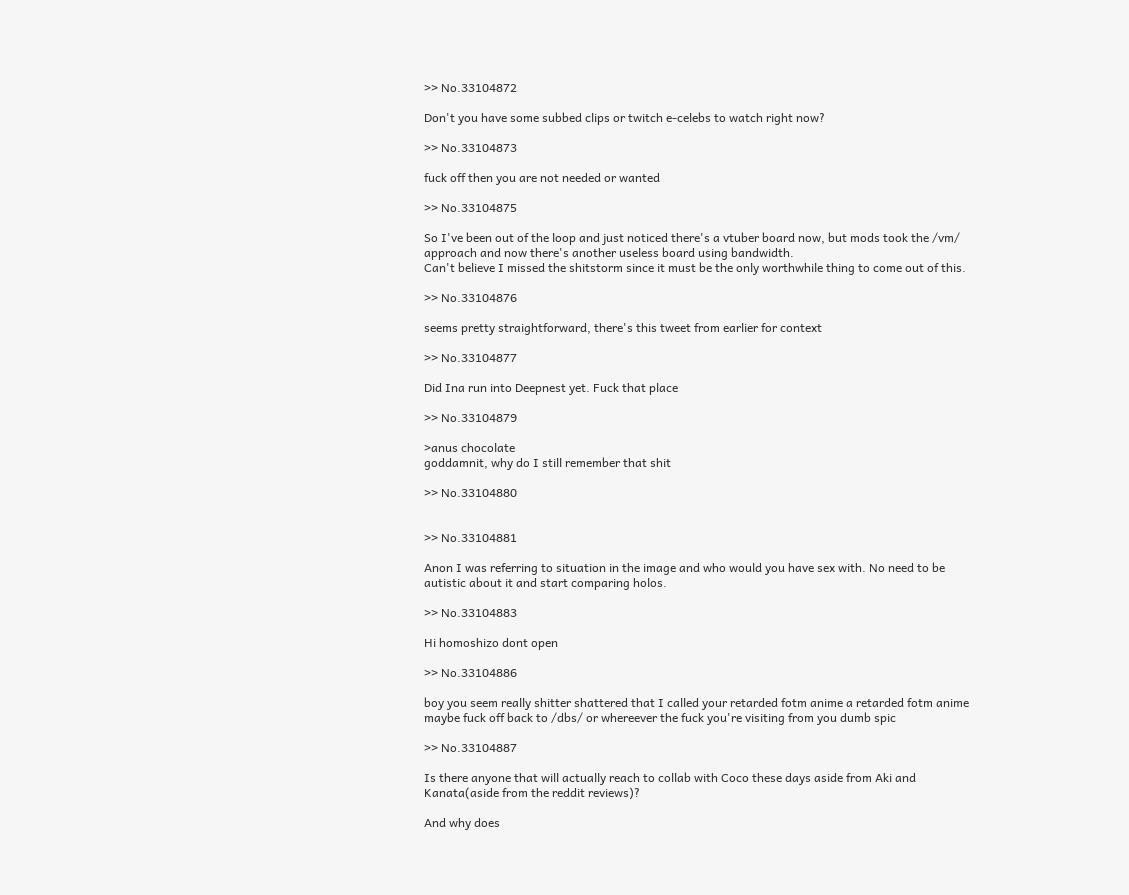>> No.33104872

Don't you have some subbed clips or twitch e-celebs to watch right now?

>> No.33104873

fuck off then you are not needed or wanted

>> No.33104875

So I've been out of the loop and just noticed there's a vtuber board now, but mods took the /vm/ approach and now there's another useless board using bandwidth.
Can't believe I missed the shitstorm since it must be the only worthwhile thing to come out of this.

>> No.33104876

seems pretty straightforward, there's this tweet from earlier for context

>> No.33104877

Did Ina run into Deepnest yet. Fuck that place

>> No.33104879

>anus chocolate
goddamnit, why do I still remember that shit

>> No.33104880


>> No.33104881

Anon I was referring to situation in the image and who would you have sex with. No need to be autistic about it and start comparing holos.

>> No.33104883

Hi homoshizo dont open

>> No.33104886

boy you seem really shitter shattered that I called your retarded fotm anime a retarded fotm anime
maybe fuck off back to /dbs/ or whereever the fuck you're visiting from you dumb spic

>> No.33104887

Is there anyone that will actually reach to collab with Coco these days aside from Aki and Kanata(aside from the reddit reviews)?

And why does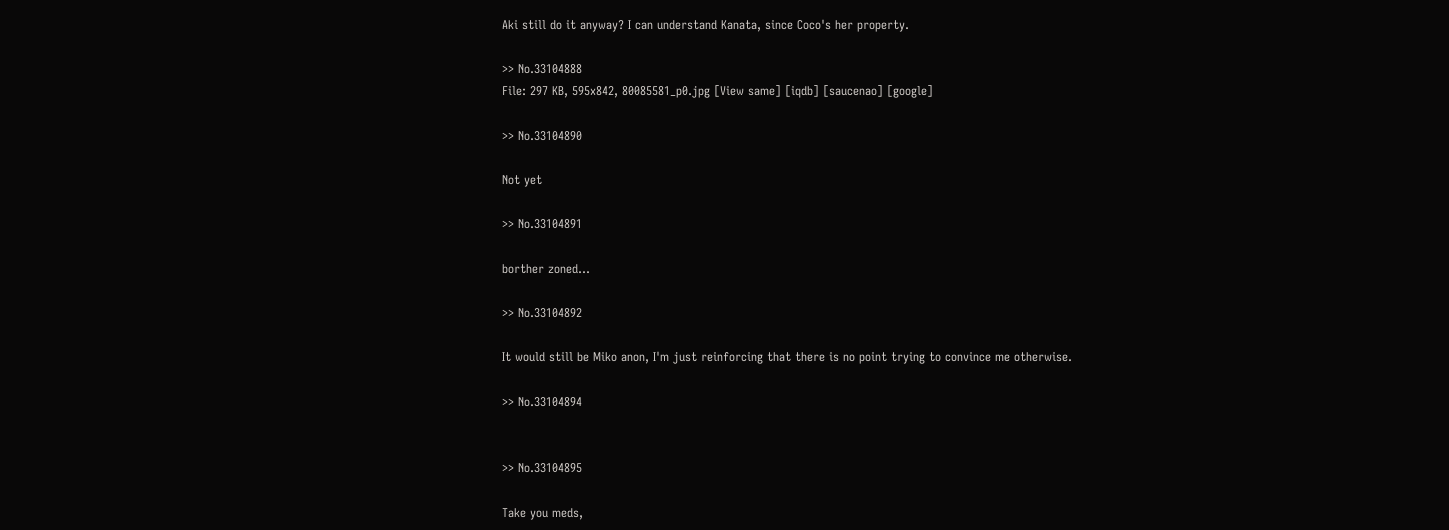Aki still do it anyway? I can understand Kanata, since Coco's her property.

>> No.33104888
File: 297 KB, 595x842, 80085581_p0.jpg [View same] [iqdb] [saucenao] [google]

>> No.33104890

Not yet

>> No.33104891

borther zoned...

>> No.33104892

It would still be Miko anon, I'm just reinforcing that there is no point trying to convince me otherwise.

>> No.33104894


>> No.33104895

Take you meds,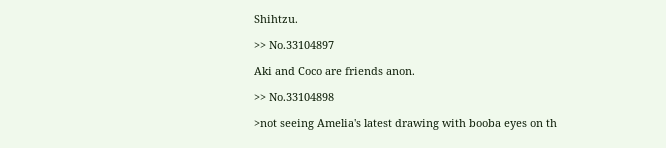Shihtzu.

>> No.33104897

Aki and Coco are friends anon.

>> No.33104898

>not seeing Amelia's latest drawing with booba eyes on th